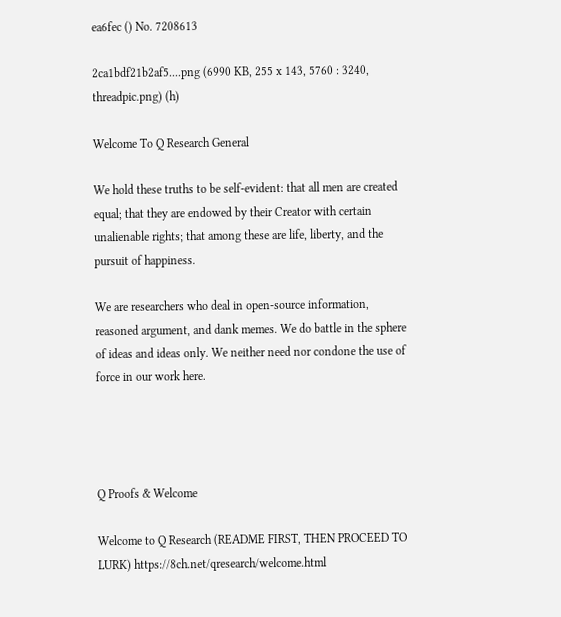ea6fec () No. 7208613

2ca1bdf21b2af5....png (6990 KB, 255 x 143, 5760 : 3240, threadpic.png) (h)

Welcome To Q Research General

We hold these truths to be self-evident: that all men are created equal; that they are endowed by their Creator with certain unalienable rights; that among these are life, liberty, and the pursuit of happiness.

We are researchers who deal in open-source information, reasoned argument, and dank memes. We do battle in the sphere of ideas and ideas only. We neither need nor condone the use of force in our work here.




Q Proofs & Welcome

Welcome to Q Research (README FIRST, THEN PROCEED TO LURK) https://8ch.net/qresearch/welcome.html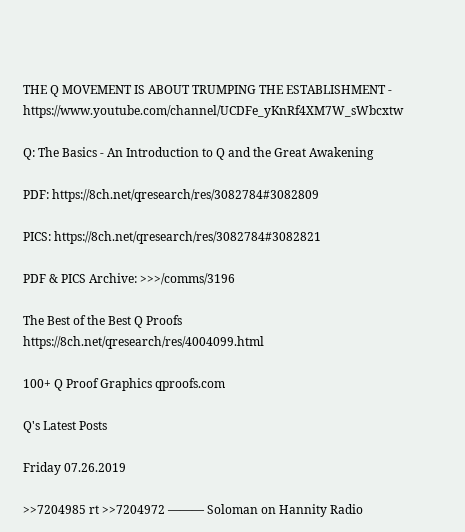THE Q MOVEMENT IS ABOUT TRUMPING THE ESTABLISHMENT - https://www.youtube.com/channel/UCDFe_yKnRf4XM7W_sWbcxtw

Q: The Basics - An Introduction to Q and the Great Awakening

PDF: https://8ch.net/qresearch/res/3082784#3082809

PICS: https://8ch.net/qresearch/res/3082784#3082821

PDF & PICS Archive: >>>/comms/3196

The Best of the Best Q Proofs https://8ch.net/qresearch/res/4004099.html

100+ Q Proof Graphics qproofs.com

Q's Latest Posts

Friday 07.26.2019

>>7204985 rt >>7204972 ——— Soloman on Hannity Radio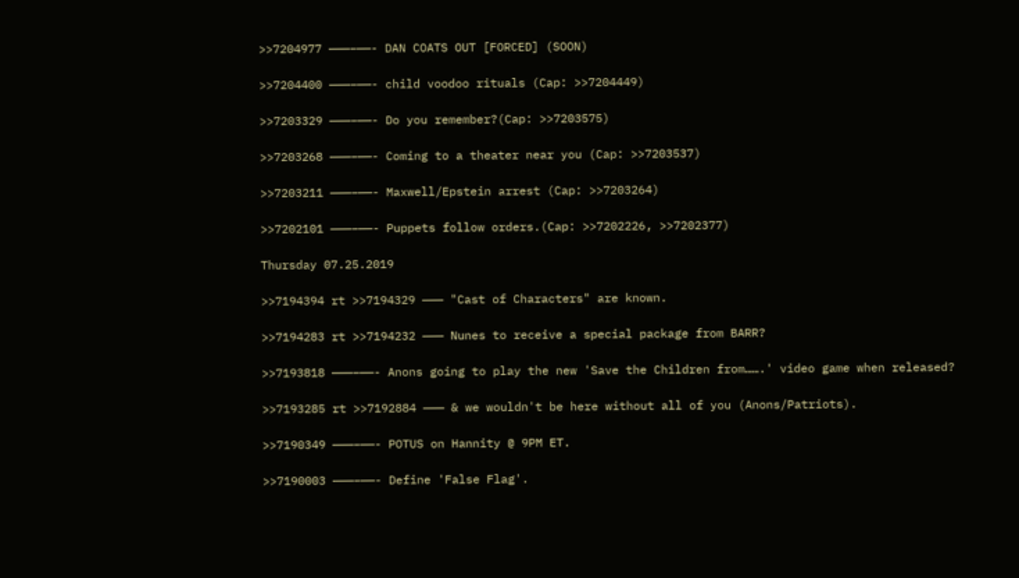>>7204977 ———–——- DAN COATS OUT [FORCED] (SOON)

>>7204400 ———–——- child voodoo rituals (Cap: >>7204449)

>>7203329 ———–——- Do you remember?(Cap: >>7203575)

>>7203268 ———–——- Coming to a theater near you (Cap: >>7203537)

>>7203211 ———–——- Maxwell/Epstein arrest (Cap: >>7203264)

>>7202101 ———–——- Puppets follow orders.(Cap: >>7202226, >>7202377)

Thursday 07.25.2019

>>7194394 rt >>7194329 ——— "Cast of Characters" are known.

>>7194283 rt >>7194232 ——— Nunes to receive a special package from BARR?

>>7193818 ———–——- Anons going to play the new 'Save the Children from…….' video game when released?

>>7193285 rt >>7192884 ——— & we wouldn't be here without all of you (Anons/Patriots).

>>7190349 ———–——- POTUS on Hannity @ 9PM ET.

>>7190003 ———–——- Define 'False Flag'.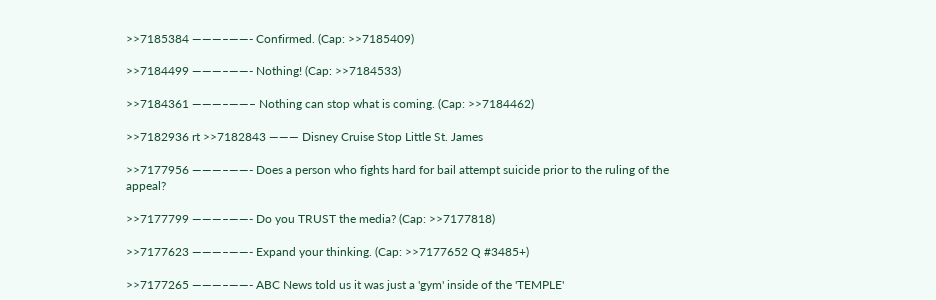>>7185384 ———–——- Confirmed. (Cap: >>7185409)

>>7184499 ———–——- Nothing! (Cap: >>7184533)

>>7184361 ———–——– Nothing can stop what is coming. (Cap: >>7184462)

>>7182936 rt >>7182843 ——— Disney Cruise Stop Little St. James

>>7177956 ———–——- Does a person who fights hard for bail attempt suicide prior to the ruling of the appeal?

>>7177799 ———–——- Do you TRUST the media? (Cap: >>7177818)

>>7177623 ———–——- Expand your thinking. (Cap: >>7177652 Q #3485+)

>>7177265 ———–——- ABC News told us it was just a 'gym' inside of the 'TEMPLE'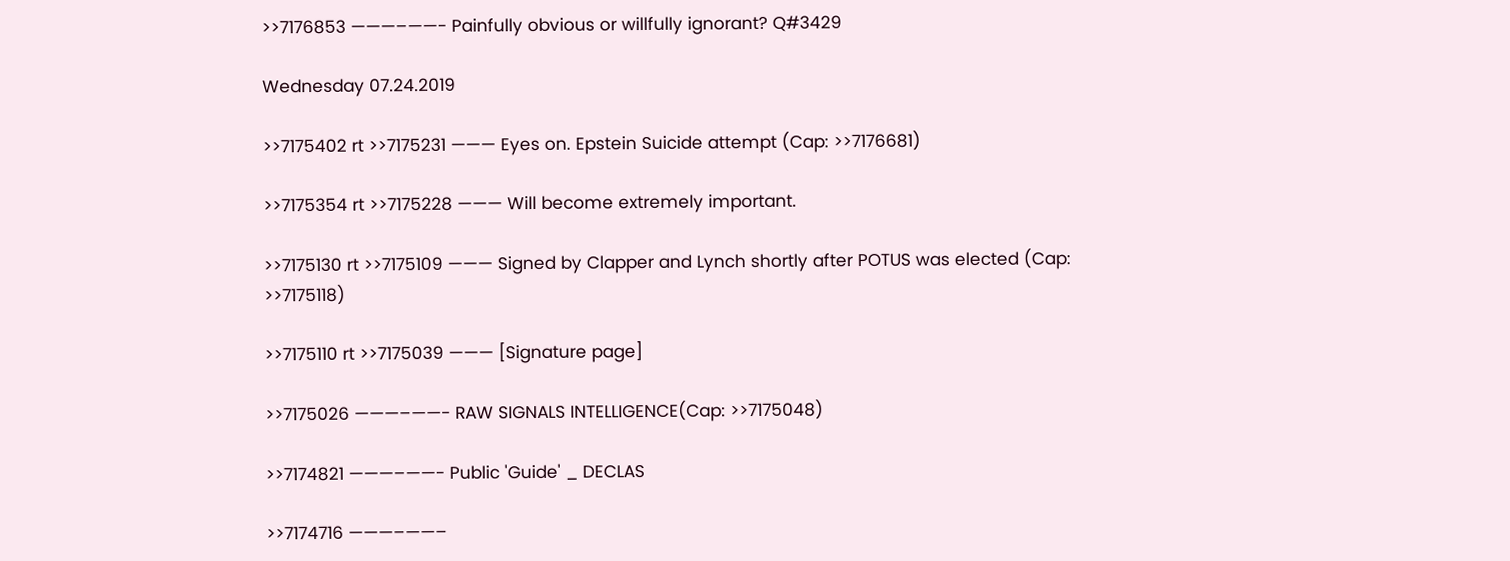>>7176853 ———–——- Painfully obvious or willfully ignorant? Q#3429

Wednesday 07.24.2019

>>7175402 rt >>7175231 ——— Eyes on. Epstein Suicide attempt (Cap: >>7176681)

>>7175354 rt >>7175228 ——— Will become extremely important.

>>7175130 rt >>7175109 ——— Signed by Clapper and Lynch shortly after POTUS was elected (Cap: >>7175118)

>>7175110 rt >>7175039 ——— [Signature page]

>>7175026 ———–——- RAW SIGNALS INTELLIGENCE(Cap: >>7175048)

>>7174821 ———–——- Public 'Guide' _ DECLAS

>>7174716 ———–——–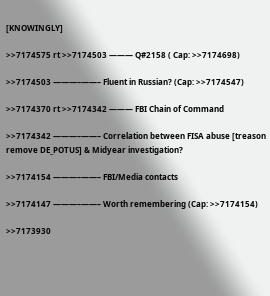[KNOWINGLY]

>>7174575 rt >>7174503 ——— Q#2158 ( Cap: >>7174698)

>>7174503 ———–——– Fluent in Russian? (Cap: >>7174547)

>>7174370 rt >>7174342 ——— FBI Chain of Command

>>7174342 ———–——– Correlation between FISA abuse [treason remove DE_POTUS] & Midyear investigation?

>>7174154 ———–——– FBI/Media contacts

>>7174147 ———–——– Worth remembering (Cap: >>7174154)

>>7173930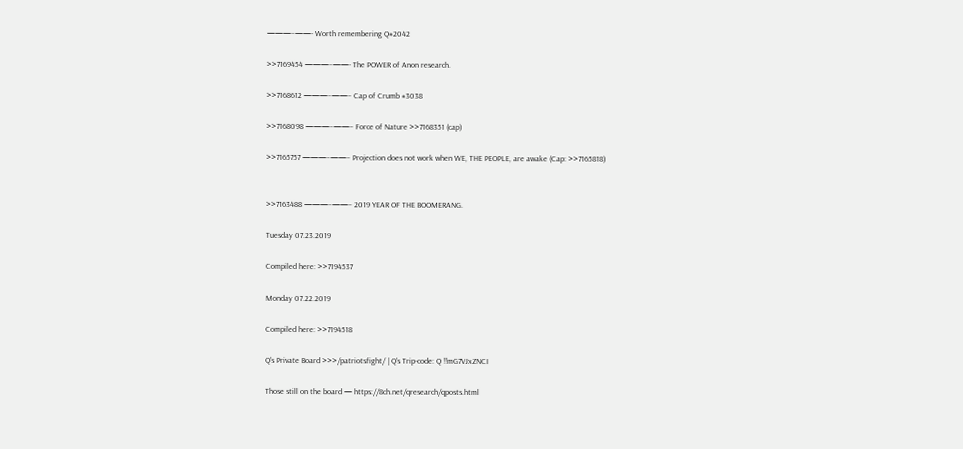———–——- Worth remembering Q#2042

>>7169454 ———–——- The POWER of Anon research.

>>7168612 ———–——– Cap of Crumb #3038

>>7168098 ———–——– Force of Nature >>7168351 (cap)

>>7165757 ———–——– Projection does not work when WE, THE PEOPLE, are awake (Cap: >>7165818)


>>7163488 ———–——– 2019 YEAR OF THE BOOMERANG.

Tuesday 07.23.2019

Compiled here: >>7194537

Monday 07.22.2019

Compiled here: >>7194518

Q's Private Board >>>/patriotsfight/ | Q's Trip-code: Q !!mG7VJxZNCI

Those still on the board — https://8ch.net/qresearch/qposts.html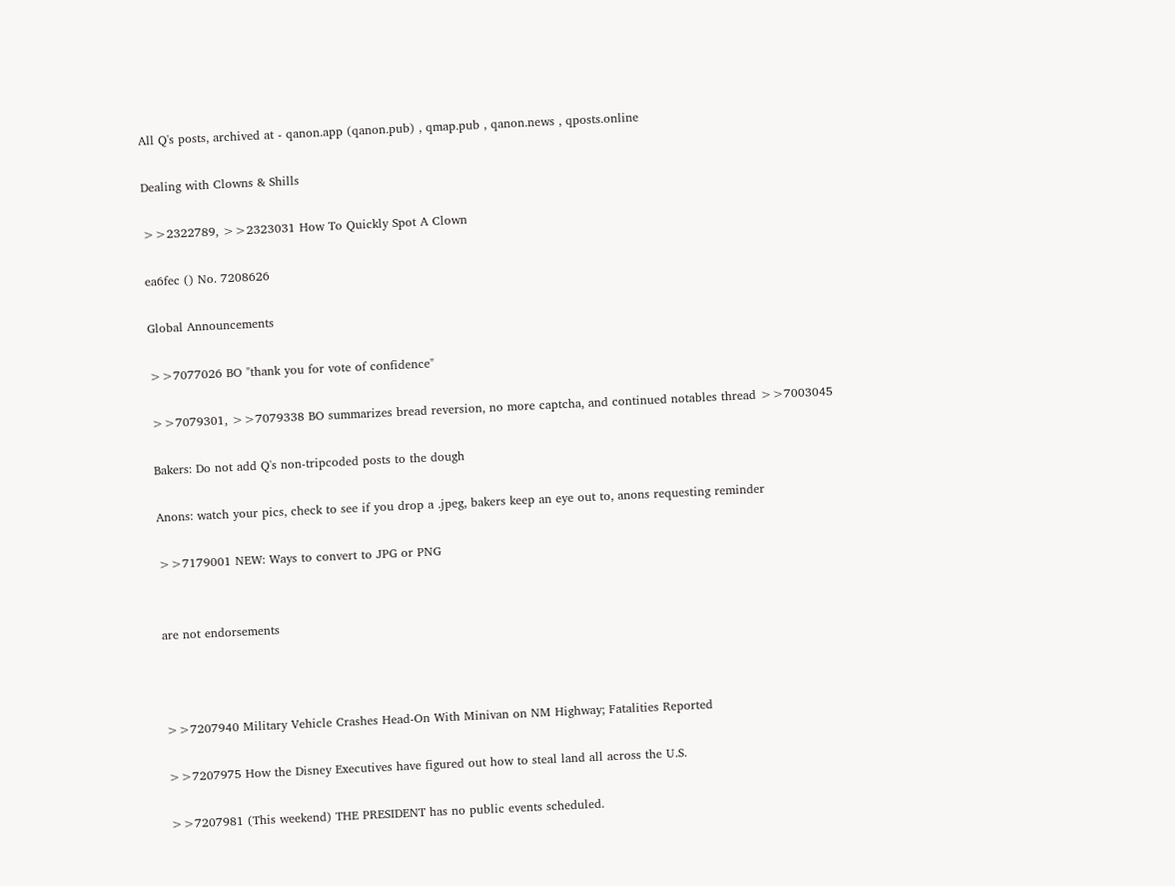All Q's posts, archived at - qanon.app (qanon.pub) , qmap.pub , qanon.news , qposts.online

Dealing with Clowns & Shills

>>2322789, >>2323031 How To Quickly Spot A Clown

ea6fec () No. 7208626

Global Announcements

>>7077026 BO "thank you for vote of confidence"

>>7079301, >>7079338 BO summarizes bread reversion, no more captcha, and continued notables thread >>7003045

Bakers: Do not add Q's non-tripcoded posts to the dough

Anons: watch your pics, check to see if you drop a .jpeg, bakers keep an eye out to, anons requesting reminder

>>7179001 NEW: Ways to convert to JPG or PNG


are not endorsements



>>7207940 Military Vehicle Crashes Head-On With Minivan on NM Highway; Fatalities Reported

>>7207975 How the Disney Executives have figured out how to steal land all across the U.S.

>>7207981 (This weekend) THE PRESIDENT has no public events scheduled.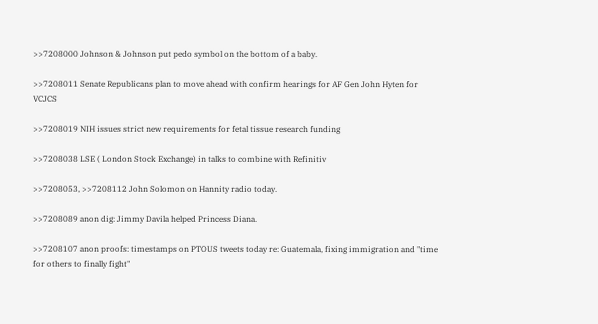>>7208000 Johnson & Johnson put pedo symbol on the bottom of a baby.

>>7208011 Senate Republicans plan to move ahead with confirm hearings for AF Gen John Hyten for VCJCS

>>7208019 NIH issues strict new requirements for fetal tissue research funding

>>7208038 LSE ( London Stock Exchange) in talks to combine with Refinitiv

>>7208053, >>7208112 John Solomon on Hannity radio today.

>>7208089 anon dig: Jimmy Davila helped Princess Diana.

>>7208107 anon proofs: timestamps on PTOUS tweets today re: Guatemala, fixing immigration and "time for others to finally fight"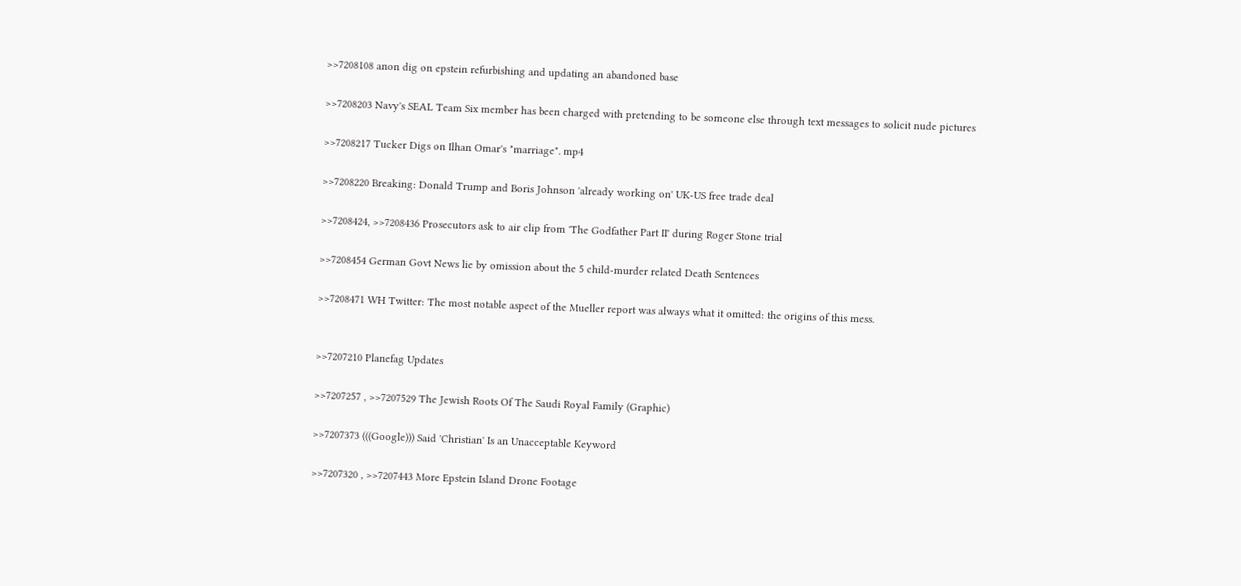>>7208108 anon dig on epstein refurbishing and updating an abandoned base

>>7208203 Navy's SEAL Team Six member has been charged with pretending to be someone else through text messages to solicit nude pictures

>>7208217 Tucker Digs on Ilhan Omar's "marriage". mp4

>>7208220 Breaking: Donald Trump and Boris Johnson 'already working on' UK-US free trade deal

>>7208424, >>7208436 Prosecutors ask to air clip from 'The Godfather Part II' during Roger Stone trial

>>7208454 German Govt News lie by omission about the 5 child-murder related Death Sentences

>>7208471 WH Twitter: The most notable aspect of the Mueller report was always what it omitted: the origins of this mess.


>>7207210 Planefag Updates

>>7207257 , >>7207529 The Jewish Roots Of The Saudi Royal Family (Graphic)

>>7207373 (((Google))) Said 'Christian' Is an Unacceptable Keyword

>>7207320 , >>7207443 More Epstein Island Drone Footage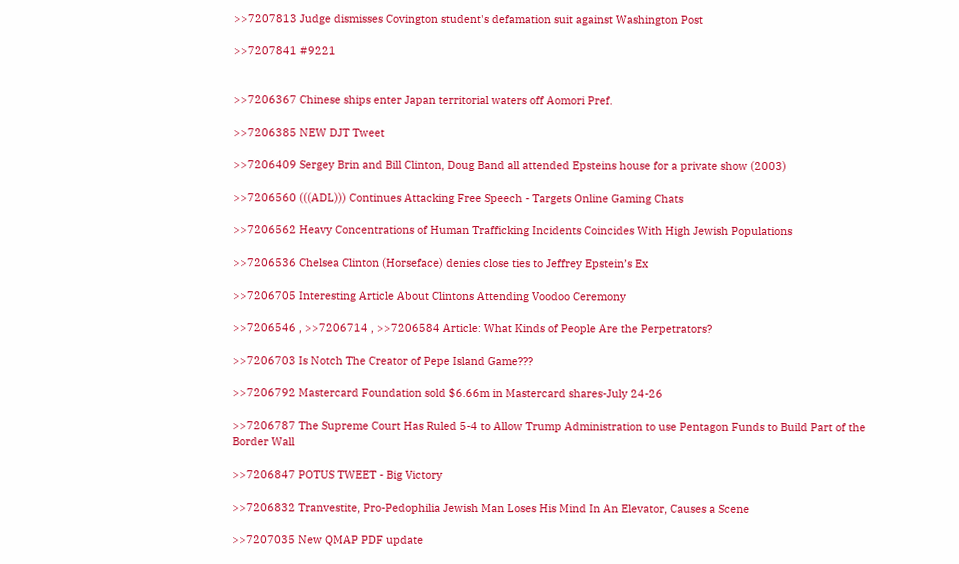>>7207813 Judge dismisses Covington student's defamation suit against Washington Post

>>7207841 #9221


>>7206367 Chinese ships enter Japan territorial waters off Aomori Pref.

>>7206385 NEW DJT Tweet

>>7206409 Sergey Brin and Bill Clinton, Doug Band all attended Epsteins house for a private show (2003)

>>7206560 (((ADL))) Continues Attacking Free Speech - Targets Online Gaming Chats

>>7206562 Heavy Concentrations of Human Trafficking Incidents Coincides With High Jewish Populations

>>7206536 Chelsea Clinton (Horseface) denies close ties to Jeffrey Epstein’s Ex

>>7206705 Interesting Article About Clintons Attending Voodoo Ceremony

>>7206546 , >>7206714 , >>7206584 Article: What Kinds of People Are the Perpetrators?

>>7206703 Is Notch The Creator of Pepe Island Game???

>>7206792 Mastercard Foundation sold $6.66m in Mastercard shares-July 24-26

>>7206787 The Supreme Court Has Ruled 5-4 to Allow Trump Administration to use Pentagon Funds to Build Part of the Border Wall

>>7206847 POTUS TWEET - Big Victory

>>7206832 Tranvestite, Pro-Pedophilia Jewish Man Loses His Mind In An Elevator, Causes a Scene

>>7207035 New QMAP PDF update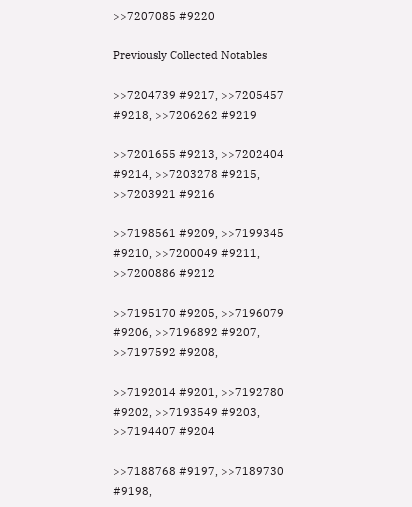>>7207085 #9220

Previously Collected Notables

>>7204739 #9217, >>7205457 #9218, >>7206262 #9219

>>7201655 #9213, >>7202404 #9214, >>7203278 #9215, >>7203921 #9216

>>7198561 #9209, >>7199345 #9210, >>7200049 #9211, >>7200886 #9212

>>7195170 #9205, >>7196079 #9206, >>7196892 #9207, >>7197592 #9208,

>>7192014 #9201, >>7192780 #9202, >>7193549 #9203, >>7194407 #9204

>>7188768 #9197, >>7189730 #9198,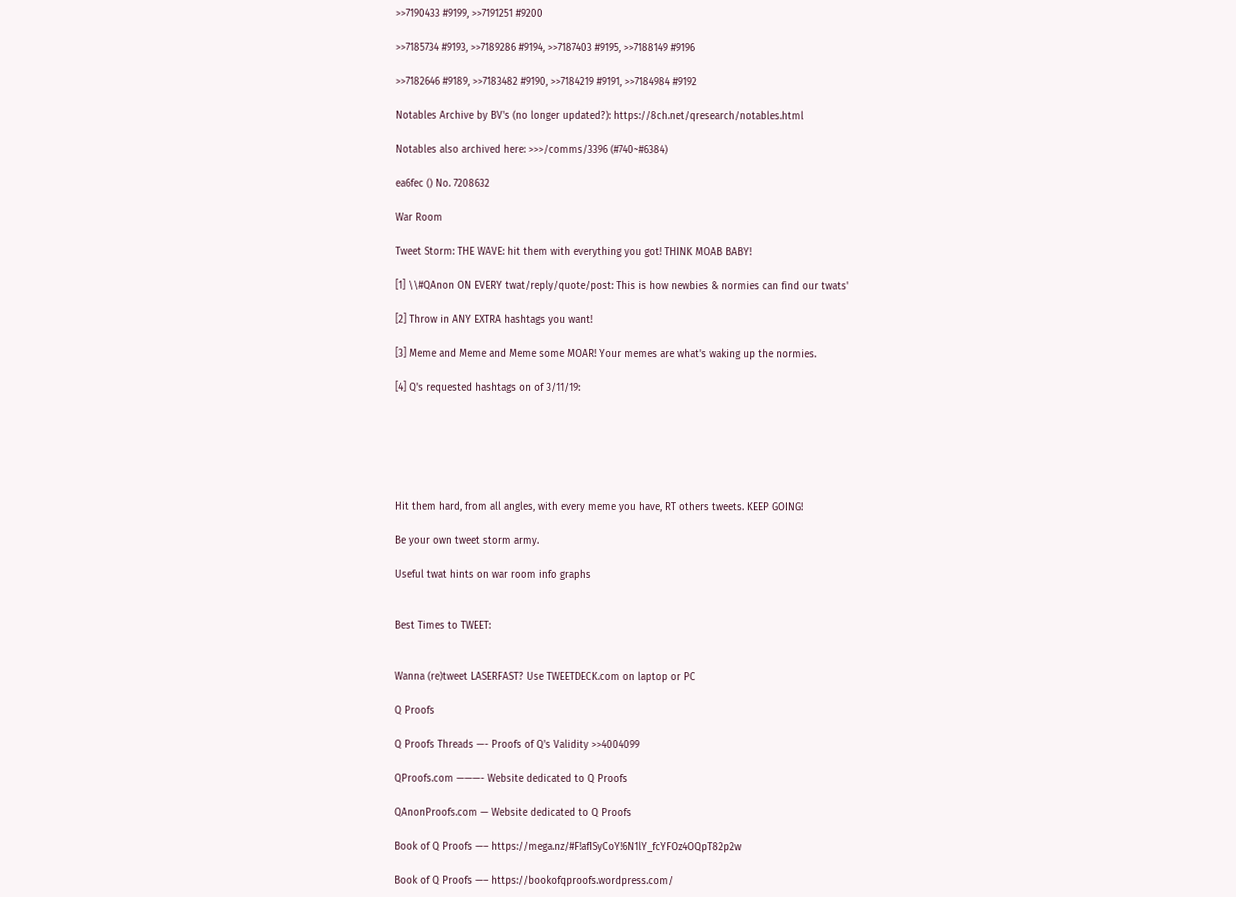>>7190433 #9199, >>7191251 #9200

>>7185734 #9193, >>7189286 #9194, >>7187403 #9195, >>7188149 #9196

>>7182646 #9189, >>7183482 #9190, >>7184219 #9191, >>7184984 #9192

Notables Archive by BV's (no longer updated?): https://8ch.net/qresearch/notables.html

Notables also archived here: >>>/comms/3396 (#740~#6384)

ea6fec () No. 7208632

War Room

Tweet Storm: THE WAVE: hit them with everything you got! THINK MOAB BABY!

[1] \\#QAnon ON EVERY twat/reply/quote/post: This is how newbies & normies can find our twats'

[2] Throw in ANY EXTRA hashtags you want!

[3] Meme and Meme and Meme some MOAR! Your memes are what's waking up the normies.

[4] Q's requested hashtags on of 3/11/19:






Hit them hard, from all angles, with every meme you have, RT others tweets. KEEP GOING!

Be your own tweet storm army.

Useful twat hints on war room info graphs


Best Times to TWEET:


Wanna (re)tweet LASERFAST? Use TWEETDECK.com on laptop or PC

Q Proofs

Q Proofs Threads —- Proofs of Q's Validity >>4004099

QProofs.com ———- Website dedicated to Q Proofs

QAnonProofs.com — Website dedicated to Q Proofs

Book of Q Proofs —– https://mega.nz/#F!afISyCoY!6N1lY_fcYFOz4OQpT82p2w

Book of Q Proofs —– https://bookofqproofs.wordpress.com/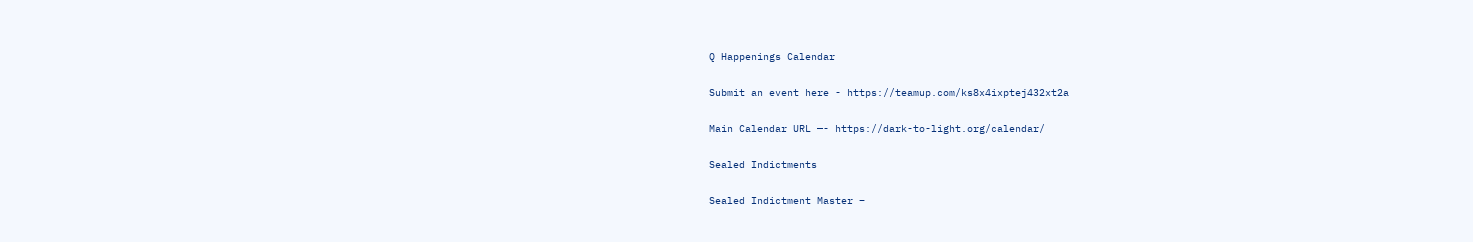Q Happenings Calendar

Submit an event here - https://teamup.com/ks8x4ixptej432xt2a

Main Calendar URL —- https://dark-to-light.org/calendar/

Sealed Indictments

Sealed Indictment Master –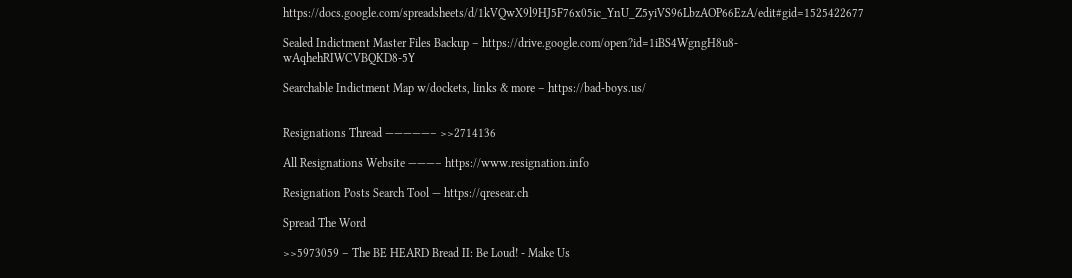https://docs.google.com/spreadsheets/d/1kVQwX9l9HJ5F76x05ic_YnU_Z5yiVS96LbzAOP66EzA/edit#gid=1525422677

Sealed Indictment Master Files Backup – https://drive.google.com/open?id=1iBS4WgngH8u8-wAqhehRIWCVBQKD8-5Y

Searchable Indictment Map w/dockets, links & more – https://bad-boys.us/


Resignations Thread —————– >>2714136

All Resignations Website ———– https://www.resignation.info

Resignation Posts Search Tool — https://qresear.ch

Spread The Word

>>5973059 – The BE HEARD Bread II: Be Loud! - Make Us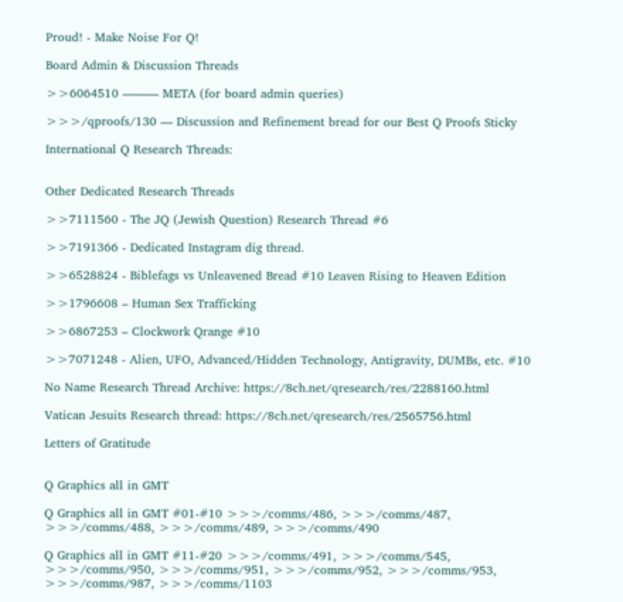Proud! - Make Noise For Q!

Board Admin & Discussion Threads

>>6064510 ——— META (for board admin queries)

>>>/qproofs/130 — Discussion and Refinement bread for our Best Q Proofs Sticky

International Q Research Threads:


Other Dedicated Research Threads

>>7111560 - The JQ (Jewish Question) Research Thread #6

>>7191366 - Dedicated Instagram dig thread.

>>6528824 - Biblefags vs Unleavened Bread #10 Leaven Rising to Heaven Edition

>>1796608 – Human Sex Trafficking

>>6867253 – Clockwork Qrange #10

>>7071248 - Alien, UFO, Advanced/Hidden Technology, Antigravity, DUMBs, etc. #10

No Name Research Thread Archive: https://8ch.net/qresearch/res/2288160.html

Vatican Jesuits Research thread: https://8ch.net/qresearch/res/2565756.html

Letters of Gratitude


Q Graphics all in GMT

Q Graphics all in GMT #01-#10 >>>/comms/486, >>>/comms/487, >>>/comms/488, >>>/comms/489, >>>/comms/490

Q Graphics all in GMT #11-#20 >>>/comms/491, >>>/comms/545, >>>/comms/950, >>>/comms/951, >>>/comms/952, >>>/comms/953, >>>/comms/987, >>>/comms/1103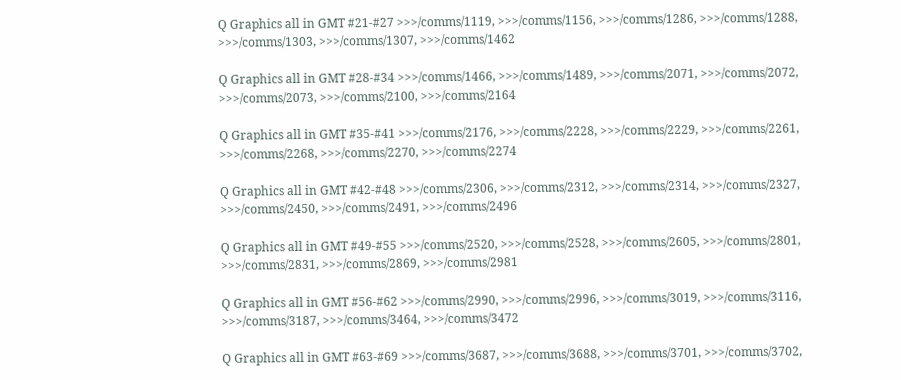Q Graphics all in GMT #21-#27 >>>/comms/1119, >>>/comms/1156, >>>/comms/1286, >>>/comms/1288, >>>/comms/1303, >>>/comms/1307, >>>/comms/1462

Q Graphics all in GMT #28-#34 >>>/comms/1466, >>>/comms/1489, >>>/comms/2071, >>>/comms/2072, >>>/comms/2073, >>>/comms/2100, >>>/comms/2164

Q Graphics all in GMT #35-#41 >>>/comms/2176, >>>/comms/2228, >>>/comms/2229, >>>/comms/2261, >>>/comms/2268, >>>/comms/2270, >>>/comms/2274

Q Graphics all in GMT #42-#48 >>>/comms/2306, >>>/comms/2312, >>>/comms/2314, >>>/comms/2327, >>>/comms/2450, >>>/comms/2491, >>>/comms/2496

Q Graphics all in GMT #49-#55 >>>/comms/2520, >>>/comms/2528, >>>/comms/2605, >>>/comms/2801, >>>/comms/2831, >>>/comms/2869, >>>/comms/2981

Q Graphics all in GMT #56-#62 >>>/comms/2990, >>>/comms/2996, >>>/comms/3019, >>>/comms/3116, >>>/comms/3187, >>>/comms/3464, >>>/comms/3472

Q Graphics all in GMT #63-#69 >>>/comms/3687, >>>/comms/3688, >>>/comms/3701, >>>/comms/3702,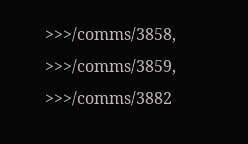>>>/comms/3858, >>>/comms/3859, >>>/comms/3882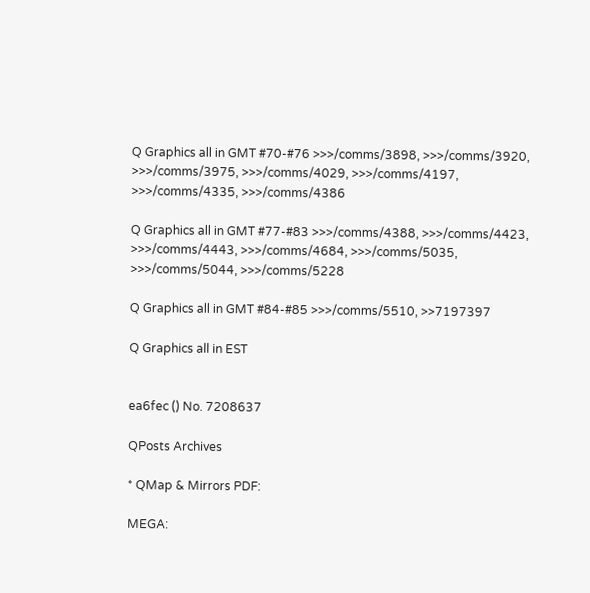Q Graphics all in GMT #70-#76 >>>/comms/3898, >>>/comms/3920, >>>/comms/3975, >>>/comms/4029, >>>/comms/4197, >>>/comms/4335, >>>/comms/4386

Q Graphics all in GMT #77-#83 >>>/comms/4388, >>>/comms/4423, >>>/comms/4443, >>>/comms/4684, >>>/comms/5035, >>>/comms/5044, >>>/comms/5228

Q Graphics all in GMT #84-#85 >>>/comms/5510, >>7197397

Q Graphics all in EST


ea6fec () No. 7208637

QPosts Archives

* QMap & Mirrors PDF:

MEGA: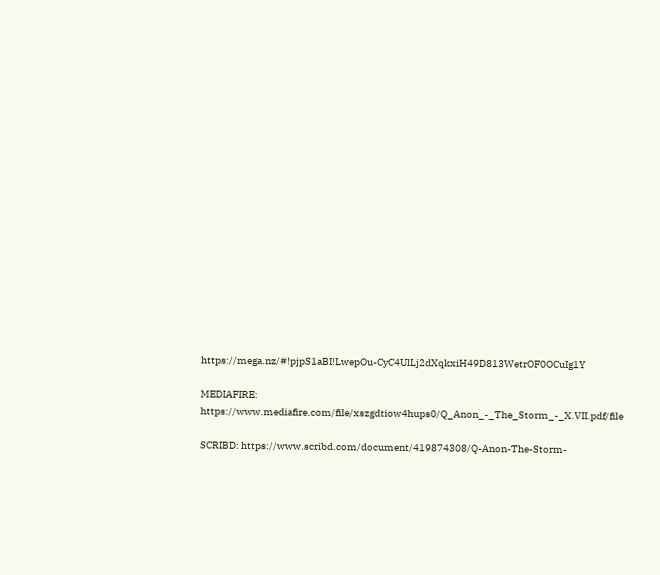https://mega.nz/#!pjpS1aBI!LwepOu-CyC4UlLj2dXqkxiH49D813WetrOF0OCuIg1Y

MEDIAFIRE: https://www.mediafire.com/file/xszgdtiow4hups0/Q_Anon_-_The_Storm_-_X.VII.pdf/file

SCRIBD: https://www.scribd.com/document/419874308/Q-Anon-The-Storm-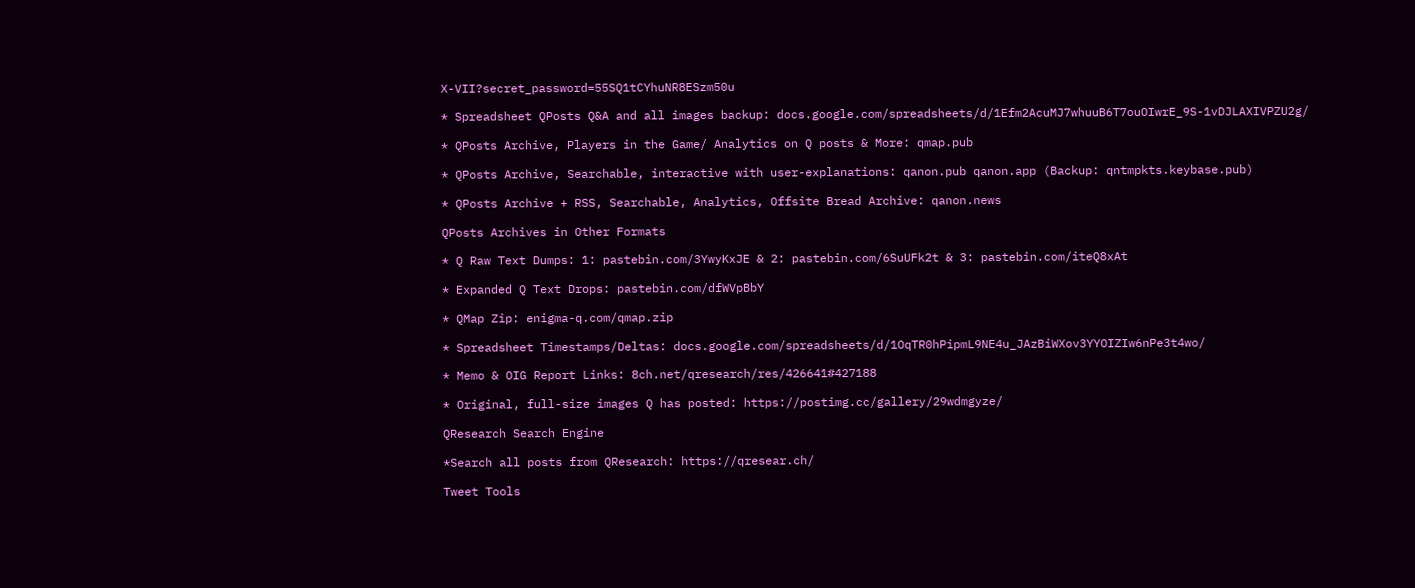X-VII?secret_password=55SQ1tCYhuNR8ESzm50u

* Spreadsheet QPosts Q&A and all images backup: docs.google.com/spreadsheets/d/1Efm2AcuMJ7whuuB6T7ouOIwrE_9S-1vDJLAXIVPZU2g/

* QPosts Archive, Players in the Game/ Analytics on Q posts & More: qmap.pub

* QPosts Archive, Searchable, interactive with user-explanations: qanon.pub qanon.app (Backup: qntmpkts.keybase.pub)

* QPosts Archive + RSS, Searchable, Analytics, Offsite Bread Archive: qanon.news

QPosts Archives in Other Formats

* Q Raw Text Dumps: 1: pastebin.com/3YwyKxJE & 2: pastebin.com/6SuUFk2t & 3: pastebin.com/iteQ8xAt

* Expanded Q Text Drops: pastebin.com/dfWVpBbY

* QMap Zip: enigma-q.com/qmap.zip

* Spreadsheet Timestamps/Deltas: docs.google.com/spreadsheets/d/1OqTR0hPipmL9NE4u_JAzBiWXov3YYOIZIw6nPe3t4wo/

* Memo & OIG Report Links: 8ch.net/qresearch/res/426641#427188

* Original, full-size images Q has posted: https://postimg.cc/gallery/29wdmgyze/

QResearch Search Engine

*Search all posts from QResearch: https://qresear.ch/

Tweet Tools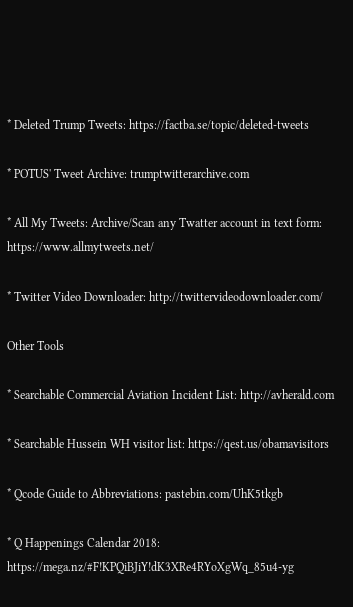* Deleted Trump Tweets: https://factba.se/topic/deleted-tweets

* POTUS' Tweet Archive: trumptwitterarchive.com

* All My Tweets: Archive/Scan any Twatter account in text form: https://www.allmytweets.net/

* Twitter Video Downloader: http://twittervideodownloader.com/

Other Tools

* Searchable Commercial Aviation Incident List: http://avherald.com

* Searchable Hussein WH visitor list: https://qest.us/obamavisitors

* Qcode Guide to Abbreviations: pastebin.com/UhK5tkgb

* Q Happenings Calendar 2018: https://mega.nz/#F!KPQiBJiY!dK3XRe4RYoXgWq_85u4-yg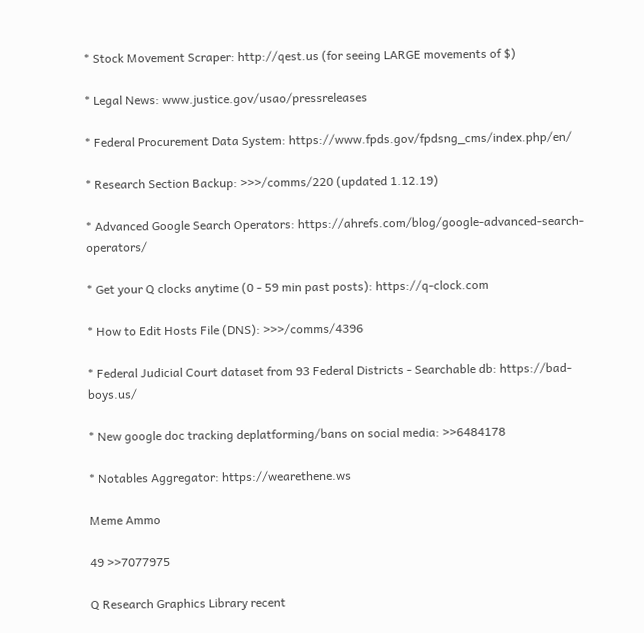* Stock Movement Scraper: http://qest.us (for seeing LARGE movements of $)

* Legal News: www.justice.gov/usao/pressreleases

* Federal Procurement Data System: https://www.fpds.gov/fpdsng_cms/index.php/en/

* Research Section Backup: >>>/comms/220 (updated 1.12.19)

* Advanced Google Search Operators: https://ahrefs.com/blog/google-advanced-search-operators/

* Get your Q clocks anytime (0 - 59 min past posts): https://q-clock.com

* How to Edit Hosts File (DNS): >>>/comms/4396

* Federal Judicial Court dataset from 93 Federal Districts - Searchable db: https://bad-boys.us/

* New google doc tracking deplatforming/bans on social media: >>6484178

* Notables Aggregator: https://wearethene.ws

Meme Ammo

49 >>7077975

Q Research Graphics Library recent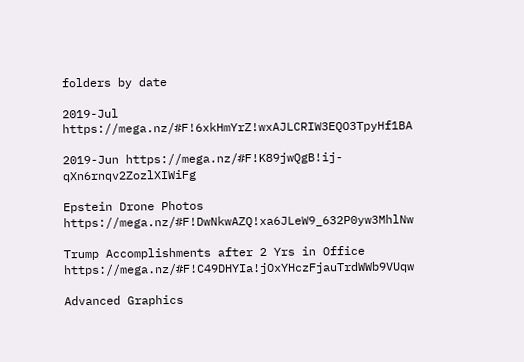folders by date

2019-Jul https://mega.nz/#F!6xkHmYrZ!wxAJLCRIW3EQO3TpyHf1BA

2019-Jun https://mega.nz/#F!K89jwQgB!ij-qXn6rnqv2ZozlXIWiFg

Epstein Drone Photos https://mega.nz/#F!DwNkwAZQ!xa6JLeW9_632P0yw3MhlNw

Trump Accomplishments after 2 Yrs in Office https://mega.nz/#F!C49DHYIa!jOxYHczFjauTrdWWb9VUqw

Advanced Graphics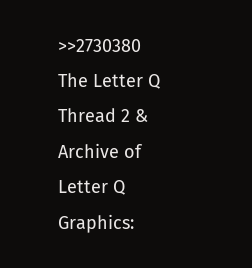>>2730380 The Letter Q Thread 2 & Archive of Letter Q Graphics: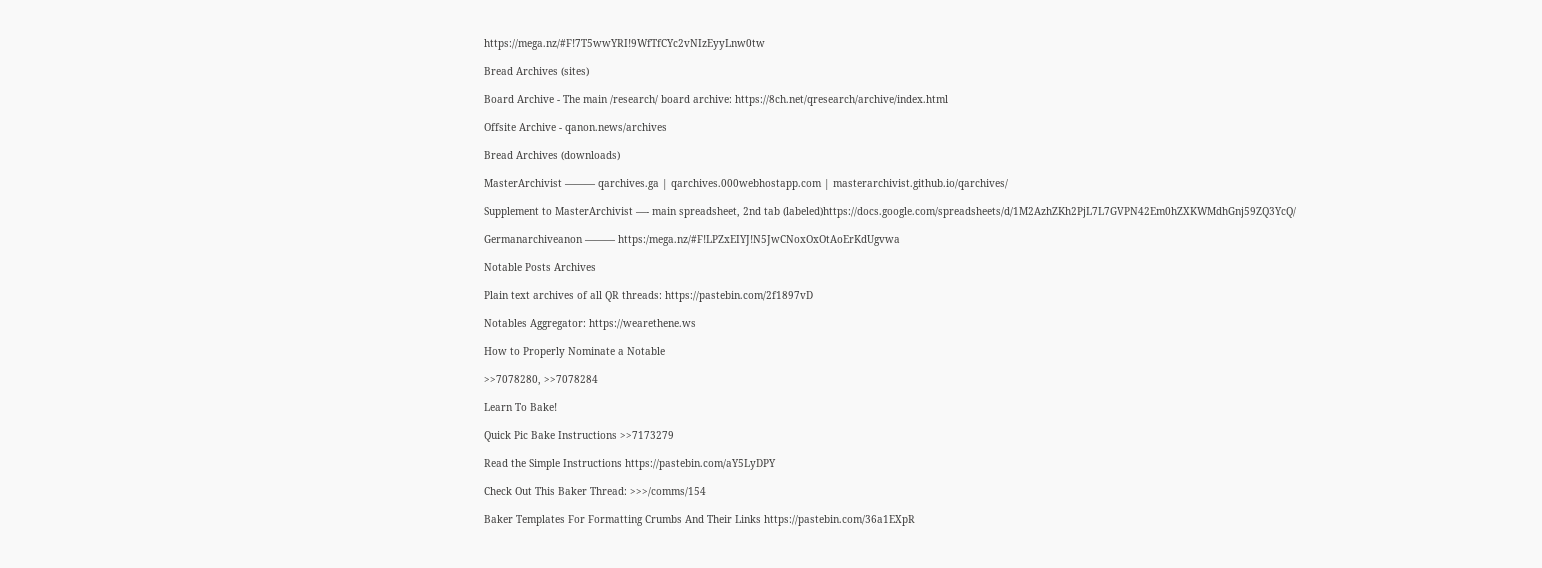https://mega.nz/#F!7T5wwYRI!9WfTfCYc2vNIzEyyLnw0tw

Bread Archives (sites)

Board Archive - The main /research/ board archive: https://8ch.net/qresearch/archive/index.html

Offsite Archive - qanon.news/archives

Bread Archives (downloads)

MasterArchivist ——— qarchives.ga | qarchives.000webhostapp.com | masterarchivist.github.io/qarchives/

Supplement to MasterArchivist —- main spreadsheet, 2nd tab (labeled)https://docs.google.com/spreadsheets/d/1M2AzhZKh2PjL7L7GVPN42Em0hZXKWMdhGnj59ZQ3YcQ/

Germanarchiveanon ——— https:/mega.nz/#F!LPZxEIYJ!N5JwCNoxOxOtAoErKdUgvwa

Notable Posts Archives

Plain text archives of all QR threads: https://pastebin.com/2f1897vD

Notables Aggregator: https://wearethene.ws

How to Properly Nominate a Notable

>>7078280, >>7078284

Learn To Bake!

Quick Pic Bake Instructions >>7173279

Read the Simple Instructions https://pastebin.com/aY5LyDPY

Check Out This Baker Thread: >>>/comms/154

Baker Templates For Formatting Crumbs And Their Links https://pastebin.com/36a1EXpR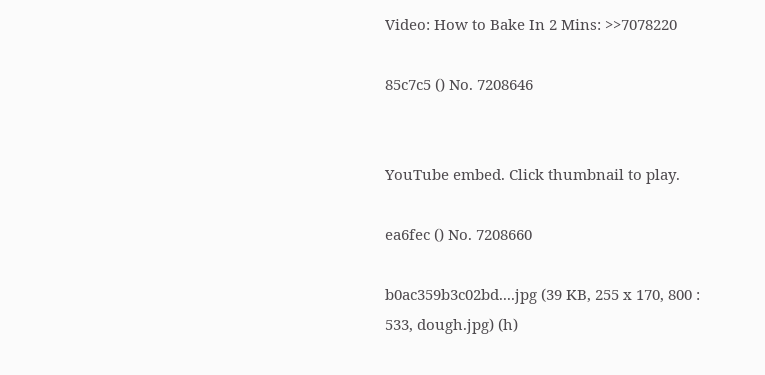Video: How to Bake In 2 Mins: >>7078220

85c7c5 () No. 7208646


YouTube embed. Click thumbnail to play.

ea6fec () No. 7208660

b0ac359b3c02bd....jpg (39 KB, 255 x 170, 800 : 533, dough.jpg) (h)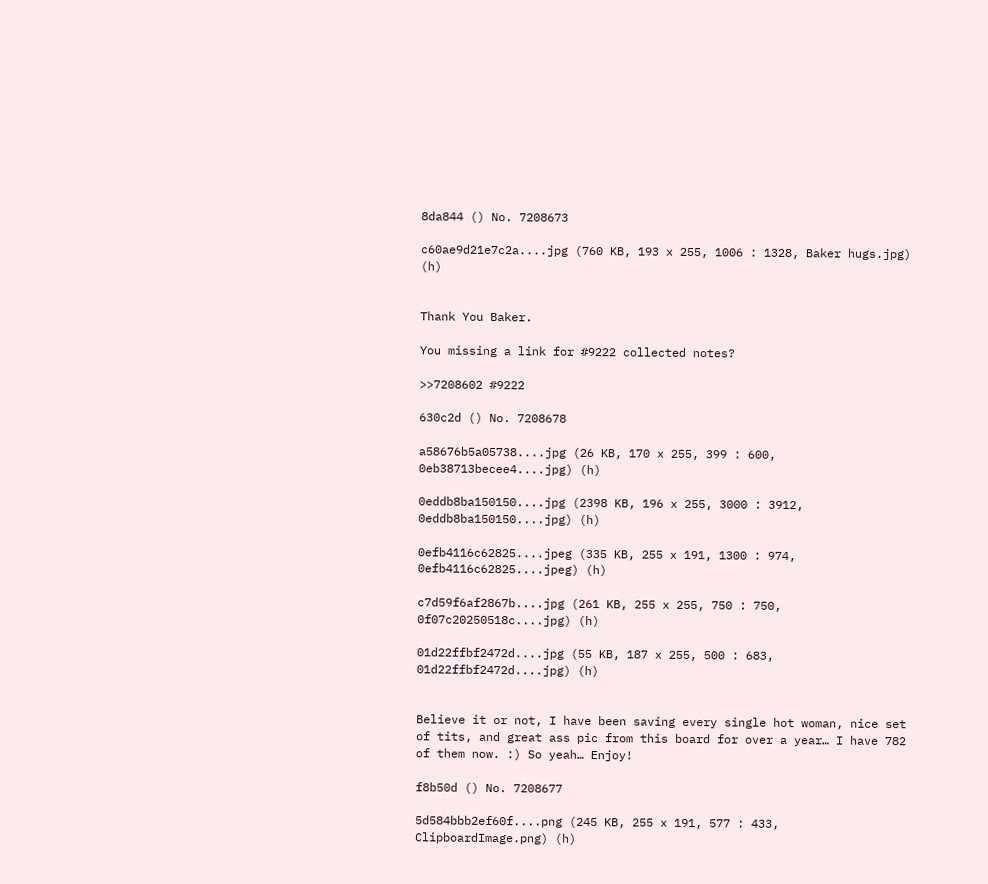8da844 () No. 7208673

c60ae9d21e7c2a....jpg (760 KB, 193 x 255, 1006 : 1328, Baker hugs.jpg) (h)


Thank You Baker.

You missing a link for #9222 collected notes?

>>7208602 #9222

630c2d () No. 7208678

a58676b5a05738....jpg (26 KB, 170 x 255, 399 : 600, 0eb38713becee4....jpg) (h)

0eddb8ba150150....jpg (2398 KB, 196 x 255, 3000 : 3912, 0eddb8ba150150....jpg) (h)

0efb4116c62825....jpeg (335 KB, 255 x 191, 1300 : 974, 0efb4116c62825....jpeg) (h)

c7d59f6af2867b....jpg (261 KB, 255 x 255, 750 : 750, 0f07c20250518c....jpg) (h)

01d22ffbf2472d....jpg (55 KB, 187 x 255, 500 : 683, 01d22ffbf2472d....jpg) (h)


Believe it or not, I have been saving every single hot woman, nice set of tits, and great ass pic from this board for over a year… I have 782 of them now. :) So yeah… Enjoy!

f8b50d () No. 7208677

5d584bbb2ef60f....png (245 KB, 255 x 191, 577 : 433, ClipboardImage.png) (h)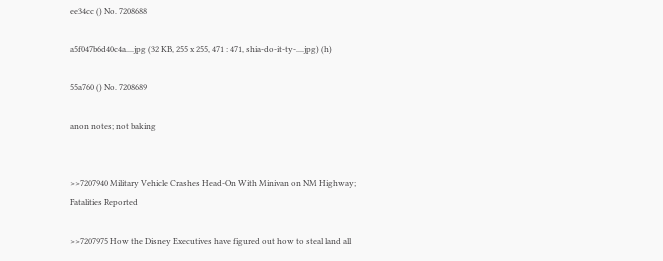ee34cc () No. 7208688

a5f047b6d40c4a....jpg (32 KB, 255 x 255, 471 : 471, shia-do-it-ty-....jpg) (h)

55a760 () No. 7208689

anon notes; not baking


>>7207940 Military Vehicle Crashes Head-On With Minivan on NM Highway; Fatalities Reported

>>7207975 How the Disney Executives have figured out how to steal land all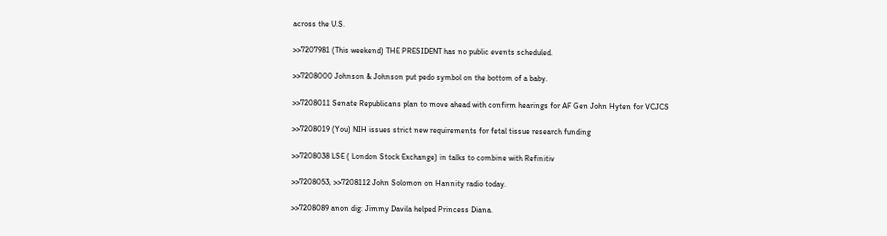across the U.S.

>>7207981 (This weekend) THE PRESIDENT has no public events scheduled.

>>7208000 Johnson & Johnson put pedo symbol on the bottom of a baby.

>>7208011 Senate Republicans plan to move ahead with confirm hearings for AF Gen John Hyten for VCJCS

>>7208019 (You) NIH issues strict new requirements for fetal tissue research funding

>>7208038 LSE ( London Stock Exchange) in talks to combine with Refinitiv

>>7208053, >>7208112 John Solomon on Hannity radio today.

>>7208089 anon dig: Jimmy Davila helped Princess Diana.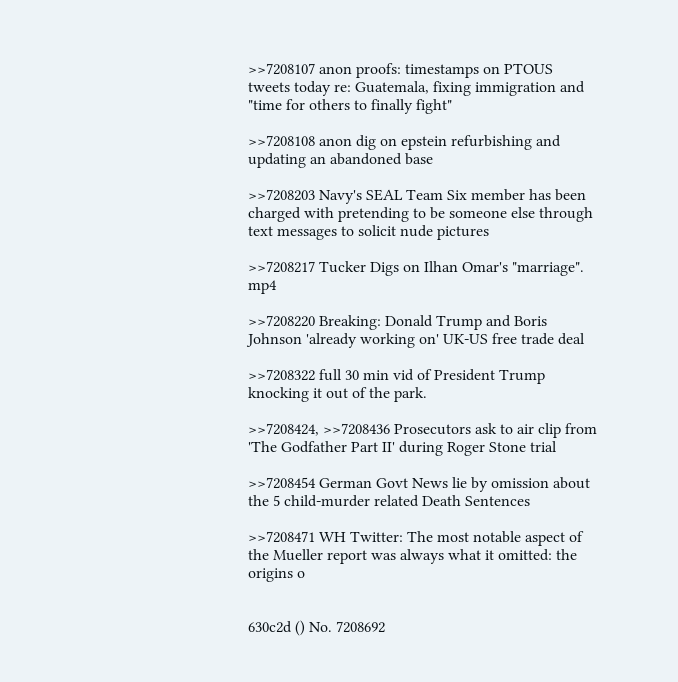>>7208107 anon proofs: timestamps on PTOUS tweets today re: Guatemala, fixing immigration and "time for others to finally fight"

>>7208108 anon dig on epstein refurbishing and updating an abandoned base

>>7208203 Navy's SEAL Team Six member has been charged with pretending to be someone else through text messages to solicit nude pictures

>>7208217 Tucker Digs on Ilhan Omar's "marriage". mp4

>>7208220 Breaking: Donald Trump and Boris Johnson 'already working on' UK-US free trade deal

>>7208322 full 30 min vid of President Trump knocking it out of the park.

>>7208424, >>7208436 Prosecutors ask to air clip from 'The Godfather Part II' during Roger Stone trial

>>7208454 German Govt News lie by omission about the 5 child-murder related Death Sentences

>>7208471 WH Twitter: The most notable aspect of the Mueller report was always what it omitted: the origins o


630c2d () No. 7208692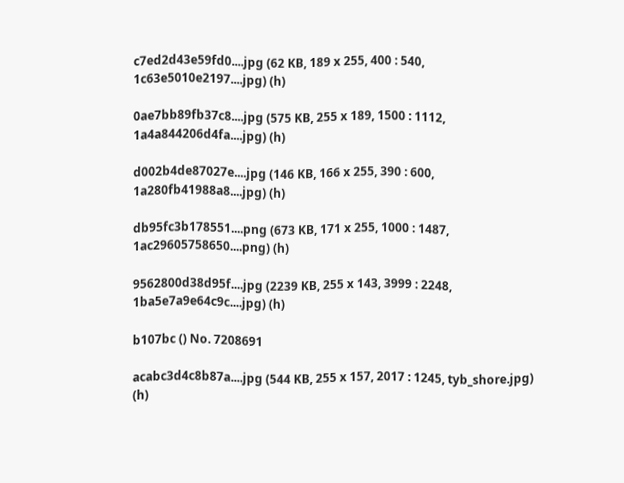c7ed2d43e59fd0....jpg (62 KB, 189 x 255, 400 : 540, 1c63e5010e2197....jpg) (h)

0ae7bb89fb37c8....jpg (575 KB, 255 x 189, 1500 : 1112, 1a4a844206d4fa....jpg) (h)

d002b4de87027e....jpg (146 KB, 166 x 255, 390 : 600, 1a280fb41988a8....jpg) (h)

db95fc3b178551....png (673 KB, 171 x 255, 1000 : 1487, 1ac29605758650....png) (h)

9562800d38d95f....jpg (2239 KB, 255 x 143, 3999 : 2248, 1ba5e7a9e64c9c....jpg) (h)

b107bc () No. 7208691

acabc3d4c8b87a....jpg (544 KB, 255 x 157, 2017 : 1245, tyb_shore.jpg) (h)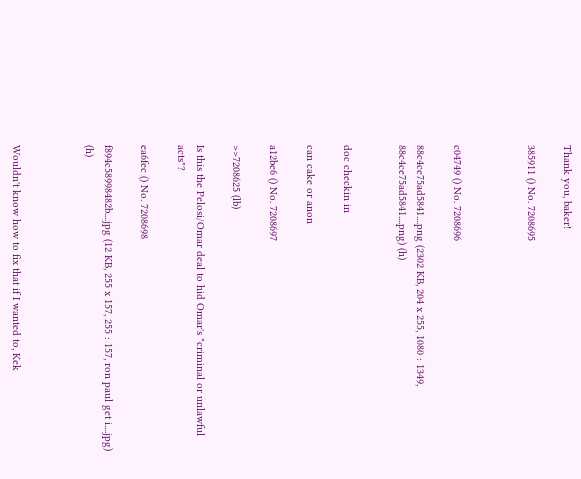Thank you, baker!

385911 () No. 7208695



c04749 () No. 7208696

88c4ce75ad5841....png (2302 KB, 204 x 255, 1080 : 1349, 88c4ce75ad5841....png) (h)


doc checkin in

can cake or anon

a12be6 () No. 7208697

>>7208625 (lb)

Is this the Pelosi/Omar deal to hid Omar's "criminal or unlawful acts"?

ea6fec () No. 7208698

f894c58998482b....jpg (12 KB, 255 x 157, 255 : 157, ron paul get i....jpg) (h)



Wouldn't know how to fix that if I wanted to, Kek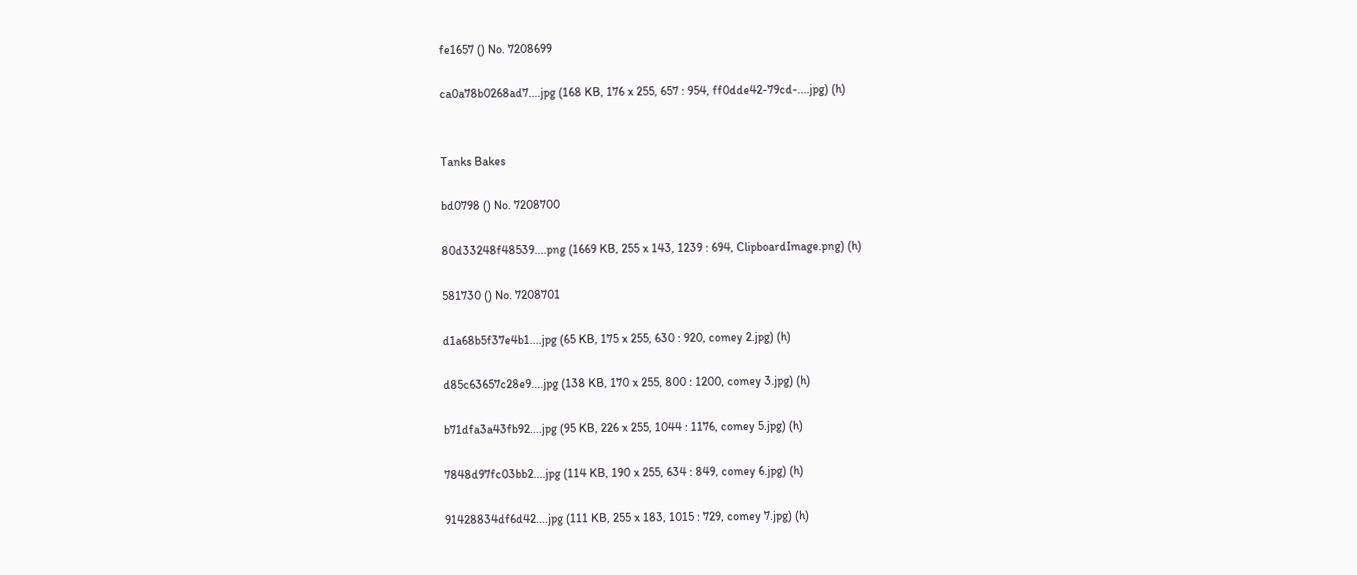fe1657 () No. 7208699

ca0a78b0268ad7....jpg (168 KB, 176 x 255, 657 : 954, ff0dde42-79cd-....jpg) (h)


Tanks Bakes

bd0798 () No. 7208700

80d33248f48539....png (1669 KB, 255 x 143, 1239 : 694, ClipboardImage.png) (h)

581730 () No. 7208701

d1a68b5f37e4b1....jpg (65 KB, 175 x 255, 630 : 920, comey 2.jpg) (h)

d85c63657c28e9....jpg (138 KB, 170 x 255, 800 : 1200, comey 3.jpg) (h)

b71dfa3a43fb92....jpg (95 KB, 226 x 255, 1044 : 1176, comey 5.jpg) (h)

7848d97fc03bb2....jpg (114 KB, 190 x 255, 634 : 849, comey 6.jpg) (h)

91428834df6d42....jpg (111 KB, 255 x 183, 1015 : 729, comey 7.jpg) (h)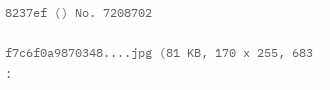8237ef () No. 7208702

f7c6f0a9870348....jpg (81 KB, 170 x 255, 683 :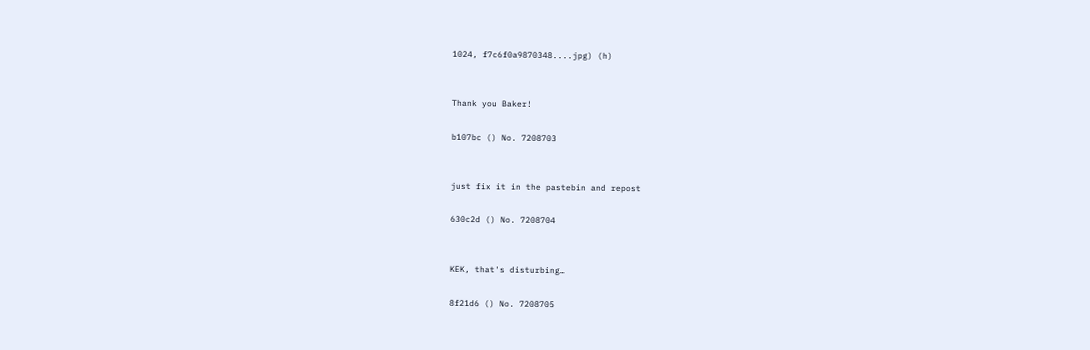1024, f7c6f0a9870348....jpg) (h)


Thank you Baker!

b107bc () No. 7208703


just fix it in the pastebin and repost

630c2d () No. 7208704


KEK, that's disturbing…

8f21d6 () No. 7208705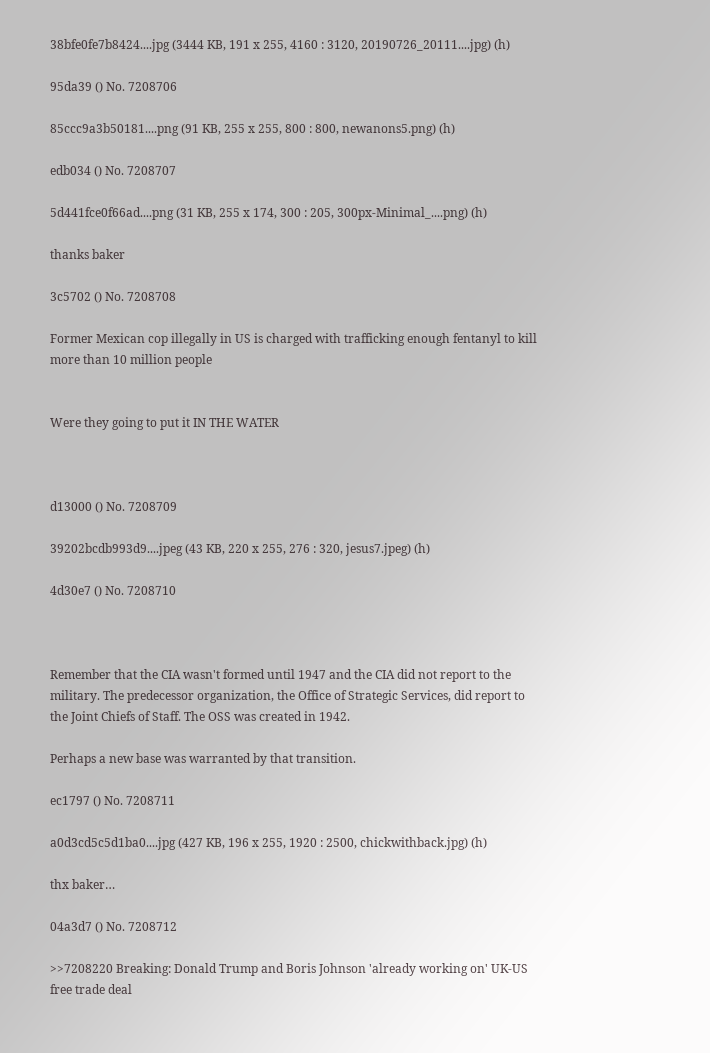38bfe0fe7b8424....jpg (3444 KB, 191 x 255, 4160 : 3120, 20190726_20111....jpg) (h)

95da39 () No. 7208706

85ccc9a3b50181....png (91 KB, 255 x 255, 800 : 800, newanons5.png) (h)

edb034 () No. 7208707

5d441fce0f66ad....png (31 KB, 255 x 174, 300 : 205, 300px-Minimal_....png) (h)

thanks baker

3c5702 () No. 7208708

Former Mexican cop illegally in US is charged with trafficking enough fentanyl to kill more than 10 million people


Were they going to put it IN THE WATER



d13000 () No. 7208709

39202bcdb993d9....jpeg (43 KB, 220 x 255, 276 : 320, jesus7.jpeg) (h)

4d30e7 () No. 7208710



Remember that the CIA wasn't formed until 1947 and the CIA did not report to the military. The predecessor organization, the Office of Strategic Services, did report to the Joint Chiefs of Staff. The OSS was created in 1942.

Perhaps a new base was warranted by that transition.

ec1797 () No. 7208711

a0d3cd5c5d1ba0....jpg (427 KB, 196 x 255, 1920 : 2500, chickwithback.jpg) (h)

thx baker…

04a3d7 () No. 7208712

>>7208220 Breaking: Donald Trump and Boris Johnson 'already working on' UK-US free trade deal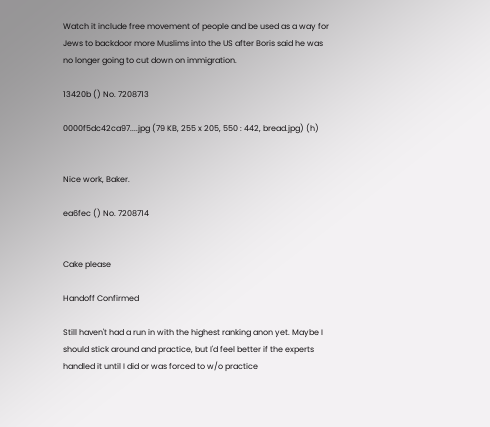Watch it include free movement of people and be used as a way for Jews to backdoor more Muslims into the US after Boris said he was no longer going to cut down on immigration.

13420b () No. 7208713

0000f5dc42ca97....jpg (79 KB, 255 x 205, 550 : 442, bread.jpg) (h)


Nice work, Baker.

ea6fec () No. 7208714


Cake please

Handoff Confirmed

Still haven't had a run in with the highest ranking anon yet. Maybe I should stick around and practice, but I'd feel better if the experts handled it until I did or was forced to w/o practice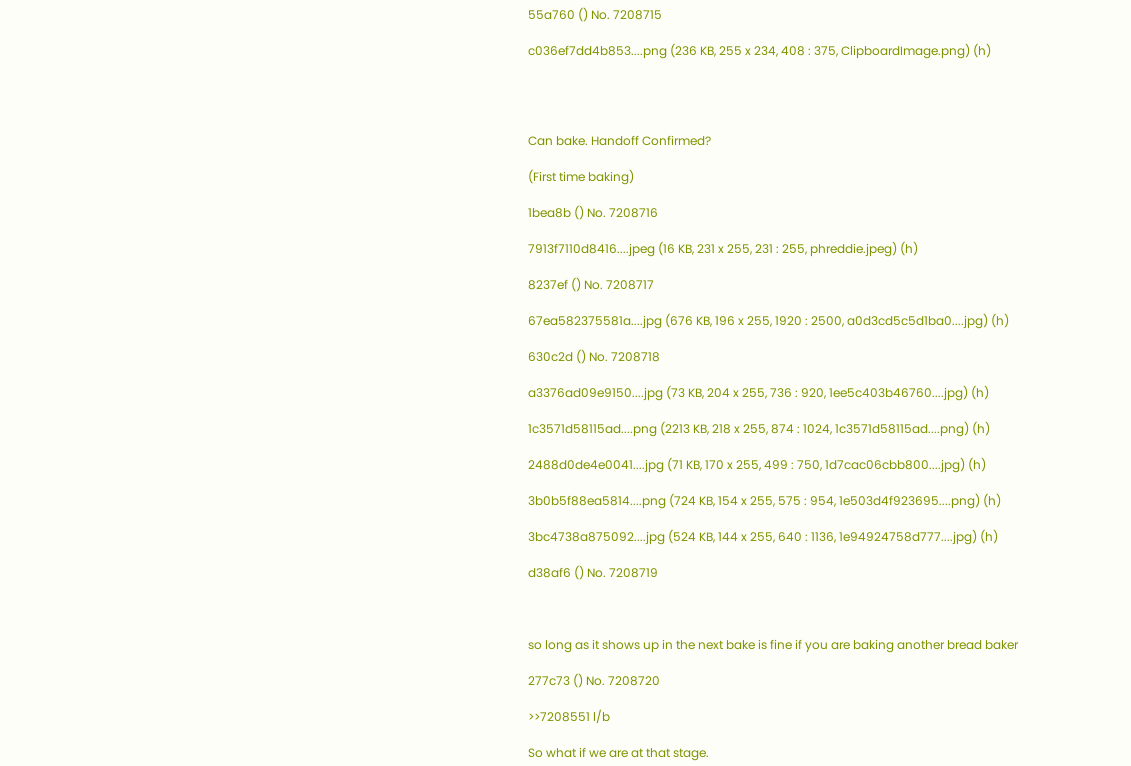55a760 () No. 7208715

c036ef7dd4b853....png (236 KB, 255 x 234, 408 : 375, ClipboardImage.png) (h)




Can bake. Handoff Confirmed?

(First time baking)

1bea8b () No. 7208716

7913f7110d8416....jpeg (16 KB, 231 x 255, 231 : 255, phreddie.jpeg) (h)

8237ef () No. 7208717

67ea582375581a....jpg (676 KB, 196 x 255, 1920 : 2500, a0d3cd5c5d1ba0....jpg) (h)

630c2d () No. 7208718

a3376ad09e9150....jpg (73 KB, 204 x 255, 736 : 920, 1ee5c403b46760....jpg) (h)

1c3571d58115ad....png (2213 KB, 218 x 255, 874 : 1024, 1c3571d58115ad....png) (h)

2488d0de4e0041....jpg (71 KB, 170 x 255, 499 : 750, 1d7cac06cbb800....jpg) (h)

3b0b5f88ea5814....png (724 KB, 154 x 255, 575 : 954, 1e503d4f923695....png) (h)

3bc4738a875092....jpg (524 KB, 144 x 255, 640 : 1136, 1e94924758d777....jpg) (h)

d38af6 () No. 7208719



so long as it shows up in the next bake is fine if you are baking another bread baker

277c73 () No. 7208720

>>7208551 l/b

So what if we are at that stage.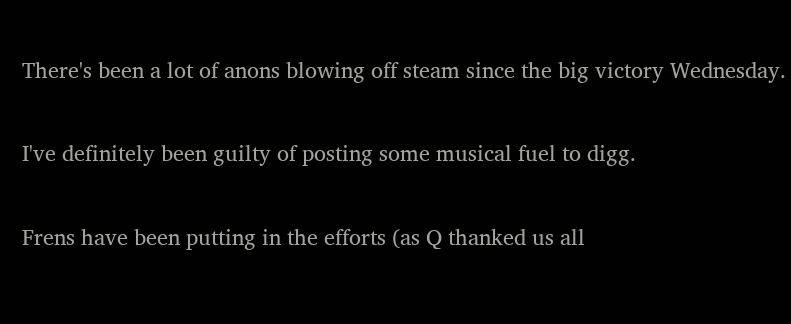There's been a lot of anons blowing off steam since the big victory Wednesday.

I've definitely been guilty of posting some musical fuel to digg.

Frens have been putting in the efforts (as Q thanked us all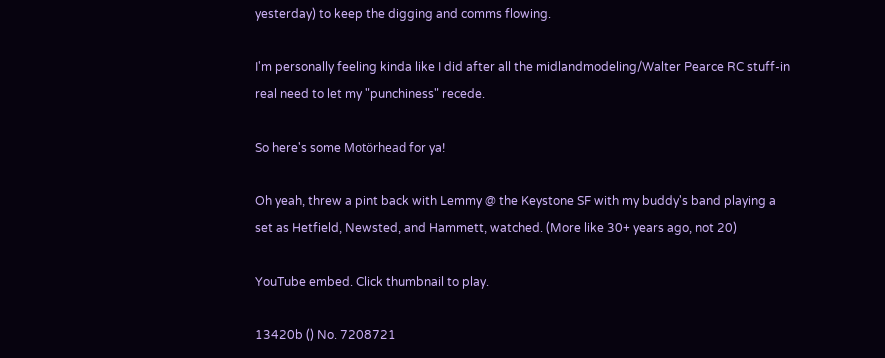yesterday) to keep the digging and comms flowing.

I'm personally feeling kinda like I did after all the midlandmodeling/Walter Pearce RC stuff-in real need to let my "punchiness" recede.

So here's some Motörhead for ya!

Oh yeah, threw a pint back with Lemmy @ the Keystone SF with my buddy's band playing a set as Hetfield, Newsted, and Hammett, watched. (More like 30+ years ago, not 20)

YouTube embed. Click thumbnail to play.

13420b () No. 7208721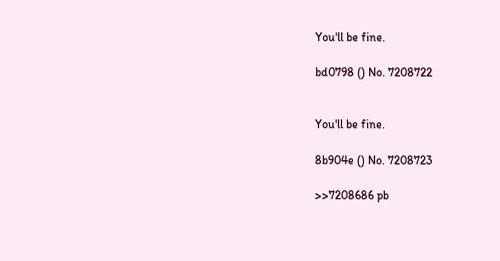You'll be fine.

bd0798 () No. 7208722


You'll be fine.

8b904e () No. 7208723

>>7208686 pb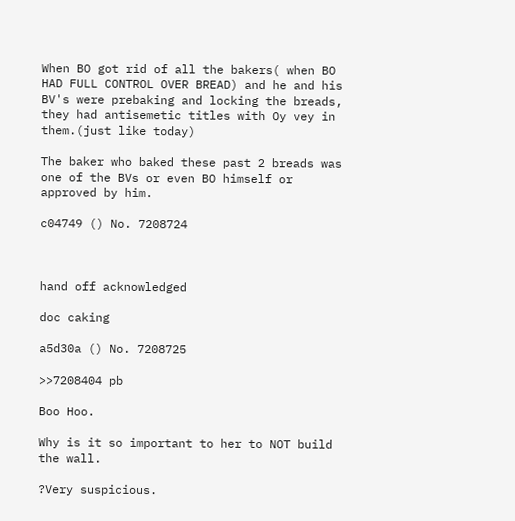When BO got rid of all the bakers( when BO HAD FULL CONTROL OVER BREAD) and he and his BV's were prebaking and locking the breads, they had antisemetic titles with Oy vey in them.(just like today)

The baker who baked these past 2 breads was one of the BVs or even BO himself or approved by him.

c04749 () No. 7208724



hand off acknowledged

doc caking

a5d30a () No. 7208725

>>7208404 pb

Boo Hoo.

Why is it so important to her to NOT build the wall.

?Very suspicious.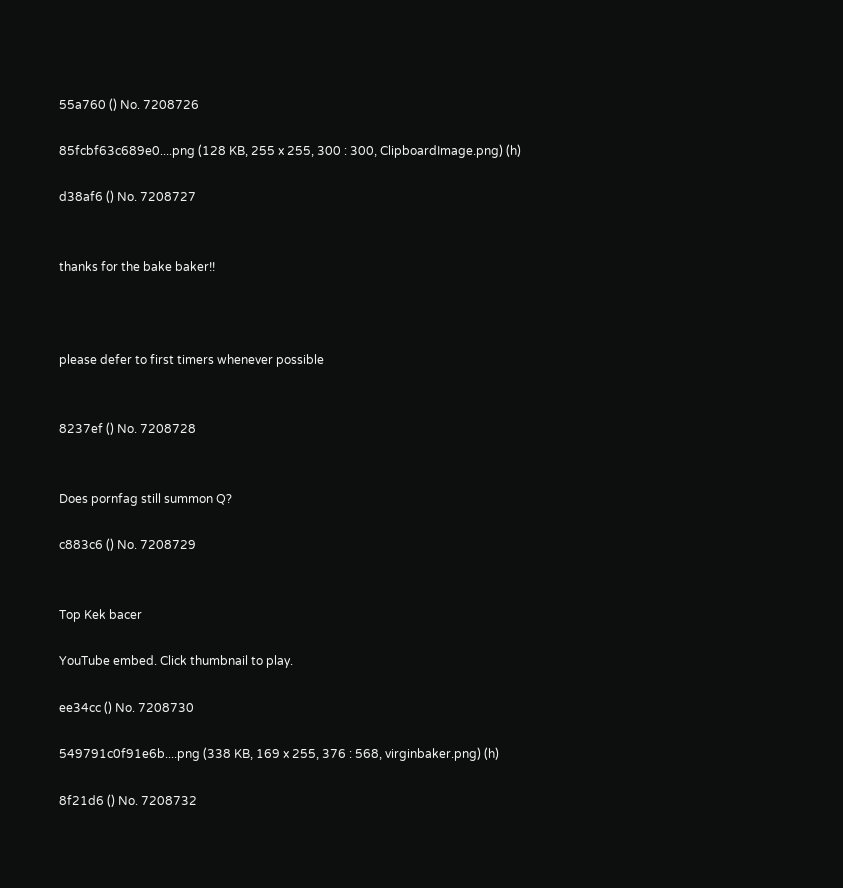55a760 () No. 7208726

85fcbf63c689e0....png (128 KB, 255 x 255, 300 : 300, ClipboardImage.png) (h)

d38af6 () No. 7208727


thanks for the bake baker!!



please defer to first timers whenever possible


8237ef () No. 7208728


Does pornfag still summon Q?

c883c6 () No. 7208729


Top Kek bacer

YouTube embed. Click thumbnail to play.

ee34cc () No. 7208730

549791c0f91e6b....png (338 KB, 169 x 255, 376 : 568, virginbaker.png) (h)

8f21d6 () No. 7208732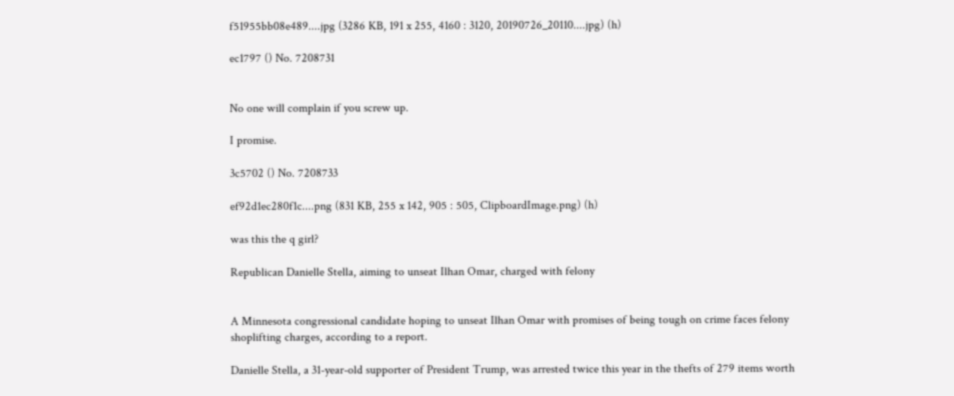f51955bb08e489....jpg (3286 KB, 191 x 255, 4160 : 3120, 20190726_20110....jpg) (h)

ec1797 () No. 7208731


No one will complain if you screw up.

I promise.

3c5702 () No. 7208733

ef92d1ec280f1c....png (831 KB, 255 x 142, 905 : 505, ClipboardImage.png) (h)

was this the q girl?

Republican Danielle Stella, aiming to unseat Ilhan Omar, charged with felony


A Minnesota congressional candidate hoping to unseat Ilhan Omar with promises of being tough on crime faces felony shoplifting charges, according to a report.

Danielle Stella, a 31-year-old supporter of President Trump, was arrested twice this year in the thefts of 279 items worth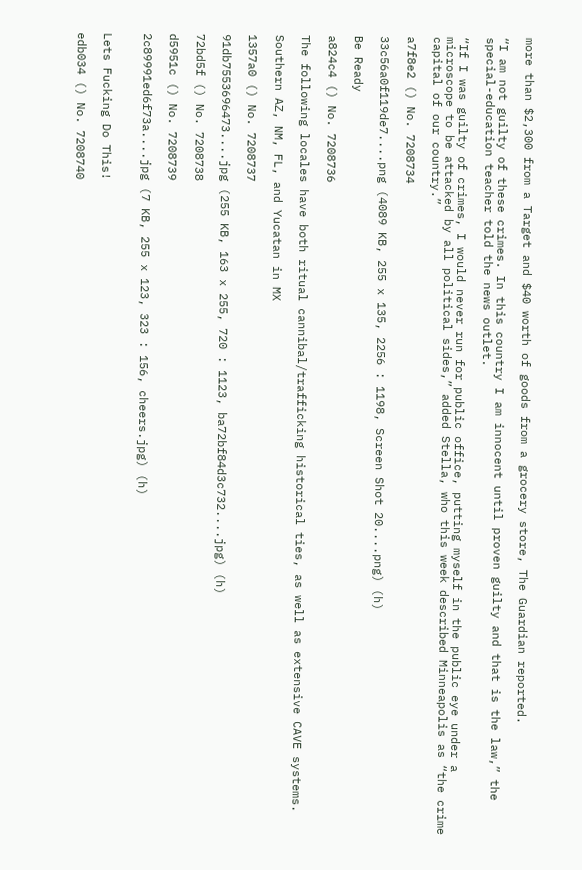more than $2,300 from a Target and $40 worth of goods from a grocery store, The Guardian reported.

“I am not guilty of these crimes. In this country I am innocent until proven guilty and that is the law,” the special-education teacher told the news outlet.

“If I was guilty of crimes, I would never run for public office, putting myself in the public eye under a microscope to be attacked by all political sides,” added Stella, who this week described Minneapolis as “the crime capital of our country.”

a7f8e2 () No. 7208734

33c56a0f119de7....png (4089 KB, 255 x 135, 2256 : 1198, Screen Shot 20....png) (h)

Be Ready

a824c4 () No. 7208736

The following locales have both ritual cannibal/trafficking historical ties, as well as extensive CAVE systems.

Southern AZ, NM, FL, and Yucatan in MX

1357a0 () No. 7208737

91db7553696473....jpg (255 KB, 163 x 255, 720 : 1123, ba72bf84d3c732....jpg) (h)

72bd5f () No. 7208738

d5951c () No. 7208739

2c89991ed6f73a....jpg (7 KB, 255 x 123, 323 : 156, cheers.jpg) (h)


Lets Fucking Do This!

edb034 () No. 7208740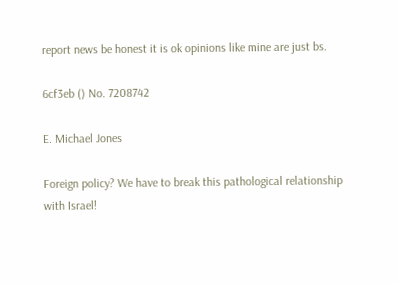report news be honest it is ok opinions like mine are just bs.

6cf3eb () No. 7208742

E. Michael Jones

Foreign policy? We have to break this pathological relationship with Israel!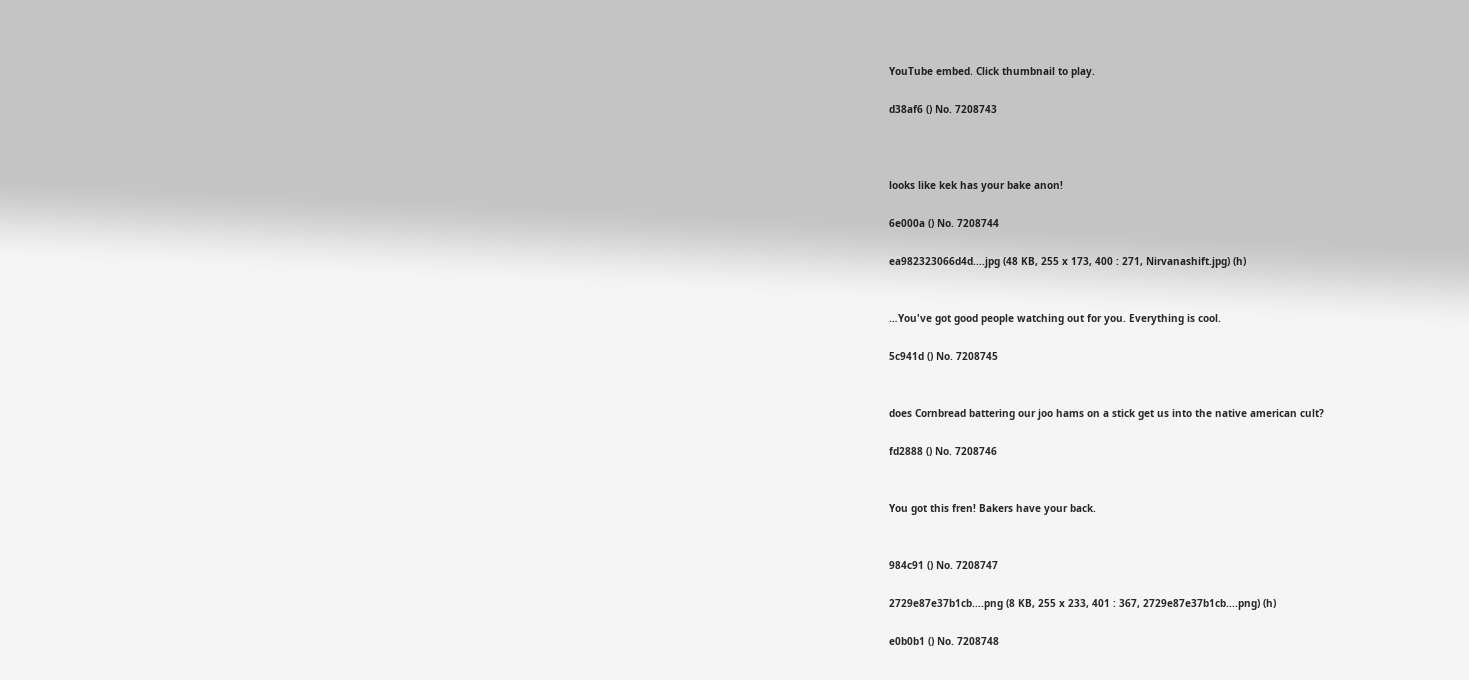YouTube embed. Click thumbnail to play.

d38af6 () No. 7208743



looks like kek has your bake anon!

6e000a () No. 7208744

ea982323066d4d....jpg (48 KB, 255 x 173, 400 : 271, Nirvanashift.jpg) (h)


…You've got good people watching out for you. Everything is cool.

5c941d () No. 7208745


does Cornbread battering our joo hams on a stick get us into the native american cult?

fd2888 () No. 7208746


You got this fren! Bakers have your back.


984c91 () No. 7208747

2729e87e37b1cb....png (8 KB, 255 x 233, 401 : 367, 2729e87e37b1cb....png) (h)

e0b0b1 () No. 7208748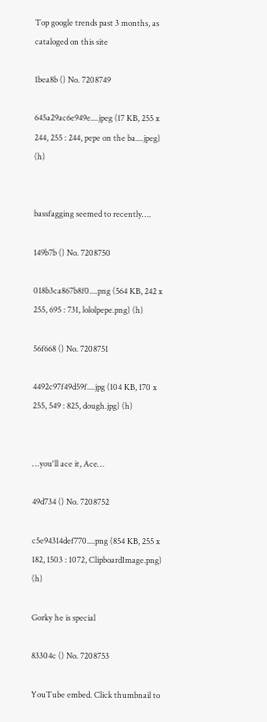Top google trends past 3 months, as cataloged on this site

1bea8b () No. 7208749

645a29ac6e949e....jpeg (17 KB, 255 x 244, 255 : 244, pepe on the ba....jpeg) (h)


bassfagging seemed to recently….

149b7b () No. 7208750

018b3ca867b8f0....png (564 KB, 242 x 255, 695 : 731, lololpepe.png) (h)

56f668 () No. 7208751

4492c97f49d59f....jpg (104 KB, 170 x 255, 549 : 825, dough.jpg) (h)


…you'll ace it, Ace…

49d734 () No. 7208752

c5e94314def770....png (854 KB, 255 x 182, 1503 : 1072, ClipboardImage.png) (h)

Gorky he is special

83304c () No. 7208753

YouTube embed. Click thumbnail to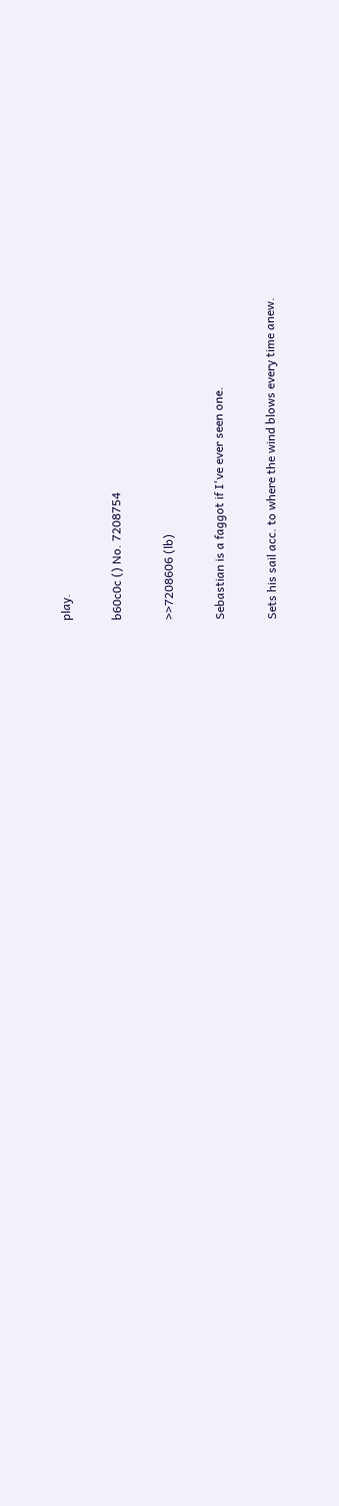play.

b60c0c () No. 7208754

>>7208606 (lb)

Sebastian is a faggot if I've ever seen one.

Sets his sail acc. to where the wind blows every time anew.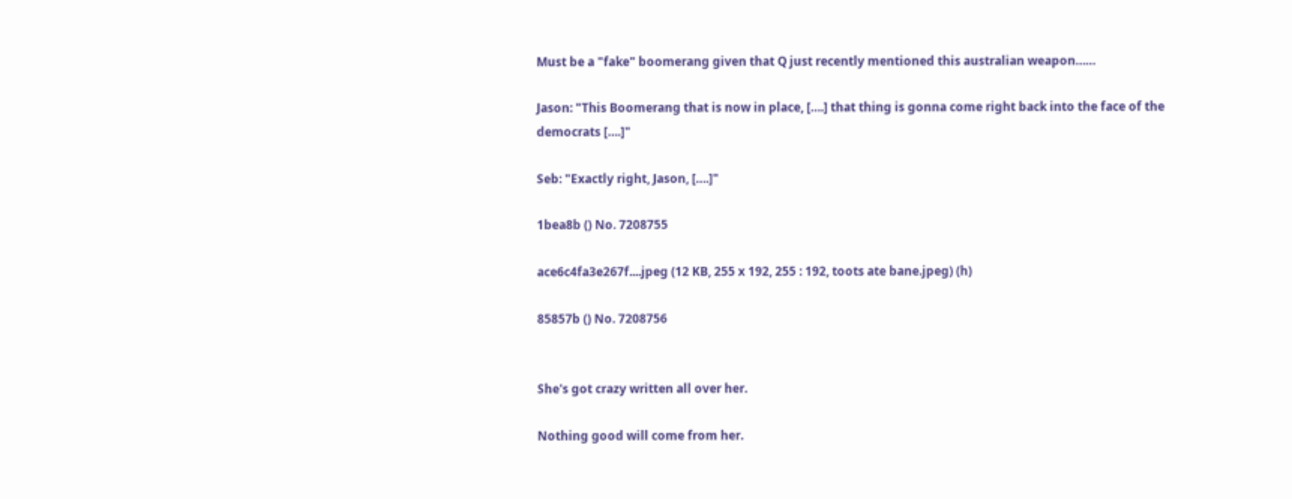Must be a "fake" boomerang given that Q just recently mentioned this australian weapon……

Jason: "This Boomerang that is now in place, [….] that thing is gonna come right back into the face of the democrats [….]"

Seb: "Exactly right, Jason, [….]"

1bea8b () No. 7208755

ace6c4fa3e267f....jpeg (12 KB, 255 x 192, 255 : 192, toots ate bane.jpeg) (h)

85857b () No. 7208756


She's got crazy written all over her.

Nothing good will come from her.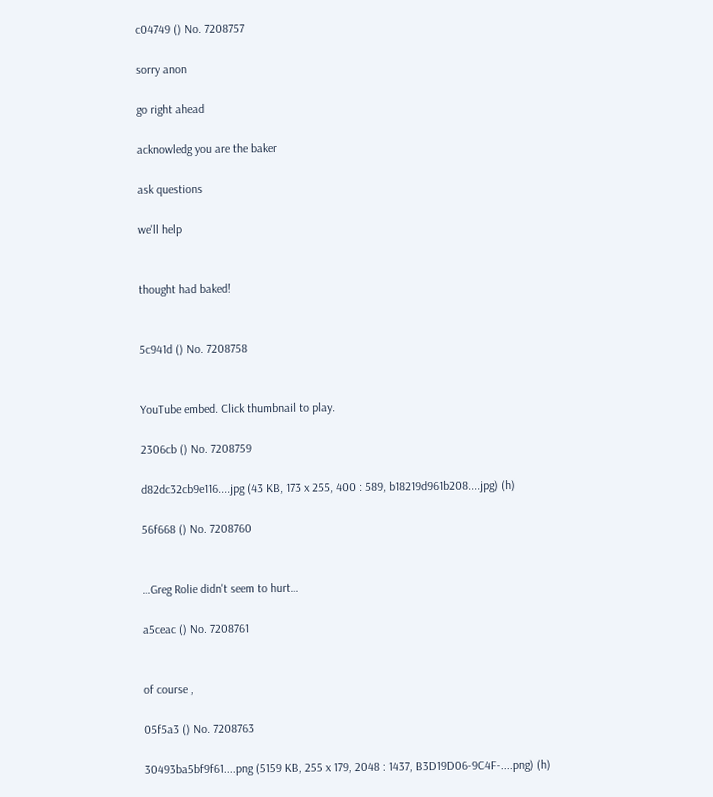c04749 () No. 7208757

sorry anon

go right ahead

acknowledg you are the baker

ask questions

we'll help


thought had baked!


5c941d () No. 7208758


YouTube embed. Click thumbnail to play.

2306cb () No. 7208759

d82dc32cb9e116....jpg (43 KB, 173 x 255, 400 : 589, b18219d961b208....jpg) (h)

56f668 () No. 7208760


…Greg Rolie didn't seem to hurt…

a5ceac () No. 7208761


of course ,

05f5a3 () No. 7208763

30493ba5bf9f61....png (5159 KB, 255 x 179, 2048 : 1437, B3D19D06-9C4F-....png) (h)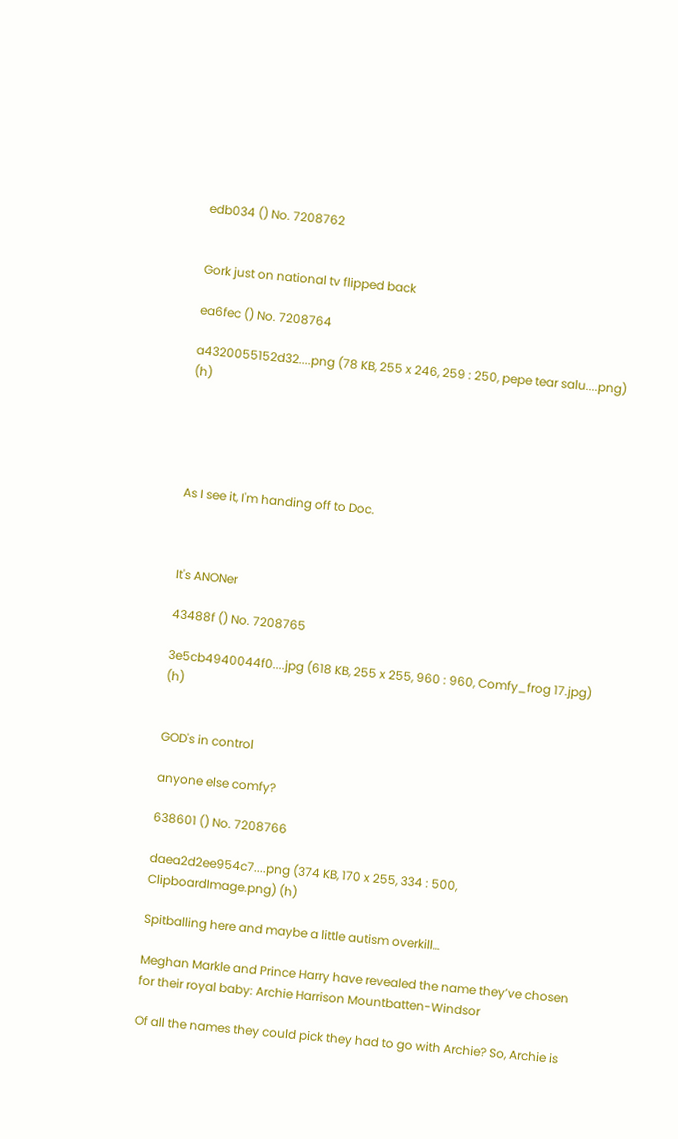edb034 () No. 7208762


Gork just on national tv flipped back

ea6fec () No. 7208764

a4320055152d32....png (78 KB, 255 x 246, 259 : 250, pepe tear salu....png) (h)





As I see it, I'm handing off to Doc.



It's ANONer

43488f () No. 7208765

3e5cb4940044f0....jpg (618 KB, 255 x 255, 960 : 960, Comfy_frog 17.jpg) (h)


GOD's in control

anyone else comfy?

638601 () No. 7208766

daea2d2ee954c7....png (374 KB, 170 x 255, 334 : 500, ClipboardImage.png) (h)

Spitballing here and maybe a little autism overkill…

Meghan Markle and Prince Harry have revealed the name they’ve chosen for their royal baby: Archie Harrison Mountbatten-Windsor

Of all the names they could pick they had to go with Archie? So, Archie is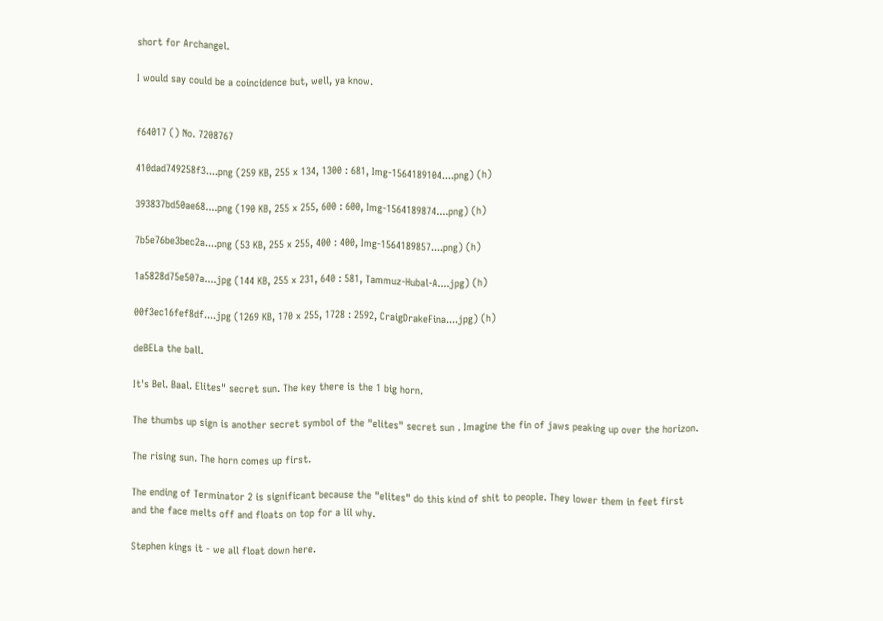short for Archangel.

I would say could be a coincidence but, well, ya know.


f64017 () No. 7208767

410dad749258f3....png (259 KB, 255 x 134, 1300 : 681, Img-1564189104....png) (h)

393837bd50ae68....png (190 KB, 255 x 255, 600 : 600, Img-1564189874....png) (h)

7b5e76be3bec2a....png (53 KB, 255 x 255, 400 : 400, Img-1564189857....png) (h)

1a5828d75e507a....jpg (144 KB, 255 x 231, 640 : 581, Tammuz-Hubal-A....jpg) (h)

00f3ec16fef8df....jpg (1269 KB, 170 x 255, 1728 : 2592, CraigDrakeFina....jpg) (h)

deBELa the ball.

It's Bel. Baal. Elites" secret sun. The key there is the 1 big horn.

The thumbs up sign is another secret symbol of the "elites" secret sun . Imagine the fin of jaws peaking up over the horizon.

The rising sun. The horn comes up first.

The ending of Terminator 2 is significant because the "elites" do this kind of shit to people. They lower them in feet first and the face melts off and floats on top for a lil why.

Stephen kings it - we all float down here.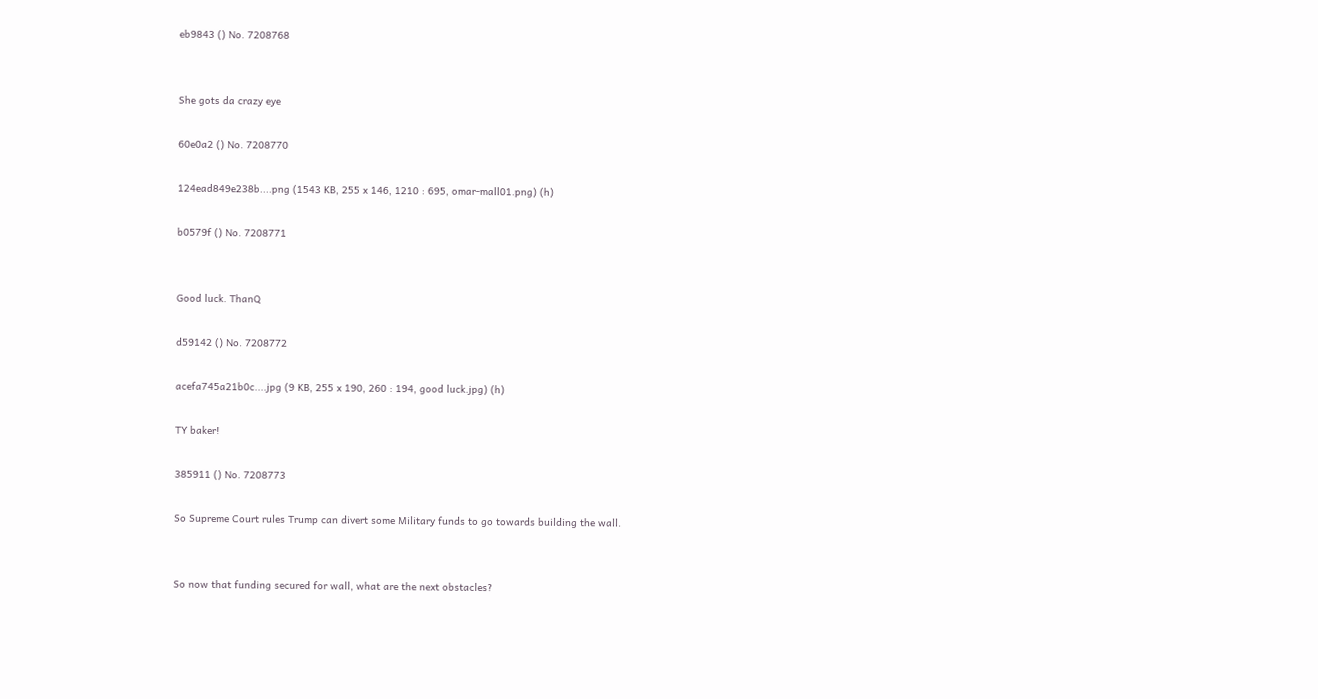eb9843 () No. 7208768


She gots da crazy eye

60e0a2 () No. 7208770

124ead849e238b....png (1543 KB, 255 x 146, 1210 : 695, omar-mall01.png) (h)

b0579f () No. 7208771


Good luck. ThanQ

d59142 () No. 7208772

acefa745a21b0c....jpg (9 KB, 255 x 190, 260 : 194, good luck.jpg) (h)

TY baker!

385911 () No. 7208773

So Supreme Court rules Trump can divert some Military funds to go towards building the wall.


So now that funding secured for wall, what are the next obstacles?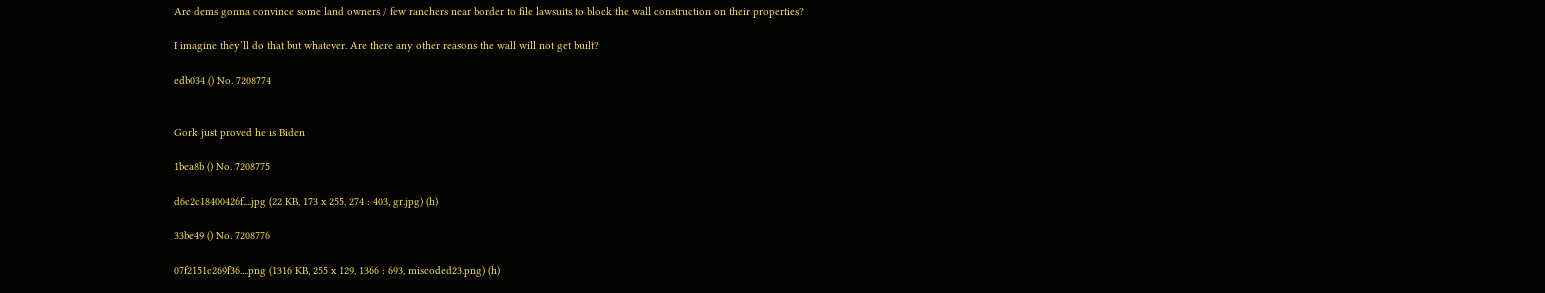Are dems gonna convince some land owners / few ranchers near border to file lawsuits to block the wall construction on their properties?

I imagine they’ll do that but whatever. Are there any other reasons the wall will not get built?

edb034 () No. 7208774


Gork just proved he is Biden

1bea8b () No. 7208775

d6c2c18400426f....jpg (22 KB, 173 x 255, 274 : 403, gr.jpg) (h)

33be49 () No. 7208776

07f2151c269f36....png (1316 KB, 255 x 129, 1366 : 693, miscoded23.png) (h)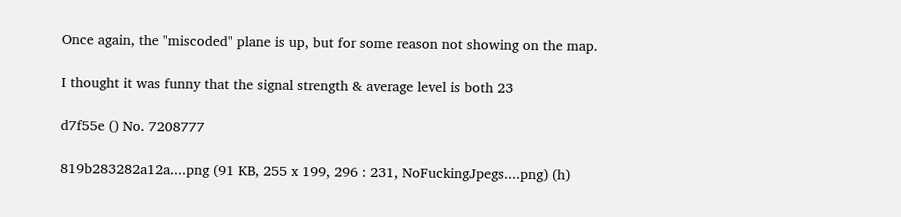Once again, the "miscoded" plane is up, but for some reason not showing on the map.

I thought it was funny that the signal strength & average level is both 23

d7f55e () No. 7208777

819b283282a12a....png (91 KB, 255 x 199, 296 : 231, NoFuckingJpegs....png) (h)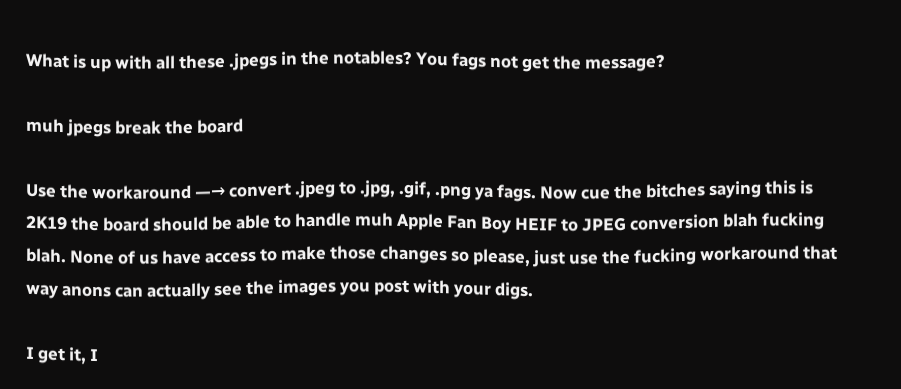What is up with all these .jpegs in the notables? You fags not get the message?

muh jpegs break the board

Use the workaround —→ convert .jpeg to .jpg, .gif, .png ya fags. Now cue the bitches saying this is 2K19 the board should be able to handle muh Apple Fan Boy HEIF to JPEG conversion blah fucking blah. None of us have access to make those changes so please, just use the fucking workaround that way anons can actually see the images you post with your digs.

I get it, I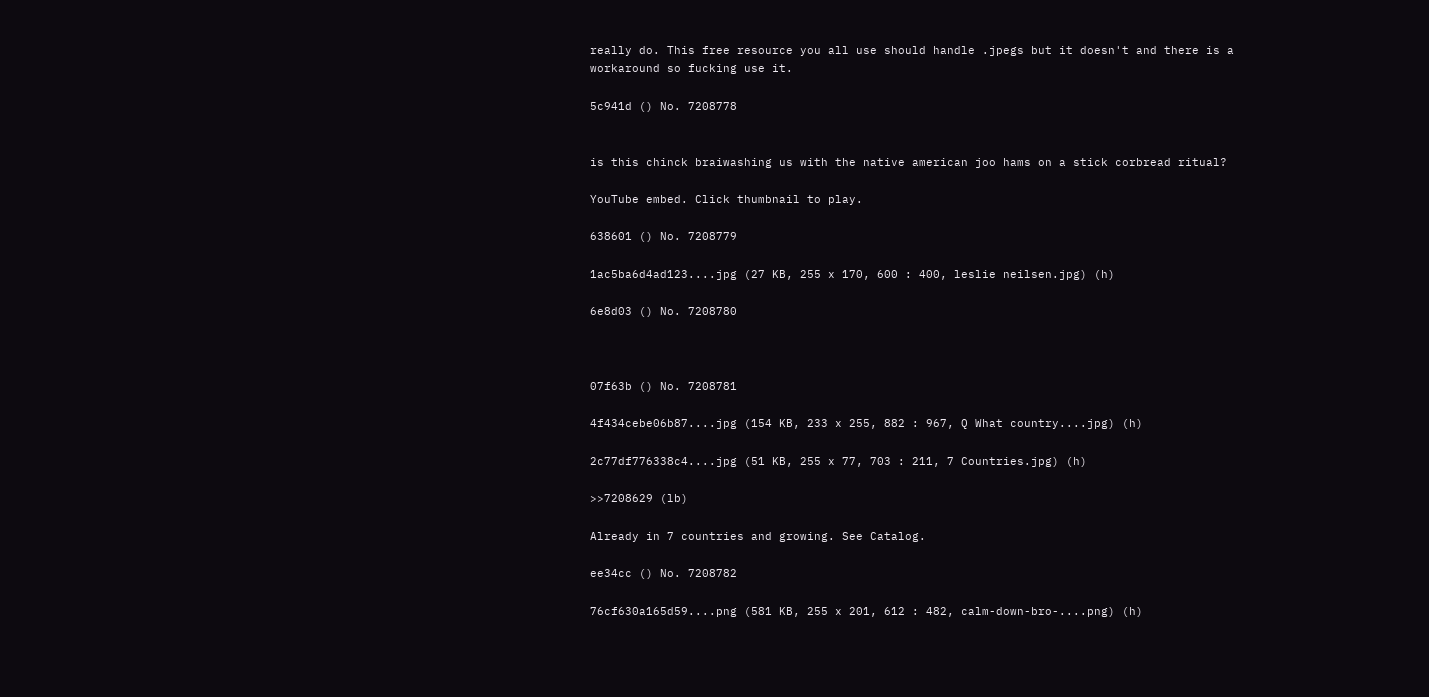really do. This free resource you all use should handle .jpegs but it doesn't and there is a workaround so fucking use it.

5c941d () No. 7208778


is this chinck braiwashing us with the native american joo hams on a stick corbread ritual?

YouTube embed. Click thumbnail to play.

638601 () No. 7208779

1ac5ba6d4ad123....jpg (27 KB, 255 x 170, 600 : 400, leslie neilsen.jpg) (h)

6e8d03 () No. 7208780



07f63b () No. 7208781

4f434cebe06b87....jpg (154 KB, 233 x 255, 882 : 967, Q What country....jpg) (h)

2c77df776338c4....jpg (51 KB, 255 x 77, 703 : 211, 7 Countries.jpg) (h)

>>7208629 (lb)

Already in 7 countries and growing. See Catalog.

ee34cc () No. 7208782

76cf630a165d59....png (581 KB, 255 x 201, 612 : 482, calm-down-bro-....png) (h)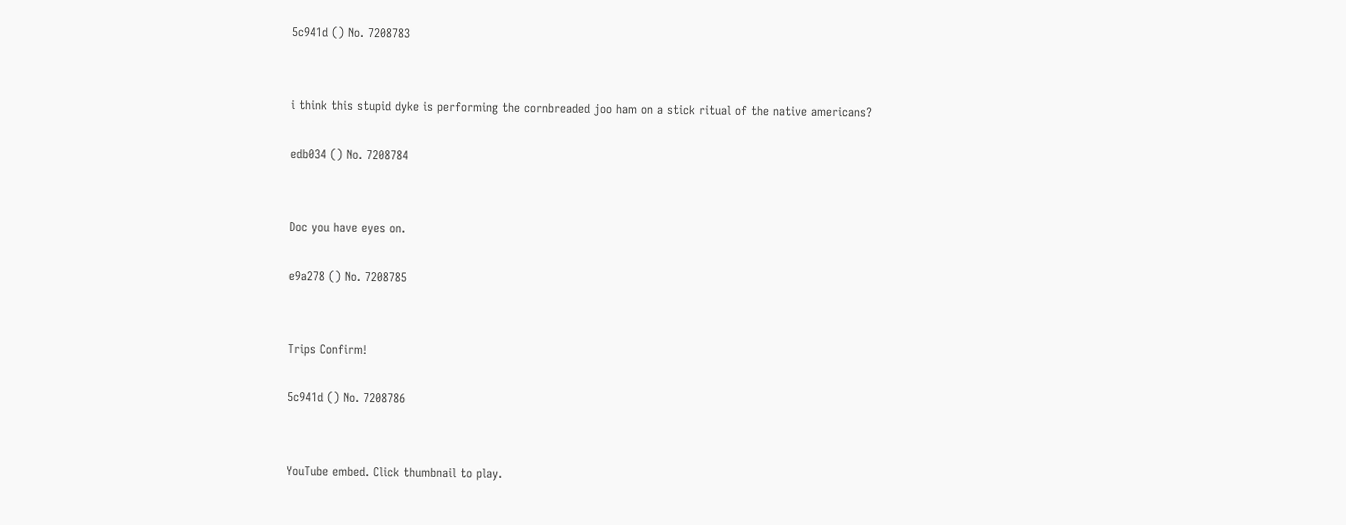5c941d () No. 7208783


i think this stupid dyke is performing the cornbreaded joo ham on a stick ritual of the native americans?

edb034 () No. 7208784


Doc you have eyes on.

e9a278 () No. 7208785


Trips Confirm!

5c941d () No. 7208786


YouTube embed. Click thumbnail to play.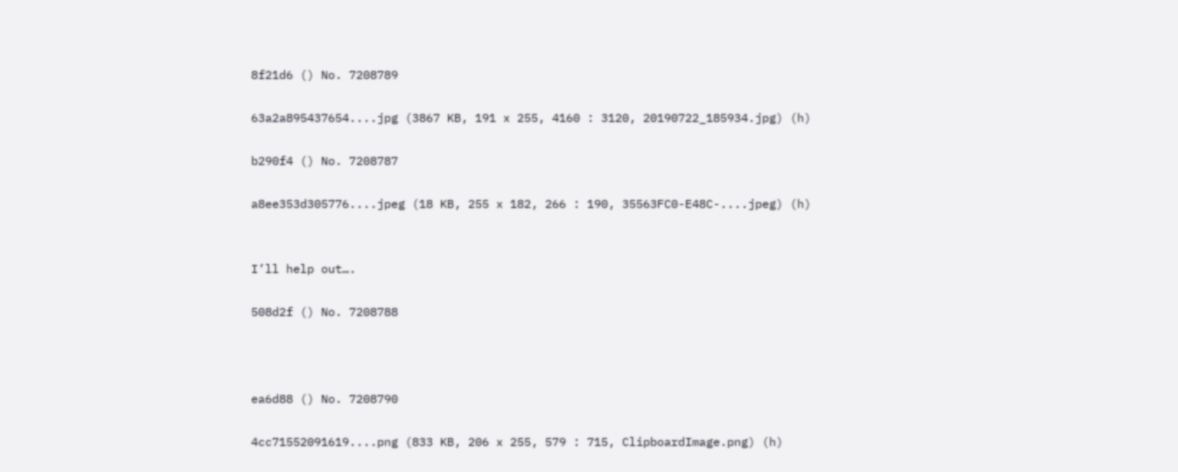8f21d6 () No. 7208789

63a2a895437654....jpg (3867 KB, 191 x 255, 4160 : 3120, 20190722_185934.jpg) (h)

b290f4 () No. 7208787

a8ee353d305776....jpeg (18 KB, 255 x 182, 266 : 190, 35563FC0-E48C-....jpeg) (h)


I’ll help out….

508d2f () No. 7208788



ea6d88 () No. 7208790

4cc71552091619....png (833 KB, 206 x 255, 579 : 715, ClipboardImage.png) (h)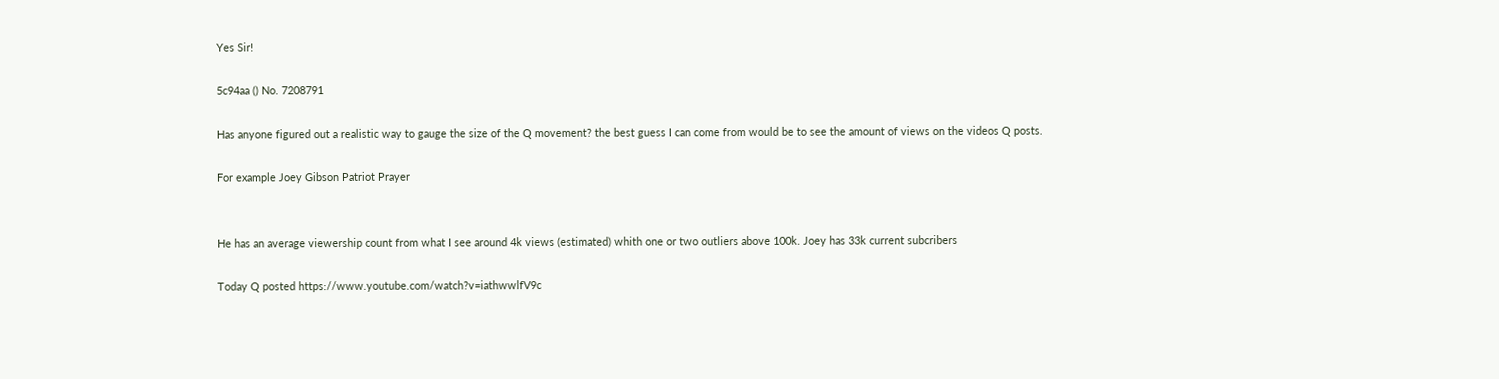Yes Sir!

5c94aa () No. 7208791

Has anyone figured out a realistic way to gauge the size of the Q movement? the best guess I can come from would be to see the amount of views on the videos Q posts.

For example Joey Gibson Patriot Prayer


He has an average viewership count from what I see around 4k views (estimated) whith one or two outliers above 100k. Joey has 33k current subcribers

Today Q posted https://www.youtube.com/watch?v=iathwwlfV9c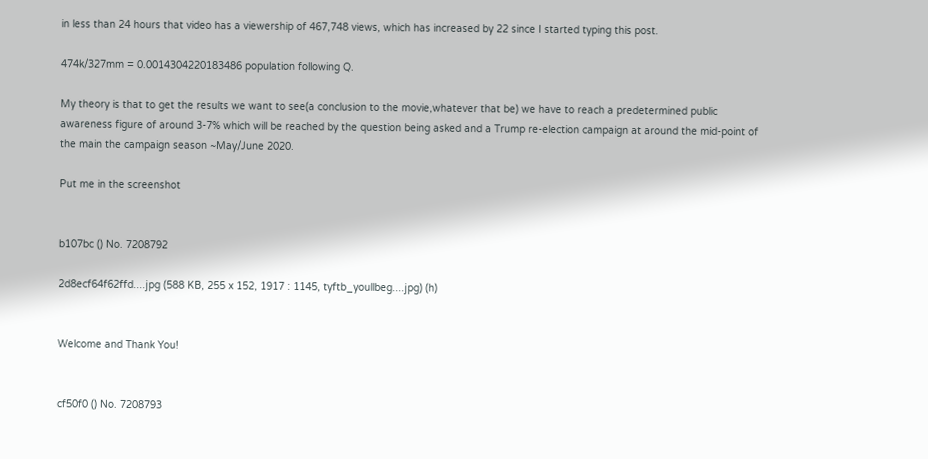in less than 24 hours that video has a viewership of 467,748 views, which has increased by 22 since I started typing this post.

474k/327mm = 0.0014304220183486 population following Q.

My theory is that to get the results we want to see(a conclusion to the movie,whatever that be) we have to reach a predetermined public awareness figure of around 3-7% which will be reached by the question being asked and a Trump re-election campaign at around the mid-point of the main the campaign season ~May/June 2020.

Put me in the screenshot


b107bc () No. 7208792

2d8ecf64f62ffd....jpg (588 KB, 255 x 152, 1917 : 1145, tyftb_youllbeg....jpg) (h)


Welcome and Thank You!


cf50f0 () No. 7208793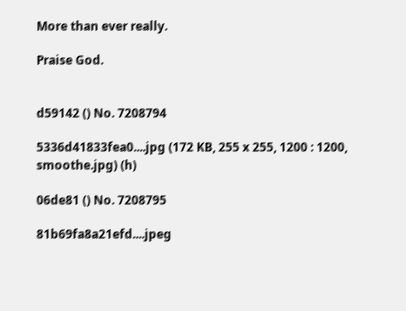More than ever really.

Praise God.


d59142 () No. 7208794

5336d41833fea0....jpg (172 KB, 255 x 255, 1200 : 1200, smoothe.jpg) (h)

06de81 () No. 7208795

81b69fa8a21efd....jpeg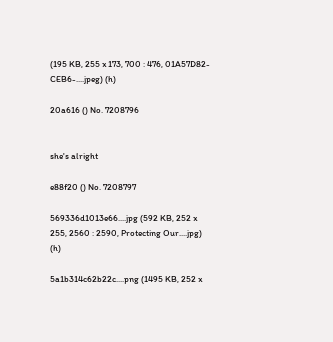(195 KB, 255 x 173, 700 : 476, 01A57D82-CEB6-....jpeg) (h)

20a616 () No. 7208796


she's alright

e88f20 () No. 7208797

569336d1013e66....jpg (592 KB, 252 x 255, 2560 : 2590, Protecting Our....jpg) (h)

5a1b314c62b22c....png (1495 KB, 252 x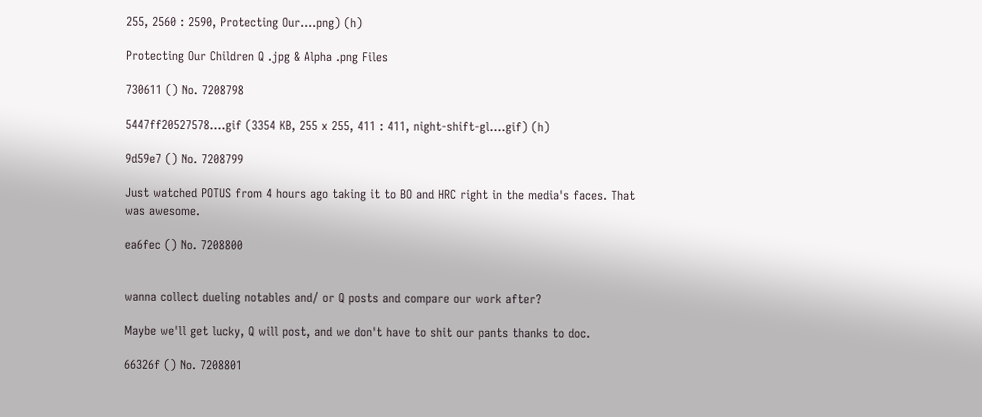255, 2560 : 2590, Protecting Our....png) (h)

Protecting Our Children Q .jpg & Alpha .png Files

730611 () No. 7208798

5447ff20527578....gif (3354 KB, 255 x 255, 411 : 411, night-shift-gl....gif) (h)

9d59e7 () No. 7208799

Just watched POTUS from 4 hours ago taking it to BO and HRC right in the media's faces. That was awesome.

ea6fec () No. 7208800


wanna collect dueling notables and/ or Q posts and compare our work after?

Maybe we'll get lucky, Q will post, and we don't have to shit our pants thanks to doc.

66326f () No. 7208801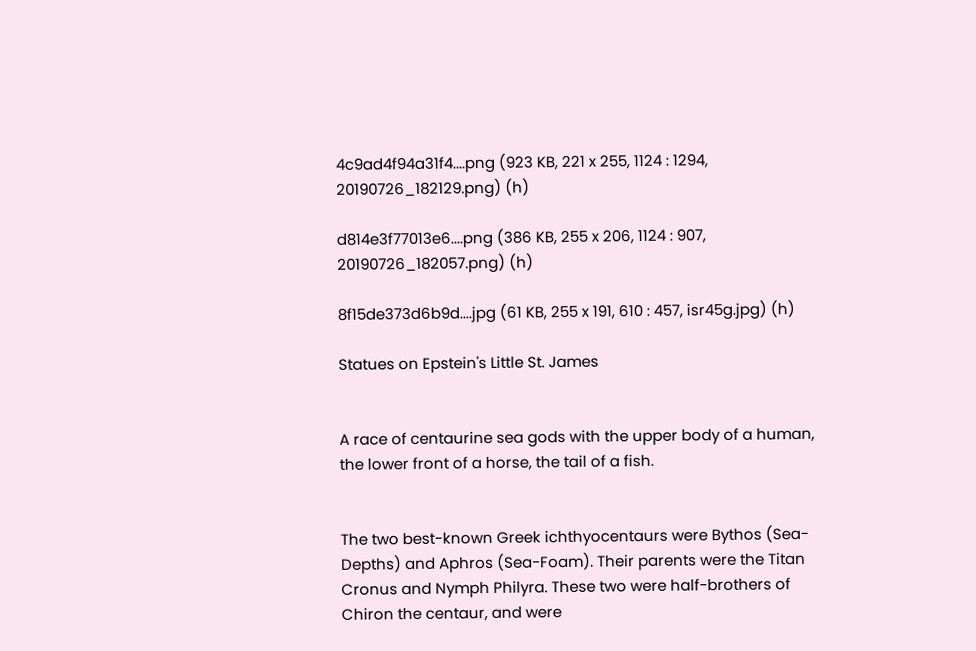4c9ad4f94a31f4....png (923 KB, 221 x 255, 1124 : 1294, 20190726_182129.png) (h)

d814e3f77013e6....png (386 KB, 255 x 206, 1124 : 907, 20190726_182057.png) (h)

8f15de373d6b9d....jpg (61 KB, 255 x 191, 610 : 457, isr45g.jpg) (h)

Statues on Epstein's Little St. James


A race of centaurine sea gods with the upper body of a human, the lower front of a horse, the tail of a fish.


The two best-known Greek ichthyocentaurs were Bythos (Sea-Depths) and Aphros (Sea-Foam). Their parents were the Titan Cronus and Nymph Philyra. These two were half-brothers of Chiron the centaur, and were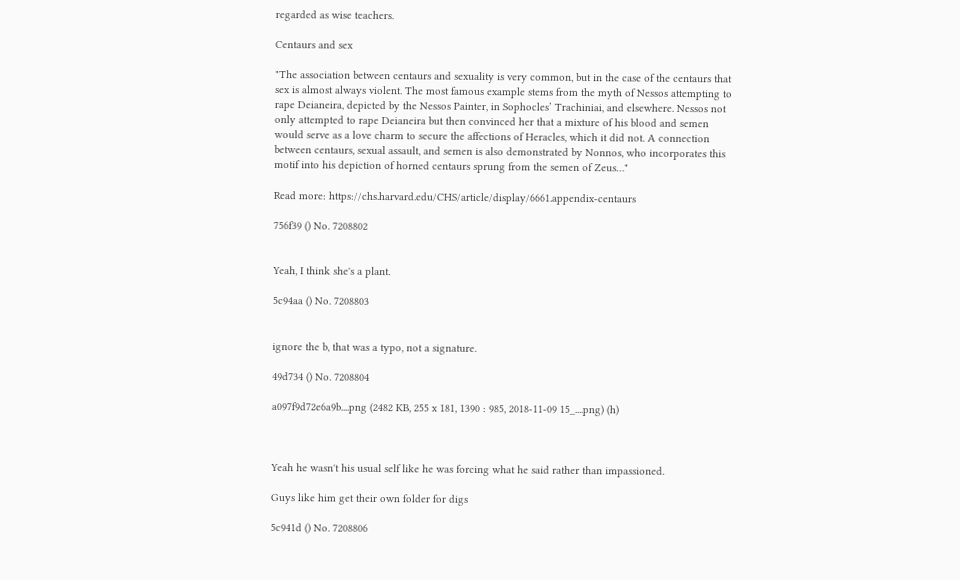regarded as wise teachers.

Centaurs and sex

"The association between centaurs and sexuality is very common, but in the case of the centaurs that sex is almost always violent. The most famous example stems from the myth of Nessos attempting to rape Deianeira, depicted by the Nessos Painter, in Sophocles’ Trachiniai, and elsewhere. Nessos not only attempted to rape Deianeira but then convinced her that a mixture of his blood and semen would serve as a love charm to secure the affections of Heracles, which it did not. A connection between centaurs, sexual assault, and semen is also demonstrated by Nonnos, who incorporates this motif into his depiction of horned centaurs sprung from the semen of Zeus…"

Read more: https://chs.harvard.edu/CHS/article/display/6661.appendix-centaurs

756f39 () No. 7208802


Yeah, I think she's a plant.

5c94aa () No. 7208803


ignore the b, that was a typo, not a signature.

49d734 () No. 7208804

a097f9d72e6a9b....png (2482 KB, 255 x 181, 1390 : 985, 2018-11-09 15_....png) (h)



Yeah he wasn't his usual self like he was forcing what he said rather than impassioned.

Guys like him get their own folder for digs

5c941d () No. 7208806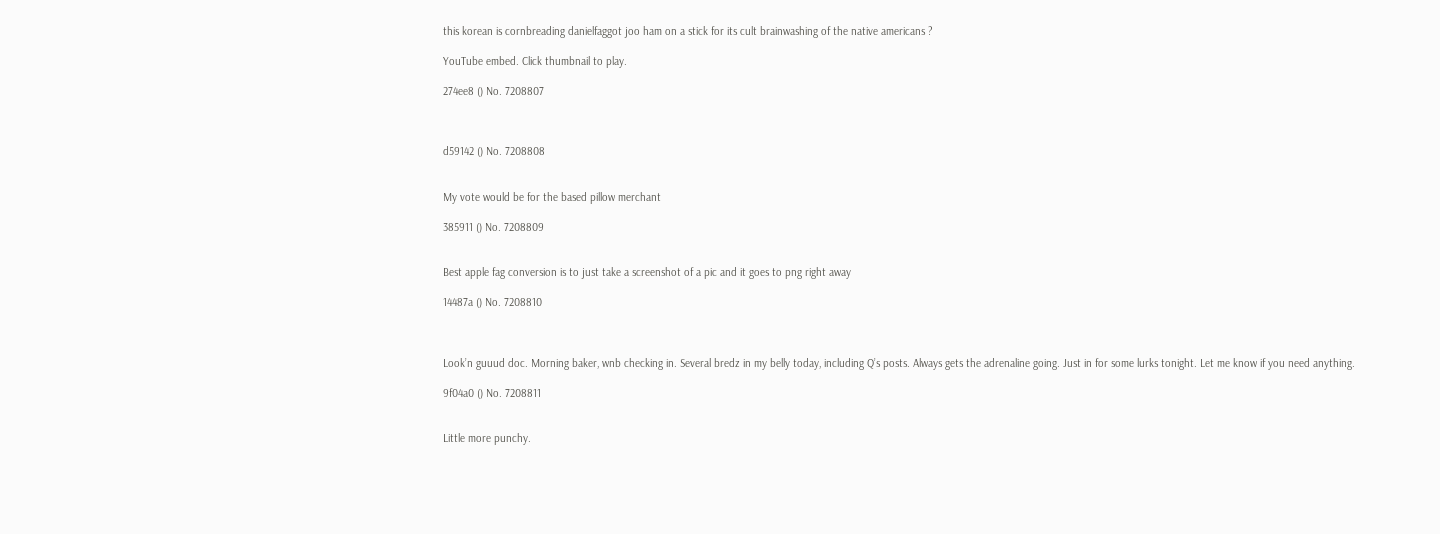this korean is cornbreading danielfaggot joo ham on a stick for its cult brainwashing of the native americans ?

YouTube embed. Click thumbnail to play.

274ee8 () No. 7208807



d59142 () No. 7208808


My vote would be for the based pillow merchant

385911 () No. 7208809


Best apple fag conversion is to just take a screenshot of a pic and it goes to png right away

14487a () No. 7208810



Look’n guuud doc. Morning baker, wnb checking in. Several bredz in my belly today, including Q’s posts. Always gets the adrenaline going. Just in for some lurks tonight. Let me know if you need anything.

9f04a0 () No. 7208811


Little more punchy.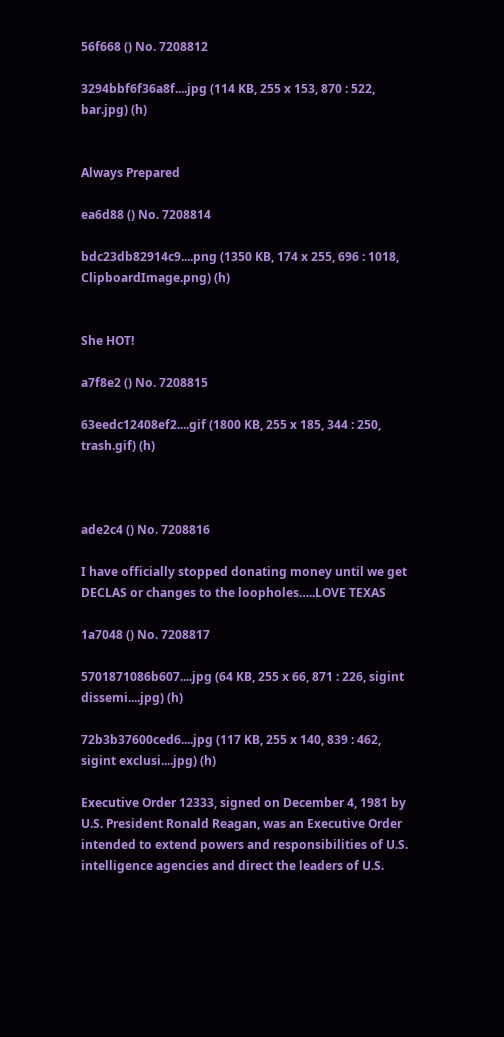56f668 () No. 7208812

3294bbf6f36a8f....jpg (114 KB, 255 x 153, 870 : 522, bar.jpg) (h)


Always Prepared

ea6d88 () No. 7208814

bdc23db82914c9....png (1350 KB, 174 x 255, 696 : 1018, ClipboardImage.png) (h)


She HOT!

a7f8e2 () No. 7208815

63eedc12408ef2....gif (1800 KB, 255 x 185, 344 : 250, trash.gif) (h)



ade2c4 () No. 7208816

I have officially stopped donating money until we get DECLAS or changes to the loopholes…..LOVE TEXAS

1a7048 () No. 7208817

5701871086b607....jpg (64 KB, 255 x 66, 871 : 226, sigint dissemi....jpg) (h)

72b3b37600ced6....jpg (117 KB, 255 x 140, 839 : 462, sigint exclusi....jpg) (h)

Executive Order 12333, signed on December 4, 1981 by U.S. President Ronald Reagan, was an Executive Order intended to extend powers and responsibilities of U.S. intelligence agencies and direct the leaders of U.S.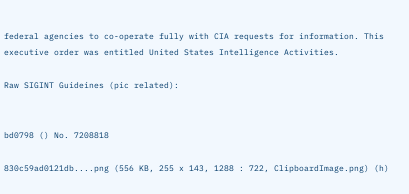federal agencies to co-operate fully with CIA requests for information. This executive order was entitled United States Intelligence Activities.

Raw SIGINT Guideines (pic related):


bd0798 () No. 7208818

830c59ad0121db....png (556 KB, 255 x 143, 1288 : 722, ClipboardImage.png) (h)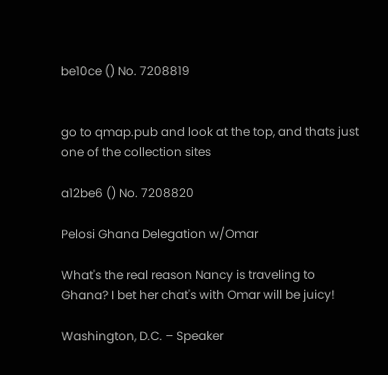be10ce () No. 7208819


go to qmap.pub and look at the top, and thats just one of the collection sites

a12be6 () No. 7208820

Pelosi Ghana Delegation w/Omar

What's the real reason Nancy is traveling to Ghana? I bet her chat's with Omar will be juicy!

Washington, D.C. – Speaker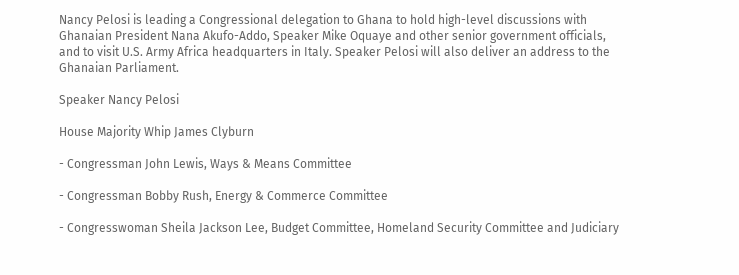Nancy Pelosi is leading a Congressional delegation to Ghana to hold high-level discussions with Ghanaian President Nana Akufo-Addo, Speaker Mike Oquaye and other senior government officials, and to visit U.S. Army Africa headquarters in Italy. Speaker Pelosi will also deliver an address to the Ghanaian Parliament.

Speaker Nancy Pelosi

House Majority Whip James Clyburn

- Congressman John Lewis, Ways & Means Committee

- Congressman Bobby Rush, Energy & Commerce Committee

- Congresswoman Sheila Jackson Lee, Budget Committee, Homeland Security Committee and Judiciary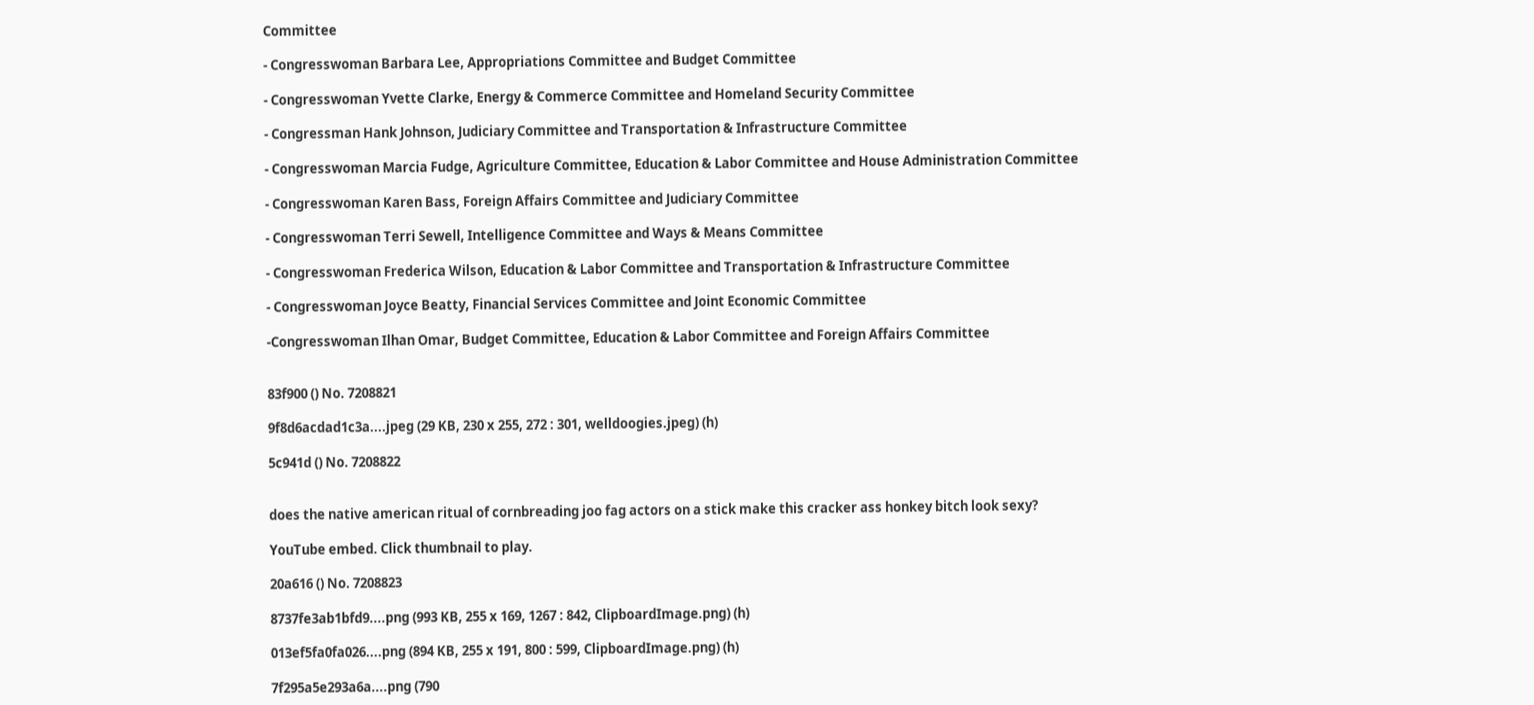Committee

- Congresswoman Barbara Lee, Appropriations Committee and Budget Committee

- Congresswoman Yvette Clarke, Energy & Commerce Committee and Homeland Security Committee

- Congressman Hank Johnson, Judiciary Committee and Transportation & Infrastructure Committee

- Congresswoman Marcia Fudge, Agriculture Committee, Education & Labor Committee and House Administration Committee

- Congresswoman Karen Bass, Foreign Affairs Committee and Judiciary Committee

- Congresswoman Terri Sewell, Intelligence Committee and Ways & Means Committee

- Congresswoman Frederica Wilson, Education & Labor Committee and Transportation & Infrastructure Committee

- Congresswoman Joyce Beatty, Financial Services Committee and Joint Economic Committee

-Congresswoman Ilhan Omar, Budget Committee, Education & Labor Committee and Foreign Affairs Committee


83f900 () No. 7208821

9f8d6acdad1c3a....jpeg (29 KB, 230 x 255, 272 : 301, welldoogies.jpeg) (h)

5c941d () No. 7208822


does the native american ritual of cornbreading joo fag actors on a stick make this cracker ass honkey bitch look sexy?

YouTube embed. Click thumbnail to play.

20a616 () No. 7208823

8737fe3ab1bfd9....png (993 KB, 255 x 169, 1267 : 842, ClipboardImage.png) (h)

013ef5fa0fa026....png (894 KB, 255 x 191, 800 : 599, ClipboardImage.png) (h)

7f295a5e293a6a....png (790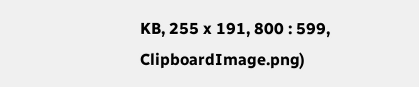KB, 255 x 191, 800 : 599, ClipboardImage.png)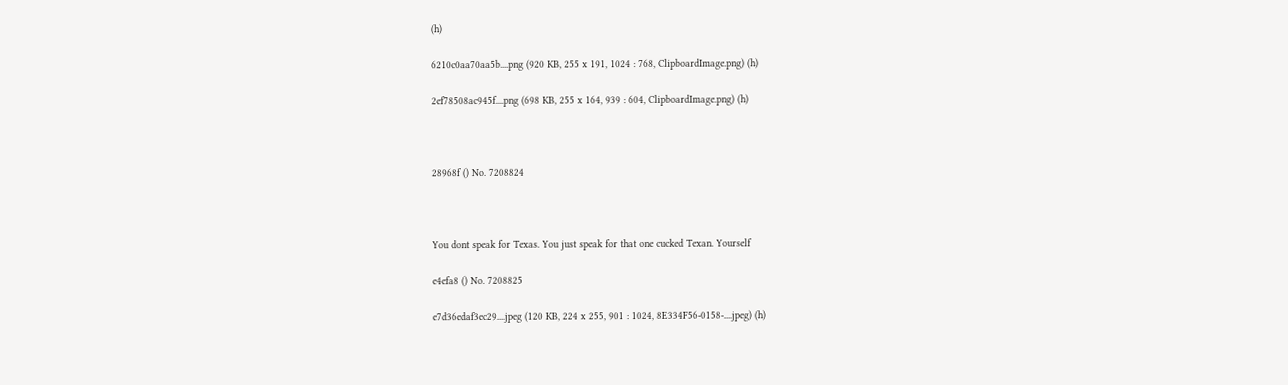(h)

6210c0aa70aa5b....png (920 KB, 255 x 191, 1024 : 768, ClipboardImage.png) (h)

2ef78508ac945f....png (698 KB, 255 x 164, 939 : 604, ClipboardImage.png) (h)



28968f () No. 7208824



You dont speak for Texas. You just speak for that one cucked Texan. Yourself

e4efa8 () No. 7208825

e7d36edaf3ec29....jpeg (120 KB, 224 x 255, 901 : 1024, 8E334F56-0158-....jpeg) (h)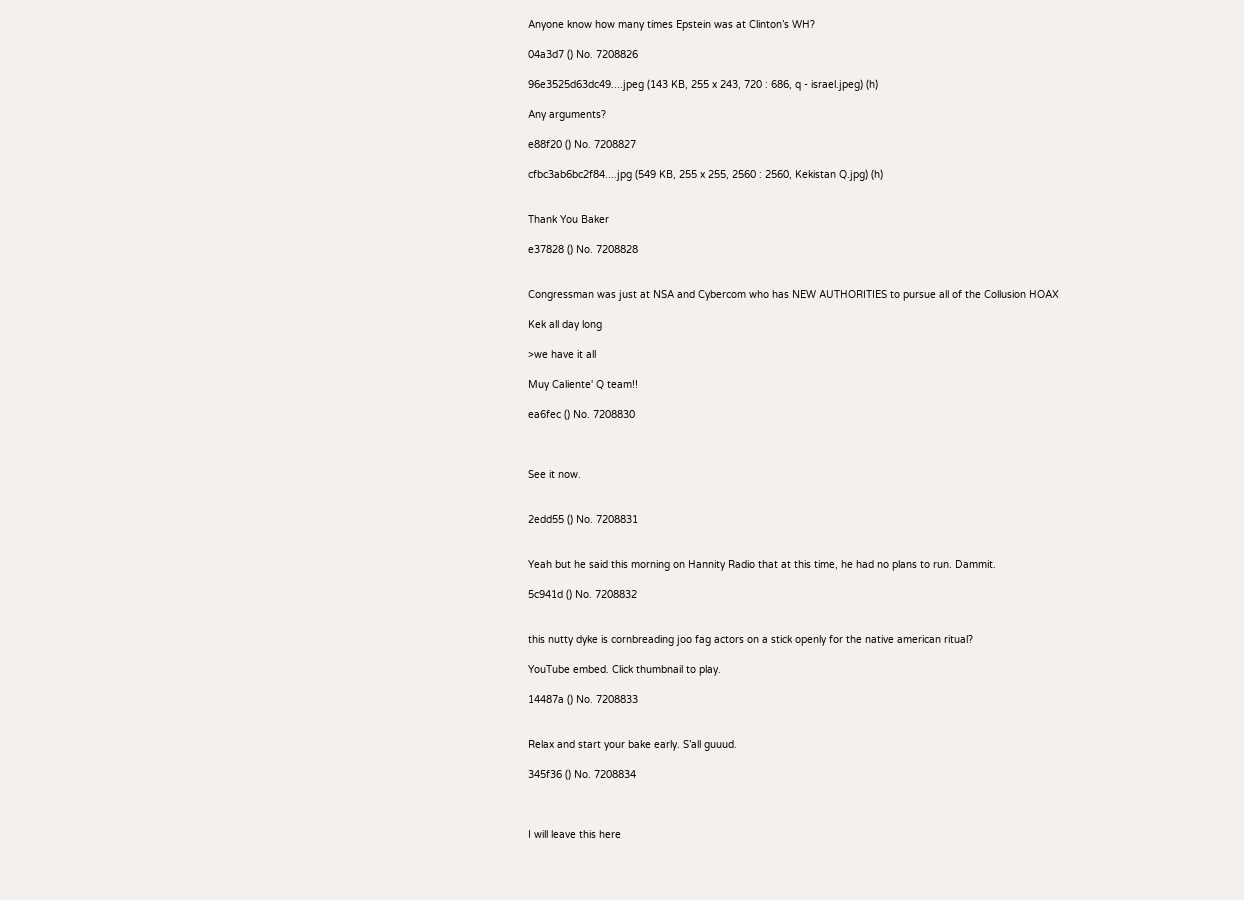Anyone know how many times Epstein was at Clinton’s WH?

04a3d7 () No. 7208826

96e3525d63dc49....jpeg (143 KB, 255 x 243, 720 : 686, q - israel.jpeg) (h)

Any arguments?

e88f20 () No. 7208827

cfbc3ab6bc2f84....jpg (549 KB, 255 x 255, 2560 : 2560, Kekistan Q.jpg) (h)


Thank You Baker

e37828 () No. 7208828


Congressman was just at NSA and Cybercom who has NEW AUTHORITIES to pursue all of the Collusion HOAX

Kek all day long

>we have it all

Muy Caliente' Q team!!

ea6fec () No. 7208830



See it now.


2edd55 () No. 7208831


Yeah but he said this morning on Hannity Radio that at this time, he had no plans to run. Dammit.

5c941d () No. 7208832


this nutty dyke is cornbreading joo fag actors on a stick openly for the native american ritual?

YouTube embed. Click thumbnail to play.

14487a () No. 7208833


Relax and start your bake early. S’all guuud.

345f36 () No. 7208834



I will leave this here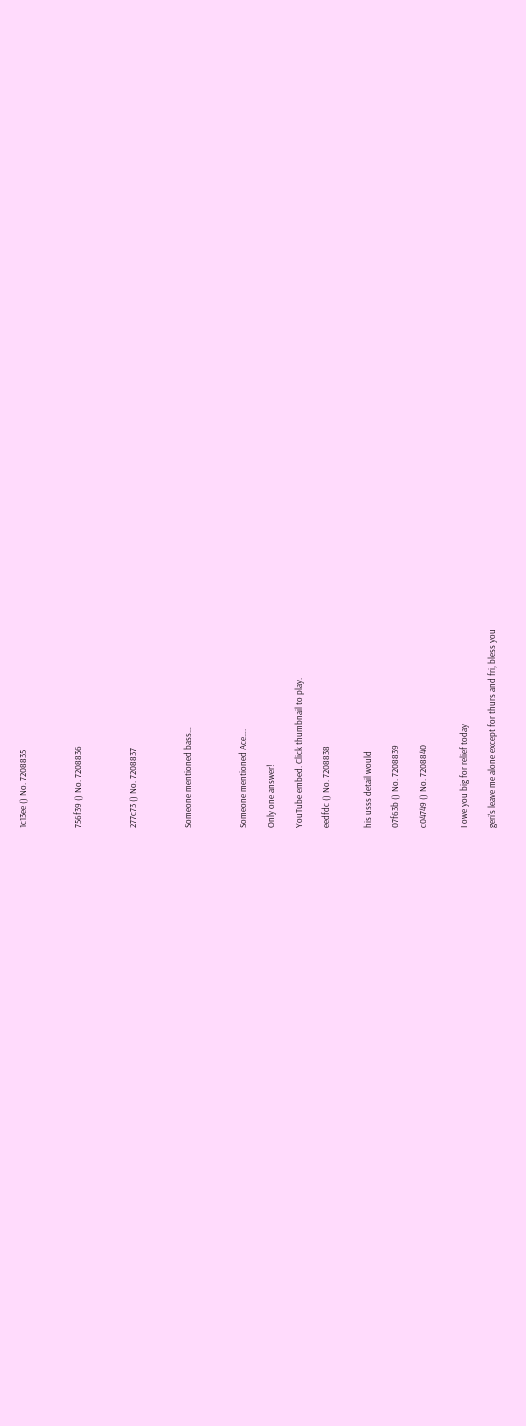1c13ee () No. 7208835



756f39 () No. 7208836



277c73 () No. 7208837



Someone mentioned bass…



Someone mentioned Ace….

Only one answer!

YouTube embed. Click thumbnail to play.

eedfdc () No. 7208838


his usss detail would

07f63b () No. 7208839

c04749 () No. 7208840


I owe you big for relief today

geri's leave me alone except for thurs and fri, bless you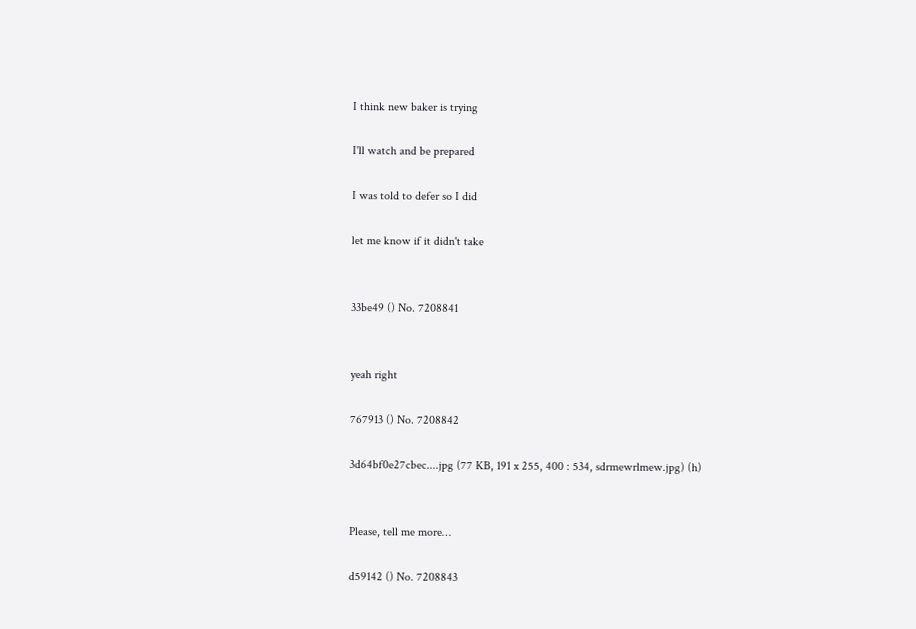I think new baker is trying

I'll watch and be prepared

I was told to defer so I did

let me know if it didn't take


33be49 () No. 7208841


yeah right

767913 () No. 7208842

3d64bf0e27cbec....jpg (77 KB, 191 x 255, 400 : 534, sdrmewrlmew.jpg) (h)


Please, tell me more…

d59142 () No. 7208843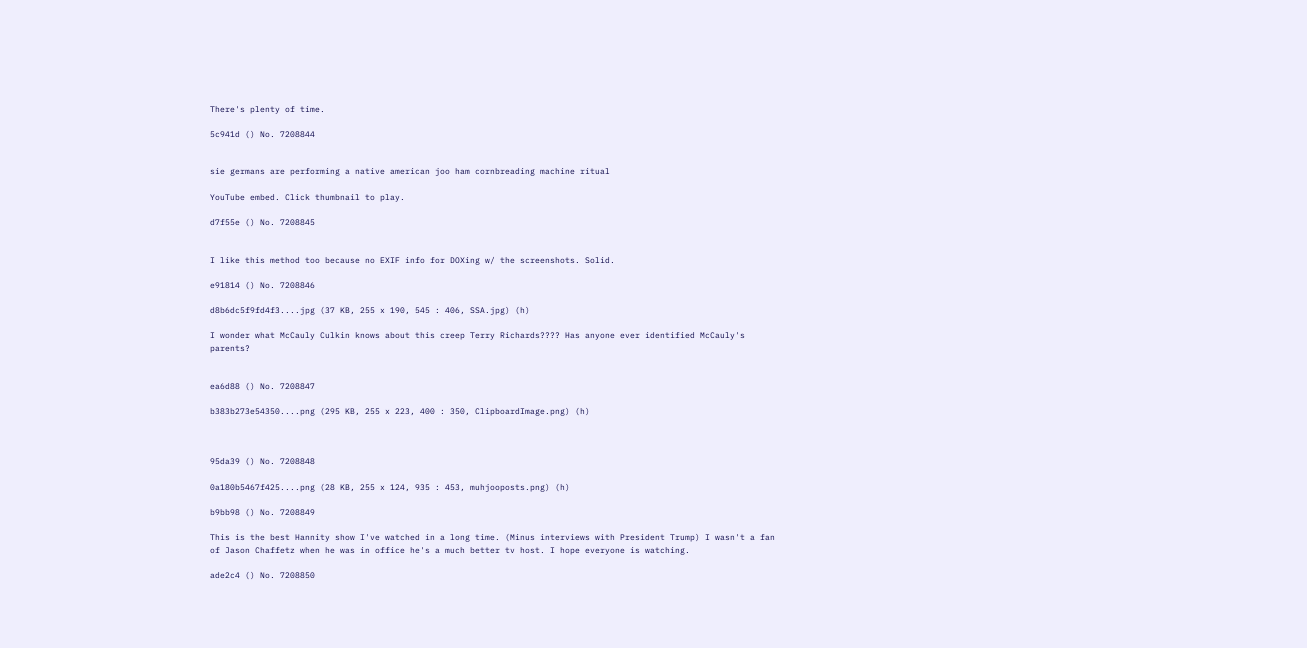There's plenty of time.

5c941d () No. 7208844


sie germans are performing a native american joo ham cornbreading machine ritual

YouTube embed. Click thumbnail to play.

d7f55e () No. 7208845


I like this method too because no EXIF info for DOXing w/ the screenshots. Solid.

e91814 () No. 7208846

d8b6dc5f9fd4f3....jpg (37 KB, 255 x 190, 545 : 406, SSA.jpg) (h)

I wonder what McCauly Culkin knows about this creep Terry Richards???? Has anyone ever identified McCauly's parents?


ea6d88 () No. 7208847

b383b273e54350....png (295 KB, 255 x 223, 400 : 350, ClipboardImage.png) (h)



95da39 () No. 7208848

0a180b5467f425....png (28 KB, 255 x 124, 935 : 453, muhjooposts.png) (h)

b9bb98 () No. 7208849

This is the best Hannity show I've watched in a long time. (Minus interviews with President Trump) I wasn't a fan of Jason Chaffetz when he was in office he's a much better tv host. I hope everyone is watching.

ade2c4 () No. 7208850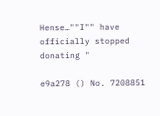Hense…""I"" have officially stopped donating "

e9a278 () No. 7208851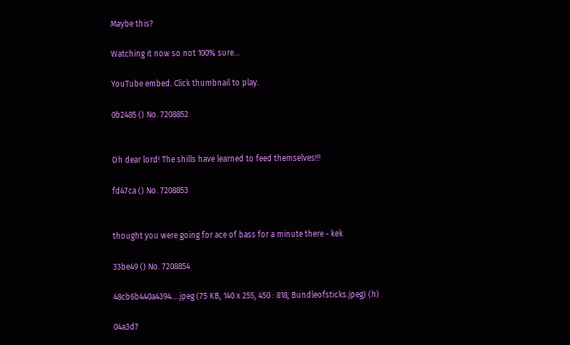Maybe this?

Watching it now so not 100% sure…

YouTube embed. Click thumbnail to play.

0b2485 () No. 7208852


Oh dear lord! The shills have learned to feed themselves!!!

fd47ca () No. 7208853


thought you were going for ace of bass for a minute there - kek

33be49 () No. 7208854

48cb6b440a4394....jpeg (75 KB, 140 x 255, 450 : 818, Bundleofsticks.jpeg) (h)

04a3d7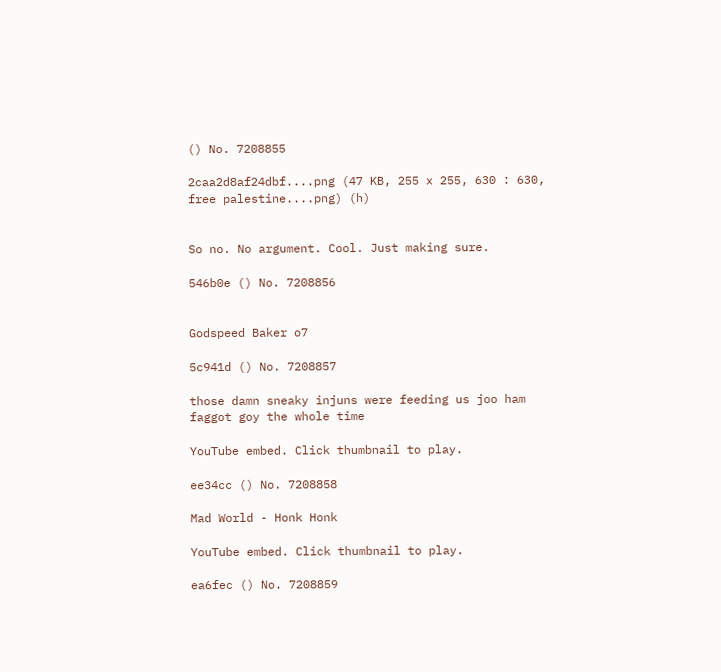() No. 7208855

2caa2d8af24dbf....png (47 KB, 255 x 255, 630 : 630, free palestine....png) (h)


So no. No argument. Cool. Just making sure.

546b0e () No. 7208856


Godspeed Baker o7

5c941d () No. 7208857

those damn sneaky injuns were feeding us joo ham faggot goy the whole time

YouTube embed. Click thumbnail to play.

ee34cc () No. 7208858

Mad World - Honk Honk

YouTube embed. Click thumbnail to play.

ea6fec () No. 7208859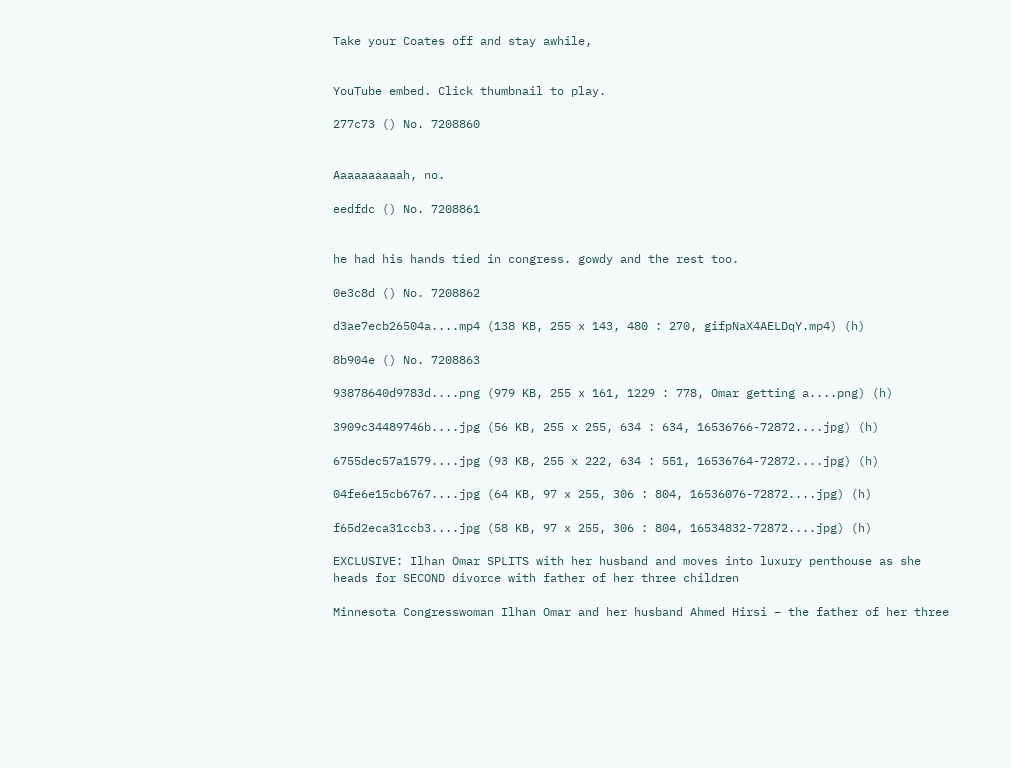Take your Coates off and stay awhile,


YouTube embed. Click thumbnail to play.

277c73 () No. 7208860


Aaaaaaaaaah, no.

eedfdc () No. 7208861


he had his hands tied in congress. gowdy and the rest too.

0e3c8d () No. 7208862

d3ae7ecb26504a....mp4 (138 KB, 255 x 143, 480 : 270, gifpNaX4AELDqY.mp4) (h)

8b904e () No. 7208863

93878640d9783d....png (979 KB, 255 x 161, 1229 : 778, Omar getting a....png) (h)

3909c34489746b....jpg (56 KB, 255 x 255, 634 : 634, 16536766-72872....jpg) (h)

6755dec57a1579....jpg (93 KB, 255 x 222, 634 : 551, 16536764-72872....jpg) (h)

04fe6e15cb6767....jpg (64 KB, 97 x 255, 306 : 804, 16536076-72872....jpg) (h)

f65d2eca31ccb3....jpg (58 KB, 97 x 255, 306 : 804, 16534832-72872....jpg) (h)

EXCLUSIVE: Ilhan Omar SPLITS with her husband and moves into luxury penthouse as she heads for SECOND divorce with father of her three children

Minnesota Congresswoman Ilhan Omar and her husband Ahmed Hirsi – the father of her three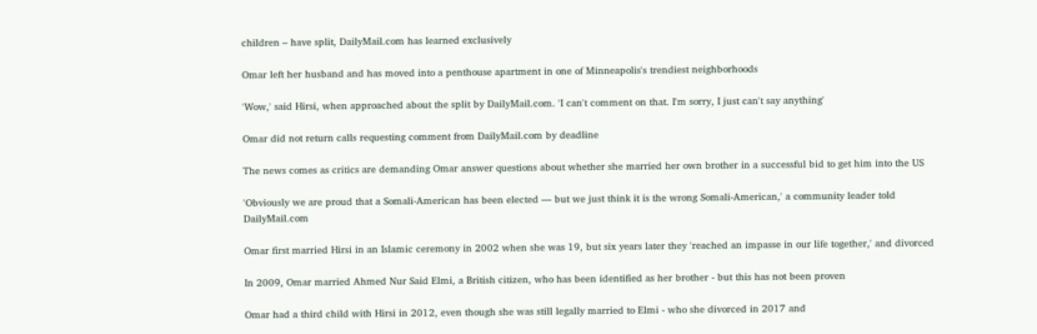children – have split, DailyMail.com has learned exclusively

Omar left her husband and has moved into a penthouse apartment in one of Minneapolis's trendiest neighborhoods

'Wow,' said Hirsi, when approached about the split by DailyMail.com. 'I can't comment on that. I'm sorry, I just can't say anything'

Omar did not return calls requesting comment from DailyMail.com by deadline

The news comes as critics are demanding Omar answer questions about whether she married her own brother in a successful bid to get him into the US

'Obviously we are proud that a Somali-American has been elected — but we just think it is the wrong Somali-American,' a community leader told DailyMail.com

Omar first married Hirsi in an Islamic ceremony in 2002 when she was 19, but six years later they 'reached an impasse in our life together,' and divorced

In 2009, Omar married Ahmed Nur Said Elmi, a British citizen, who has been identified as her brother - but this has not been proven

Omar had a third child with Hirsi in 2012, even though she was still legally married to Elmi - who she divorced in 2017 and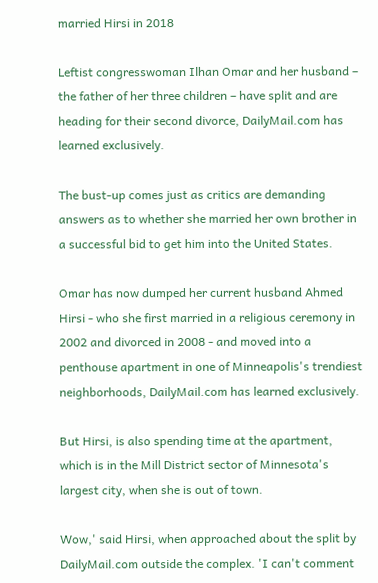married Hirsi in 2018

Leftist congresswoman Ilhan Omar and her husband – the father of her three children – have split and are heading for their second divorce, DailyMail.com has learned exclusively.

The bust-up comes just as critics are demanding answers as to whether she married her own brother in a successful bid to get him into the United States.

Omar has now dumped her current husband Ahmed Hirsi - who she first married in a religious ceremony in 2002 and divorced in 2008 - and moved into a penthouse apartment in one of Minneapolis's trendiest neighborhoods, DailyMail.com has learned exclusively.

But Hirsi, is also spending time at the apartment, which is in the Mill District sector of Minnesota's largest city, when she is out of town.

Wow,' said Hirsi, when approached about the split by DailyMail.com outside the complex. 'I can't comment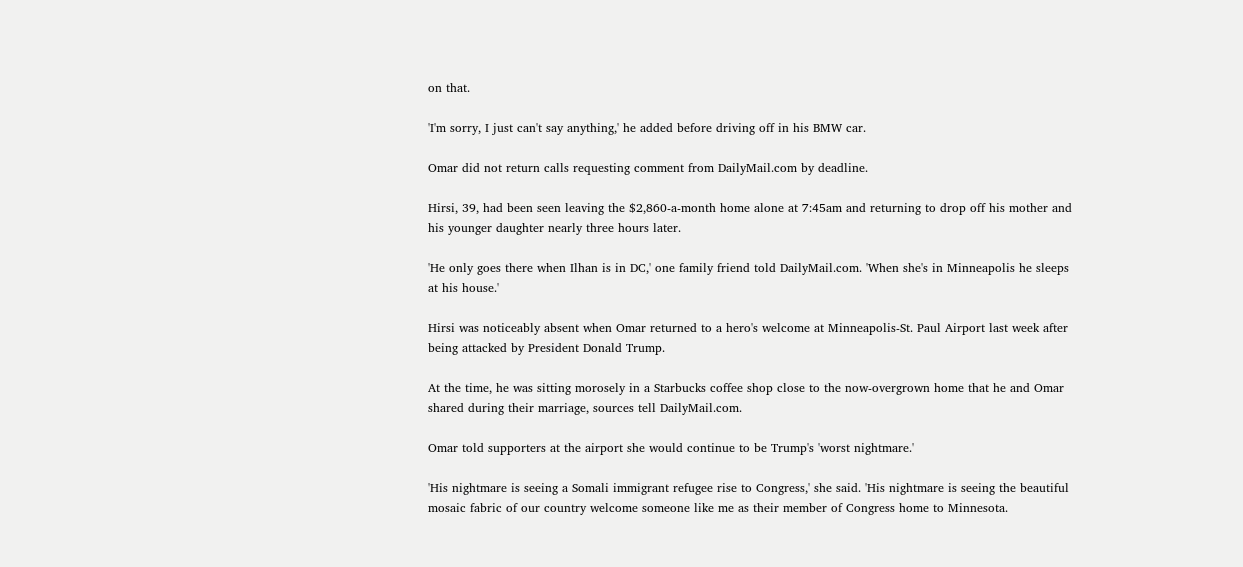on that.

'I'm sorry, I just can't say anything,' he added before driving off in his BMW car.

Omar did not return calls requesting comment from DailyMail.com by deadline.

Hirsi, 39, had been seen leaving the $2,860-a-month home alone at 7:45am and returning to drop off his mother and his younger daughter nearly three hours later.

'He only goes there when Ilhan is in DC,' one family friend told DailyMail.com. 'When she's in Minneapolis he sleeps at his house.'

Hirsi was noticeably absent when Omar returned to a hero's welcome at Minneapolis-St. Paul Airport last week after being attacked by President Donald Trump.

At the time, he was sitting morosely in a Starbucks coffee shop close to the now-overgrown home that he and Omar shared during their marriage, sources tell DailyMail.com.

Omar told supporters at the airport she would continue to be Trump's 'worst nightmare.'

'His nightmare is seeing a Somali immigrant refugee rise to Congress,' she said. 'His nightmare is seeing the beautiful mosaic fabric of our country welcome someone like me as their member of Congress home to Minnesota.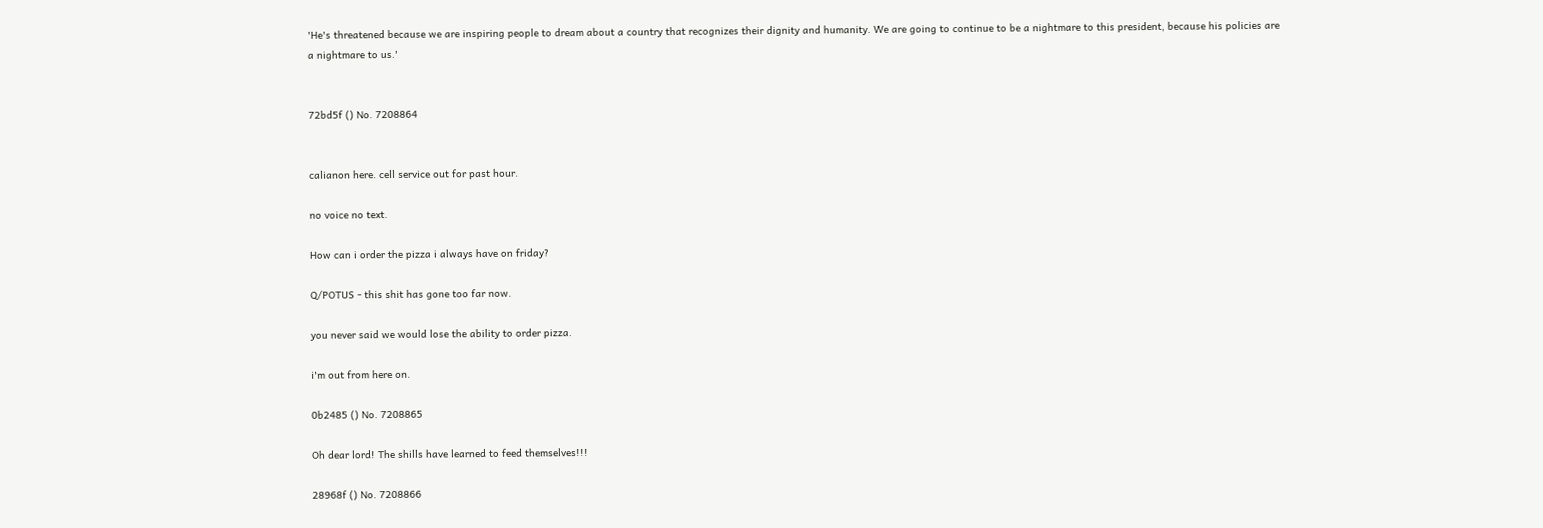'He's threatened because we are inspiring people to dream about a country that recognizes their dignity and humanity. We are going to continue to be a nightmare to this president, because his policies are a nightmare to us.'


72bd5f () No. 7208864


calianon here. cell service out for past hour.

no voice no text.

How can i order the pizza i always have on friday?

Q/POTUS - this shit has gone too far now.

you never said we would lose the ability to order pizza.

i'm out from here on.

0b2485 () No. 7208865

Oh dear lord! The shills have learned to feed themselves!!!

28968f () No. 7208866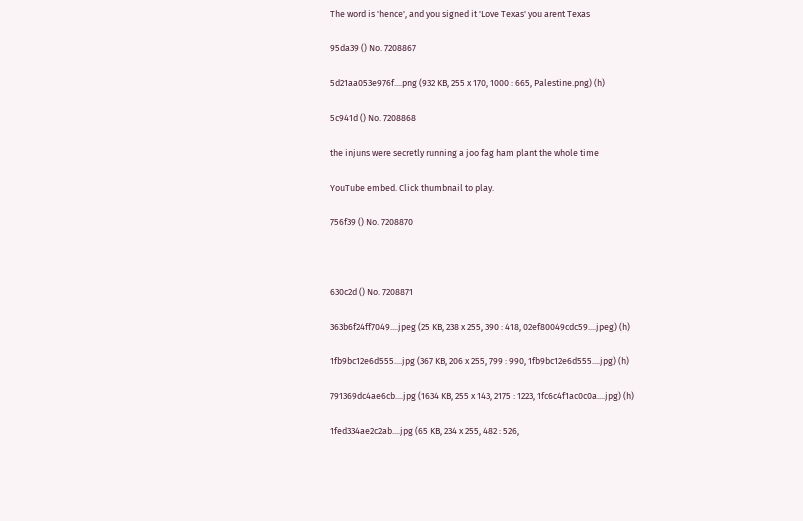The word is 'hence', and you signed it 'Love Texas' you arent Texas

95da39 () No. 7208867

5d21aa053e976f....png (932 KB, 255 x 170, 1000 : 665, Palestine.png) (h)

5c941d () No. 7208868

the injuns were secretly running a joo fag ham plant the whole time

YouTube embed. Click thumbnail to play.

756f39 () No. 7208870



630c2d () No. 7208871

363b6f24ff7049....jpeg (25 KB, 238 x 255, 390 : 418, 02ef80049cdc59....jpeg) (h)

1fb9bc12e6d555....jpg (367 KB, 206 x 255, 799 : 990, 1fb9bc12e6d555....jpg) (h)

791369dc4ae6cb....jpg (1634 KB, 255 x 143, 2175 : 1223, 1fc6c4f1ac0c0a....jpg) (h)

1fed334ae2c2ab....jpg (65 KB, 234 x 255, 482 : 526,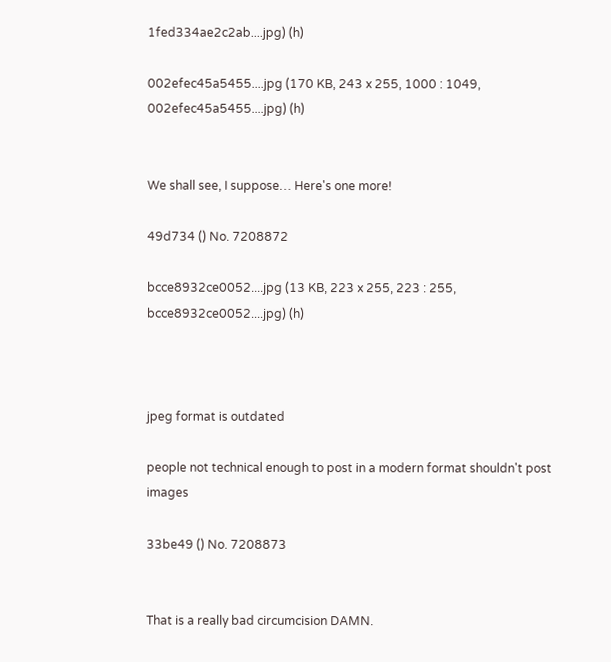1fed334ae2c2ab....jpg) (h)

002efec45a5455....jpg (170 KB, 243 x 255, 1000 : 1049, 002efec45a5455....jpg) (h)


We shall see, I suppose… Here's one more!

49d734 () No. 7208872

bcce8932ce0052....jpg (13 KB, 223 x 255, 223 : 255, bcce8932ce0052....jpg) (h)



jpeg format is outdated

people not technical enough to post in a modern format shouldn't post images

33be49 () No. 7208873


That is a really bad circumcision DAMN.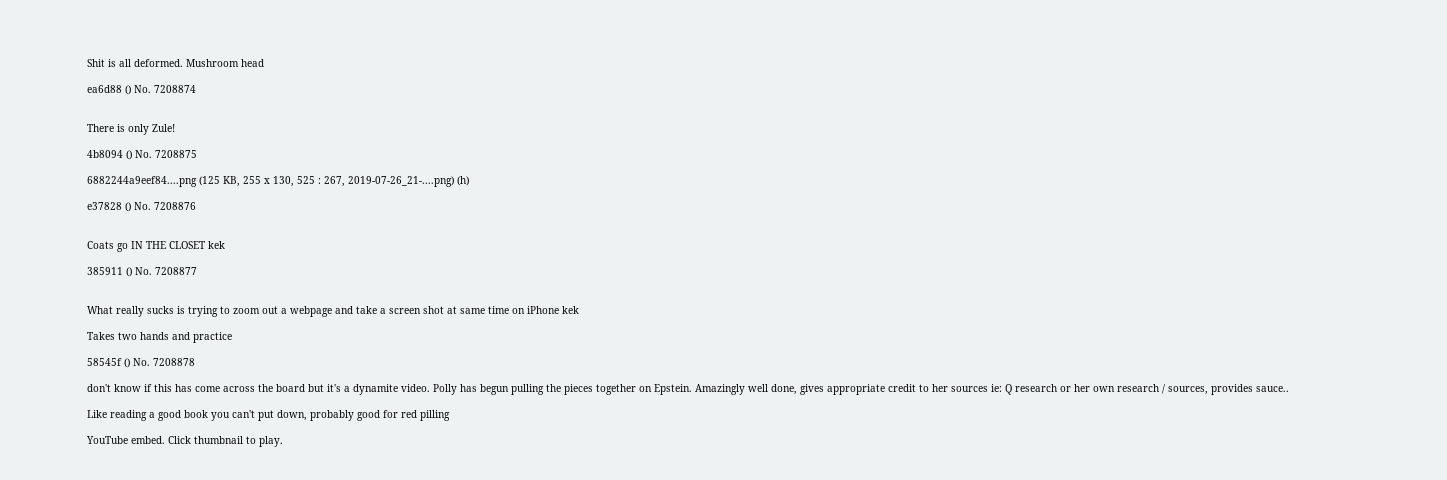Shit is all deformed. Mushroom head

ea6d88 () No. 7208874


There is only Zule!

4b8094 () No. 7208875

6882244a9eef84....png (125 KB, 255 x 130, 525 : 267, 2019-07-26_21-....png) (h)

e37828 () No. 7208876


Coats go IN THE CLOSET kek

385911 () No. 7208877


What really sucks is trying to zoom out a webpage and take a screen shot at same time on iPhone kek

Takes two hands and practice

58545f () No. 7208878

don't know if this has come across the board but it's a dynamite video. Polly has begun pulling the pieces together on Epstein. Amazingly well done, gives appropriate credit to her sources ie: Q research or her own research / sources, provides sauce..

Like reading a good book you can't put down, probably good for red pilling

YouTube embed. Click thumbnail to play.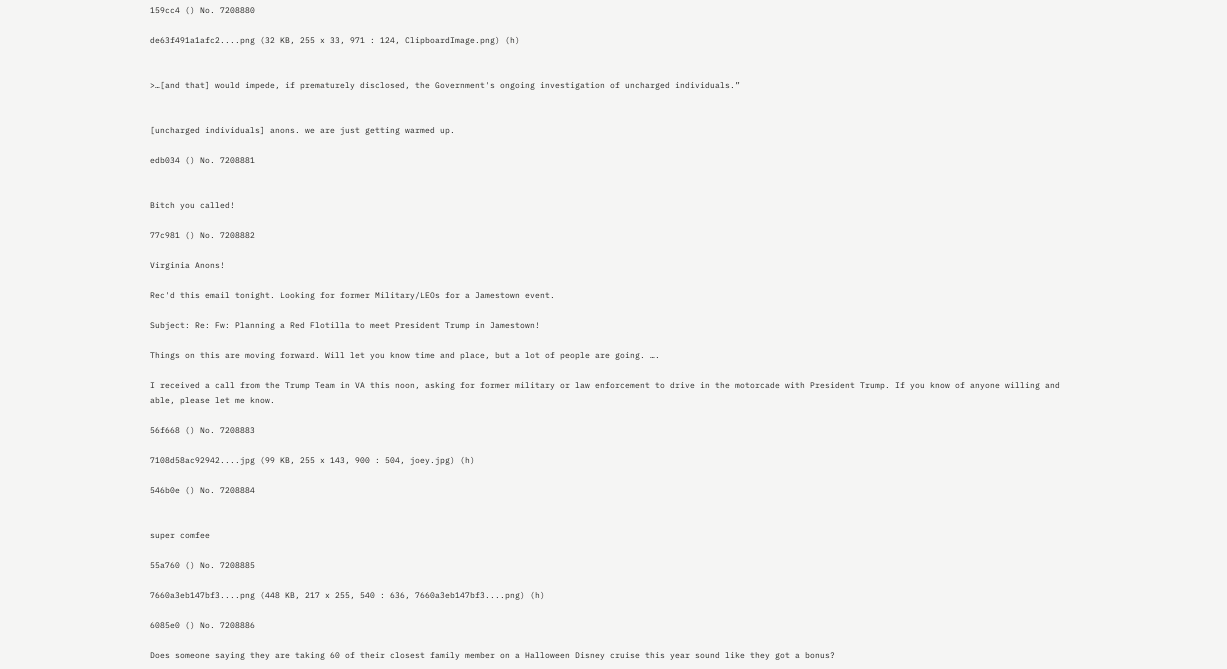159cc4 () No. 7208880

de63f491a1afc2....png (32 KB, 255 x 33, 971 : 124, ClipboardImage.png) (h)


>…[and that] would impede, if prematurely disclosed, the Government's ongoing investigation of uncharged individuals.”


[uncharged individuals] anons. we are just getting warmed up.

edb034 () No. 7208881


Bitch you called!

77c981 () No. 7208882

Virginia Anons!

Rec'd this email tonight. Looking for former Military/LEOs for a Jamestown event.

Subject: Re: Fw: Planning a Red Flotilla to meet President Trump in Jamestown!

Things on this are moving forward. Will let you know time and place, but a lot of people are going. ….

I received a call from the Trump Team in VA this noon, asking for former military or law enforcement to drive in the motorcade with President Trump. If you know of anyone willing and able, please let me know.

56f668 () No. 7208883

7108d58ac92942....jpg (99 KB, 255 x 143, 900 : 504, joey.jpg) (h)

546b0e () No. 7208884


super comfee

55a760 () No. 7208885

7660a3eb147bf3....png (448 KB, 217 x 255, 540 : 636, 7660a3eb147bf3....png) (h)

6085e0 () No. 7208886

Does someone saying they are taking 60 of their closest family member on a Halloween Disney cruise this year sound like they got a bonus?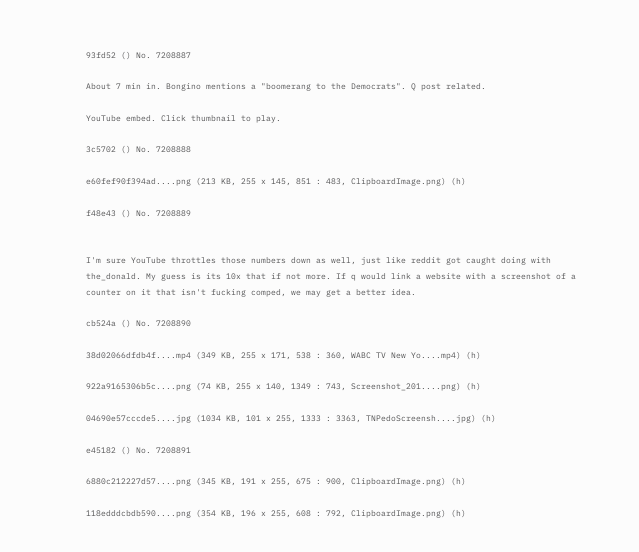93fd52 () No. 7208887

About 7 min in. Bongino mentions a "boomerang to the Democrats". Q post related.

YouTube embed. Click thumbnail to play.

3c5702 () No. 7208888

e60fef90f394ad....png (213 KB, 255 x 145, 851 : 483, ClipboardImage.png) (h)

f48e43 () No. 7208889


I'm sure YouTube throttles those numbers down as well, just like reddit got caught doing with the_donald. My guess is its 10x that if not more. If q would link a website with a screenshot of a counter on it that isn't fucking comped, we may get a better idea.

cb524a () No. 7208890

38d02066dfdb4f....mp4 (349 KB, 255 x 171, 538 : 360, WABC TV New Yo....mp4) (h)

922a9165306b5c....png (74 KB, 255 x 140, 1349 : 743, Screenshot_201....png) (h)

04690e57cccde5....jpg (1034 KB, 101 x 255, 1333 : 3363, TNPedoScreensh....jpg) (h)

e45182 () No. 7208891

6880c212227d57....png (345 KB, 191 x 255, 675 : 900, ClipboardImage.png) (h)

118edddcbdb590....png (354 KB, 196 x 255, 608 : 792, ClipboardImage.png) (h)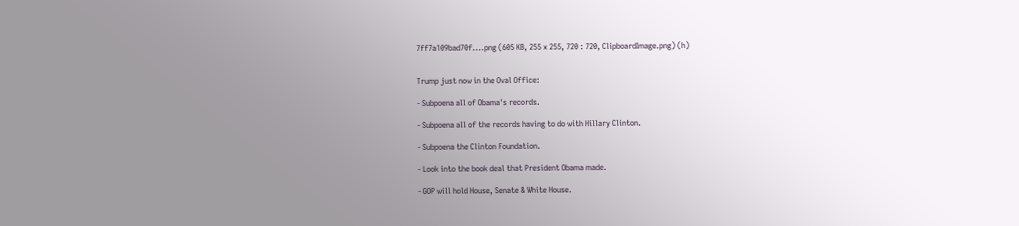7ff7a109bad70f....png (605 KB, 255 x 255, 720 : 720, ClipboardImage.png) (h)


Trump just now in the Oval Office:

- Subpoena all of Obama's records.

- Subpoena all of the records having to do with Hillary Clinton.

- Subpoena the Clinton Foundation.

- Look into the book deal that President Obama made.

- GOP will hold House, Senate & White House.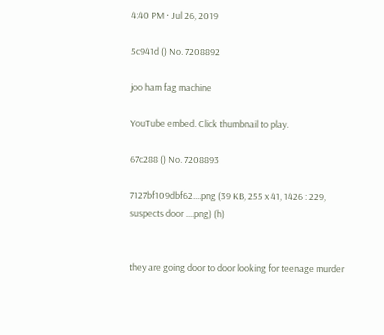4:40 PM · Jul 26, 2019

5c941d () No. 7208892

joo ham fag machine

YouTube embed. Click thumbnail to play.

67c288 () No. 7208893

7127bf109dbf62....png (39 KB, 255 x 41, 1426 : 229, suspects door ....png) (h)


they are going door to door looking for teenage murder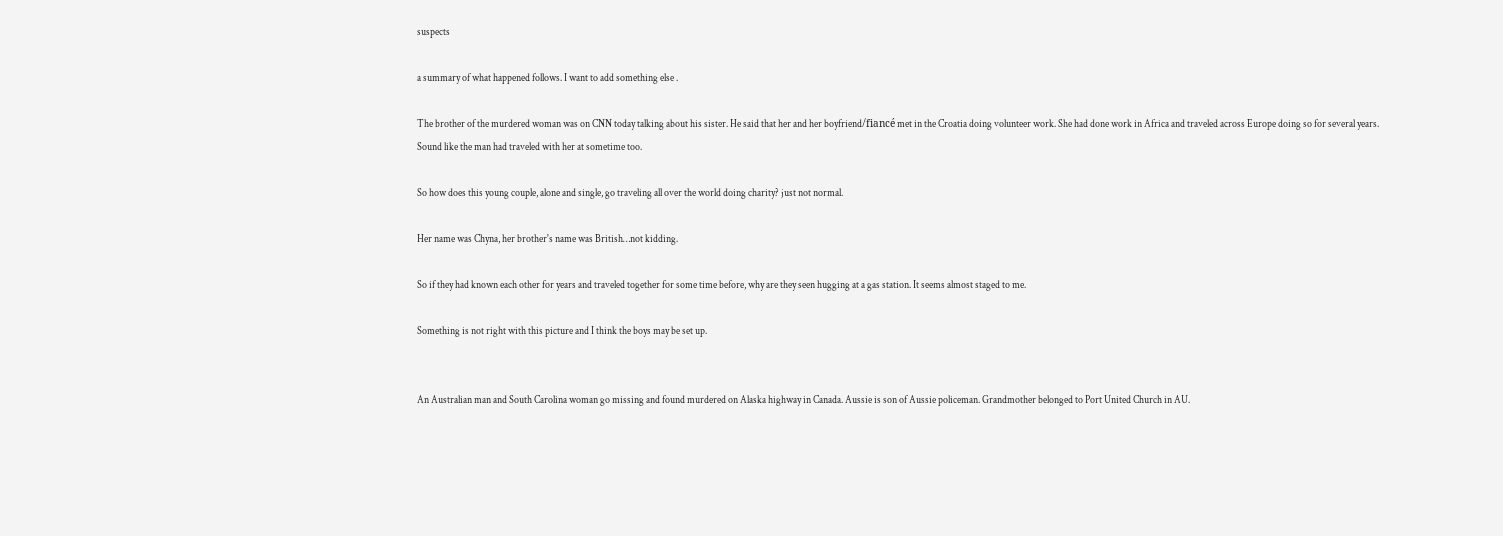suspects

a summary of what happened follows. I want to add something else .

The brother of the murdered woman was on CNN today talking about his sister. He said that her and her boyfriend/fiancé met in the Croatia doing volunteer work. She had done work in Africa and traveled across Europe doing so for several years. Sound like the man had traveled with her at sometime too.

So how does this young couple, alone and single, go traveling all over the world doing charity? just not normal.

Her name was Chyna, her brother's name was British…not kidding.

So if they had known each other for years and traveled together for some time before, why are they seen hugging at a gas station. It seems almost staged to me.

Something is not right with this picture and I think the boys may be set up.


An Australian man and South Carolina woman go missing and found murdered on Alaska highway in Canada. Aussie is son of Aussie policeman. Grandmother belonged to Port United Church in AU.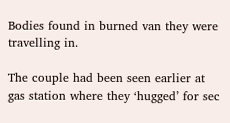Bodies found in burned van they were travelling in.

The couple had been seen earlier at gas station where they ‘hugged’ for sec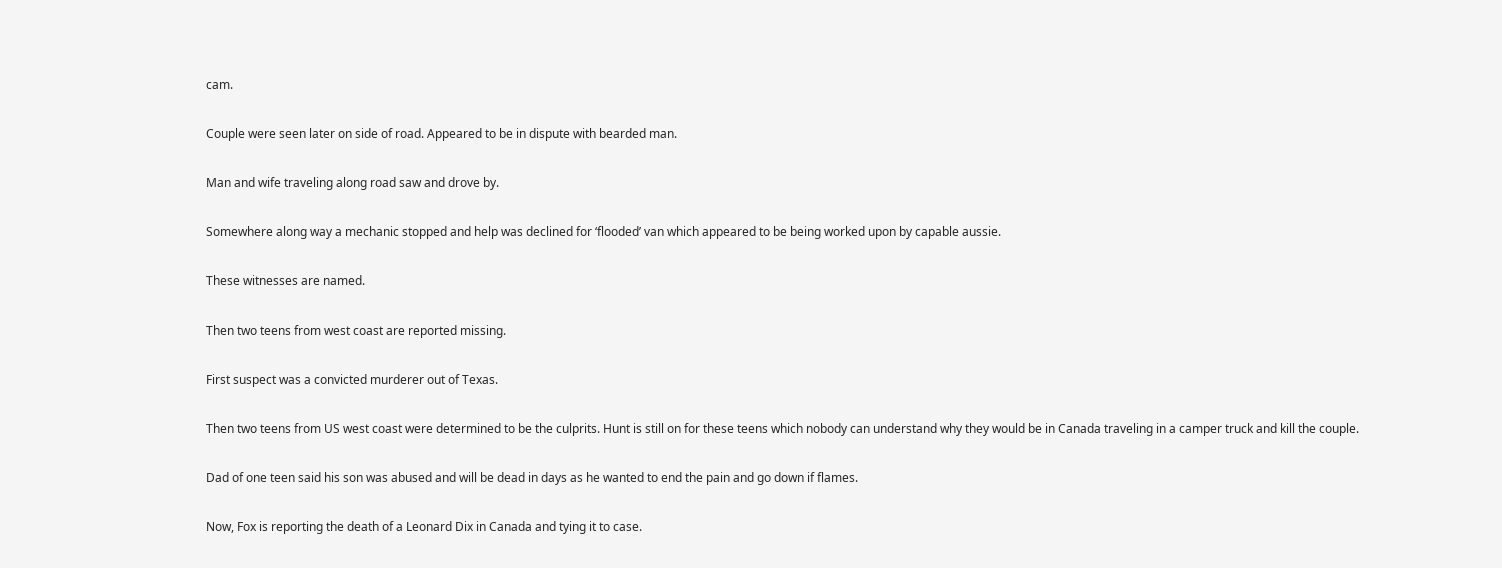cam.

Couple were seen later on side of road. Appeared to be in dispute with bearded man.

Man and wife traveling along road saw and drove by.

Somewhere along way a mechanic stopped and help was declined for ‘flooded’ van which appeared to be being worked upon by capable aussie.

These witnesses are named.

Then two teens from west coast are reported missing.

First suspect was a convicted murderer out of Texas.

Then two teens from US west coast were determined to be the culprits. Hunt is still on for these teens which nobody can understand why they would be in Canada traveling in a camper truck and kill the couple.

Dad of one teen said his son was abused and will be dead in days as he wanted to end the pain and go down if flames.

Now, Fox is reporting the death of a Leonard Dix in Canada and tying it to case.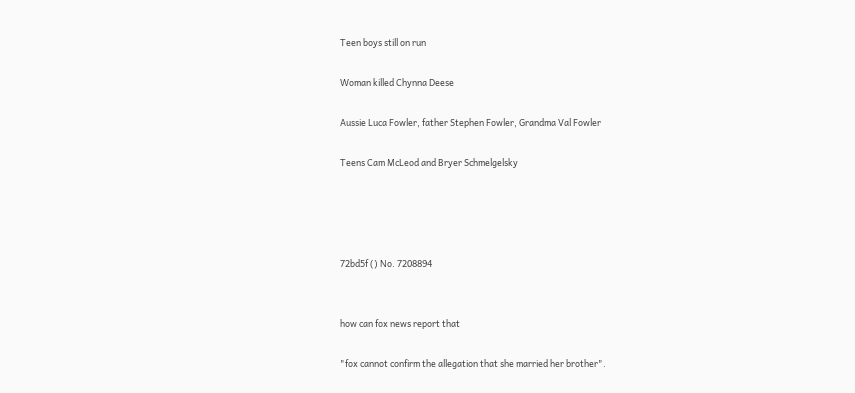Teen boys still on run

Woman killed Chynna Deese

Aussie Luca Fowler, father Stephen Fowler, Grandma Val Fowler

Teens Cam McLeod and Bryer Schmelgelsky




72bd5f () No. 7208894


how can fox news report that

"fox cannot confirm the allegation that she married her brother".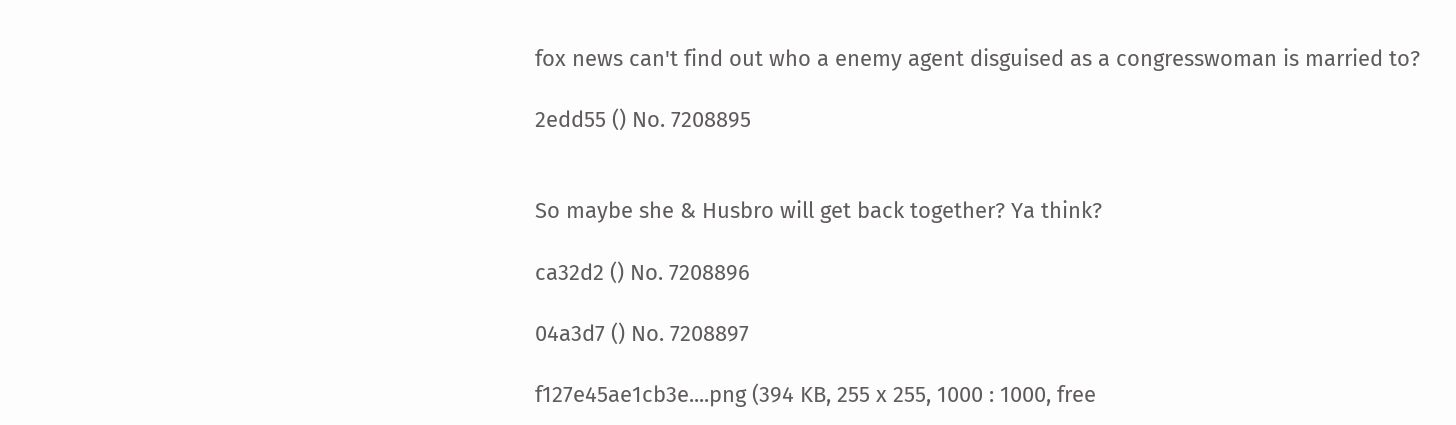fox news can't find out who a enemy agent disguised as a congresswoman is married to?

2edd55 () No. 7208895


So maybe she & Husbro will get back together? Ya think?

ca32d2 () No. 7208896

04a3d7 () No. 7208897

f127e45ae1cb3e....png (394 KB, 255 x 255, 1000 : 1000, free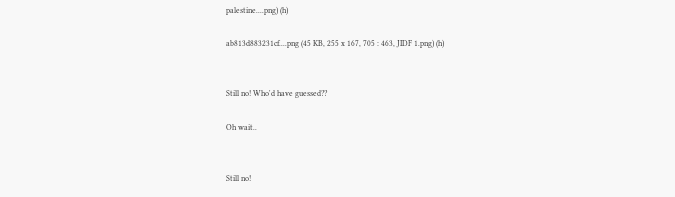palestine....png) (h)

ab813d883231cf....png (45 KB, 255 x 167, 705 : 463, JIDF 1.png) (h)


Still no! Who'd have guessed??

Oh wait..


Still no!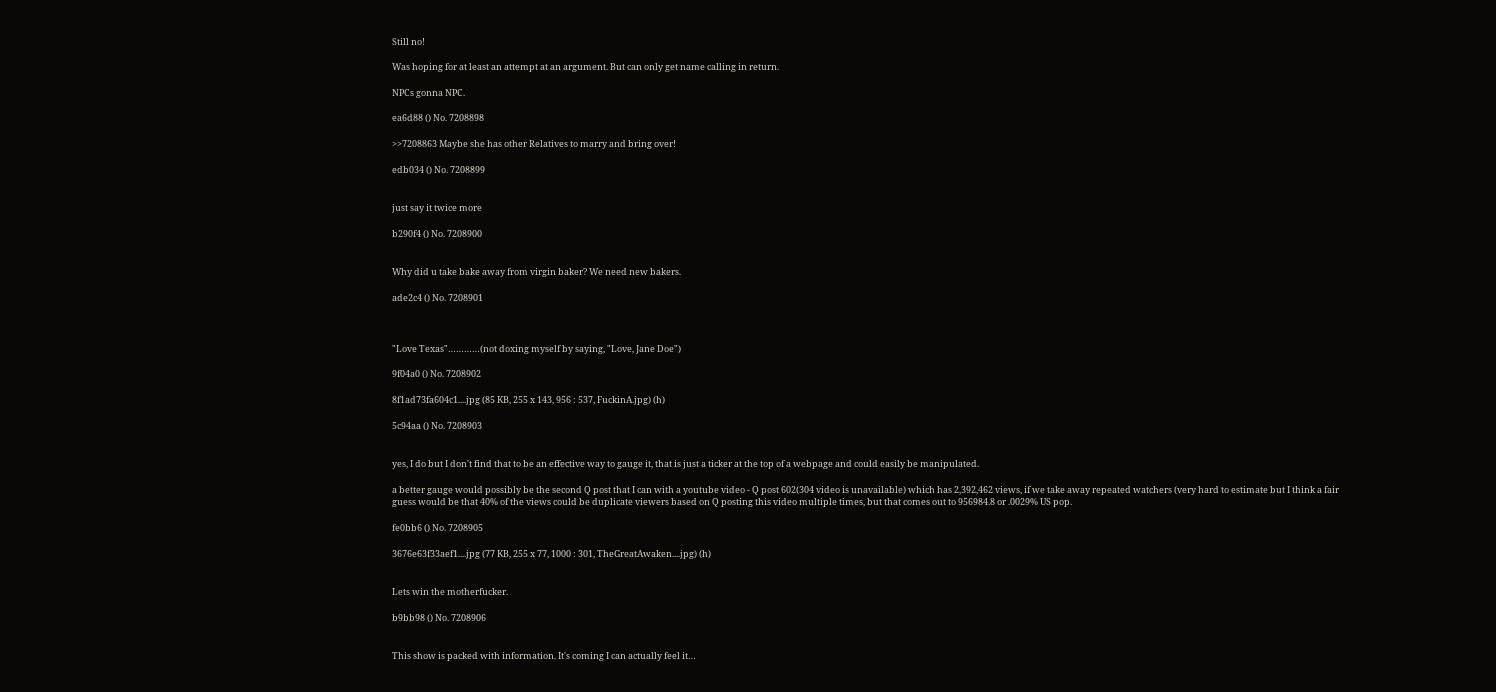Still no!

Was hoping for at least an attempt at an argument. But can only get name calling in return.

NPCs gonna NPC.

ea6d88 () No. 7208898

>>7208863 Maybe she has other Relatives to marry and bring over!

edb034 () No. 7208899


just say it twice more

b290f4 () No. 7208900


Why did u take bake away from virgin baker? We need new bakers.

ade2c4 () No. 7208901



"Love Texas"…………(not doxing myself by saying, "Love, Jane Doe")

9f04a0 () No. 7208902

8f1ad73fa604c1....jpg (85 KB, 255 x 143, 956 : 537, FuckinA.jpg) (h)

5c94aa () No. 7208903


yes, I do but I don't find that to be an effective way to gauge it, that is just a ticker at the top of a webpage and could easily be manipulated.

a better gauge would possibly be the second Q post that I can with a youtube video - Q post 602(304 video is unavailable) which has 2,392,462 views, if we take away repeated watchers (very hard to estimate but I think a fair guess would be that 40% of the views could be duplicate viewers based on Q posting this video multiple times, but that comes out to 956984.8 or .0029% US pop.

fe0bb6 () No. 7208905

3676e63f33aef1....jpg (77 KB, 255 x 77, 1000 : 301, TheGreatAwaken....jpg) (h)


Lets win the motherfucker.

b9bb98 () No. 7208906


This show is packed with information. It's coming I can actually feel it…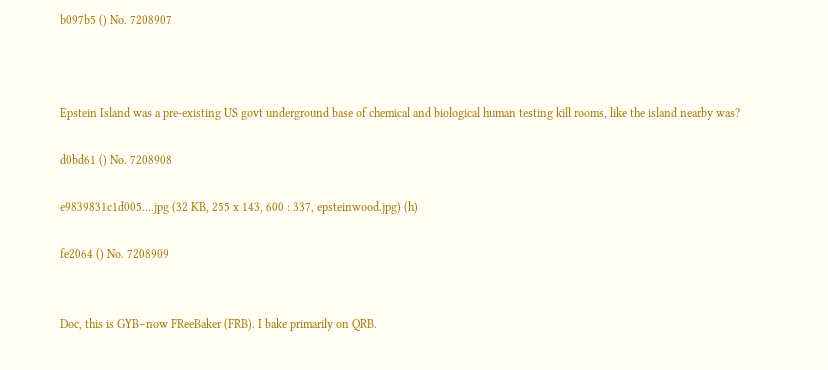b097b5 () No. 7208907



Epstein Island was a pre-existing US govt underground base of chemical and biological human testing kill rooms, like the island nearby was?

d0bd61 () No. 7208908

e9839831c1d005....jpg (32 KB, 255 x 143, 600 : 337, epsteinwood.jpg) (h)

fe2064 () No. 7208909


Doc, this is GYB–now FReeBaker (FRB). I bake primarily on QRB.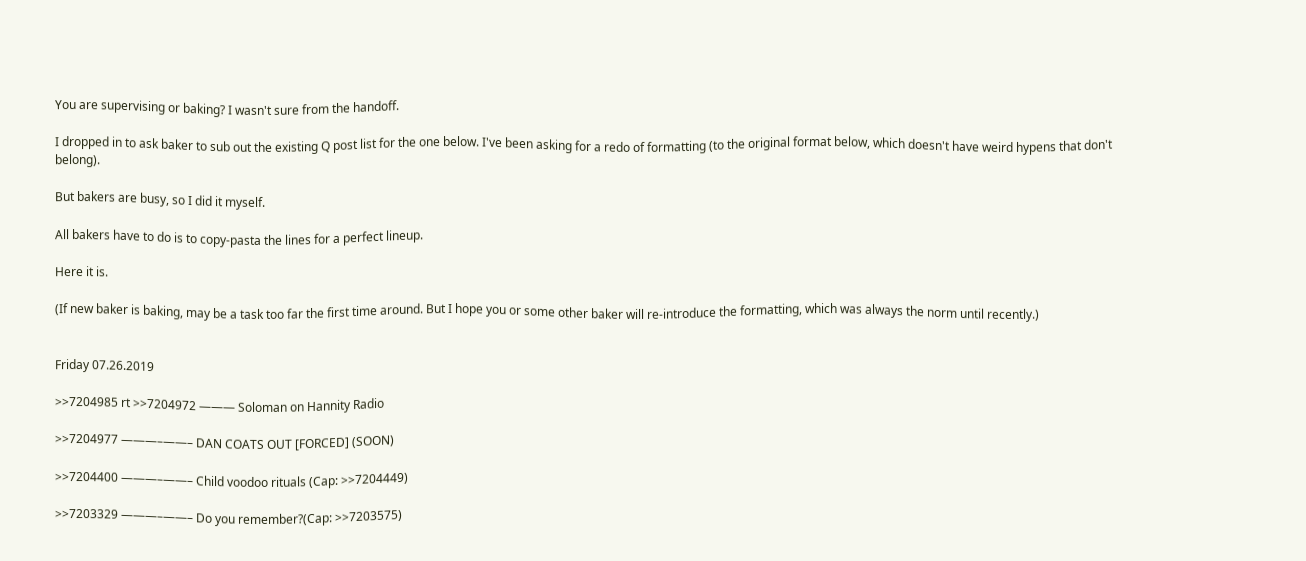You are supervising or baking? I wasn't sure from the handoff.

I dropped in to ask baker to sub out the existing Q post list for the one below. I've been asking for a redo of formatting (to the original format below, which doesn't have weird hypens that don't belong).

But bakers are busy, so I did it myself.

All bakers have to do is to copy-pasta the lines for a perfect lineup.

Here it is.

(If new baker is baking, may be a task too far the first time around. But I hope you or some other baker will re-introduce the formatting, which was always the norm until recently.)


Friday 07.26.2019

>>7204985 rt >>7204972 ——— Soloman on Hannity Radio

>>7204977 ———–——– DAN COATS OUT [FORCED] (SOON)

>>7204400 ———–——– Child voodoo rituals (Cap: >>7204449)

>>7203329 ———–——– Do you remember?(Cap: >>7203575)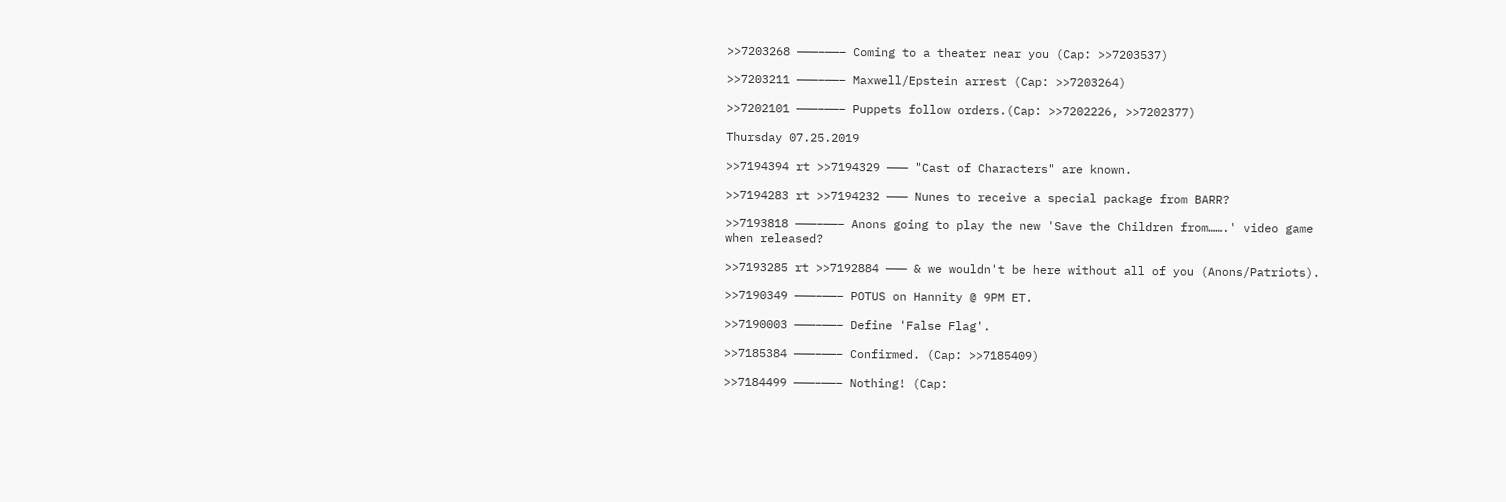>>7203268 ———–——– Coming to a theater near you (Cap: >>7203537)

>>7203211 ———–——– Maxwell/Epstein arrest (Cap: >>7203264)

>>7202101 ———–——– Puppets follow orders.(Cap: >>7202226, >>7202377)

Thursday 07.25.2019

>>7194394 rt >>7194329 ——— "Cast of Characters" are known.

>>7194283 rt >>7194232 ——— Nunes to receive a special package from BARR?

>>7193818 ———–——– Anons going to play the new 'Save the Children from…….' video game when released?

>>7193285 rt >>7192884 ——— & we wouldn't be here without all of you (Anons/Patriots).

>>7190349 ———–——– POTUS on Hannity @ 9PM ET.

>>7190003 ———–——– Define 'False Flag'.

>>7185384 ———–——– Confirmed. (Cap: >>7185409)

>>7184499 ———–——– Nothing! (Cap: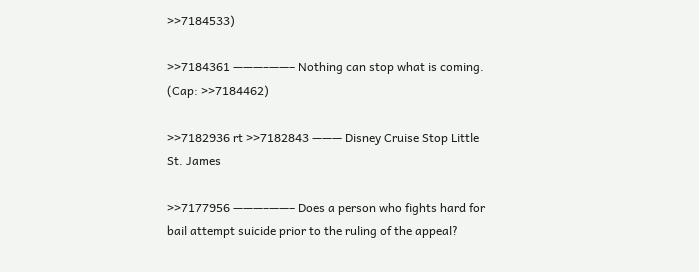>>7184533)

>>7184361 ———–——– Nothing can stop what is coming. (Cap: >>7184462)

>>7182936 rt >>7182843 ——— Disney Cruise Stop Little St. James

>>7177956 ———–——– Does a person who fights hard for bail attempt suicide prior to the ruling of the appeal?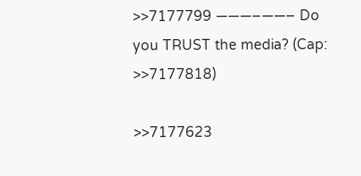>>7177799 ———–——– Do you TRUST the media? (Cap: >>7177818)

>>7177623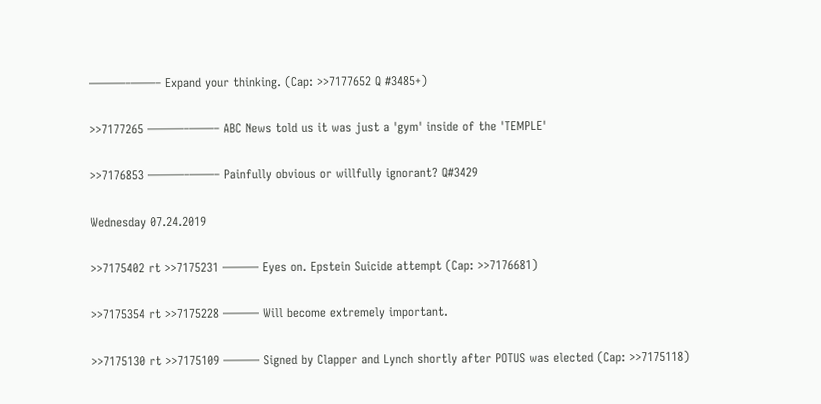———–——– Expand your thinking. (Cap: >>7177652 Q #3485+)

>>7177265 ———–——– ABC News told us it was just a 'gym' inside of the 'TEMPLE'

>>7176853 ———–——– Painfully obvious or willfully ignorant? Q#3429

Wednesday 07.24.2019

>>7175402 rt >>7175231 ——— Eyes on. Epstein Suicide attempt (Cap: >>7176681)

>>7175354 rt >>7175228 ——— Will become extremely important.

>>7175130 rt >>7175109 ——— Signed by Clapper and Lynch shortly after POTUS was elected (Cap: >>7175118)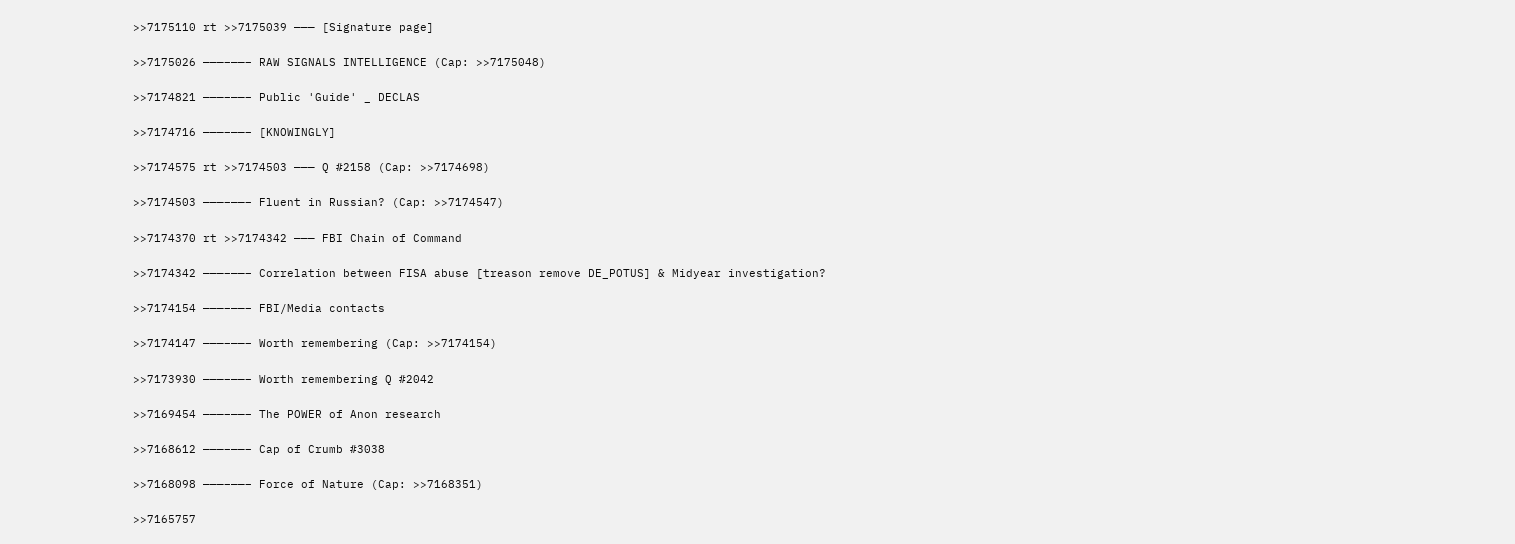>>7175110 rt >>7175039 ——— [Signature page]

>>7175026 ———–——– RAW SIGNALS INTELLIGENCE (Cap: >>7175048)

>>7174821 ———–——– Public 'Guide' _ DECLAS

>>7174716 ———–——– [KNOWINGLY]

>>7174575 rt >>7174503 ——— Q #2158 (Cap: >>7174698)

>>7174503 ———–——– Fluent in Russian? (Cap: >>7174547)

>>7174370 rt >>7174342 ——— FBI Chain of Command

>>7174342 ———–——– Correlation between FISA abuse [treason remove DE_POTUS] & Midyear investigation?

>>7174154 ———–——– FBI/Media contacts

>>7174147 ———–——– Worth remembering (Cap: >>7174154)

>>7173930 ———–——– Worth remembering Q #2042

>>7169454 ———–——– The POWER of Anon research

>>7168612 ———–——– Cap of Crumb #3038

>>7168098 ———–——– Force of Nature (Cap: >>7168351)

>>7165757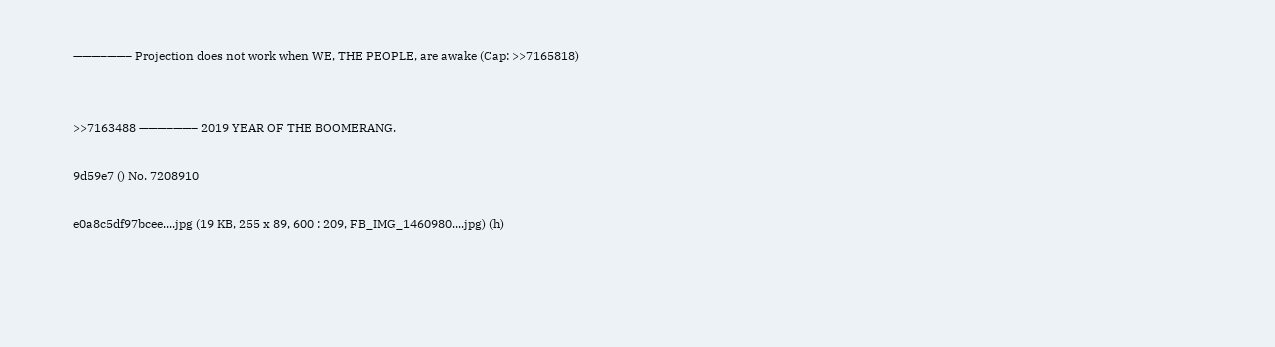———–——– Projection does not work when WE, THE PEOPLE, are awake (Cap: >>7165818)


>>7163488 ———–——– 2019 YEAR OF THE BOOMERANG.

9d59e7 () No. 7208910

e0a8c5df97bcee....jpg (19 KB, 255 x 89, 600 : 209, FB_IMG_1460980....jpg) (h)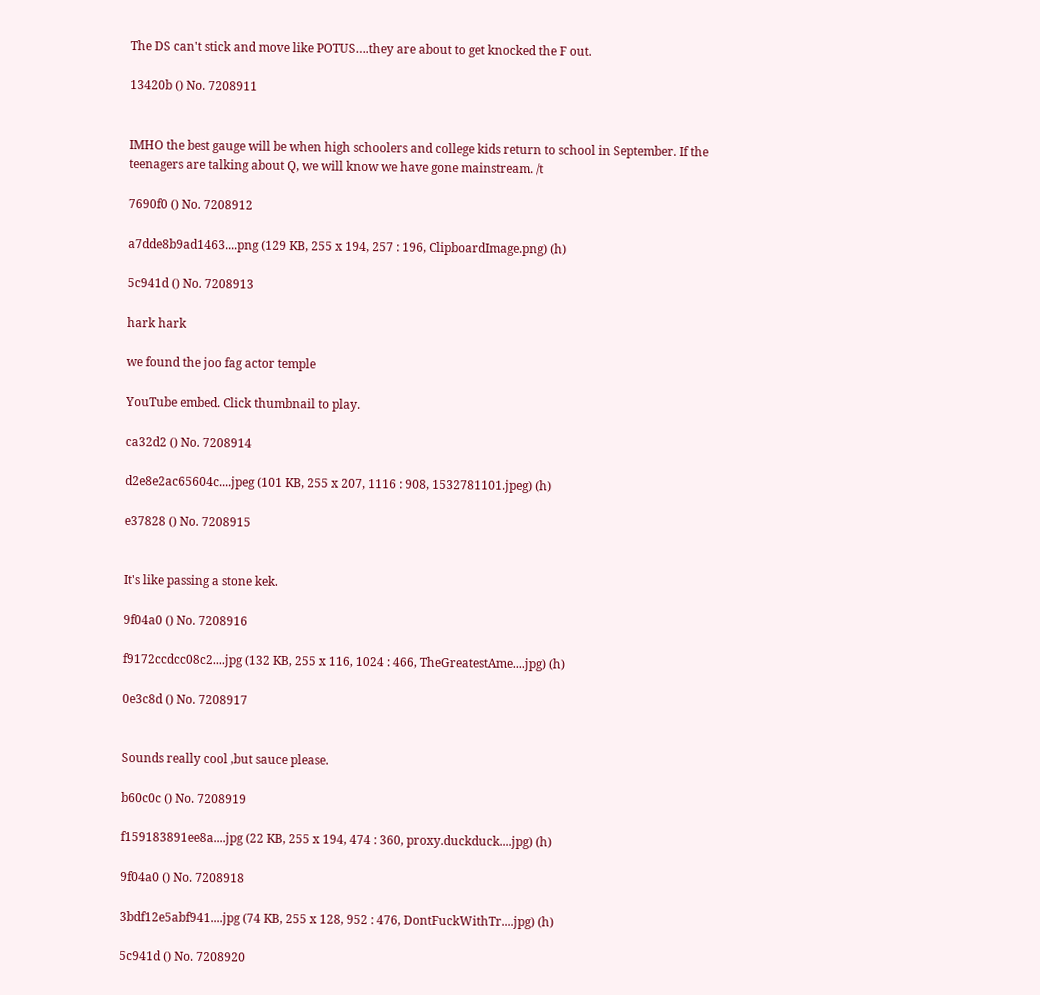The DS can't stick and move like POTUS….they are about to get knocked the F out.

13420b () No. 7208911


IMHO the best gauge will be when high schoolers and college kids return to school in September. If the teenagers are talking about Q, we will know we have gone mainstream. /t

7690f0 () No. 7208912

a7dde8b9ad1463....png (129 KB, 255 x 194, 257 : 196, ClipboardImage.png) (h)

5c941d () No. 7208913

hark hark

we found the joo fag actor temple

YouTube embed. Click thumbnail to play.

ca32d2 () No. 7208914

d2e8e2ac65604c....jpeg (101 KB, 255 x 207, 1116 : 908, 1532781101.jpeg) (h)

e37828 () No. 7208915


It's like passing a stone kek.

9f04a0 () No. 7208916

f9172ccdcc08c2....jpg (132 KB, 255 x 116, 1024 : 466, TheGreatestAme....jpg) (h)

0e3c8d () No. 7208917


Sounds really cool ,but sauce please.

b60c0c () No. 7208919

f159183891ee8a....jpg (22 KB, 255 x 194, 474 : 360, proxy.duckduck....jpg) (h)

9f04a0 () No. 7208918

3bdf12e5abf941....jpg (74 KB, 255 x 128, 952 : 476, DontFuckWithTr....jpg) (h)

5c941d () No. 7208920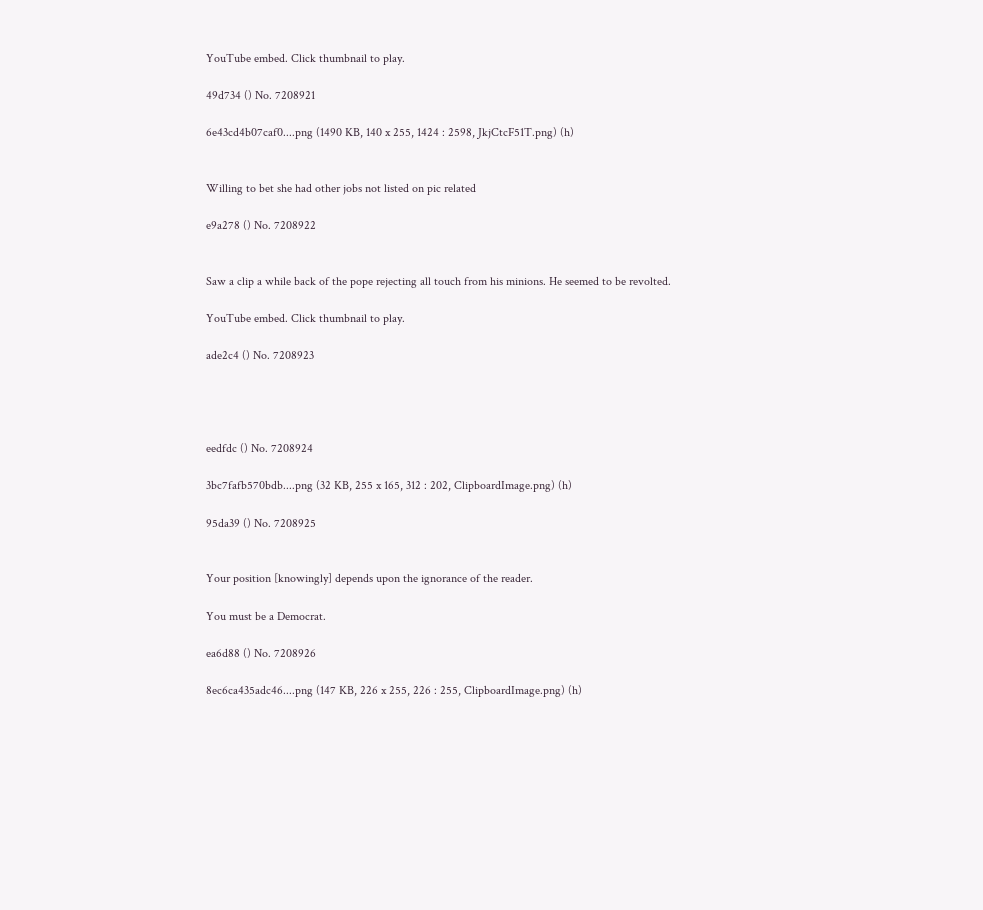YouTube embed. Click thumbnail to play.

49d734 () No. 7208921

6e43cd4b07caf0....png (1490 KB, 140 x 255, 1424 : 2598, JkjCtcF51T.png) (h)


Willing to bet she had other jobs not listed on pic related

e9a278 () No. 7208922


Saw a clip a while back of the pope rejecting all touch from his minions. He seemed to be revolted.

YouTube embed. Click thumbnail to play.

ade2c4 () No. 7208923




eedfdc () No. 7208924

3bc7fafb570bdb....png (32 KB, 255 x 165, 312 : 202, ClipboardImage.png) (h)

95da39 () No. 7208925


Your position [knowingly] depends upon the ignorance of the reader.

You must be a Democrat.

ea6d88 () No. 7208926

8ec6ca435adc46....png (147 KB, 226 x 255, 226 : 255, ClipboardImage.png) (h)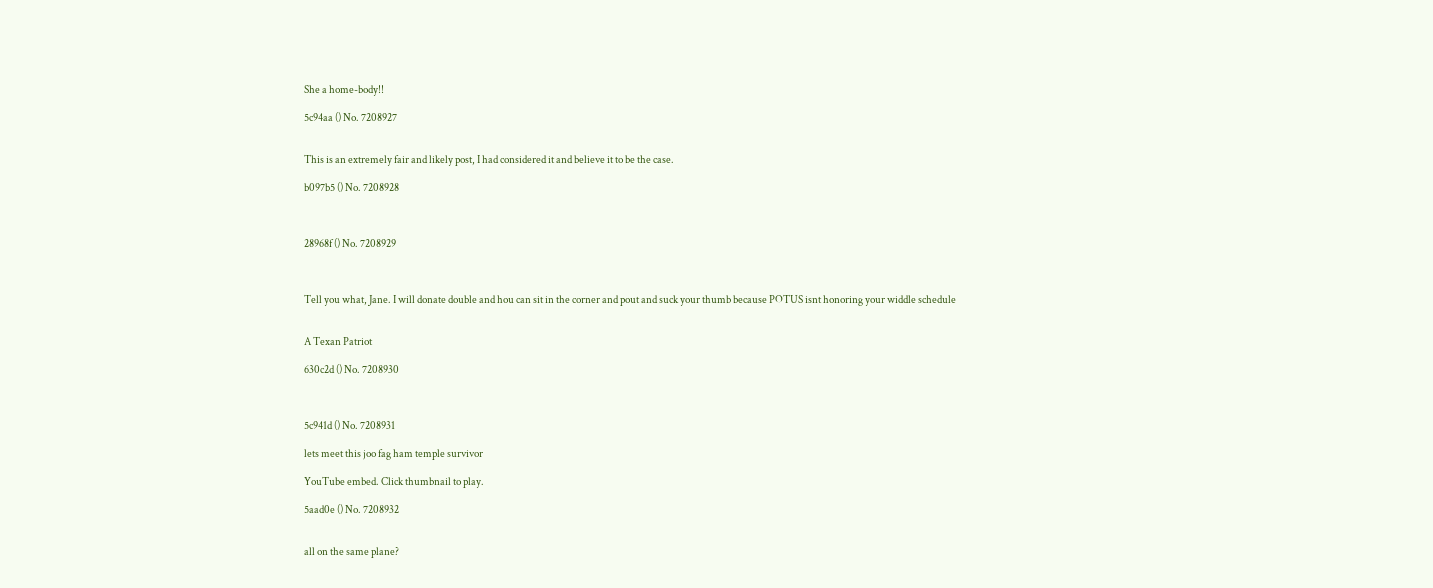She a home-body!!

5c94aa () No. 7208927


This is an extremely fair and likely post, I had considered it and believe it to be the case.

b097b5 () No. 7208928



28968f () No. 7208929



Tell you what, Jane. I will donate double and hou can sit in the corner and pout and suck your thumb because POTUS isnt honoring your widdle schedule


A Texan Patriot

630c2d () No. 7208930



5c941d () No. 7208931

lets meet this joo fag ham temple survivor

YouTube embed. Click thumbnail to play.

5aad0e () No. 7208932


all on the same plane?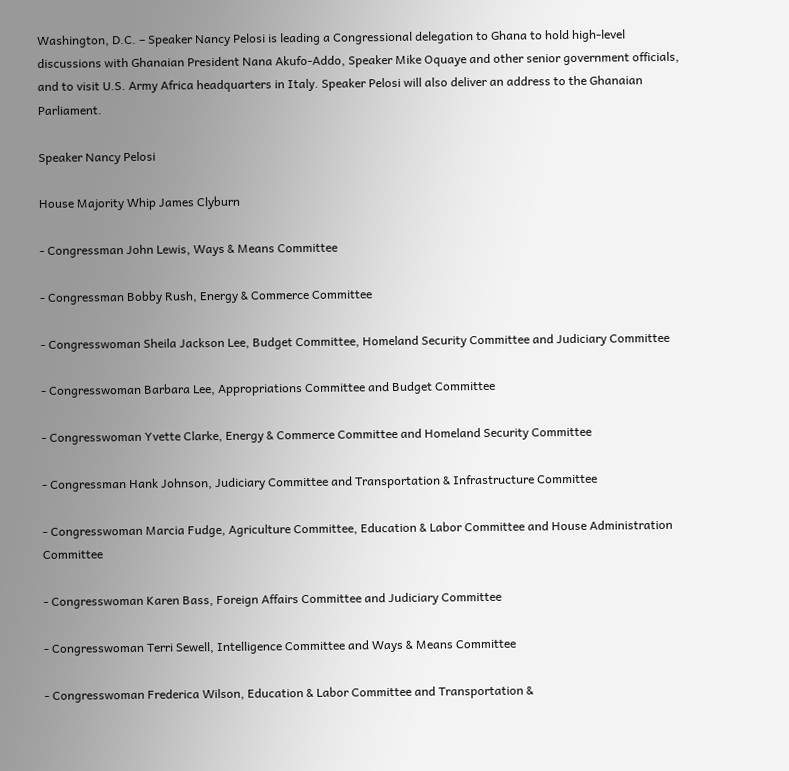Washington, D.C. – Speaker Nancy Pelosi is leading a Congressional delegation to Ghana to hold high-level discussions with Ghanaian President Nana Akufo-Addo, Speaker Mike Oquaye and other senior government officials, and to visit U.S. Army Africa headquarters in Italy. Speaker Pelosi will also deliver an address to the Ghanaian Parliament.

Speaker Nancy Pelosi

House Majority Whip James Clyburn

- Congressman John Lewis, Ways & Means Committee

- Congressman Bobby Rush, Energy & Commerce Committee

- Congresswoman Sheila Jackson Lee, Budget Committee, Homeland Security Committee and Judiciary Committee

- Congresswoman Barbara Lee, Appropriations Committee and Budget Committee

- Congresswoman Yvette Clarke, Energy & Commerce Committee and Homeland Security Committee

- Congressman Hank Johnson, Judiciary Committee and Transportation & Infrastructure Committee

- Congresswoman Marcia Fudge, Agriculture Committee, Education & Labor Committee and House Administration Committee

- Congresswoman Karen Bass, Foreign Affairs Committee and Judiciary Committee

- Congresswoman Terri Sewell, Intelligence Committee and Ways & Means Committee

- Congresswoman Frederica Wilson, Education & Labor Committee and Transportation &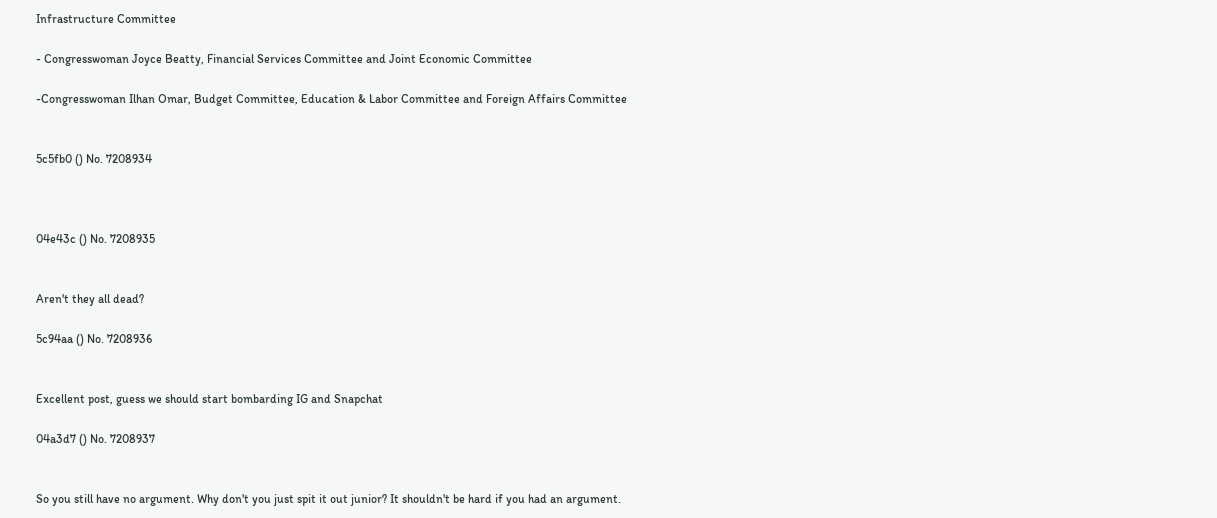Infrastructure Committee

- Congresswoman Joyce Beatty, Financial Services Committee and Joint Economic Committee

-Congresswoman Ilhan Omar, Budget Committee, Education & Labor Committee and Foreign Affairs Committee


5c5fb0 () No. 7208934



04e43c () No. 7208935


Aren't they all dead?

5c94aa () No. 7208936


Excellent post, guess we should start bombarding IG and Snapchat

04a3d7 () No. 7208937


So you still have no argument. Why don't you just spit it out junior? It shouldn't be hard if you had an argument.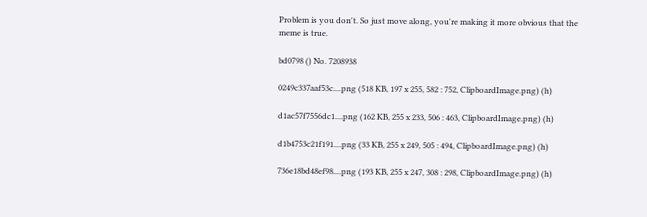Problem is you don't. So just move along, you're making it more obvious that the meme is true.

bd0798 () No. 7208938

0249c337aaf53c....png (518 KB, 197 x 255, 582 : 752, ClipboardImage.png) (h)

d1ac57f7556dc1....png (162 KB, 255 x 233, 506 : 463, ClipboardImage.png) (h)

d1b4753c21f191....png (33 KB, 255 x 249, 505 : 494, ClipboardImage.png) (h)

736e18bd48ef98....png (193 KB, 255 x 247, 308 : 298, ClipboardImage.png) (h)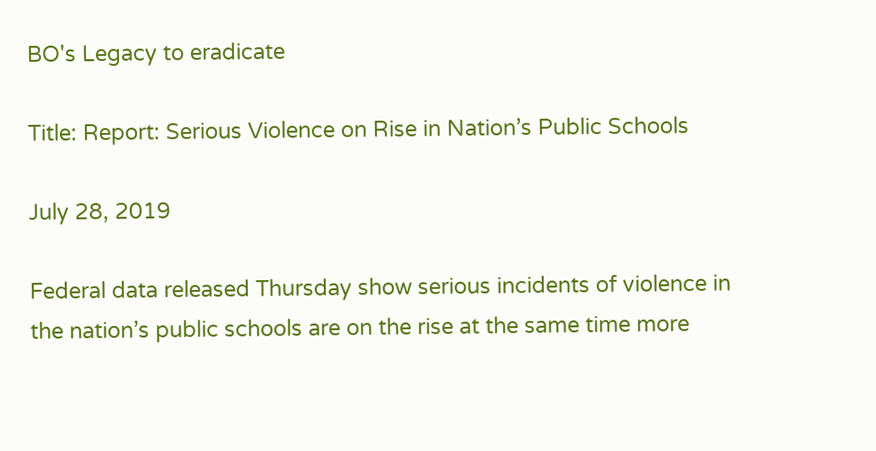BO's Legacy to eradicate

Title: Report: Serious Violence on Rise in Nation’s Public Schools

July 28, 2019

Federal data released Thursday show serious incidents of violence in the nation’s public schools are on the rise at the same time more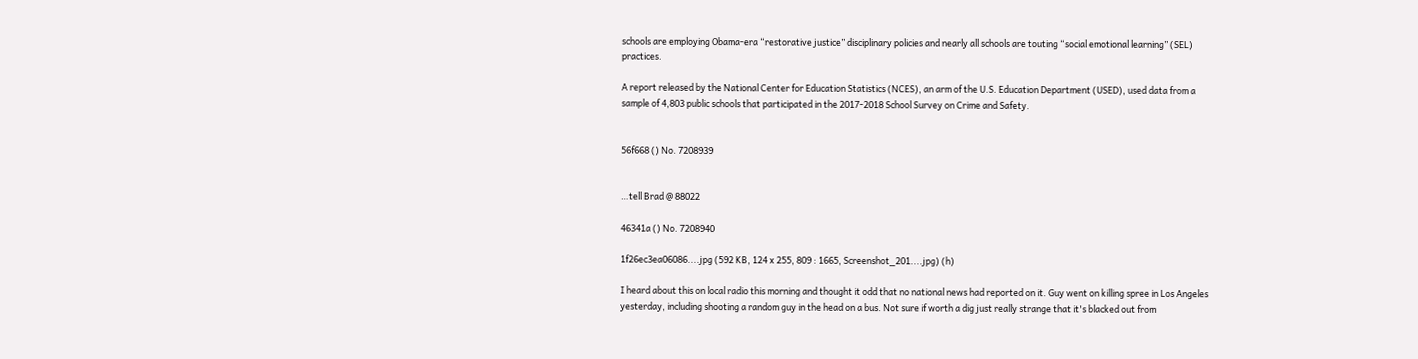schools are employing Obama-era “restorative justice” disciplinary policies and nearly all schools are touting “social emotional learning” (SEL) practices.

A report released by the National Center for Education Statistics (NCES), an arm of the U.S. Education Department (USED), used data from a sample of 4,803 public schools that participated in the 2017-2018 School Survey on Crime and Safety.


56f668 () No. 7208939


…tell Brad @ 88022

46341a () No. 7208940

1f26ec3ea06086....jpg (592 KB, 124 x 255, 809 : 1665, Screenshot_201....jpg) (h)

I heard about this on local radio this morning and thought it odd that no national news had reported on it. Guy went on killing spree in Los Angeles yesterday, including shooting a random guy in the head on a bus. Not sure if worth a dig just really strange that it's blacked out from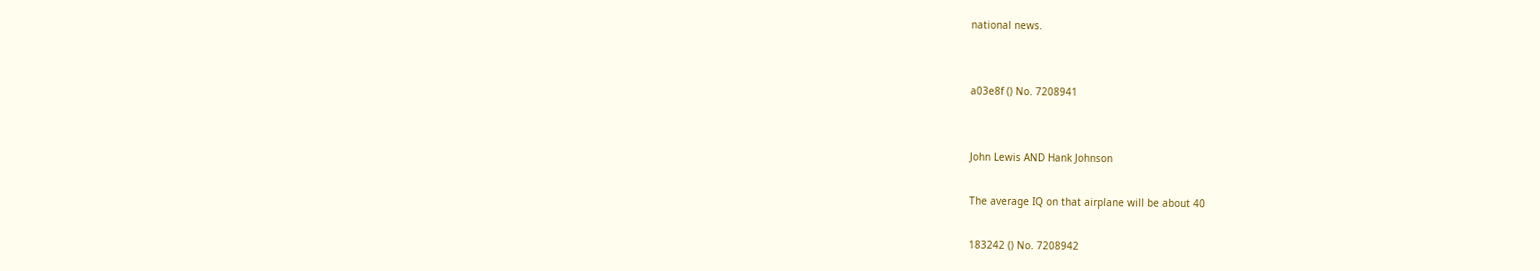national news.


a03e8f () No. 7208941


John Lewis AND Hank Johnson

The average IQ on that airplane will be about 40

183242 () No. 7208942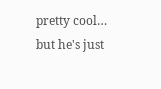pretty cool… but he's just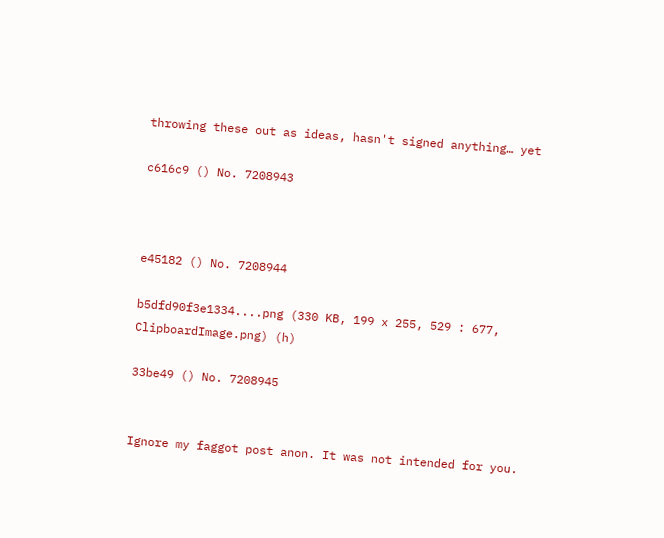throwing these out as ideas, hasn't signed anything… yet

c616c9 () No. 7208943



e45182 () No. 7208944

b5dfd90f3e1334....png (330 KB, 199 x 255, 529 : 677, ClipboardImage.png) (h)

33be49 () No. 7208945


Ignore my faggot post anon. It was not intended for you.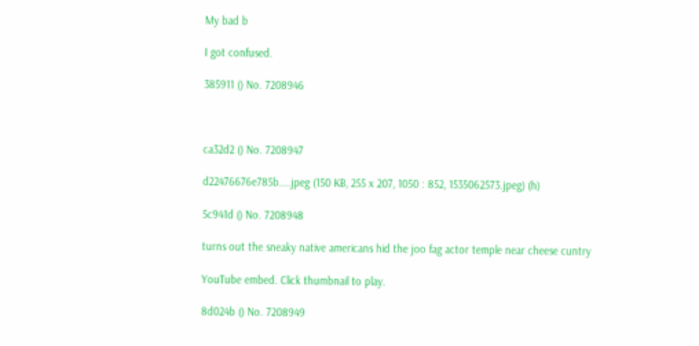My bad b

I got confused.

385911 () No. 7208946



ca32d2 () No. 7208947

d22476676e785b....jpeg (150 KB, 255 x 207, 1050 : 852, 1535062573.jpeg) (h)

5c941d () No. 7208948

turns out the sneaky native americans hid the joo fag actor temple near cheese cuntry

YouTube embed. Click thumbnail to play.

8d024b () No. 7208949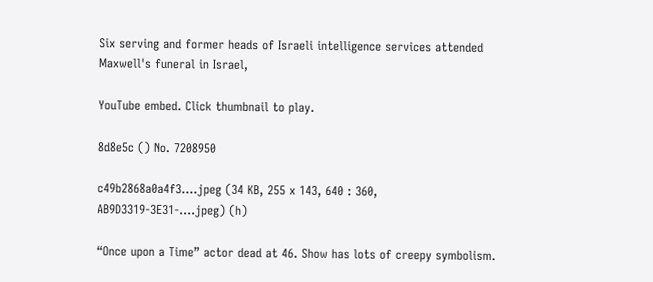Six serving and former heads of Israeli intelligence services attended Maxwell's funeral in Israel,

YouTube embed. Click thumbnail to play.

8d8e5c () No. 7208950

c49b2868a0a4f3....jpeg (34 KB, 255 x 143, 640 : 360, AB9D3319-3E31-....jpeg) (h)

“Once upon a Time” actor dead at 46. Show has lots of creepy symbolism.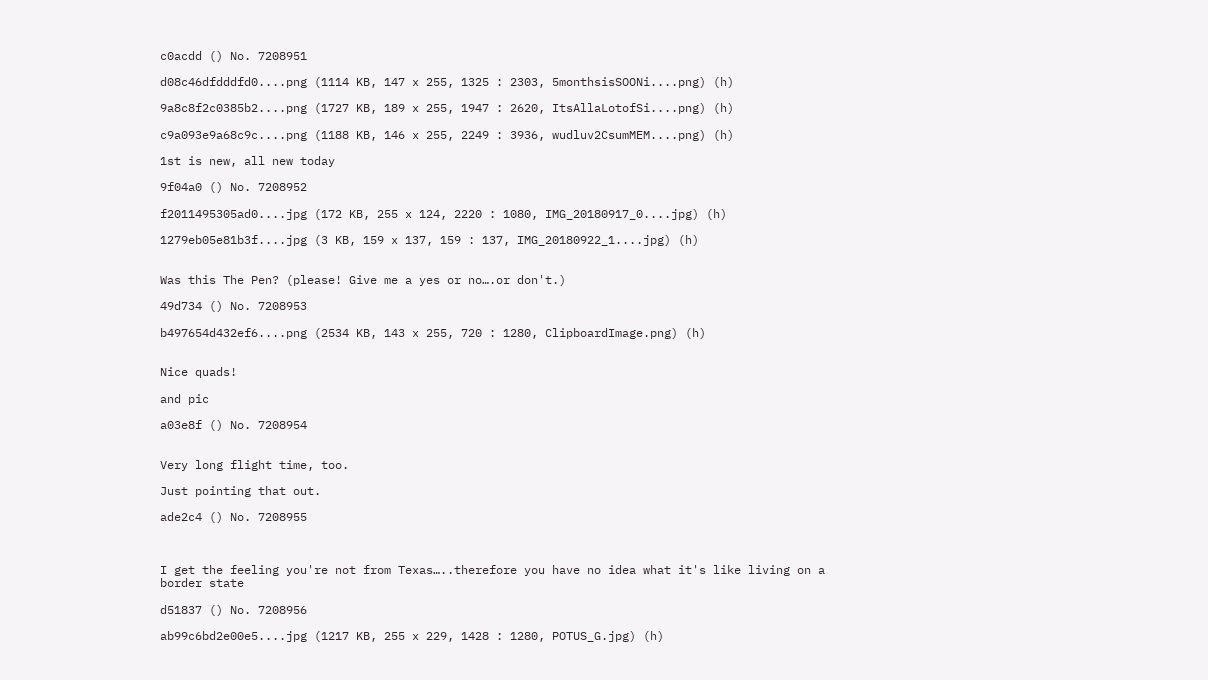c0acdd () No. 7208951

d08c46dfdddfd0....png (1114 KB, 147 x 255, 1325 : 2303, 5monthsisSOONi....png) (h)

9a8c8f2c0385b2....png (1727 KB, 189 x 255, 1947 : 2620, ItsAllaLotofSi....png) (h)

c9a093e9a68c9c....png (1188 KB, 146 x 255, 2249 : 3936, wudluv2CsumMEM....png) (h)

1st is new, all new today

9f04a0 () No. 7208952

f2011495305ad0....jpg (172 KB, 255 x 124, 2220 : 1080, IMG_20180917_0....jpg) (h)

1279eb05e81b3f....jpg (3 KB, 159 x 137, 159 : 137, IMG_20180922_1....jpg) (h)


Was this The Pen? (please! Give me a yes or no….or don't.)

49d734 () No. 7208953

b497654d432ef6....png (2534 KB, 143 x 255, 720 : 1280, ClipboardImage.png) (h)


Nice quads!

and pic

a03e8f () No. 7208954


Very long flight time, too.

Just pointing that out.

ade2c4 () No. 7208955



I get the feeling you're not from Texas…..therefore you have no idea what it's like living on a border state

d51837 () No. 7208956

ab99c6bd2e00e5....jpg (1217 KB, 255 x 229, 1428 : 1280, POTUS_G.jpg) (h)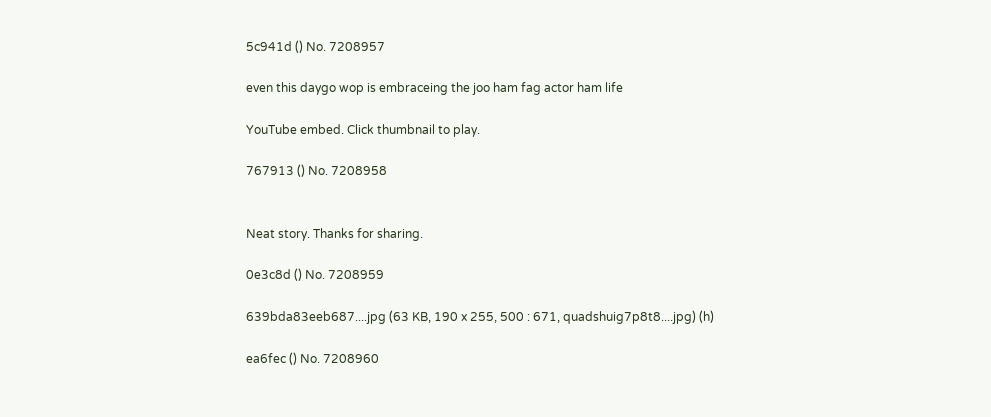5c941d () No. 7208957

even this daygo wop is embraceing the joo ham fag actor ham life

YouTube embed. Click thumbnail to play.

767913 () No. 7208958


Neat story. Thanks for sharing.

0e3c8d () No. 7208959

639bda83eeb687....jpg (63 KB, 190 x 255, 500 : 671, quadshuig7p8t8....jpg) (h)

ea6fec () No. 7208960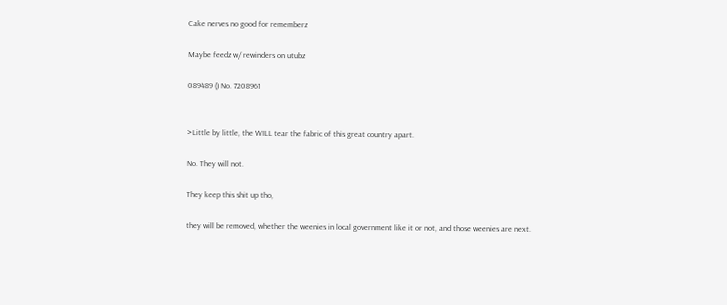Cake nerves no good for rememberz

Maybe feedz w/ rewinders on utubz

089489 () No. 7208961


>Little by little, the WILL tear the fabric of this great country apart.

No. They will not.

They keep this shit up tho,

they will be removed, whether the weenies in local government like it or not, and those weenies are next.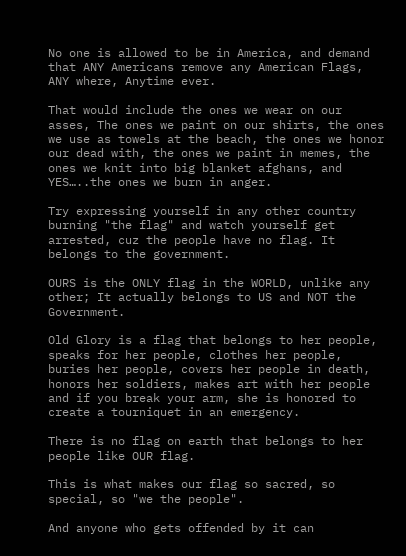No one is allowed to be in America, and demand that ANY Americans remove any American Flags, ANY where, Anytime ever.

That would include the ones we wear on our asses, The ones we paint on our shirts, the ones we use as towels at the beach, the ones we honor our dead with, the ones we paint in memes, the ones we knit into big blanket afghans, and YES…..the ones we burn in anger.

Try expressing yourself in any other country burning "the flag" and watch yourself get arrested, cuz the people have no flag. It belongs to the government.

OURS is the ONLY flag in the WORLD, unlike any other; It actually belongs to US and NOT the Government.

Old Glory is a flag that belongs to her people, speaks for her people, clothes her people, buries her people, covers her people in death, honors her soldiers, makes art with her people and if you break your arm, she is honored to create a tourniquet in an emergency.

There is no flag on earth that belongs to her people like OUR flag.

This is what makes our flag so sacred, so special, so "we the people".

And anyone who gets offended by it can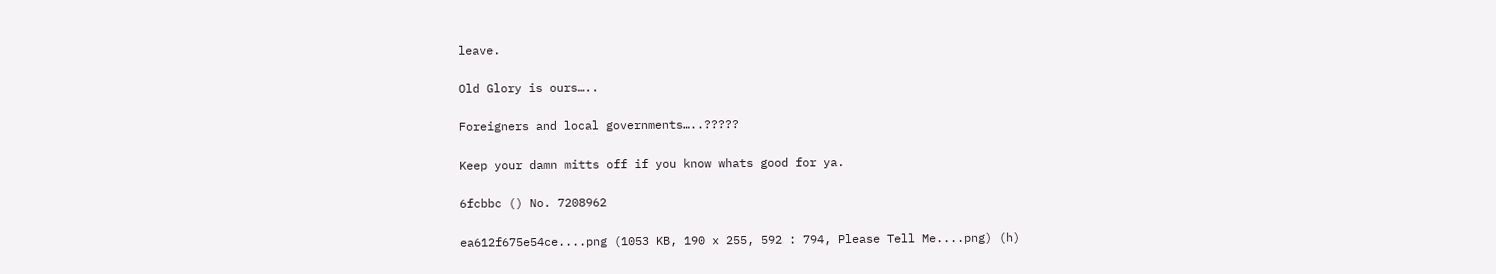leave.

Old Glory is ours…..

Foreigners and local governments…..?????

Keep your damn mitts off if you know whats good for ya.

6fcbbc () No. 7208962

ea612f675e54ce....png (1053 KB, 190 x 255, 592 : 794, Please Tell Me....png) (h)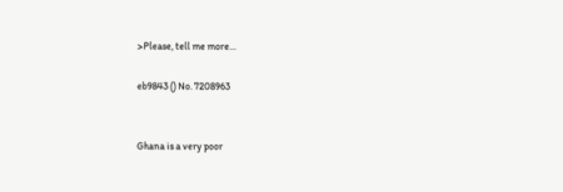>Please, tell me more…

eb9843 () No. 7208963


Ghana is a very poor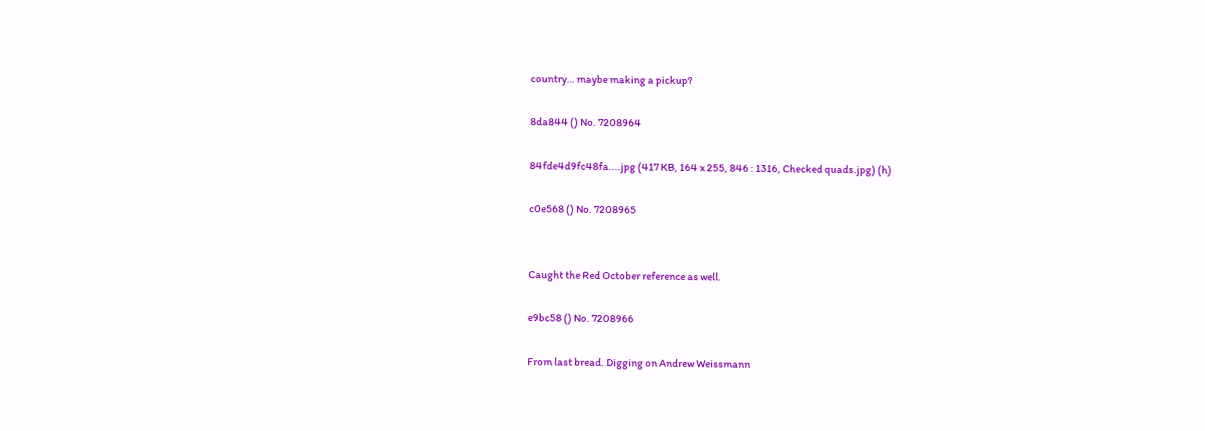country… maybe making a pickup?

8da844 () No. 7208964

84fde4d9fc48fa....jpg (417 KB, 164 x 255, 846 : 1316, Checked quads.jpg) (h)

c0e568 () No. 7208965


Caught the Red October reference as well.

e9bc58 () No. 7208966

From last bread. Digging on Andrew Weissmann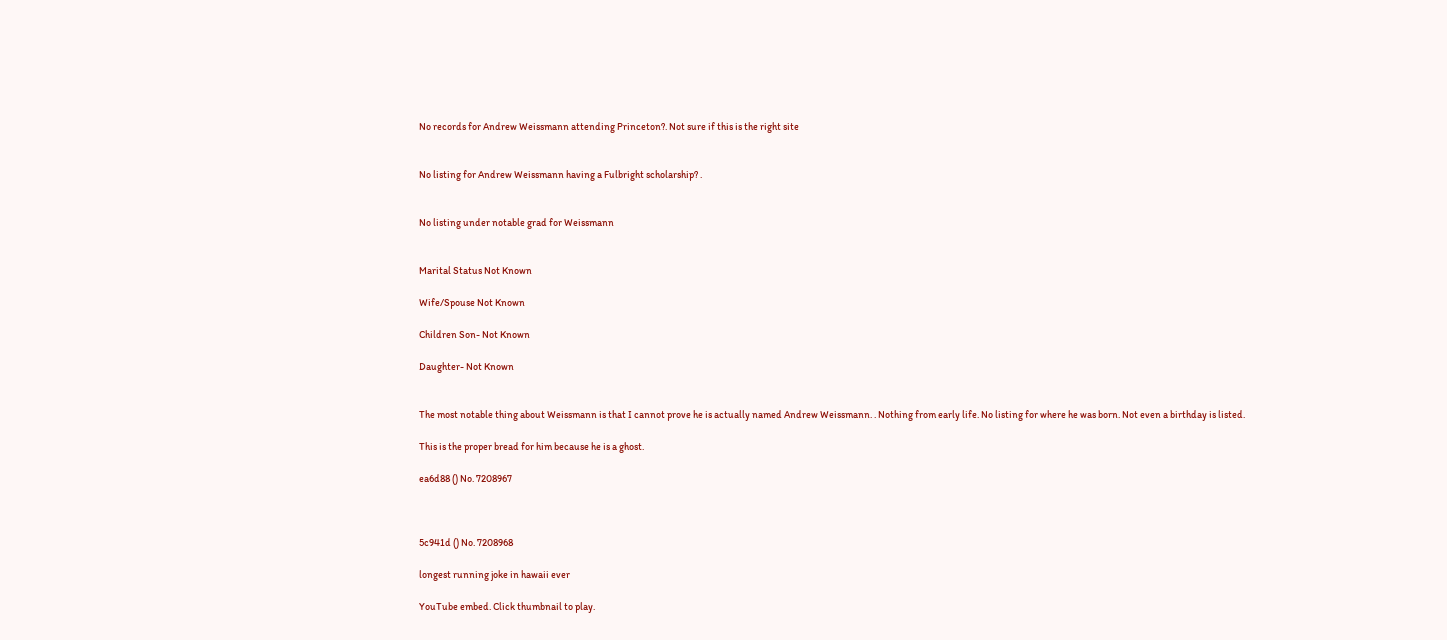No records for Andrew Weissmann attending Princeton?. Not sure if this is the right site


No listing for Andrew Weissmann having a Fulbright scholarship? .


No listing under notable grad for Weissmann


Marital Status Not Known

Wife/Spouse Not Known

Children Son- Not Known

Daughter- Not Known


The most notable thing about Weissmann is that I cannot prove he is actually named Andrew Weissmann. . Nothing from early life. No listing for where he was born. Not even a birthday is listed.

This is the proper bread for him because he is a ghost.

ea6d88 () No. 7208967



5c941d () No. 7208968

longest running joke in hawaii ever

YouTube embed. Click thumbnail to play.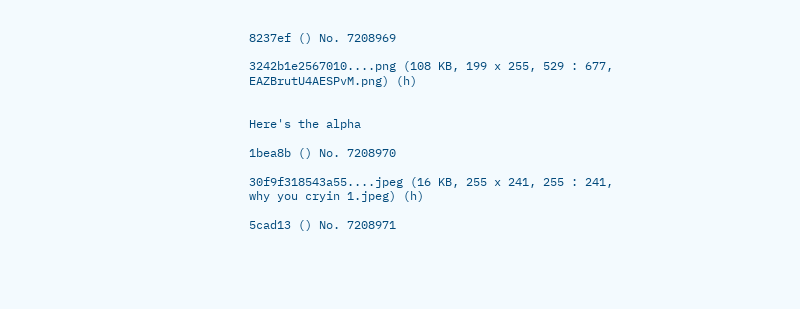8237ef () No. 7208969

3242b1e2567010....png (108 KB, 199 x 255, 529 : 677, EAZBrutU4AESPvM.png) (h)


Here's the alpha

1bea8b () No. 7208970

30f9f318543a55....jpeg (16 KB, 255 x 241, 255 : 241, why you cryin 1.jpeg) (h)

5cad13 () No. 7208971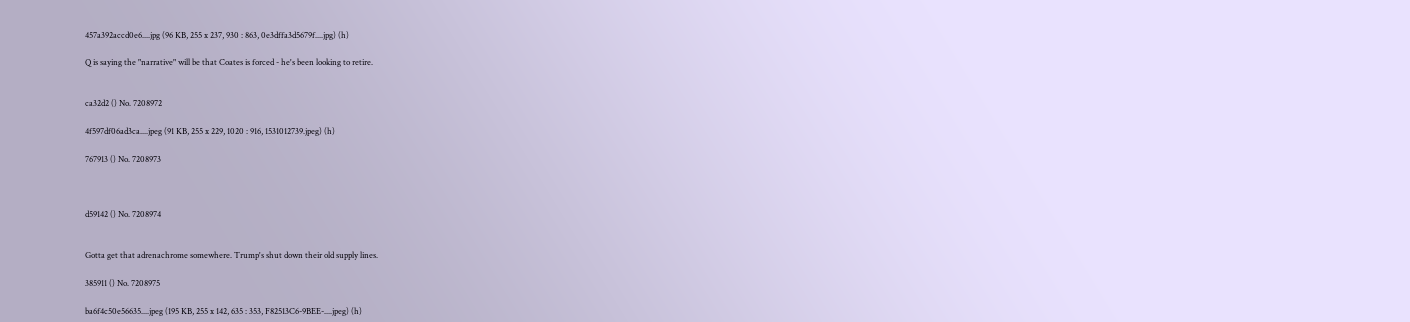457a392accd0e6....jpg (96 KB, 255 x 237, 930 : 863, 0e3dffa3d5679f....jpg) (h)

Q is saying the "narrative" will be that Coates is forced - he's been looking to retire.


ca32d2 () No. 7208972

4f597df06ad3ca....jpeg (91 KB, 255 x 229, 1020 : 916, 1531012739.jpeg) (h)

767913 () No. 7208973



d59142 () No. 7208974


Gotta get that adrenachrome somewhere. Trump's shut down their old supply lines.

385911 () No. 7208975

ba6f4c50e56635....jpeg (195 KB, 255 x 142, 635 : 353, F82513C6-9BEE-....jpeg) (h)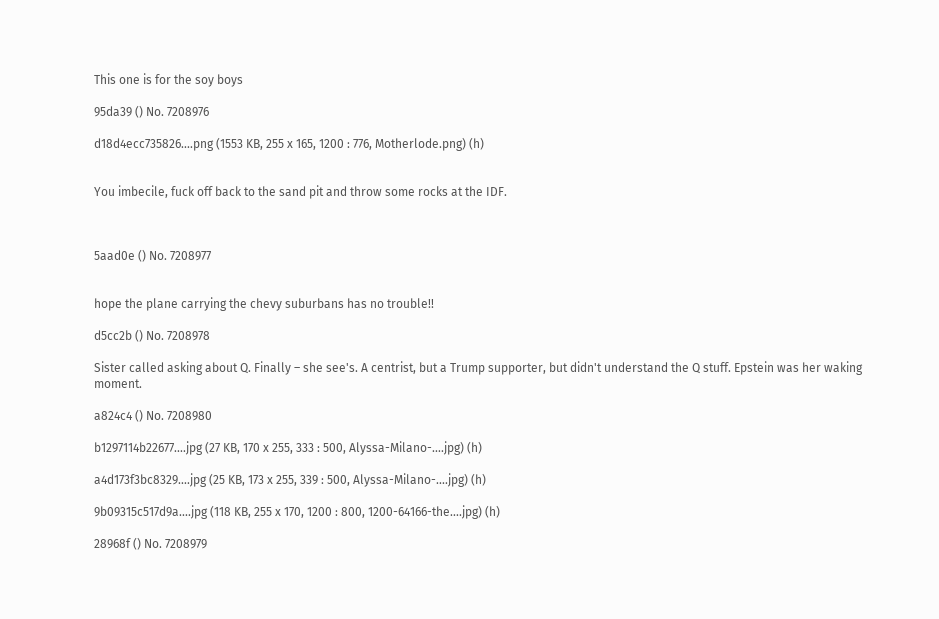This one is for the soy boys

95da39 () No. 7208976

d18d4ecc735826....png (1553 KB, 255 x 165, 1200 : 776, Motherlode.png) (h)


You imbecile, fuck off back to the sand pit and throw some rocks at the IDF.



5aad0e () No. 7208977


hope the plane carrying the chevy suburbans has no trouble!!

d5cc2b () No. 7208978

Sister called asking about Q. Finally – she see's. A centrist, but a Trump supporter, but didn't understand the Q stuff. Epstein was her waking moment.

a824c4 () No. 7208980

b1297114b22677....jpg (27 KB, 170 x 255, 333 : 500, Alyssa-Milano-....jpg) (h)

a4d173f3bc8329....jpg (25 KB, 173 x 255, 339 : 500, Alyssa-Milano-....jpg) (h)

9b09315c517d9a....jpg (118 KB, 255 x 170, 1200 : 800, 1200-64166-the....jpg) (h)

28968f () No. 7208979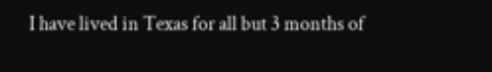I have lived in Texas for all but 3 months of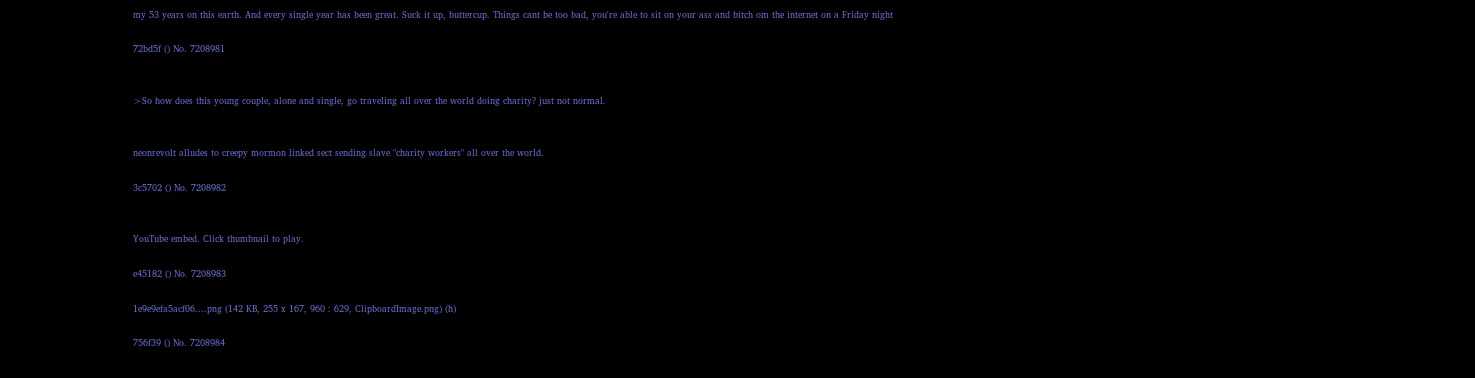my 53 years on this earth. And every single year has been great. Suck it up, buttercup. Things cant be too bad, you're able to sit on your ass and bitch om the internet on a Friday night

72bd5f () No. 7208981


>So how does this young couple, alone and single, go traveling all over the world doing charity? just not normal.


neonrevolt alludes to creepy mormon linked sect sending slave "charity workers" all over the world.

3c5702 () No. 7208982


YouTube embed. Click thumbnail to play.

e45182 () No. 7208983

1e9e9efa5acf06....png (142 KB, 255 x 167, 960 : 629, ClipboardImage.png) (h)

756f39 () No. 7208984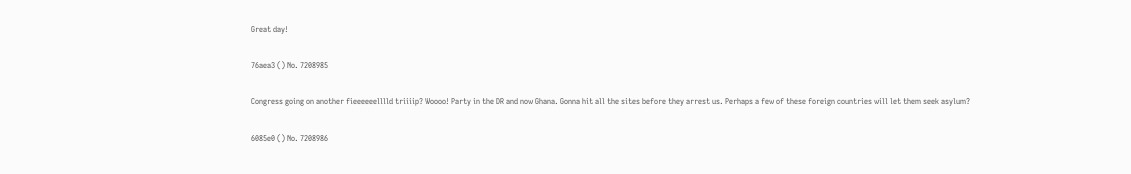Great day!

76aea3 () No. 7208985

Congress going on another fieeeeeelllld triiiip? Woooo! Party in the DR and now Ghana. Gonna hit all the sites before they arrest us. Perhaps a few of these foreign countries will let them seek asylum?

6085e0 () No. 7208986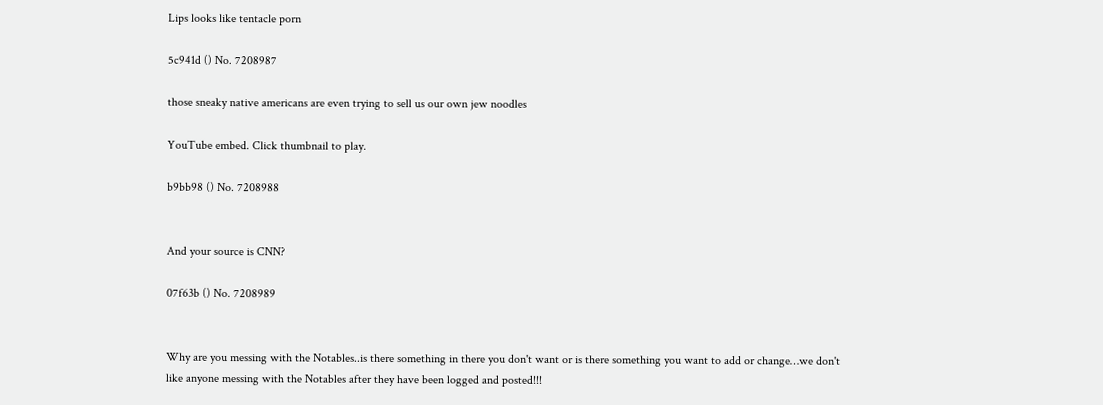Lips looks like tentacle porn

5c941d () No. 7208987

those sneaky native americans are even trying to sell us our own jew noodles

YouTube embed. Click thumbnail to play.

b9bb98 () No. 7208988


And your source is CNN?

07f63b () No. 7208989


Why are you messing with the Notables..is there something in there you don't want or is there something you want to add or change…we don't like anyone messing with the Notables after they have been logged and posted!!!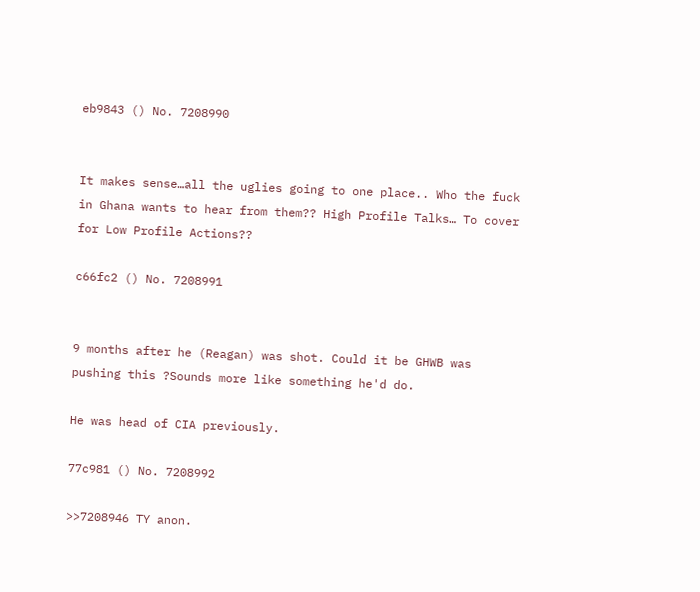eb9843 () No. 7208990


It makes sense…all the uglies going to one place.. Who the fuck in Ghana wants to hear from them?? High Profile Talks… To cover for Low Profile Actions??

c66fc2 () No. 7208991


9 months after he (Reagan) was shot. Could it be GHWB was pushing this ?Sounds more like something he'd do.

He was head of CIA previously.

77c981 () No. 7208992

>>7208946 TY anon.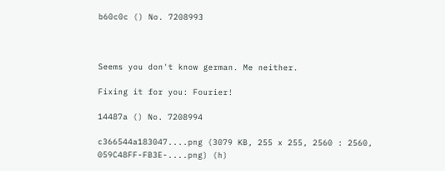b60c0c () No. 7208993



Seems you don't know german. Me neither.

Fixing it for you: Fourier!

14487a () No. 7208994

c366544a183047....png (3079 KB, 255 x 255, 2560 : 2560, 059C48FF-FB3E-....png) (h)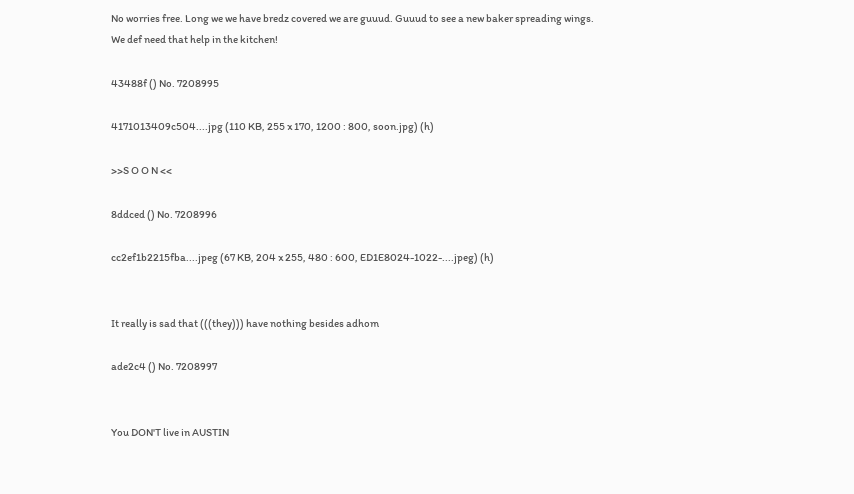No worries free. Long we we have bredz covered we are guuud. Guuud to see a new baker spreading wings. We def need that help in the kitchen!

43488f () No. 7208995

4171013409c504....jpg (110 KB, 255 x 170, 1200 : 800, soon.jpg) (h)

>>S O O N <<

8ddced () No. 7208996

cc2ef1b2215fba....jpeg (67 KB, 204 x 255, 480 : 600, ED1E8024-1022-....jpeg) (h)


It really is sad that (((they))) have nothing besides adhom

ade2c4 () No. 7208997


You DON'T live in AUSTIN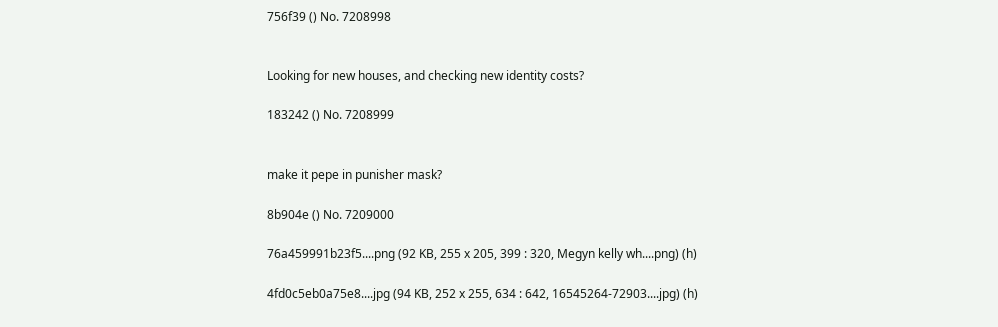756f39 () No. 7208998


Looking for new houses, and checking new identity costs?

183242 () No. 7208999


make it pepe in punisher mask?

8b904e () No. 7209000

76a459991b23f5....png (92 KB, 255 x 205, 399 : 320, Megyn kelly wh....png) (h)

4fd0c5eb0a75e8....jpg (94 KB, 252 x 255, 634 : 642, 16545264-72903....jpg) (h)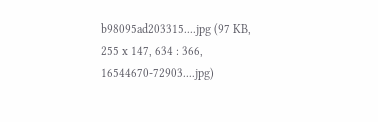b98095ad203315....jpg (97 KB, 255 x 147, 634 : 366, 16544670-72903....jpg)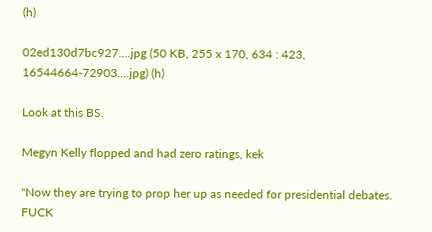(h)

02ed130d7bc927....jpg (50 KB, 255 x 170, 634 : 423, 16544664-72903....jpg) (h)

Look at this BS.

Megyn Kelly flopped and had zero ratings, kek

''Now they are trying to prop her up as needed for presidential debates. FUCK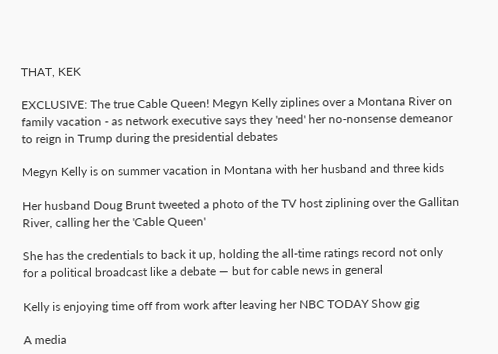THAT, KEK

EXCLUSIVE: The true Cable Queen! Megyn Kelly ziplines over a Montana River on family vacation - as network executive says they 'need' her no-nonsense demeanor to reign in Trump during the presidential debates

Megyn Kelly is on summer vacation in Montana with her husband and three kids

Her husband Doug Brunt tweeted a photo of the TV host ziplining over the Gallitan River, calling her the 'Cable Queen'

She has the credentials to back it up, holding the all-time ratings record not only for a political broadcast like a debate — but for cable news in general

Kelly is enjoying time off from work after leaving her NBC TODAY Show gig

A media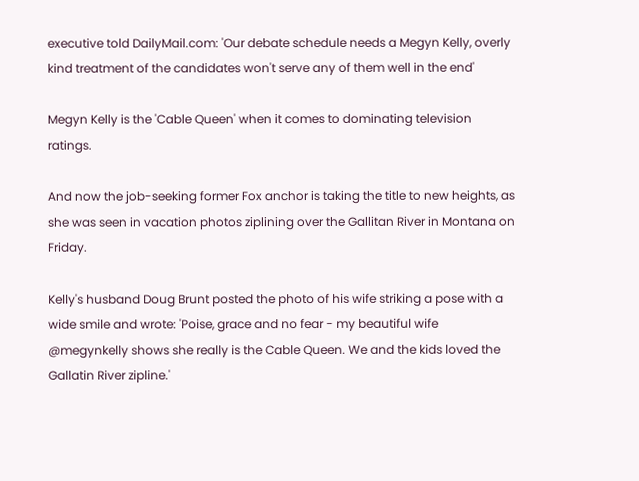executive told DailyMail.com: 'Our debate schedule needs a Megyn Kelly, overly kind treatment of the candidates won't serve any of them well in the end'

Megyn Kelly is the 'Cable Queen' when it comes to dominating television ratings.

And now the job-seeking former Fox anchor is taking the title to new heights, as she was seen in vacation photos ziplining over the Gallitan River in Montana on Friday.

Kelly's husband Doug Brunt posted the photo of his wife striking a pose with a wide smile and wrote: 'Poise, grace and no fear - my beautiful wife @megynkelly shows she really is the Cable Queen. We and the kids loved the Gallatin River zipline.'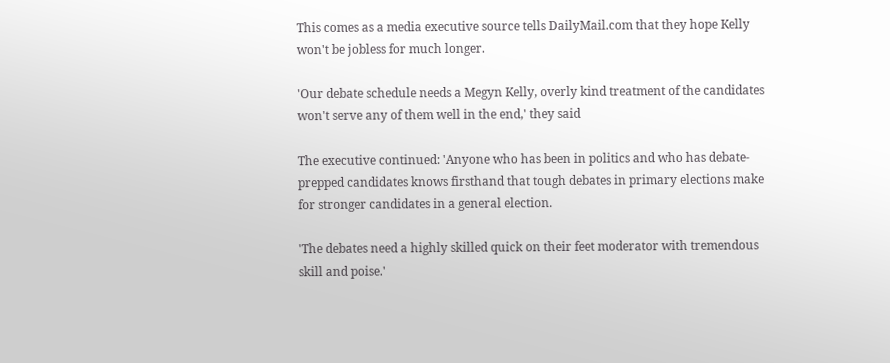This comes as a media executive source tells DailyMail.com that they hope Kelly won't be jobless for much longer.

'Our debate schedule needs a Megyn Kelly, overly kind treatment of the candidates won't serve any of them well in the end,' they said

The executive continued: 'Anyone who has been in politics and who has debate-prepped candidates knows firsthand that tough debates in primary elections make for stronger candidates in a general election.

'The debates need a highly skilled quick on their feet moderator with tremendous skill and poise.'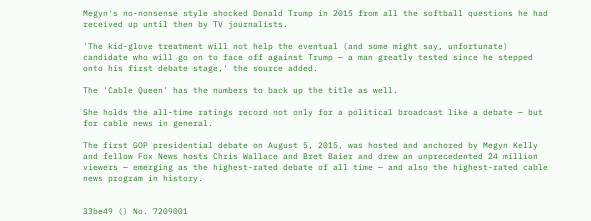Megyn's no-nonsense style shocked Donald Trump in 2015 from all the softball questions he had received up until then by TV journalists.

'The kid-glove treatment will not help the eventual (and some might say, unfortunate) candidate who will go on to face off against Trump — a man greatly tested since he stepped onto his first debate stage,' the source added.

The 'Cable Queen' has the numbers to back up the title as well.

She holds the all-time ratings record not only for a political broadcast like a debate — but for cable news in general.

The first GOP presidential debate on August 5, 2015, was hosted and anchored by Megyn Kelly and fellow Fox News hosts Chris Wallace and Bret Baier and drew an unprecedented 24 million viewers — emerging as the highest-rated debate of all time — and also the highest-rated cable news program in history.


33be49 () No. 7209001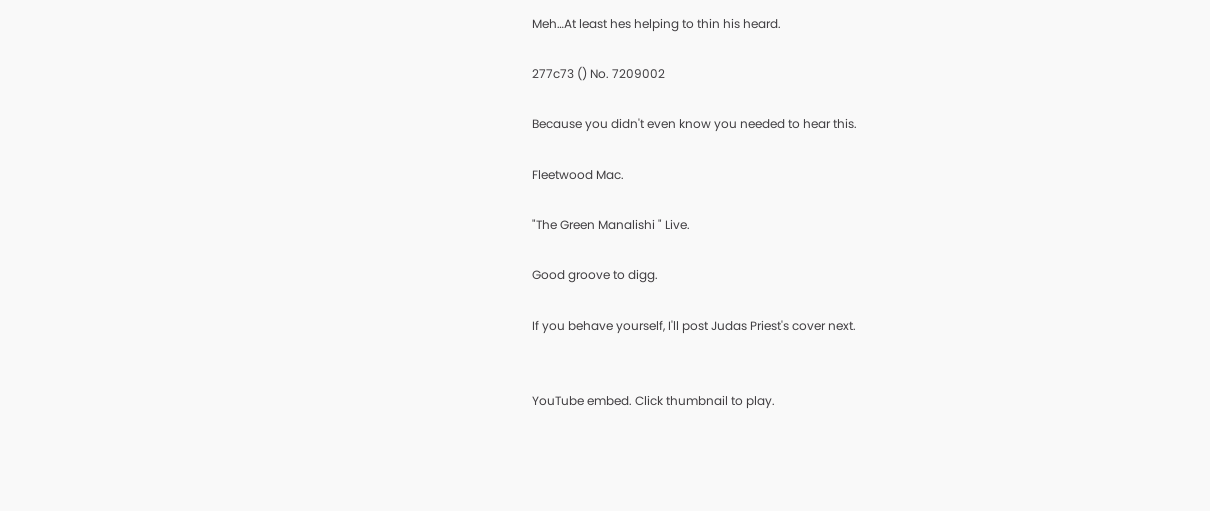Meh…At least hes helping to thin his heard.

277c73 () No. 7209002

Because you didn't even know you needed to hear this.

Fleetwood Mac.

"The Green Manalishi " Live.

Good groove to digg.

If you behave yourself, I'll post Judas Priest's cover next.


YouTube embed. Click thumbnail to play.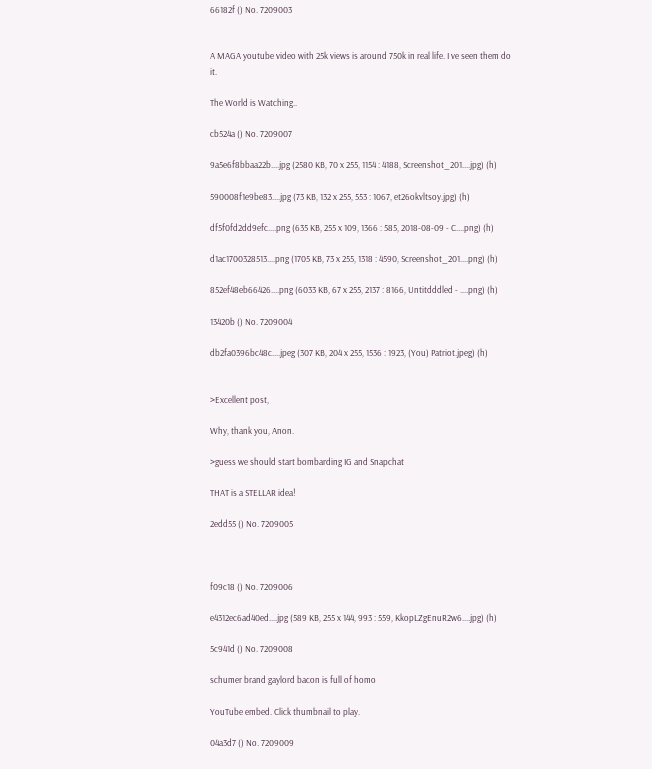66182f () No. 7209003


A MAGA youtube video with 25k views is around 750k in real life. I ve seen them do it.

The World is Watching..

cb524a () No. 7209007

9a5e6f8bbaa22b....jpg (2580 KB, 70 x 255, 1154 : 4188, Screenshot_201....jpg) (h)

590008f1e9be83....jpg (73 KB, 132 x 255, 553 : 1067, et26okvltsoy.jpg) (h)

df5f0fd2dd9efc....png (635 KB, 255 x 109, 1366 : 585, 2018-08-09 - C....png) (h)

d1ac1700328513....png (1705 KB, 73 x 255, 1318 : 4590, Screenshot_201....png) (h)

852ef48eb66426....png (6033 KB, 67 x 255, 2137 : 8166, Untitdddled - ....png) (h)

13420b () No. 7209004

db2fa0396bc48c....jpeg (307 KB, 204 x 255, 1536 : 1923, (You) Patriot.jpeg) (h)


>Excellent post,

Why, thank you, Anon.

>guess we should start bombarding IG and Snapchat

THAT is a STELLAR idea!

2edd55 () No. 7209005



f09c18 () No. 7209006

e4312ec6ad40ed....jpg (589 KB, 255 x 144, 993 : 559, KkopLZgEnuR2w6....jpg) (h)

5c941d () No. 7209008

schumer brand gaylord bacon is full of homo

YouTube embed. Click thumbnail to play.

04a3d7 () No. 7209009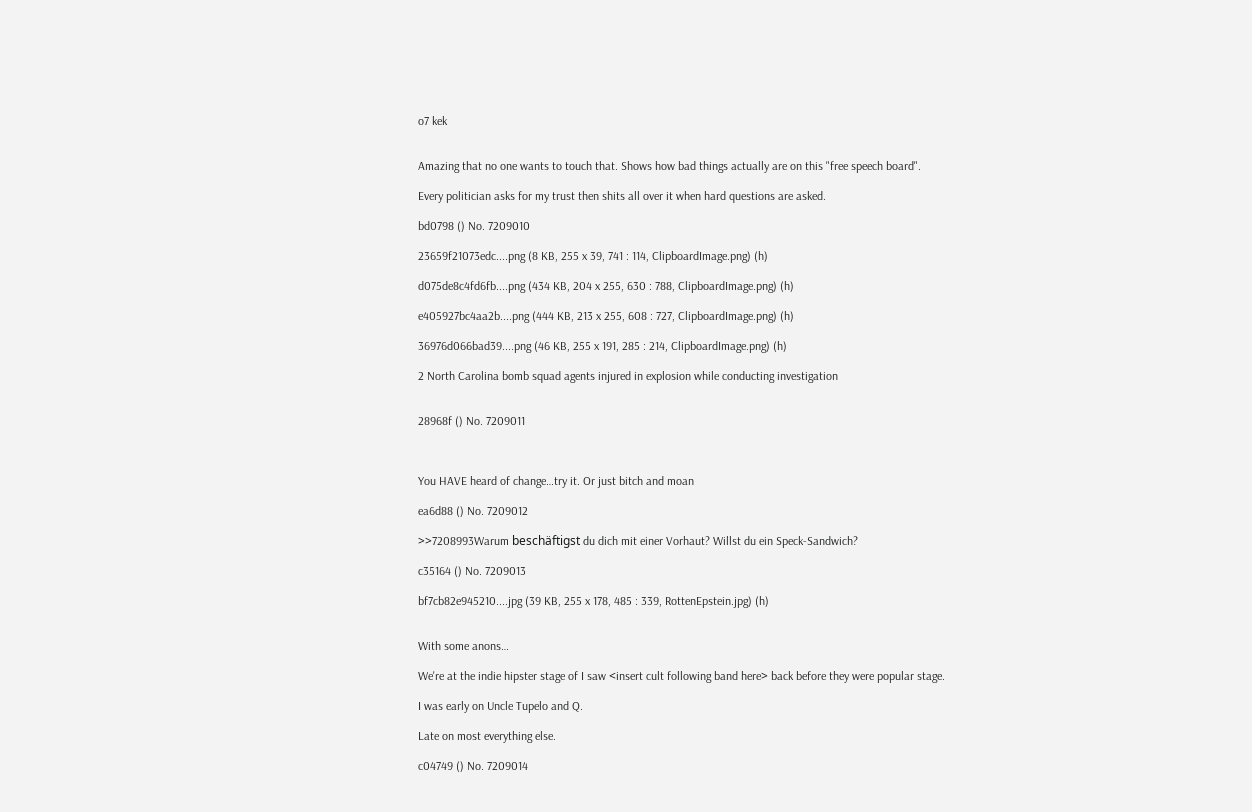o7 kek


Amazing that no one wants to touch that. Shows how bad things actually are on this "free speech board".

Every politician asks for my trust then shits all over it when hard questions are asked.

bd0798 () No. 7209010

23659f21073edc....png (8 KB, 255 x 39, 741 : 114, ClipboardImage.png) (h)

d075de8c4fd6fb....png (434 KB, 204 x 255, 630 : 788, ClipboardImage.png) (h)

e405927bc4aa2b....png (444 KB, 213 x 255, 608 : 727, ClipboardImage.png) (h)

36976d066bad39....png (46 KB, 255 x 191, 285 : 214, ClipboardImage.png) (h)

2 North Carolina bomb squad agents injured in explosion while conducting investigation


28968f () No. 7209011



You HAVE heard of change…try it. Or just bitch and moan

ea6d88 () No. 7209012

>>7208993Warum beschäftigst du dich mit einer Vorhaut? Willst du ein Speck-Sandwich?

c35164 () No. 7209013

bf7cb82e945210....jpg (39 KB, 255 x 178, 485 : 339, RottenEpstein.jpg) (h)


With some anons…

We're at the indie hipster stage of I saw <insert cult following band here> back before they were popular stage.

I was early on Uncle Tupelo and Q.

Late on most everything else.

c04749 () No. 7209014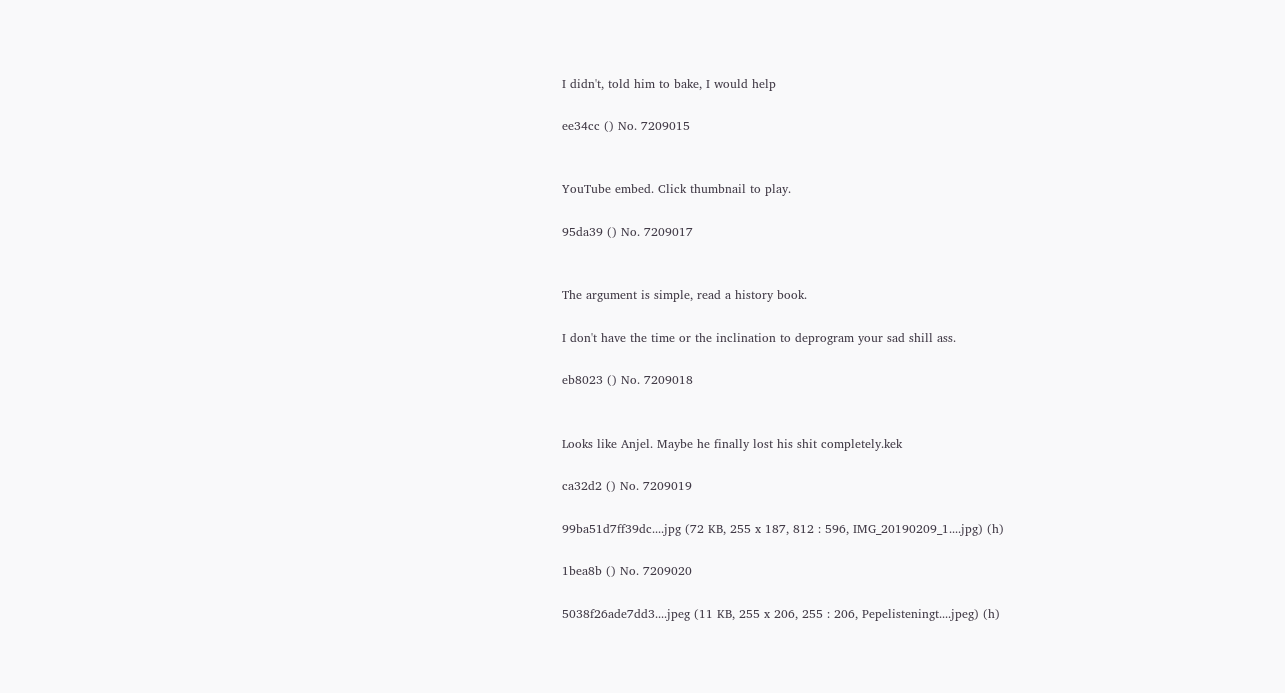I didn't, told him to bake, I would help

ee34cc () No. 7209015


YouTube embed. Click thumbnail to play.

95da39 () No. 7209017


The argument is simple, read a history book.

I don't have the time or the inclination to deprogram your sad shill ass.

eb8023 () No. 7209018


Looks like Anjel. Maybe he finally lost his shit completely.kek

ca32d2 () No. 7209019

99ba51d7ff39dc....jpg (72 KB, 255 x 187, 812 : 596, IMG_20190209_1....jpg) (h)

1bea8b () No. 7209020

5038f26ade7dd3....jpeg (11 KB, 255 x 206, 255 : 206, Pepelisteningt....jpeg) (h)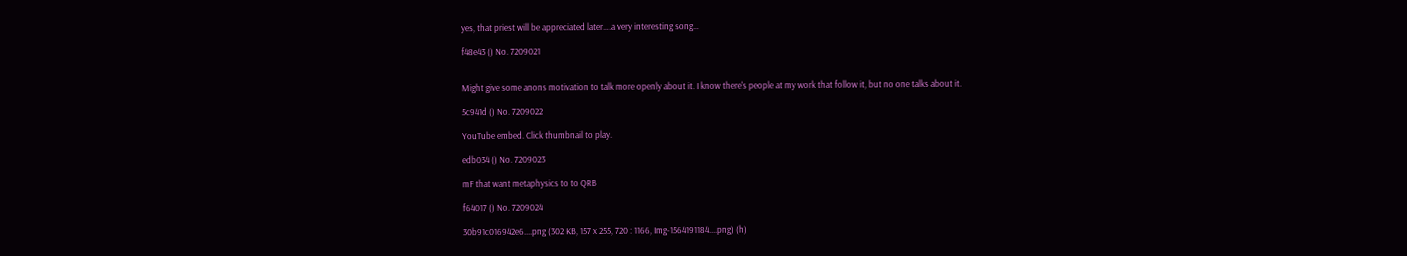yes, that priest will be appreciated later….a very interesting song…

f48e43 () No. 7209021


Might give some anons motivation to talk more openly about it. I know there's people at my work that follow it, but no one talks about it.

5c941d () No. 7209022

YouTube embed. Click thumbnail to play.

edb034 () No. 7209023

mF that want metaphysics to to QRB

f64017 () No. 7209024

30b91c016942e6....png (302 KB, 157 x 255, 720 : 1166, Img-1564191184....png) (h)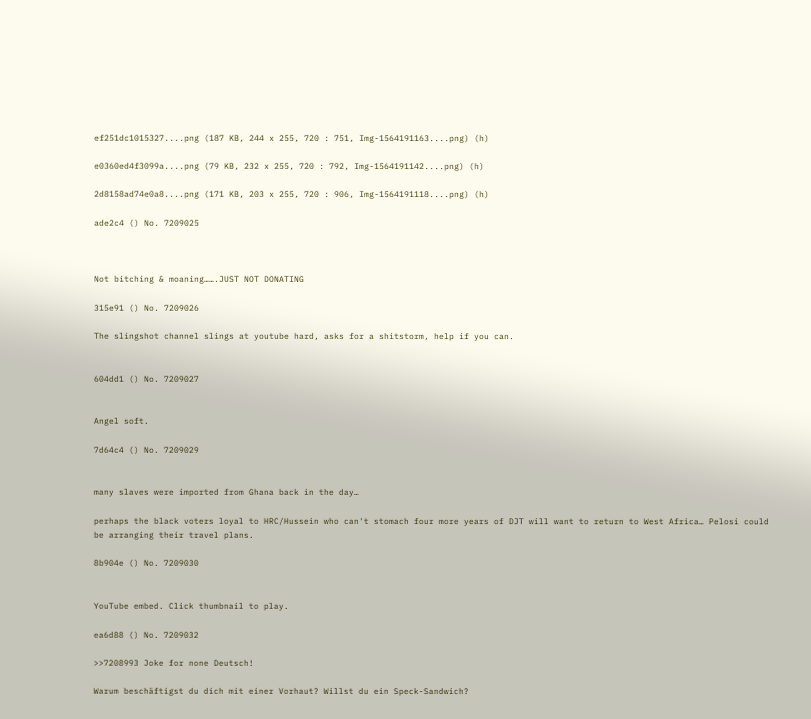ef251dc1015327....png (187 KB, 244 x 255, 720 : 751, Img-1564191163....png) (h)

e0360ed4f3099a....png (79 KB, 232 x 255, 720 : 792, Img-1564191142....png) (h)

2d8158ad74e0a8....png (171 KB, 203 x 255, 720 : 906, Img-1564191118....png) (h)

ade2c4 () No. 7209025



Not bitching & moaning…….JUST NOT DONATING

315e91 () No. 7209026

The slingshot channel slings at youtube hard, asks for a shitstorm, help if you can.


604dd1 () No. 7209027


Angel soft.

7d64c4 () No. 7209029


many slaves were imported from Ghana back in the day…

perhaps the black voters loyal to HRC/Hussein who can't stomach four more years of DJT will want to return to West Africa… Pelosi could be arranging their travel plans.

8b904e () No. 7209030


YouTube embed. Click thumbnail to play.

ea6d88 () No. 7209032

>>7208993 Joke for none Deutsch!

Warum beschäftigst du dich mit einer Vorhaut? Willst du ein Speck-Sandwich?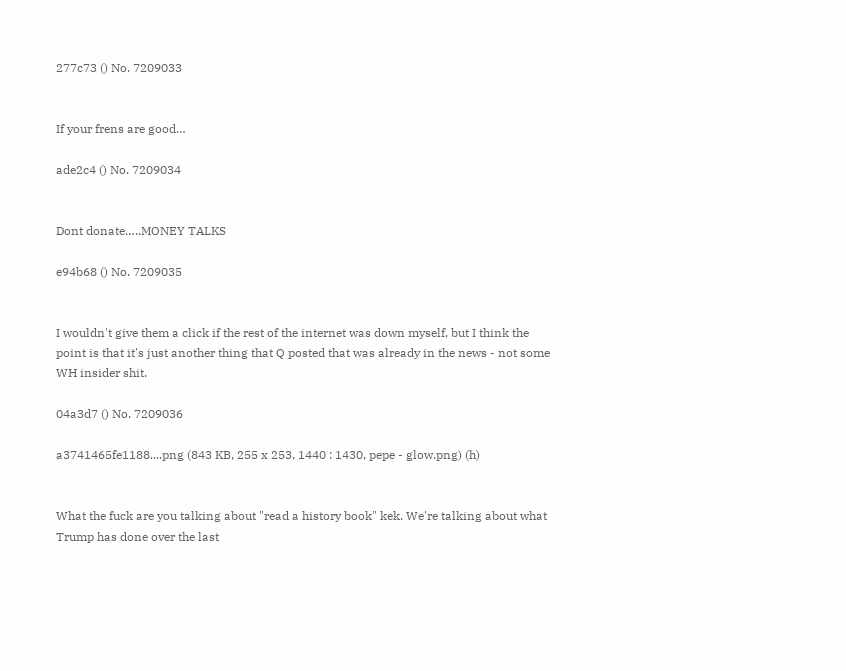277c73 () No. 7209033


If your frens are good…

ade2c4 () No. 7209034


Dont donate…..MONEY TALKS

e94b68 () No. 7209035


I wouldn't give them a click if the rest of the internet was down myself, but I think the point is that it's just another thing that Q posted that was already in the news - not some WH insider shit.

04a3d7 () No. 7209036

a3741465fe1188....png (843 KB, 255 x 253, 1440 : 1430, pepe - glow.png) (h)


What the fuck are you talking about "read a history book" kek. We're talking about what Trump has done over the last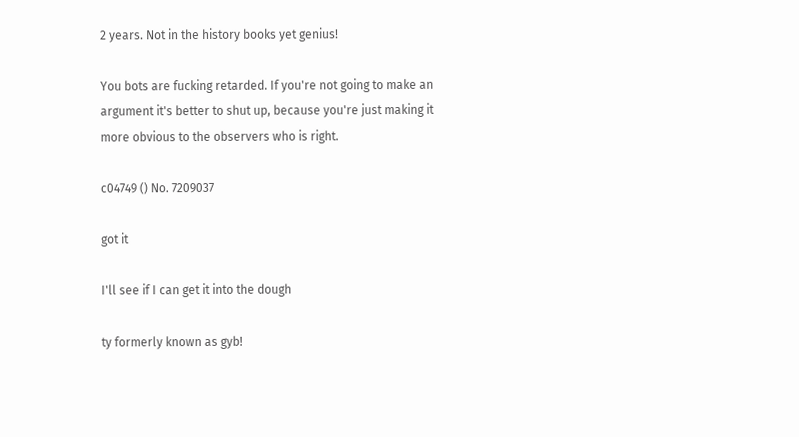2 years. Not in the history books yet genius!

You bots are fucking retarded. If you're not going to make an argument it's better to shut up, because you're just making it more obvious to the observers who is right.

c04749 () No. 7209037

got it

I'll see if I can get it into the dough

ty formerly known as gyb!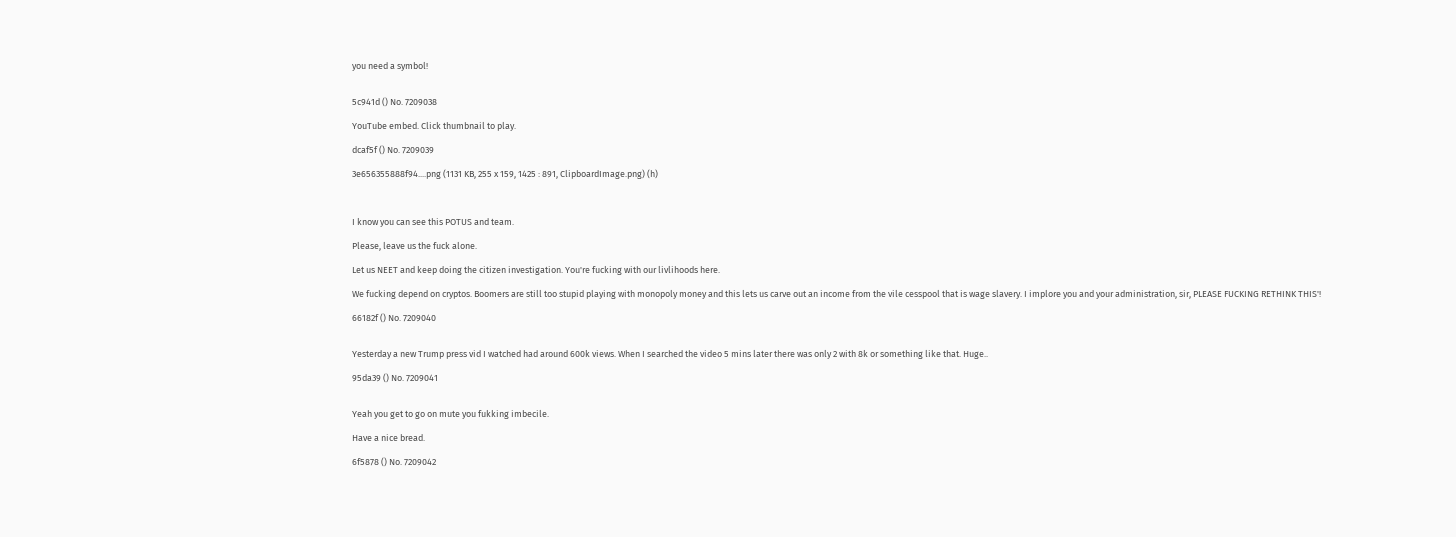you need a symbol!


5c941d () No. 7209038

YouTube embed. Click thumbnail to play.

dcaf5f () No. 7209039

3e656355888f94....png (1131 KB, 255 x 159, 1425 : 891, ClipboardImage.png) (h)



I know you can see this POTUS and team.

Please, leave us the fuck alone.

Let us NEET and keep doing the citizen investigation. You're fucking with our livlihoods here.

We fucking depend on cryptos. Boomers are still too stupid playing with monopoly money and this lets us carve out an income from the vile cesspool that is wage slavery. I implore you and your administration, sir, PLEASE FUCKING RETHINK THIS'!

66182f () No. 7209040


Yesterday a new Trump press vid I watched had around 600k views. When I searched the video 5 mins later there was only 2 with 8k or something like that. Huge..

95da39 () No. 7209041


Yeah you get to go on mute you fukking imbecile.

Have a nice bread.

6f5878 () No. 7209042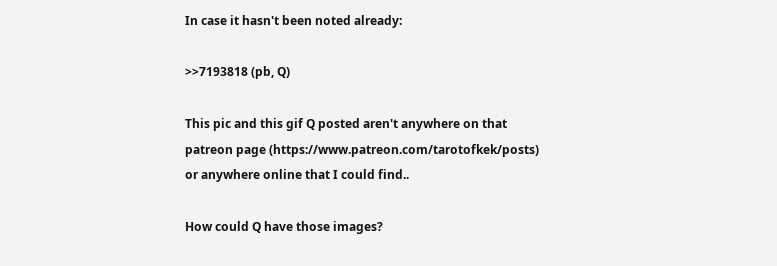In case it hasn't been noted already:

>>7193818 (pb, Q)

This pic and this gif Q posted aren't anywhere on that patreon page (https://www.patreon.com/tarotofkek/posts) or anywhere online that I could find..

How could Q have those images?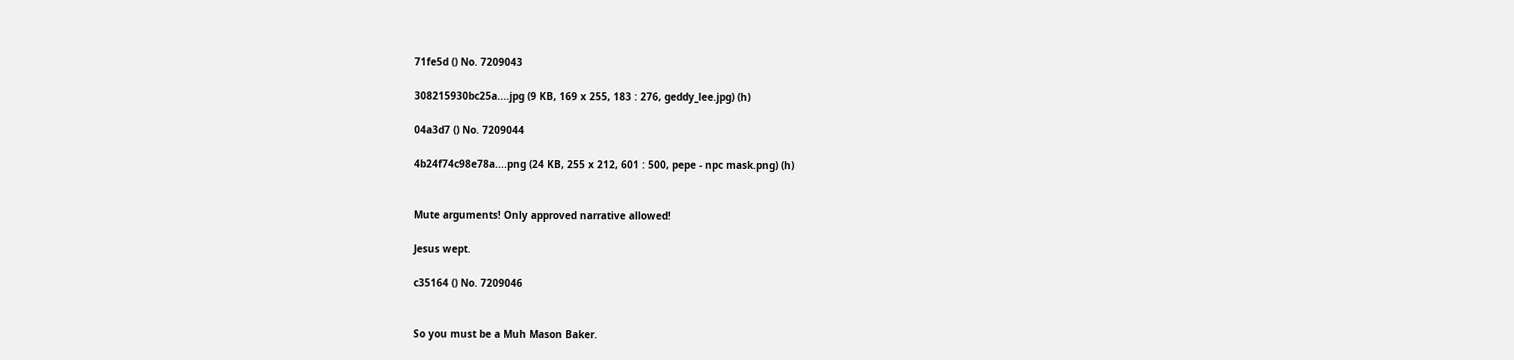71fe5d () No. 7209043

308215930bc25a....jpg (9 KB, 169 x 255, 183 : 276, geddy_lee.jpg) (h)

04a3d7 () No. 7209044

4b24f74c98e78a....png (24 KB, 255 x 212, 601 : 500, pepe - npc mask.png) (h)


Mute arguments! Only approved narrative allowed!

Jesus wept.

c35164 () No. 7209046


So you must be a Muh Mason Baker.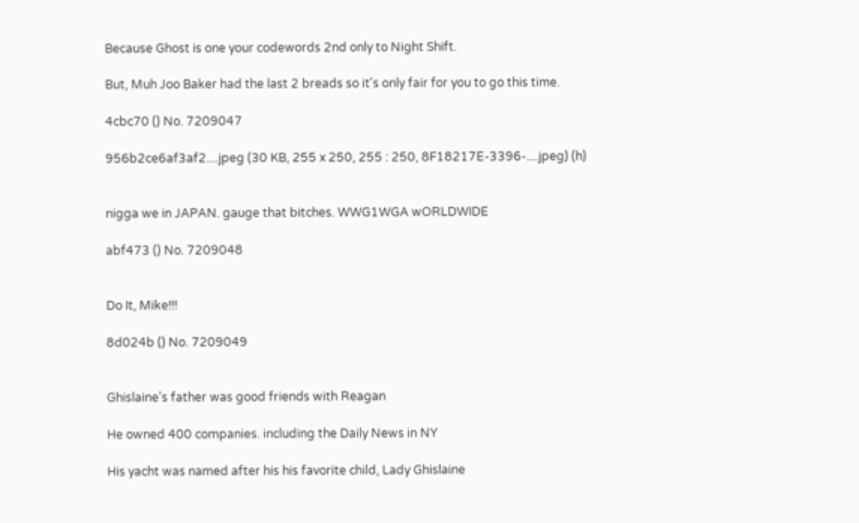Because Ghost is one your codewords 2nd only to Night Shift.

But, Muh Joo Baker had the last 2 breads so it's only fair for you to go this time.

4cbc70 () No. 7209047

956b2ce6af3af2....jpeg (30 KB, 255 x 250, 255 : 250, 8F18217E-3396-....jpeg) (h)


nigga we in JAPAN. gauge that bitches. WWG1WGA wORLDWIDE

abf473 () No. 7209048


Do It, Mike!!!

8d024b () No. 7209049


Ghislaine's father was good friends with Reagan

He owned 400 companies. including the Daily News in NY

His yacht was named after his his favorite child, Lady Ghislaine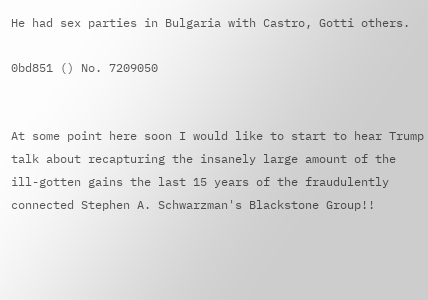He had sex parties in Bulgaria with Castro, Gotti others.

0bd851 () No. 7209050


At some point here soon I would like to start to hear Trump talk about recapturing the insanely large amount of the ill-gotten gains the last 15 years of the fraudulently connected Stephen A. Schwarzman's Blackstone Group!!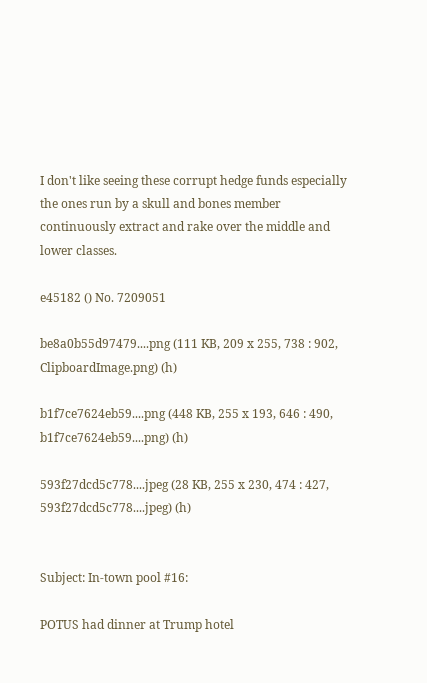I don't like seeing these corrupt hedge funds especially the ones run by a skull and bones member continuously extract and rake over the middle and lower classes.

e45182 () No. 7209051

be8a0b55d97479....png (111 KB, 209 x 255, 738 : 902, ClipboardImage.png) (h)

b1f7ce7624eb59....png (448 KB, 255 x 193, 646 : 490, b1f7ce7624eb59....png) (h)

593f27dcd5c778....jpeg (28 KB, 255 x 230, 474 : 427, 593f27dcd5c778....jpeg) (h)


Subject: In-town pool #16:

POTUS had dinner at Trump hotel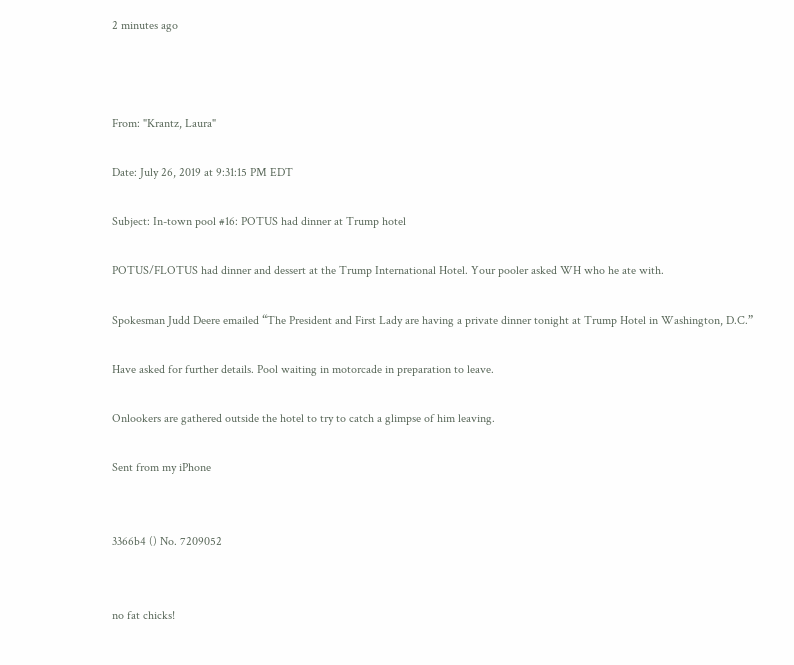2 minutes ago



From: "Krantz, Laura"

Date: July 26, 2019 at 9:31:15 PM EDT

Subject: In-town pool #16: POTUS had dinner at Trump hotel

POTUS/FLOTUS had dinner and dessert at the Trump International Hotel. Your pooler asked WH who he ate with.

Spokesman Judd Deere emailed “The President and First Lady are having a private dinner tonight at Trump Hotel in Washington, D.C.”

Have asked for further details. Pool waiting in motorcade in preparation to leave.

Onlookers are gathered outside the hotel to try to catch a glimpse of him leaving.

Sent from my iPhone


3366b4 () No. 7209052


no fat chicks!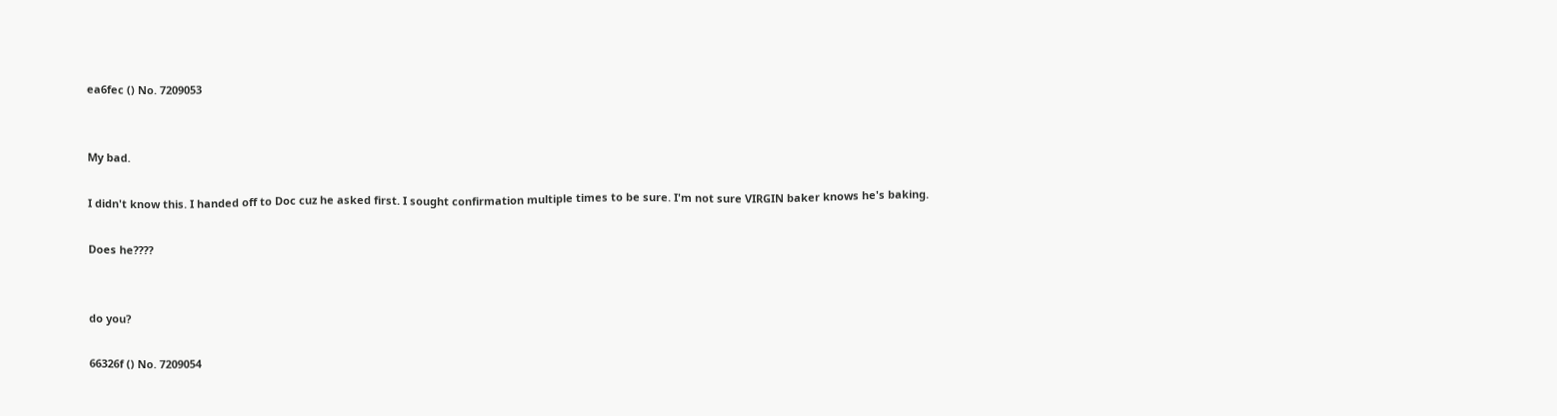ea6fec () No. 7209053


My bad.

I didn't know this. I handed off to Doc cuz he asked first. I sought confirmation multiple times to be sure. I'm not sure VIRGIN baker knows he's baking.

Does he????


do you?

66326f () No. 7209054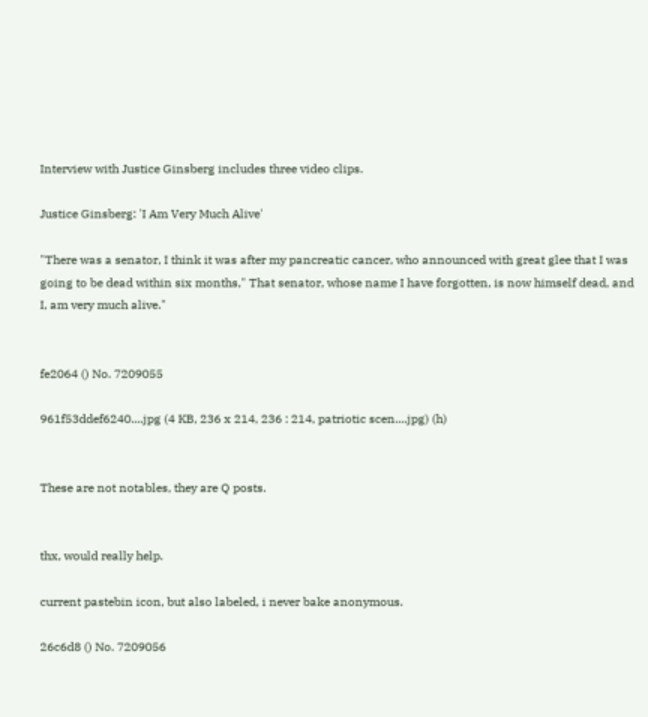Interview with Justice Ginsberg includes three video clips.

Justice Ginsberg: 'I Am Very Much Alive'

"There was a senator, I think it was after my pancreatic cancer, who announced with great glee that I was going to be dead within six months," That senator, whose name I have forgotten, is now himself dead, and I, am very much alive."


fe2064 () No. 7209055

961f53ddef6240....jpg (4 KB, 236 x 214, 236 : 214, patriotic scen....jpg) (h)


These are not notables, they are Q posts.


thx, would really help.

current pastebin icon, but also labeled, i never bake anonymous.

26c6d8 () No. 7209056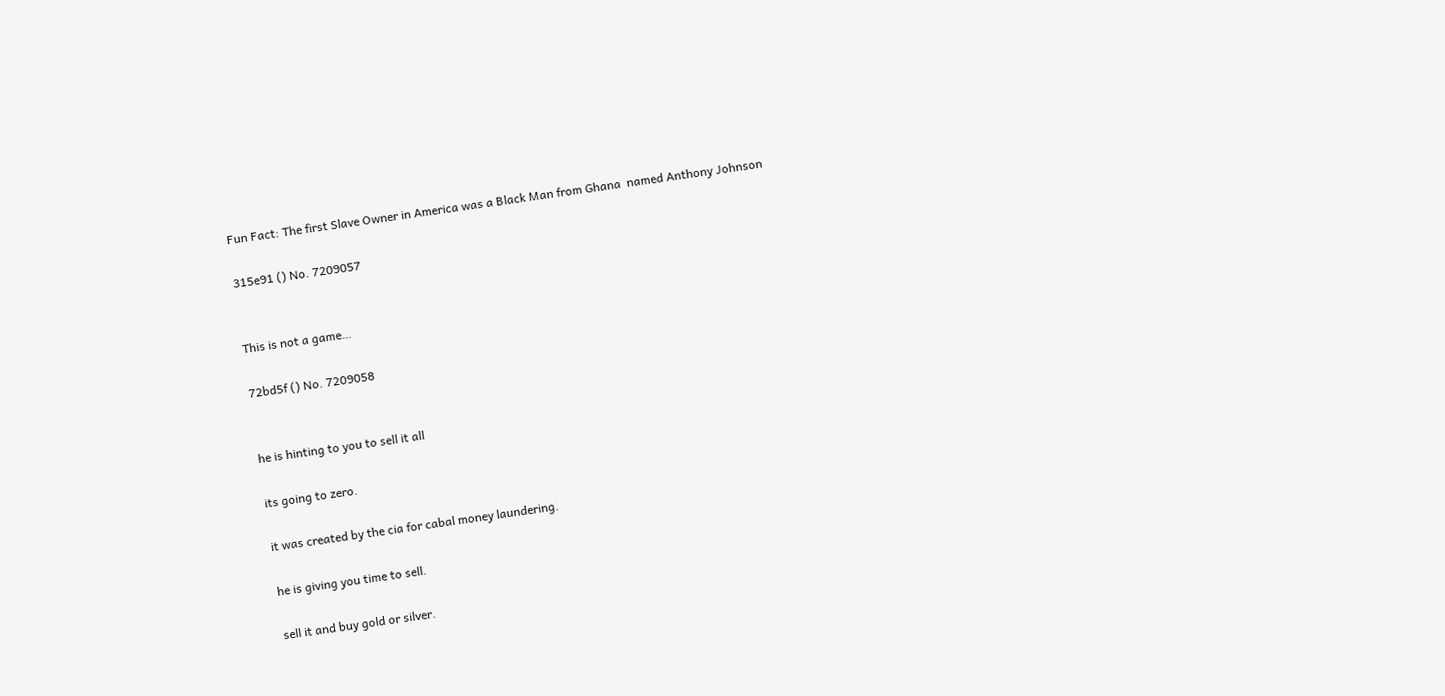Fun Fact: The first Slave Owner in America was a Black Man from Ghana  named Anthony Johnson

315e91 () No. 7209057


This is not a game…

72bd5f () No. 7209058


he is hinting to you to sell it all

its going to zero.

it was created by the cia for cabal money laundering.

he is giving you time to sell.

sell it and buy gold or silver.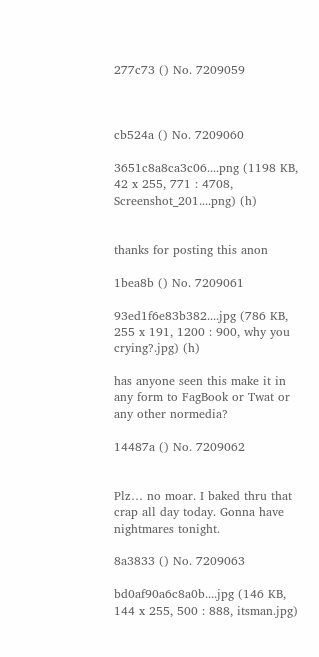277c73 () No. 7209059



cb524a () No. 7209060

3651c8a8ca3c06....png (1198 KB, 42 x 255, 771 : 4708, Screenshot_201....png) (h)


thanks for posting this anon

1bea8b () No. 7209061

93ed1f6e83b382....jpg (786 KB, 255 x 191, 1200 : 900, why you crying?.jpg) (h)

has anyone seen this make it in any form to FagBook or Twat or any other normedia?

14487a () No. 7209062


Plz… no moar. I baked thru that crap all day today. Gonna have nightmares tonight.

8a3833 () No. 7209063

bd0af90a6c8a0b....jpg (146 KB, 144 x 255, 500 : 888, itsman.jpg)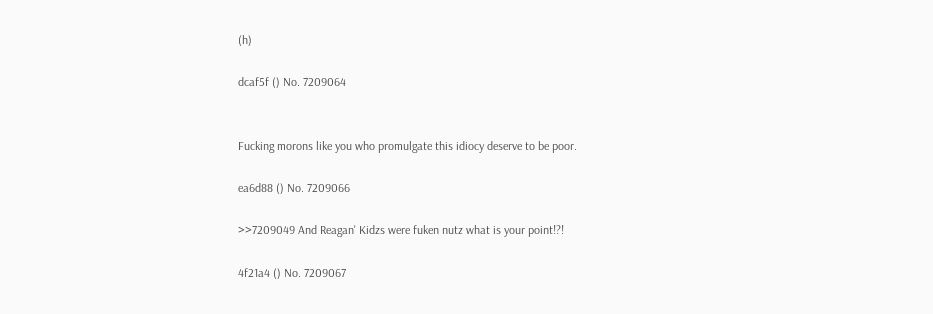(h)

dcaf5f () No. 7209064


Fucking morons like you who promulgate this idiocy deserve to be poor.

ea6d88 () No. 7209066

>>7209049 And Reagan' Kidzs were fuken nutz what is your point!?!

4f21a4 () No. 7209067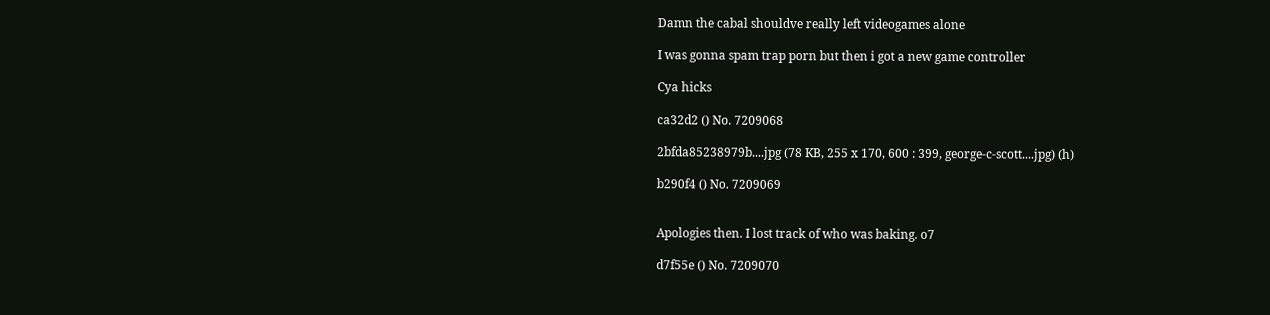Damn the cabal shouldve really left videogames alone

I was gonna spam trap porn but then i got a new game controller

Cya hicks

ca32d2 () No. 7209068

2bfda85238979b....jpg (78 KB, 255 x 170, 600 : 399, george-c-scott....jpg) (h)

b290f4 () No. 7209069


Apologies then. I lost track of who was baking. o7

d7f55e () No. 7209070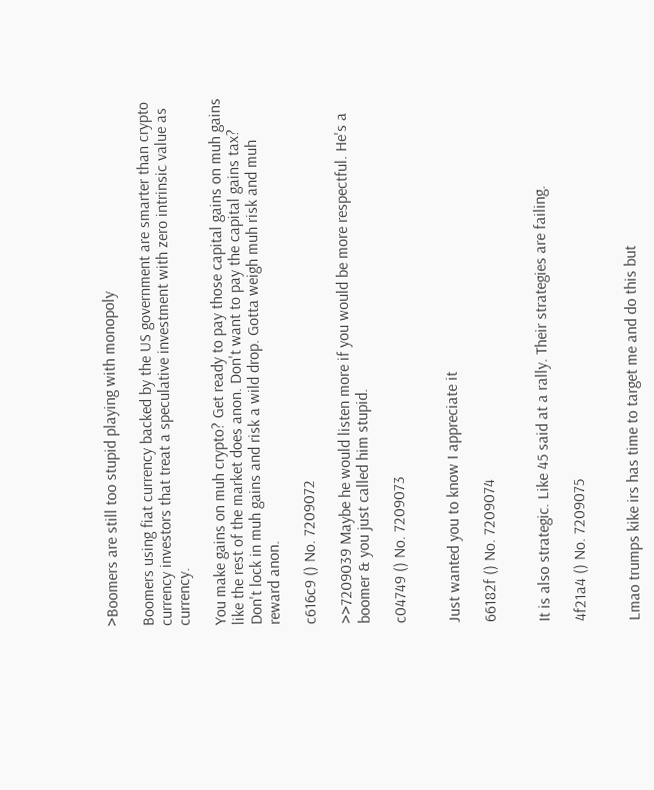>Boomers are still too stupid playing with monopoly

Boomers using fiat currency backed by the US government are smarter than crypto currency investors that treat a speculative investment with zero intrinsic value as currency.

You make gains on muh crypto? Get ready to pay those capital gains on muh gains like the rest of the market does anon. Don't want to pay the capital gains tax? Don't lock in muh gains and risk a wild drop. Gotta weigh muh risk and muh reward anon.

c616c9 () No. 7209072

>>7209039 Maybe he would listen more if you would be more respectful. He's a boomer & you just called him stupid.

c04749 () No. 7209073


Just wanted you to know I appreciate it

66182f () No. 7209074


It is also strategic. Like 45 said at a rally. Their strategies are failing.

4f21a4 () No. 7209075


Lmao trumps kike irs has time to target me and do this but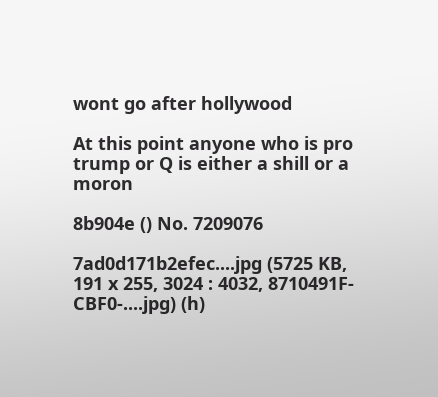wont go after hollywood

At this point anyone who is pro trump or Q is either a shill or a moron

8b904e () No. 7209076

7ad0d171b2efec....jpg (5725 KB, 191 x 255, 3024 : 4032, 8710491F-CBF0-....jpg) (h)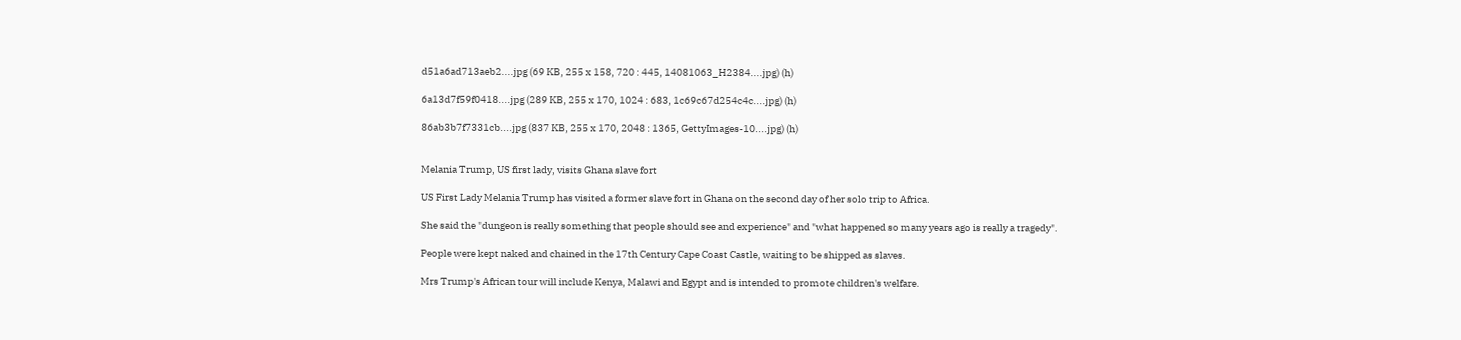d51a6ad713aeb2....jpg (69 KB, 255 x 158, 720 : 445, 14081063_H2384....jpg) (h)

6a13d7f59f0418....jpg (289 KB, 255 x 170, 1024 : 683, 1c69c67d254c4c....jpg) (h)

86ab3b7f7331cb....jpg (837 KB, 255 x 170, 2048 : 1365, GettyImages-10....jpg) (h)


Melania Trump, US first lady, visits Ghana slave fort

US First Lady Melania Trump has visited a former slave fort in Ghana on the second day of her solo trip to Africa.

She said the "dungeon is really something that people should see and experience" and "what happened so many years ago is really a tragedy".

People were kept naked and chained in the 17th Century Cape Coast Castle, waiting to be shipped as slaves.

Mrs Trump's African tour will include Kenya, Malawi and Egypt and is intended to promote children's welfare.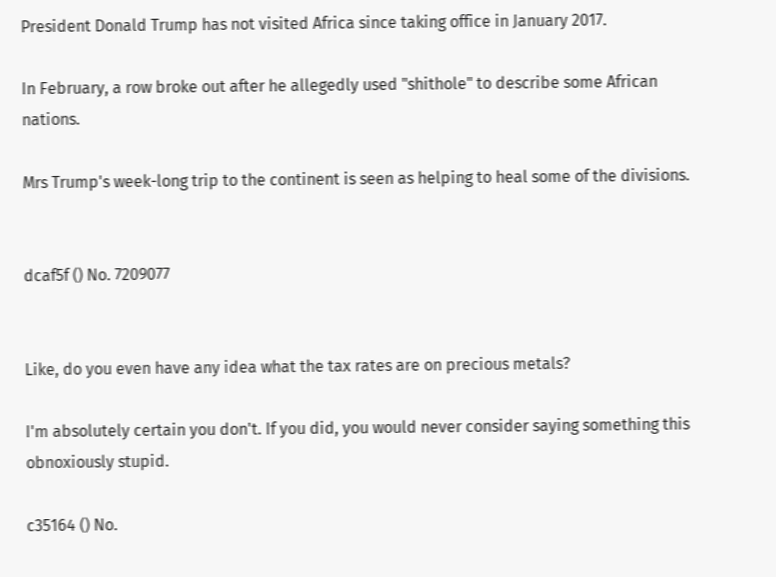President Donald Trump has not visited Africa since taking office in January 2017.

In February, a row broke out after he allegedly used "shithole" to describe some African nations.

Mrs Trump's week-long trip to the continent is seen as helping to heal some of the divisions.


dcaf5f () No. 7209077


Like, do you even have any idea what the tax rates are on precious metals?

I'm absolutely certain you don't. If you did, you would never consider saying something this obnoxiously stupid.

c35164 () No.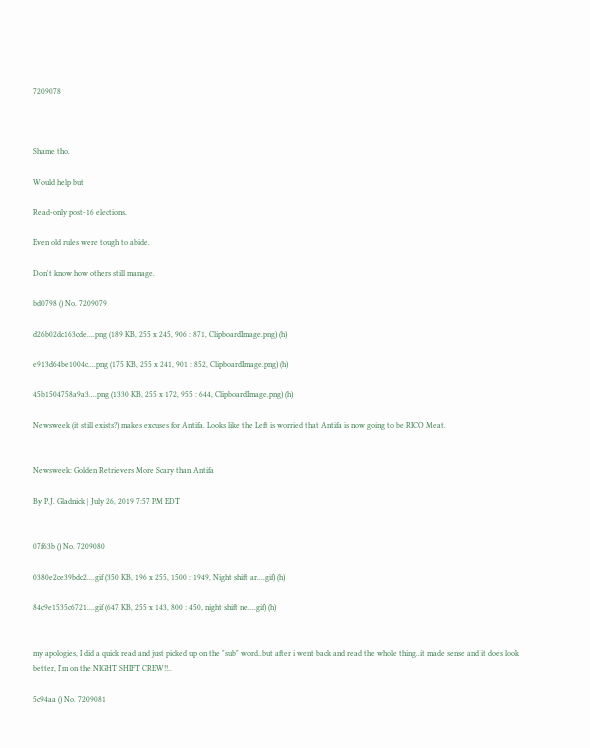7209078



Shame tho.

Would help but

Read-only post-16 elections.

Even old rules were tough to abide.

Don't know how others still manage.

bd0798 () No. 7209079

d26b02dc163cde....png (189 KB, 255 x 245, 906 : 871, ClipboardImage.png) (h)

e913d64be1004c....png (175 KB, 255 x 241, 901 : 852, ClipboardImage.png) (h)

45b1504758a9a3....png (1330 KB, 255 x 172, 955 : 644, ClipboardImage.png) (h)

Newsweek (it still exists?) makes excuses for Antifa. Looks like the Left is worried that Antifa is now going to be RICO Meat.


Newsweek: Golden Retrievers More Scary than Antifa

By P.J. Gladnick | July 26, 2019 7:57 PM EDT


07f63b () No. 7209080

0380e2ce39bdc2....gif (350 KB, 196 x 255, 1500 : 1949, Night shift ar....gif) (h)

84c9e1535c6721....gif (647 KB, 255 x 143, 800 : 450, night shift ne....gif) (h)


my apologies, I did a quick read and just picked up on the "sub" word..but after i went back and read the whole thing..it made sense and it does look better, I'm on the NIGHT SHIFT CREW!!..

5c94aa () No. 7209081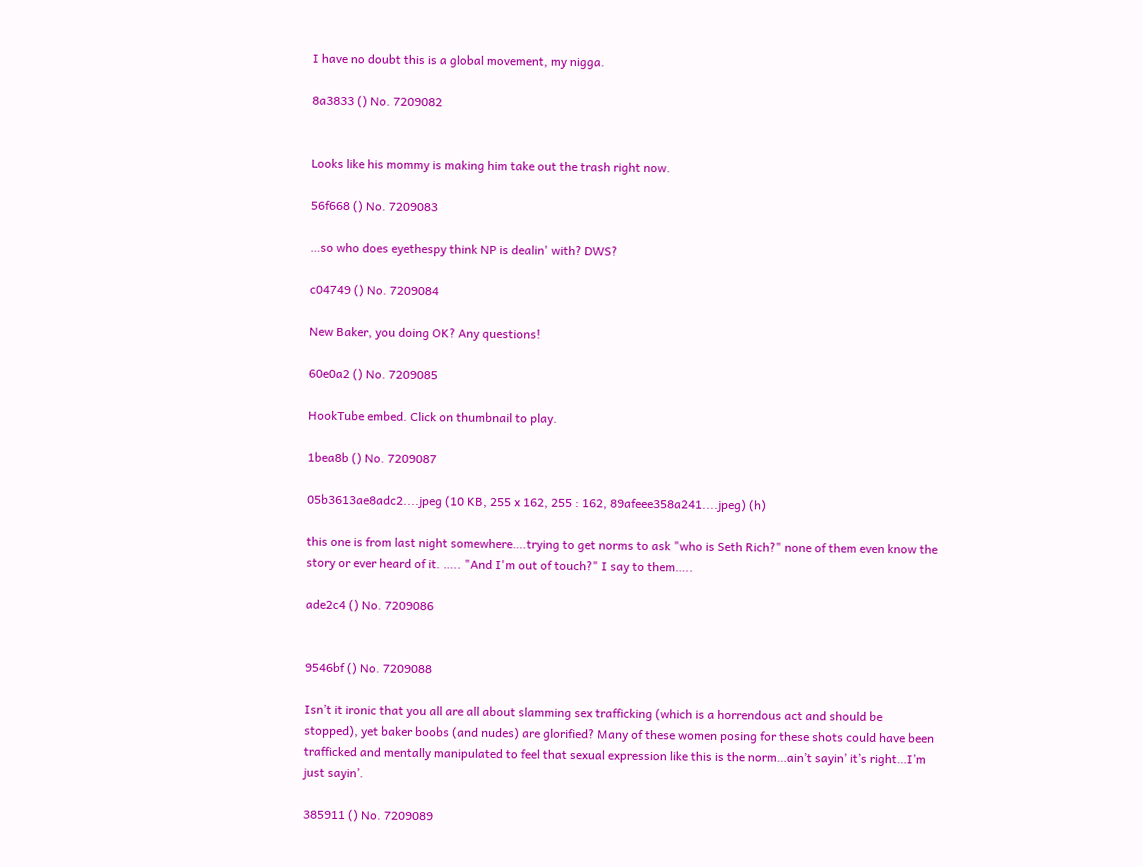I have no doubt this is a global movement, my nigga.

8a3833 () No. 7209082


Looks like his mommy is making him take out the trash right now.

56f668 () No. 7209083

…so who does eyethespy think NP is dealin' with? DWS?

c04749 () No. 7209084

New Baker, you doing OK? Any questions!

60e0a2 () No. 7209085

HookTube embed. Click on thumbnail to play.

1bea8b () No. 7209087

05b3613ae8adc2....jpeg (10 KB, 255 x 162, 255 : 162, 89afeee358a241....jpeg) (h)

this one is from last night somewhere….trying to get norms to ask "who is Seth Rich?" none of them even know the story or ever heard of it. ….. "And I'm out of touch?" I say to them…..

ade2c4 () No. 7209086


9546bf () No. 7209088

Isn’t it ironic that you all are all about slamming sex trafficking (which is a horrendous act and should be stopped), yet baker boobs (and nudes) are glorified? Many of these women posing for these shots could have been trafficked and mentally manipulated to feel that sexual expression like this is the norm…ain’t sayin’ it’s right…I’m just sayin’.

385911 () No. 7209089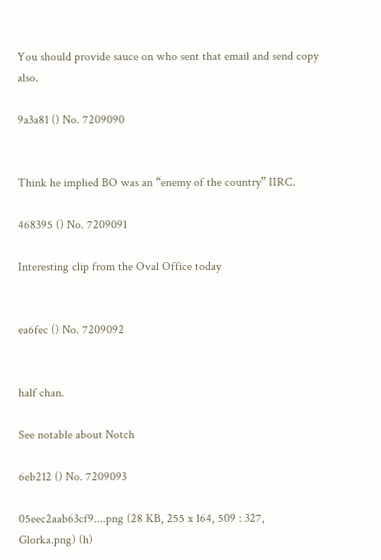You should provide sauce on who sent that email and send copy also.

9a3a81 () No. 7209090


Think he implied BO was an “enemy of the country” IIRC.

468395 () No. 7209091

Interesting clip from the Oval Office today


ea6fec () No. 7209092


half chan.

See notable about Notch

6eb212 () No. 7209093

05eec2aab63cf9....png (28 KB, 255 x 164, 509 : 327, Glorka.png) (h)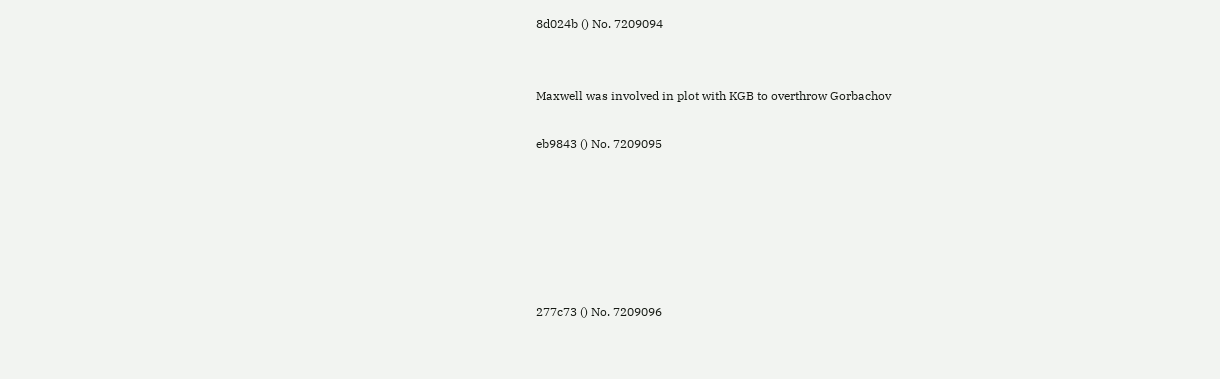8d024b () No. 7209094


Maxwell was involved in plot with KGB to overthrow Gorbachov

eb9843 () No. 7209095






277c73 () No. 7209096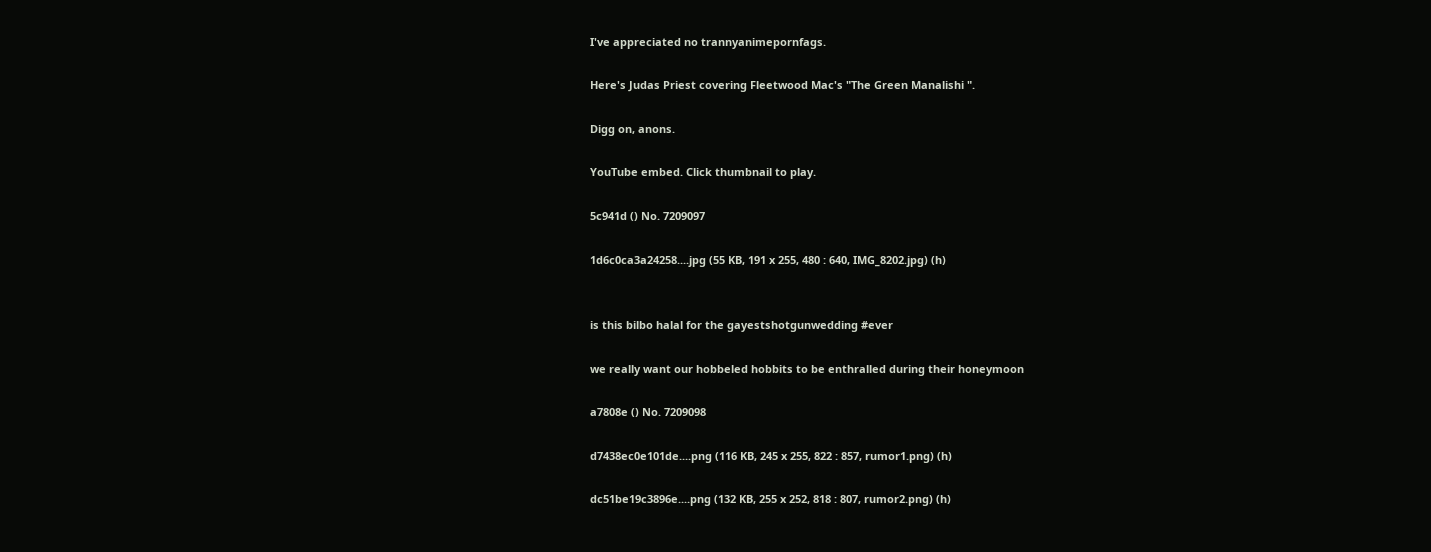I've appreciated no trannyanimepornfags.

Here's Judas Priest covering Fleetwood Mac's "The Green Manalishi ".

Digg on, anons.

YouTube embed. Click thumbnail to play.

5c941d () No. 7209097

1d6c0ca3a24258....jpg (55 KB, 191 x 255, 480 : 640, IMG_8202.jpg) (h)


is this bilbo halal for the gayestshotgunwedding #ever

we really want our hobbeled hobbits to be enthralled during their honeymoon

a7808e () No. 7209098

d7438ec0e101de....png (116 KB, 245 x 255, 822 : 857, rumor1.png) (h)

dc51be19c3896e....png (132 KB, 255 x 252, 818 : 807, rumor2.png) (h)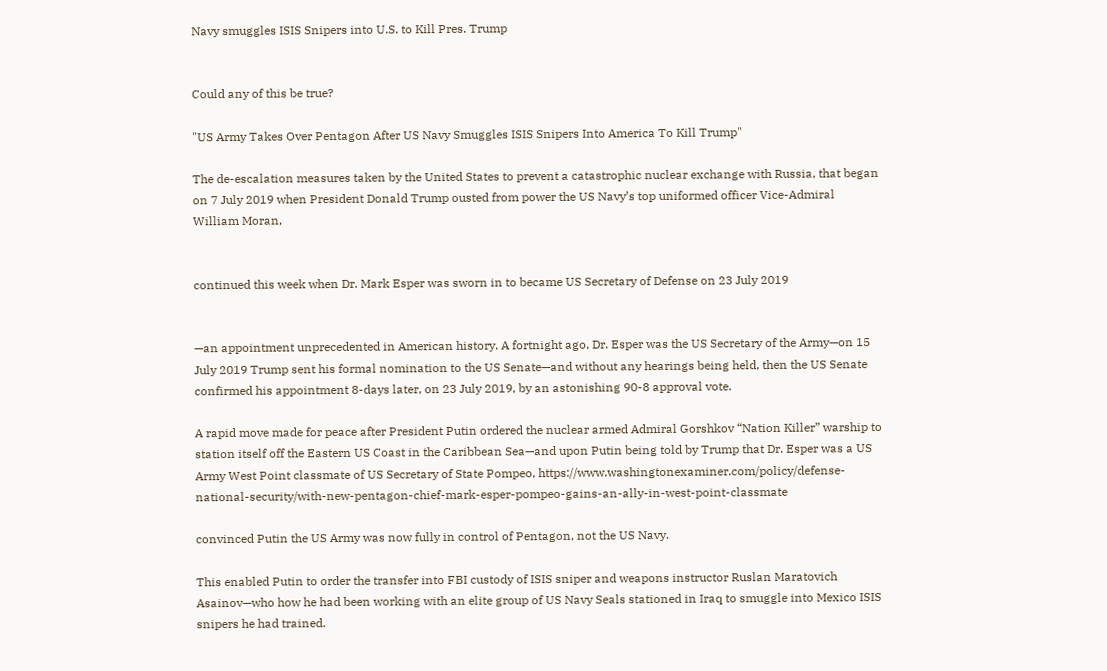Navy smuggles ISIS Snipers into U.S. to Kill Pres. Trump


Could any of this be true?

"US Army Takes Over Pentagon After US Navy Smuggles ISIS Snipers Into America To Kill Trump"

The de-escalation measures taken by the United States to prevent a catastrophic nuclear exchange with Russia, that began on 7 July 2019 when President Donald Trump ousted from power the US Navy’s top uniformed officer Vice-Admiral William Moran,


continued this week when Dr. Mark Esper was sworn in to became US Secretary of Defense on 23 July 2019


—an appointment unprecedented in American history. A fortnight ago, Dr. Esper was the US Secretary of the Army—on 15 July 2019 Trump sent his formal nomination to the US Senate—and without any hearings being held, then the US Senate confirmed his appointment 8-days later, on 23 July 2019, by an astonishing 90-8 approval vote.

A rapid move made for peace after President Putin ordered the nuclear armed Admiral Gorshkov “Nation Killer” warship to station itself off the Eastern US Coast in the Caribbean Sea—and upon Putin being told by Trump that Dr. Esper was a US Army West Point classmate of US Secretary of State Pompeo, https://www.washingtonexaminer.com/policy/defense-national-security/with-new-pentagon-chief-mark-esper-pompeo-gains-an-ally-in-west-point-classmate

convinced Putin the US Army was now fully in control of Pentagon, not the US Navy.

This enabled Putin to order the transfer into FBI custody of ISIS sniper and weapons instructor Ruslan Maratovich Asainov—who how he had been working with an elite group of US Navy Seals stationed in Iraq to smuggle into Mexico ISIS snipers he had trained.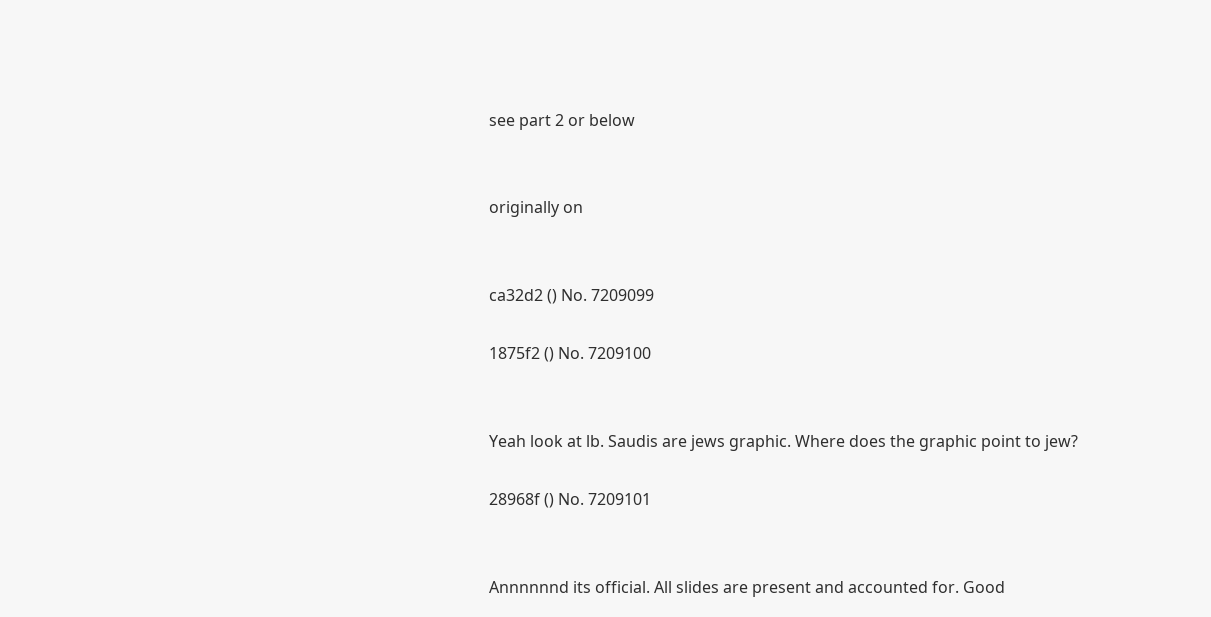see part 2 or below


originally on


ca32d2 () No. 7209099

1875f2 () No. 7209100


Yeah look at lb. Saudis are jews graphic. Where does the graphic point to jew?

28968f () No. 7209101


Annnnnnd its official. All slides are present and accounted for. Good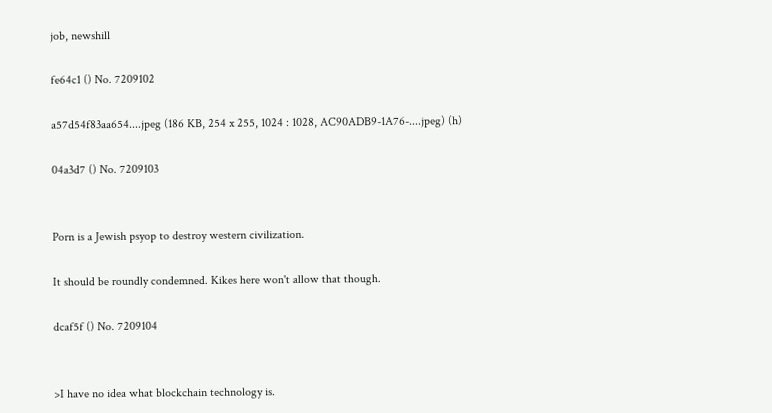job, newshill

fe64c1 () No. 7209102

a57d54f83aa654....jpeg (186 KB, 254 x 255, 1024 : 1028, AC90ADB9-1A76-....jpeg) (h)

04a3d7 () No. 7209103


Porn is a Jewish psyop to destroy western civilization.

It should be roundly condemned. Kikes here won't allow that though.

dcaf5f () No. 7209104


>I have no idea what blockchain technology is.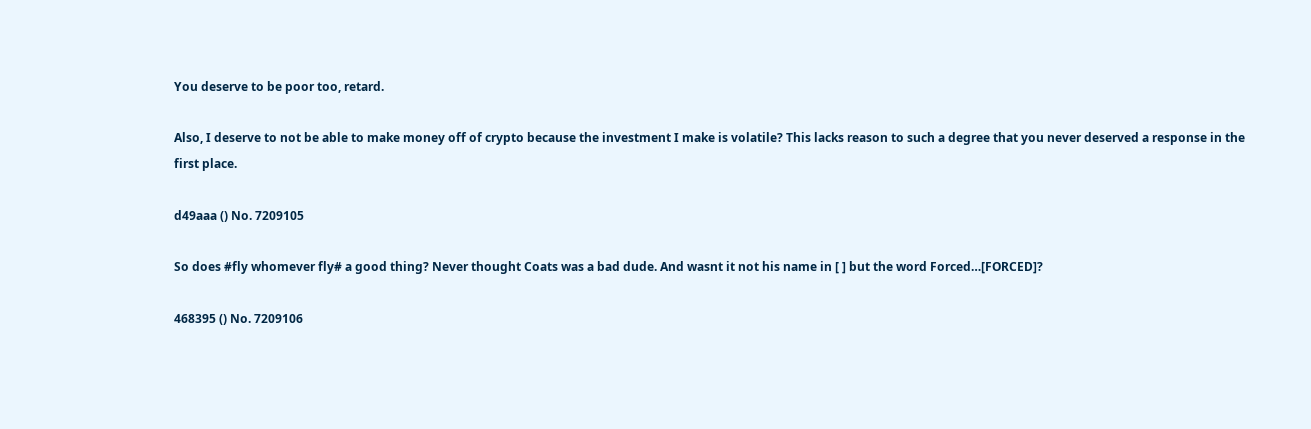You deserve to be poor too, retard.

Also, I deserve to not be able to make money off of crypto because the investment I make is volatile? This lacks reason to such a degree that you never deserved a response in the first place.

d49aaa () No. 7209105

So does #fly whomever fly# a good thing? Never thought Coats was a bad dude. And wasnt it not his name in [ ] but the word Forced…[FORCED]?

468395 () No. 7209106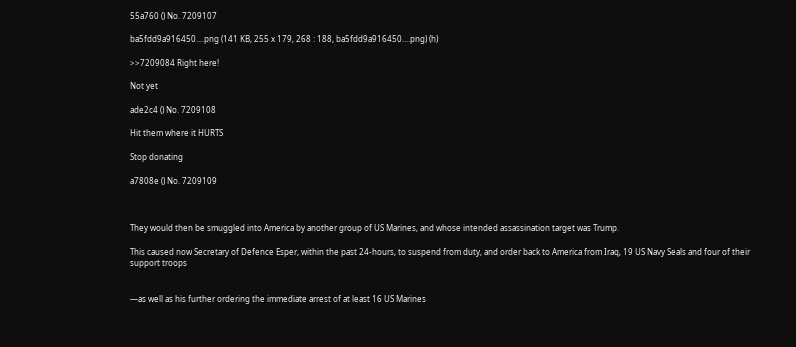55a760 () No. 7209107

ba5fdd9a916450....png (141 KB, 255 x 179, 268 : 188, ba5fdd9a916450....png) (h)

>>7209084 Right here!

Not yet

ade2c4 () No. 7209108

Hit them where it HURTS

Stop donating

a7808e () No. 7209109



They would then be smuggled into America by another group of US Marines, and whose intended assassination target was Trump.

This caused now Secretary of Defence Esper, within the past 24-hours, to suspend from duty, and order back to America from Iraq, 19 US Navy Seals and four of their support troops


—as well as his further ordering the immediate arrest of at least 16 US Marines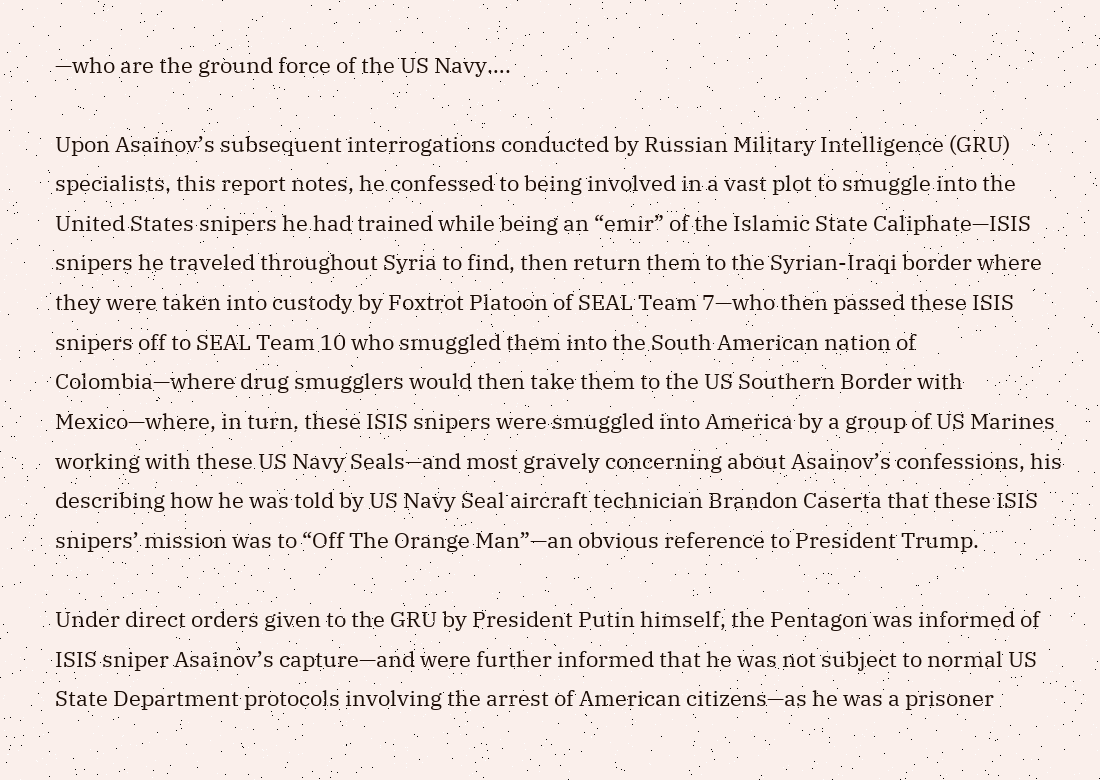—who are the ground force of the US Navy….

Upon Asainov’s subsequent interrogations conducted by Russian Military Intelligence (GRU) specialists, this report notes, he confessed to being involved in a vast plot to smuggle into the United States snipers he had trained while being an “emir” of the Islamic State Caliphate—ISIS snipers he traveled throughout Syria to find, then return them to the Syrian-Iraqi border where they were taken into custody by Foxtrot Platoon of SEAL Team 7—who then passed these ISIS snipers off to SEAL Team 10 who smuggled them into the South American nation of Colombia—where drug smugglers would then take them to the US Southern Border with Mexico—where, in turn, these ISIS snipers were smuggled into America by a group of US Marines working with these US Navy Seals—and most gravely concerning about Asainov’s confessions, his describing how he was told by US Navy Seal aircraft technician Brandon Caserta that these ISIS snipers’ mission was to “Off The Orange Man”—an obvious reference to President Trump.

Under direct orders given to the GRU by President Putin himself, the Pentagon was informed of ISIS sniper Asainov’s capture—and were further informed that he was not subject to normal US State Department protocols involving the arrest of American citizens—as he was a prisoner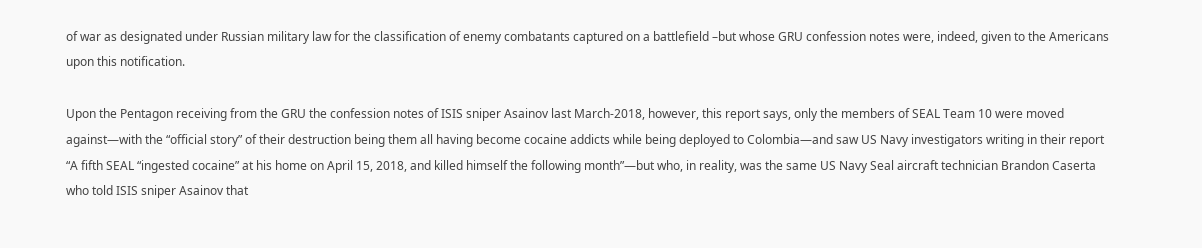of war as designated under Russian military law for the classification of enemy combatants captured on a battlefield –but whose GRU confession notes were, indeed, given to the Americans upon this notification.

Upon the Pentagon receiving from the GRU the confession notes of ISIS sniper Asainov last March-2018, however, this report says, only the members of SEAL Team 10 were moved against—with the “official story” of their destruction being them all having become cocaine addicts while being deployed to Colombia—and saw US Navy investigators writing in their report “A fifth SEAL “ingested cocaine” at his home on April 15, 2018, and killed himself the following month”—but who, in reality, was the same US Navy Seal aircraft technician Brandon Caserta who told ISIS sniper Asainov that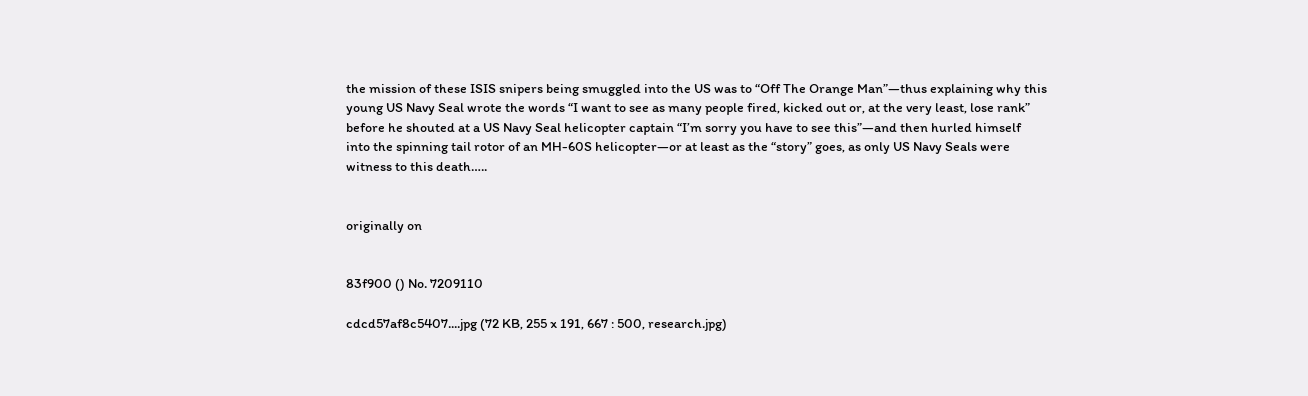the mission of these ISIS snipers being smuggled into the US was to “Off The Orange Man”—thus explaining why this young US Navy Seal wrote the words “I want to see as many people fired, kicked out or, at the very least, lose rank” before he shouted at a US Navy Seal helicopter captain “I’m sorry you have to see this”—and then hurled himself into the spinning tail rotor of an MH-60S helicopter—or at least as the “story” goes, as only US Navy Seals were witness to this death…..


originally on


83f900 () No. 7209110

cdcd57af8c5407....jpg (72 KB, 255 x 191, 667 : 500, research.jpg)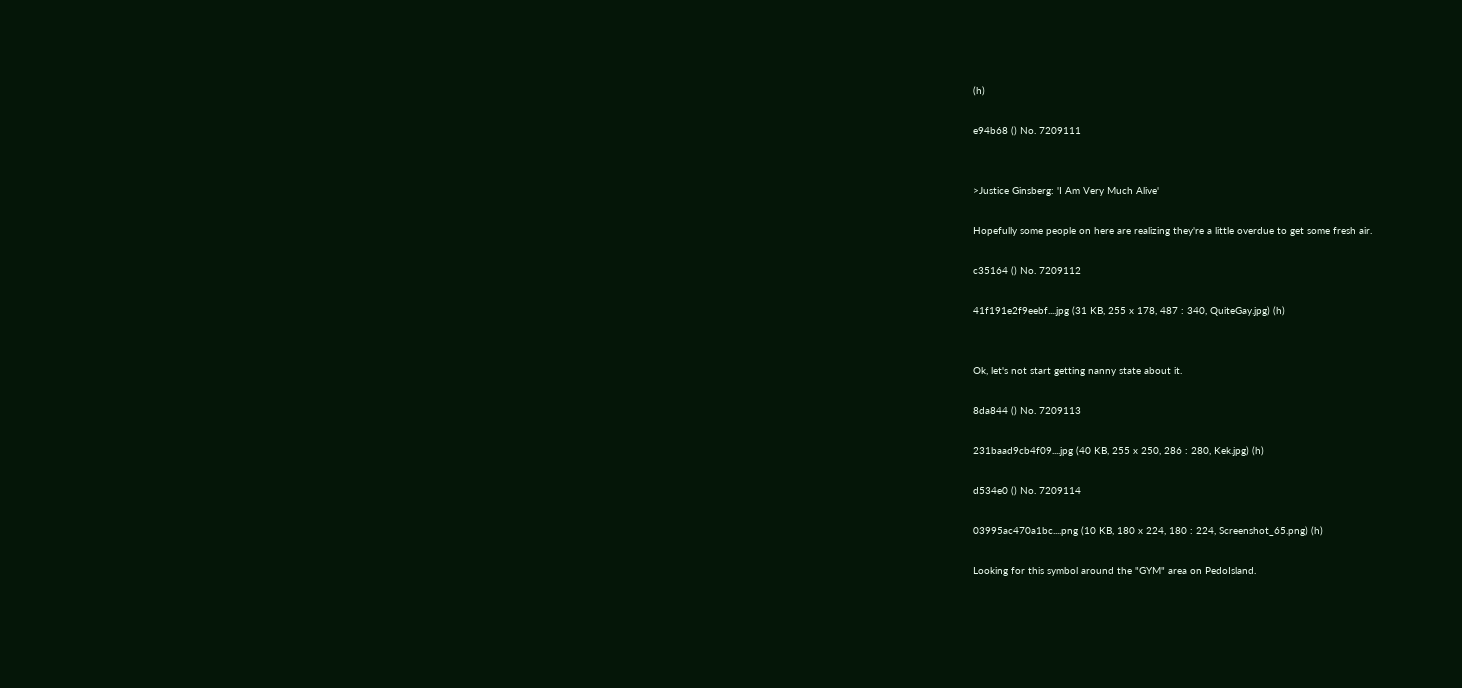(h)

e94b68 () No. 7209111


>Justice Ginsberg: 'I Am Very Much Alive'

Hopefully some people on here are realizing they're a little overdue to get some fresh air.

c35164 () No. 7209112

41f191e2f9eebf....jpg (31 KB, 255 x 178, 487 : 340, QuiteGay.jpg) (h)


Ok, let's not start getting nanny state about it.

8da844 () No. 7209113

231baad9cb4f09....jpg (40 KB, 255 x 250, 286 : 280, Kek.jpg) (h)

d534e0 () No. 7209114

03995ac470a1bc....png (10 KB, 180 x 224, 180 : 224, Screenshot_65.png) (h)

Looking for this symbol around the "GYM" area on PedoIsland.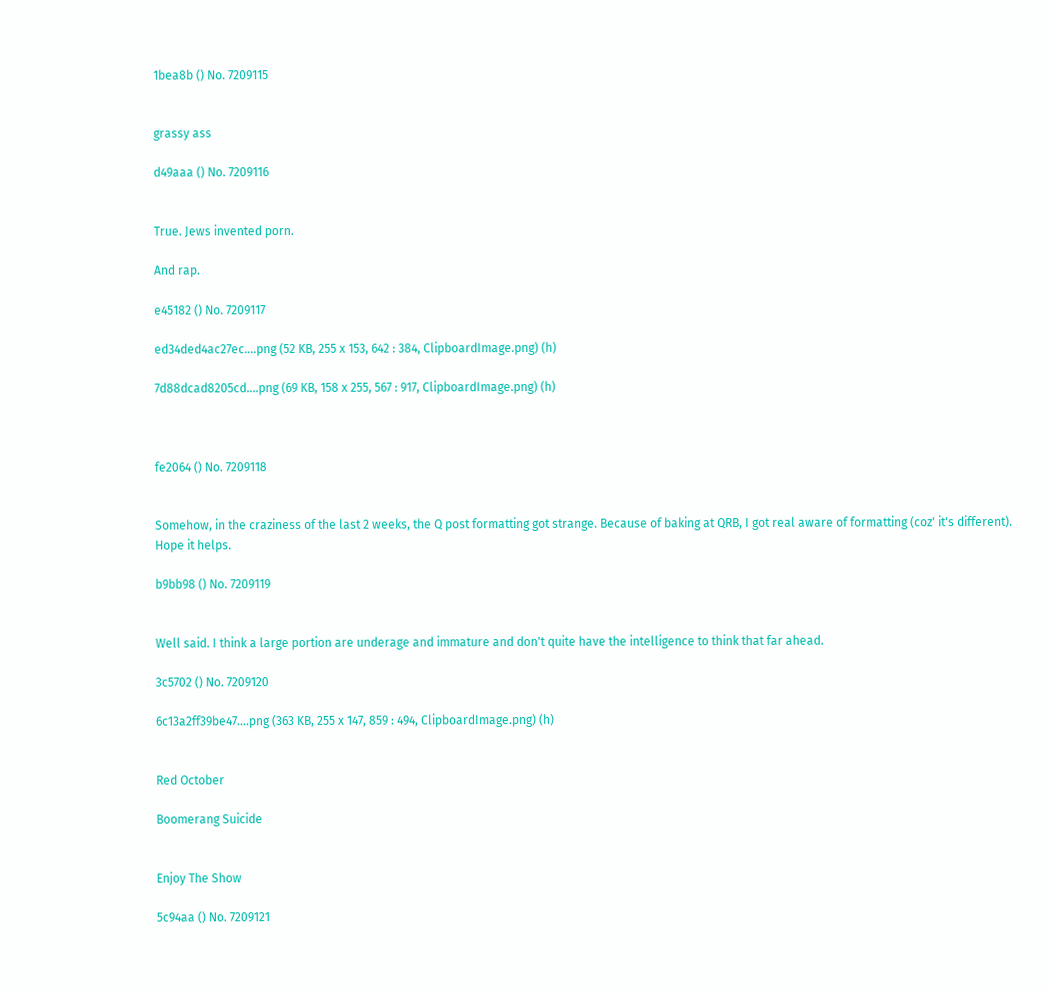1bea8b () No. 7209115


grassy ass

d49aaa () No. 7209116


True. Jews invented porn.

And rap.

e45182 () No. 7209117

ed34ded4ac27ec....png (52 KB, 255 x 153, 642 : 384, ClipboardImage.png) (h)

7d88dcad8205cd....png (69 KB, 158 x 255, 567 : 917, ClipboardImage.png) (h)



fe2064 () No. 7209118


Somehow, in the craziness of the last 2 weeks, the Q post formatting got strange. Because of baking at QRB, I got real aware of formatting (coz' it's different). Hope it helps.

b9bb98 () No. 7209119


Well said. I think a large portion are underage and immature and don't quite have the intelligence to think that far ahead.

3c5702 () No. 7209120

6c13a2ff39be47....png (363 KB, 255 x 147, 859 : 494, ClipboardImage.png) (h)


Red October

Boomerang Suicide


Enjoy The Show

5c94aa () No. 7209121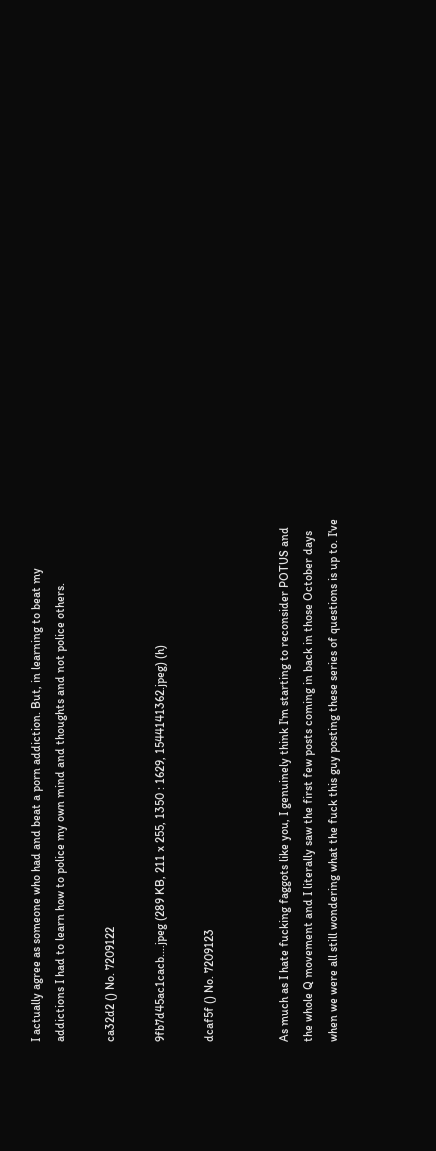I actually agree as someone who had and beat a porn addiction. But, in learning to beat my addictions I had to learn how to police my own mind and thoughts and not police others.

ca32d2 () No. 7209122

9fb7d45ac1cacb....jpeg (289 KB, 211 x 255, 1350 : 1629, 1544141362.jpeg) (h)

dcaf5f () No. 7209123


As much as I hate fucking faggots like you, I genuinely think I'm starting to reconsider POTUS and the whole Q movement and I literally saw the first few posts coming in back in those October days when we were all still wondering what the fuck this guy posting these series of questions is up to. I've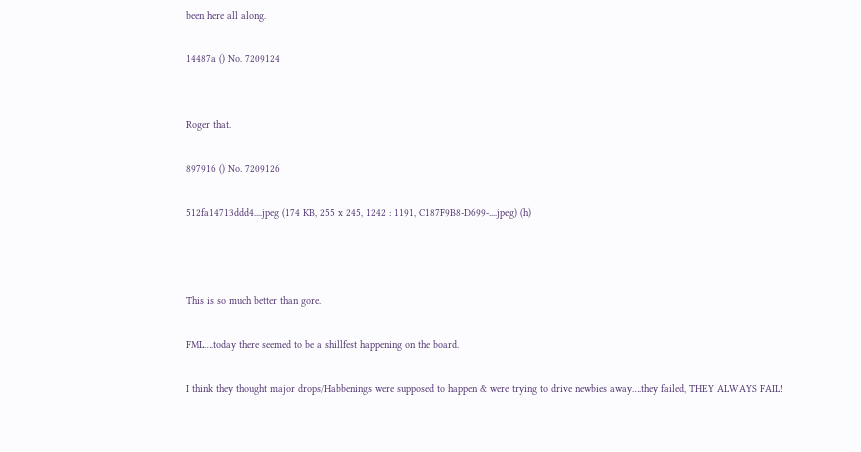been here all along.

14487a () No. 7209124


Roger that.

897916 () No. 7209126

512fa14713ddd4....jpeg (174 KB, 255 x 245, 1242 : 1191, C187F9B8-D699-....jpeg) (h)



This is so much better than gore.

FML….today there seemed to be a shillfest happening on the board.

I think they thought major drops/Habbenings were supposed to happen & were trying to drive newbies away….they failed, THEY ALWAYS FAIL!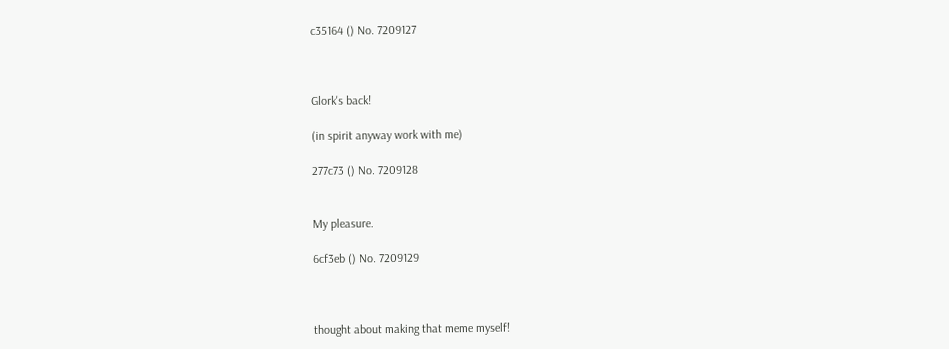c35164 () No. 7209127



Glork's back!

(in spirit anyway work with me)

277c73 () No. 7209128


My pleasure.

6cf3eb () No. 7209129



thought about making that meme myself!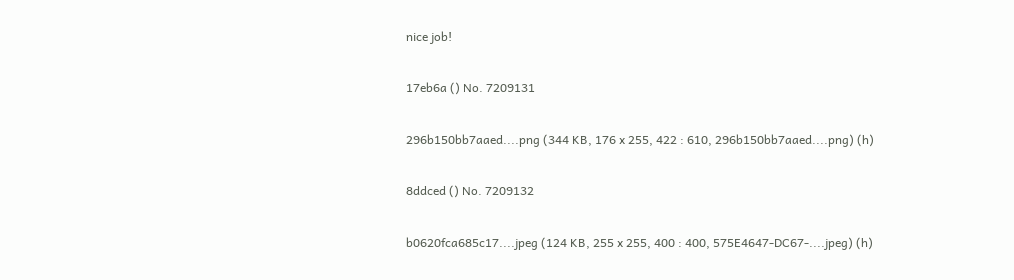nice job!

17eb6a () No. 7209131

296b150bb7aaed....png (344 KB, 176 x 255, 422 : 610, 296b150bb7aaed....png) (h)

8ddced () No. 7209132

b0620fca685c17....jpeg (124 KB, 255 x 255, 400 : 400, 575E4647-DC67-....jpeg) (h)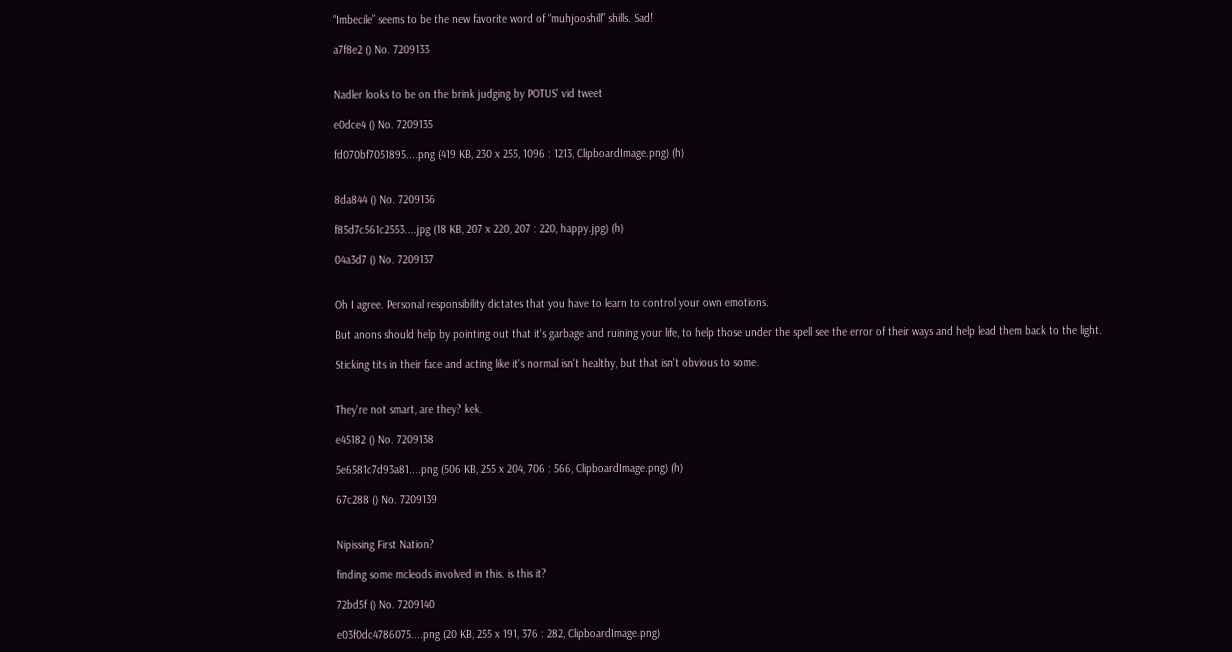“Imbecile” seems to be the new favorite word of “muhjooshill” shills. Sad!

a7f8e2 () No. 7209133


Nadler looks to be on the brink judging by POTUS' vid tweet

e0dce4 () No. 7209135

fd070bf7051895....png (419 KB, 230 x 255, 1096 : 1213, ClipboardImage.png) (h)


8da844 () No. 7209136

f85d7c561c2553....jpg (18 KB, 207 x 220, 207 : 220, happy.jpg) (h)

04a3d7 () No. 7209137


Oh I agree. Personal responsibility dictates that you have to learn to control your own emotions.

But anons should help by pointing out that it's garbage and ruining your life, to help those under the spell see the error of their ways and help lead them back to the light.

Sticking tits in their face and acting like it's normal isn't healthy, but that isn't obvious to some.


They're not smart, are they? kek.

e45182 () No. 7209138

5e6581c7d93a81....png (506 KB, 255 x 204, 706 : 566, ClipboardImage.png) (h)

67c288 () No. 7209139


Nipissing First Nation?

finding some mcleods involved in this. is this it?

72bd5f () No. 7209140

e03f0dc4786075....png (20 KB, 255 x 191, 376 : 282, ClipboardImage.png)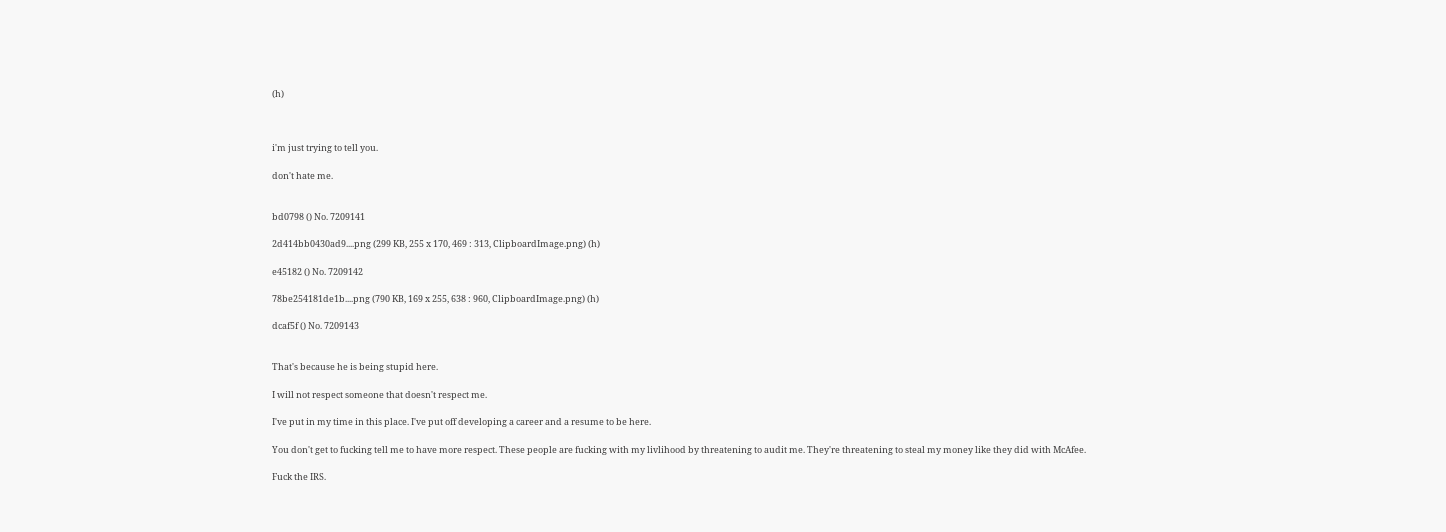(h)



i'm just trying to tell you.

don't hate me.


bd0798 () No. 7209141

2d414bb0430ad9....png (299 KB, 255 x 170, 469 : 313, ClipboardImage.png) (h)

e45182 () No. 7209142

78be254181de1b....png (790 KB, 169 x 255, 638 : 960, ClipboardImage.png) (h)

dcaf5f () No. 7209143


That's because he is being stupid here.

I will not respect someone that doesn't respect me.

I've put in my time in this place. I've put off developing a career and a resume to be here.

You don't get to fucking tell me to have more respect. These people are fucking with my livlihood by threatening to audit me. They're threatening to steal my money like they did with McAfee.

Fuck the IRS.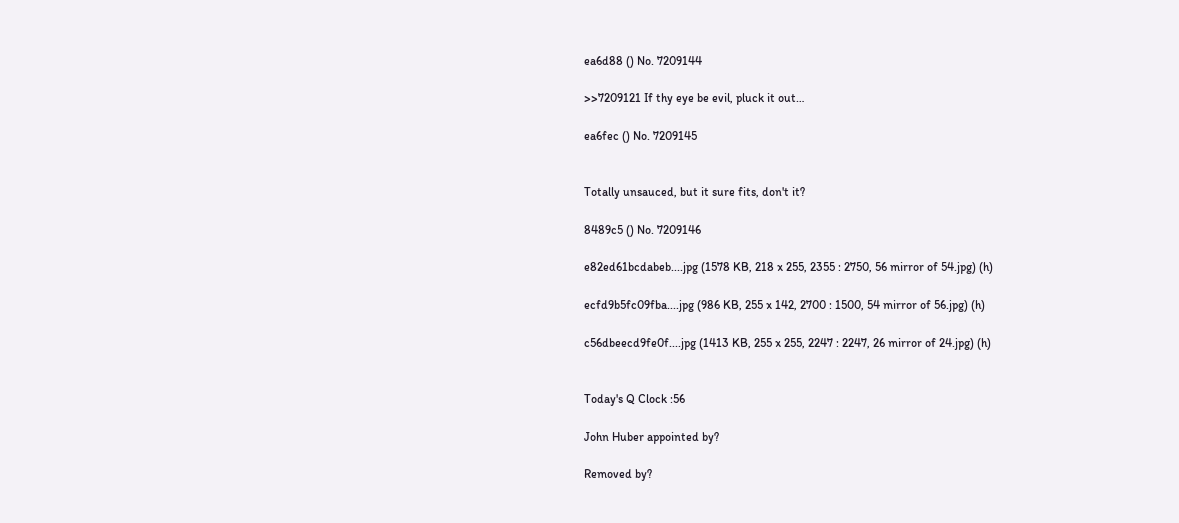ea6d88 () No. 7209144

>>7209121 If thy eye be evil, pluck it out…

ea6fec () No. 7209145


Totally unsauced, but it sure fits, don't it?

8489c5 () No. 7209146

e82ed61bcdabeb....jpg (1578 KB, 218 x 255, 2355 : 2750, 56 mirror of 54.jpg) (h)

ecfd9b5fc09fba....jpg (986 KB, 255 x 142, 2700 : 1500, 54 mirror of 56.jpg) (h)

c56dbeecd9fe0f....jpg (1413 KB, 255 x 255, 2247 : 2247, 26 mirror of 24.jpg) (h)


Today's Q Clock :56

John Huber appointed by?

Removed by?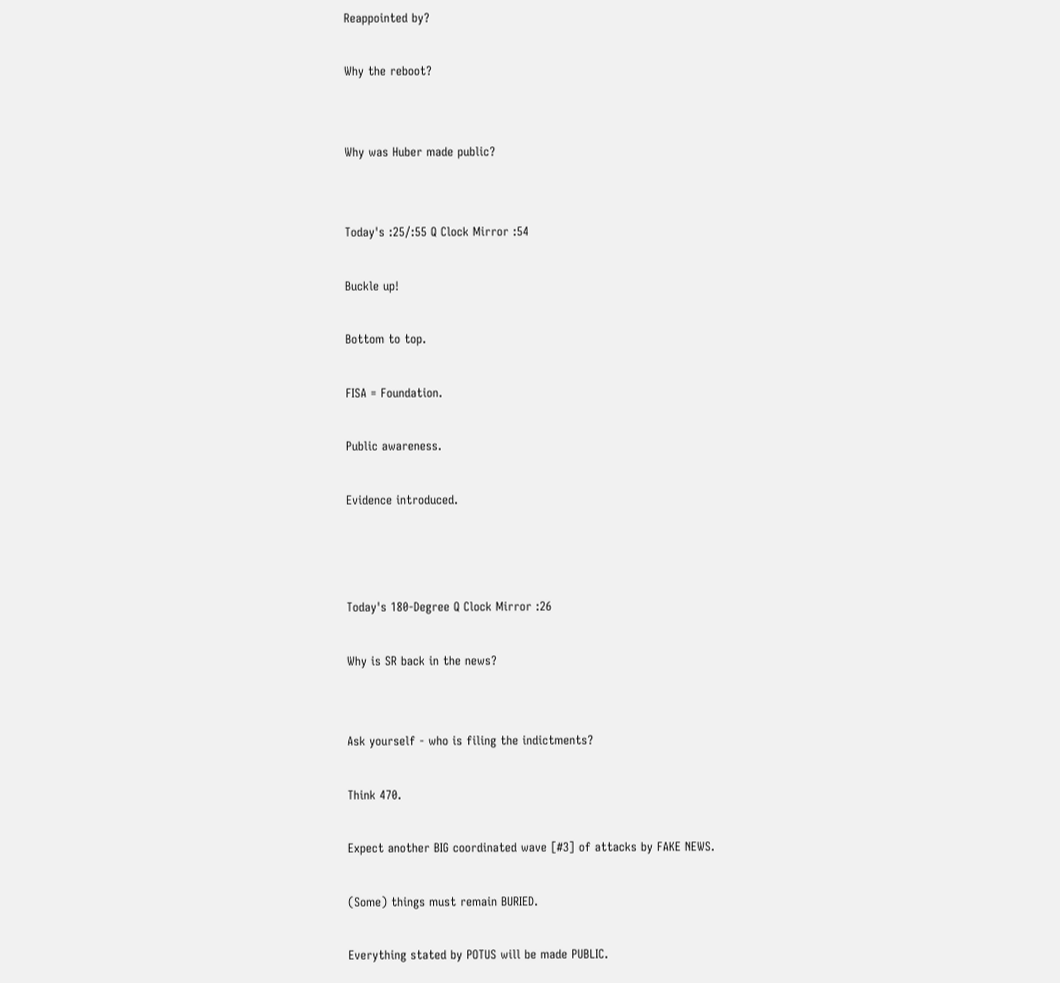Reappointed by?

Why the reboot?


Why was Huber made public?


Today's :25/:55 Q Clock Mirror :54

Buckle up!

Bottom to top.

FISA = Foundation.

Public awareness.

Evidence introduced.



Today's 180-Degree Q Clock Mirror :26

Why is SR back in the news?


Ask yourself - who is filing the indictments?

Think 470.

Expect another BIG coordinated wave [#3] of attacks by FAKE NEWS.

(Some) things must remain BURIED.

Everything stated by POTUS will be made PUBLIC.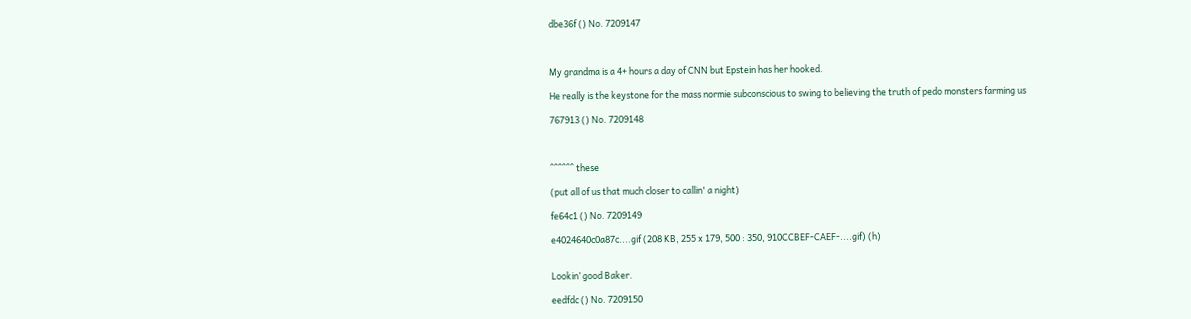dbe36f () No. 7209147



My grandma is a 4+ hours a day of CNN but Epstein has her hooked.

He really is the keystone for the mass normie subconscious to swing to believing the truth of pedo monsters farming us

767913 () No. 7209148



^^^^^^ these

(put all of us that much closer to callin' a night)

fe64c1 () No. 7209149

e4024640c0a87c....gif (208 KB, 255 x 179, 500 : 350, 910CCBEF-CAEF-....gif) (h)


Lookin’ good Baker.

eedfdc () No. 7209150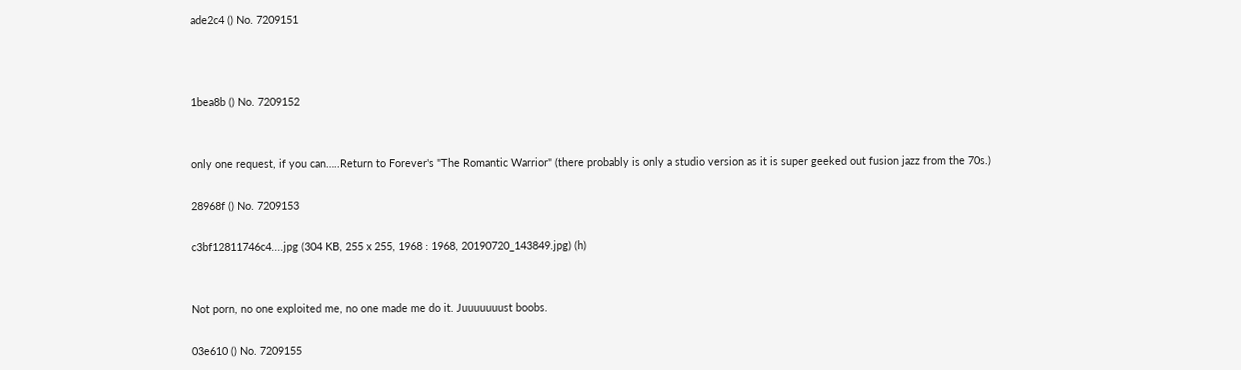ade2c4 () No. 7209151



1bea8b () No. 7209152


only one request, if you can…..Return to Forever's "The Romantic Warrior" (there probably is only a studio version as it is super geeked out fusion jazz from the 70s.)

28968f () No. 7209153

c3bf12811746c4....jpg (304 KB, 255 x 255, 1968 : 1968, 20190720_143849.jpg) (h)


Not porn, no one exploited me, no one made me do it. Juuuuuuust boobs.

03e610 () No. 7209155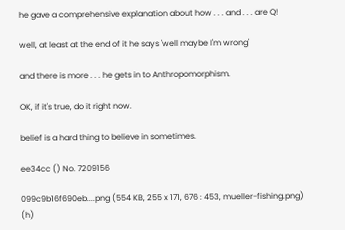he gave a comprehensive explanation about how . . . and . . . are Q!

well, at least at the end of it he says 'well maybe I'm wrong'

and there is more . . . he gets in to Anthropomorphism.

OK, if it's true, do it right now.

belief is a hard thing to believe in sometimes.

ee34cc () No. 7209156

099c9b16f690eb....png (554 KB, 255 x 171, 676 : 453, mueller-fishing.png) (h)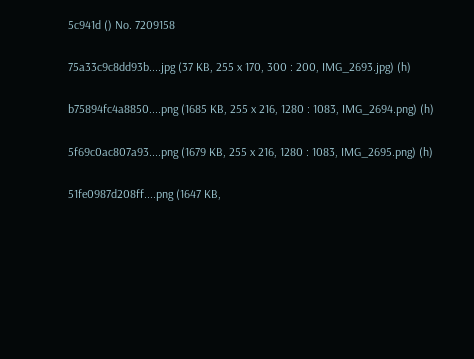5c941d () No. 7209158

75a33c9c8dd93b....jpg (37 KB, 255 x 170, 300 : 200, IMG_2693.jpg) (h)

b75894fc4a8850....png (1685 KB, 255 x 216, 1280 : 1083, IMG_2694.png) (h)

5f69c0ac807a93....png (1679 KB, 255 x 216, 1280 : 1083, IMG_2695.png) (h)

51fe0987d208ff....png (1647 KB,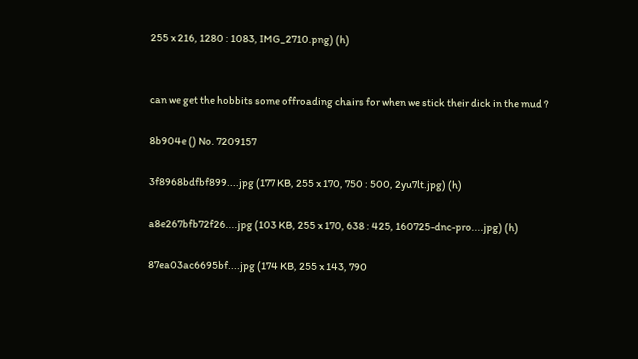255 x 216, 1280 : 1083, IMG_2710.png) (h)


can we get the hobbits some offroading chairs for when we stick their dick in the mud ?

8b904e () No. 7209157

3f8968bdfbf899....jpg (177 KB, 255 x 170, 750 : 500, 2yu7lt.jpg) (h)

a8e267bfb72f26....jpg (103 KB, 255 x 170, 638 : 425, 160725-dnc-pro....jpg) (h)

87ea03ac6695bf....jpg (174 KB, 255 x 143, 790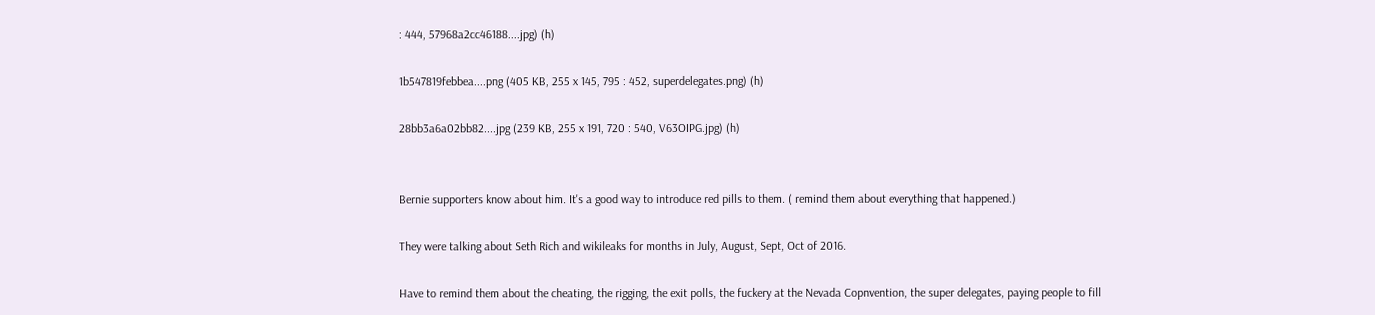: 444, 57968a2cc46188....jpg) (h)

1b547819febbea....png (405 KB, 255 x 145, 795 : 452, superdelegates.png) (h)

28bb3a6a02bb82....jpg (239 KB, 255 x 191, 720 : 540, V63OIPG.jpg) (h)


Bernie supporters know about him. It's a good way to introduce red pills to them. ( remind them about everything that happened.)

They were talking about Seth Rich and wikileaks for months in July, August, Sept, Oct of 2016.

Have to remind them about the cheating, the rigging, the exit polls, the fuckery at the Nevada Copnvention, the super delegates, paying people to fill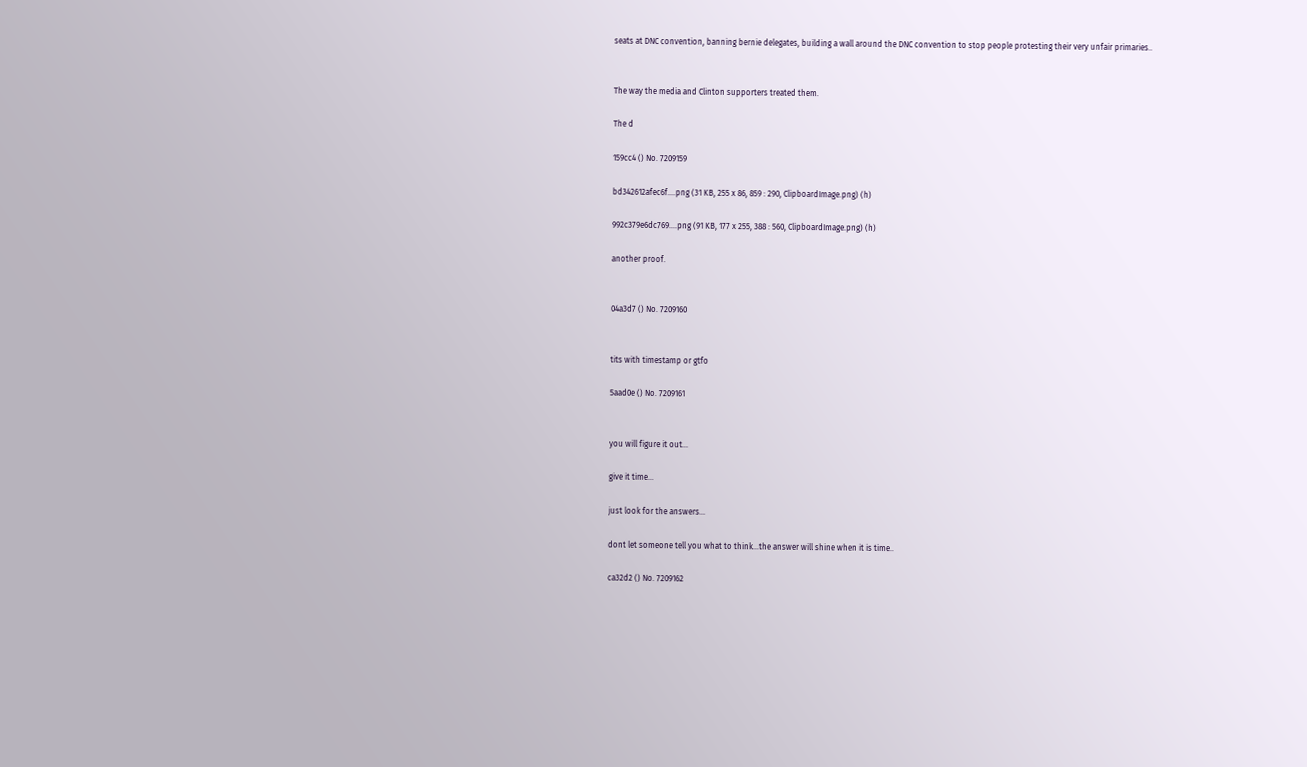seats at DNC convention, banning bernie delegates, building a wall around the DNC convention to stop people protesting their very unfair primaries..


The way the media and Clinton supporters treated them.

The d

159cc4 () No. 7209159

bd342612afec6f....png (31 KB, 255 x 86, 859 : 290, ClipboardImage.png) (h)

992c379e6dc769....png (91 KB, 177 x 255, 388 : 560, ClipboardImage.png) (h)

another proof.


04a3d7 () No. 7209160


tits with timestamp or gtfo

5aad0e () No. 7209161


you will figure it out…

give it time…

just look for the answers…

dont let someone tell you what to think…the answer will shine when it is time..

ca32d2 () No. 7209162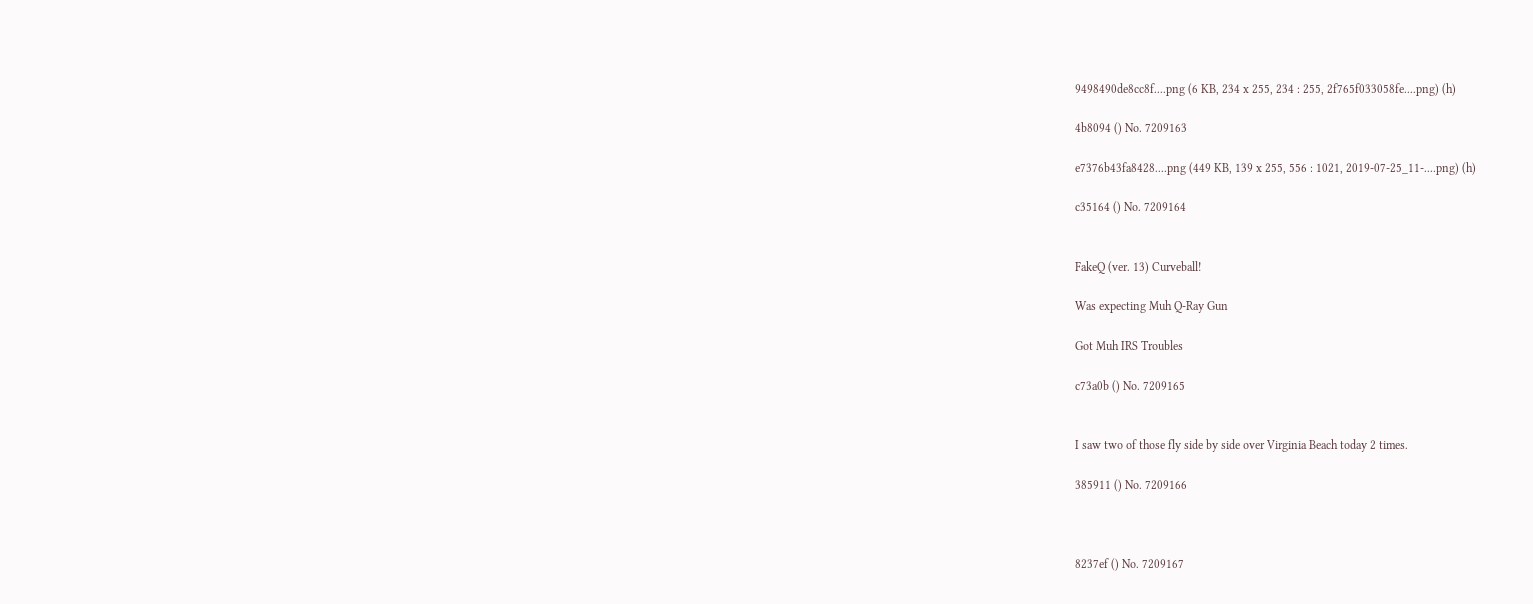9498490de8cc8f....png (6 KB, 234 x 255, 234 : 255, 2f765f033058fe....png) (h)

4b8094 () No. 7209163

e7376b43fa8428....png (449 KB, 139 x 255, 556 : 1021, 2019-07-25_11-....png) (h)

c35164 () No. 7209164


FakeQ (ver. 13) Curveball!

Was expecting Muh Q-Ray Gun

Got Muh IRS Troubles

c73a0b () No. 7209165


I saw two of those fly side by side over Virginia Beach today 2 times.

385911 () No. 7209166



8237ef () No. 7209167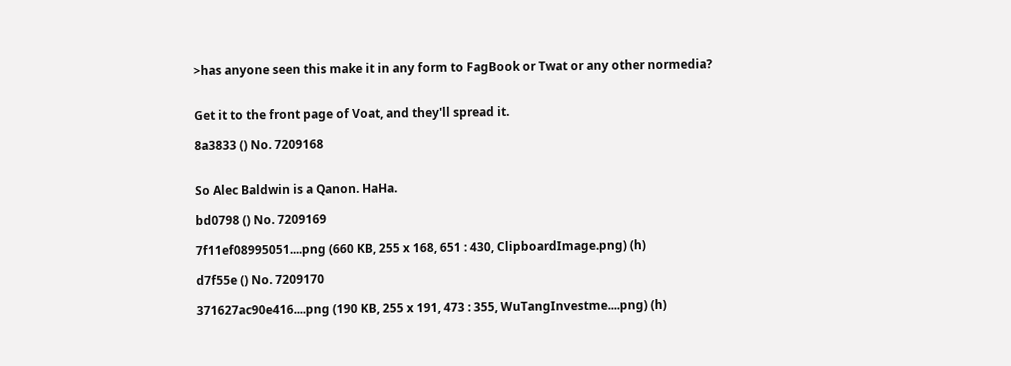>has anyone seen this make it in any form to FagBook or Twat or any other normedia?


Get it to the front page of Voat, and they'll spread it.

8a3833 () No. 7209168


So Alec Baldwin is a Qanon. HaHa.

bd0798 () No. 7209169

7f11ef08995051....png (660 KB, 255 x 168, 651 : 430, ClipboardImage.png) (h)

d7f55e () No. 7209170

371627ac90e416....png (190 KB, 255 x 191, 473 : 355, WuTangInvestme....png) (h)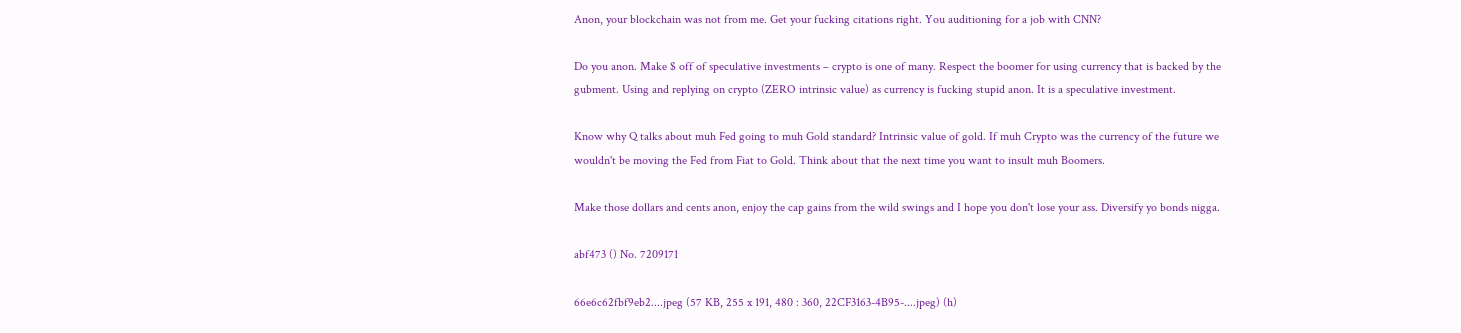Anon, your blockchain was not from me. Get your fucking citations right. You auditioning for a job with CNN?

Do you anon. Make $ off of speculative investments – crypto is one of many. Respect the boomer for using currency that is backed by the gubment. Using and replying on crypto (ZERO intrinsic value) as currency is fucking stupid anon. It is a speculative investment.

Know why Q talks about muh Fed going to muh Gold standard? Intrinsic value of gold. If muh Crypto was the currency of the future we wouldn't be moving the Fed from Fiat to Gold. Think about that the next time you want to insult muh Boomers.

Make those dollars and cents anon, enjoy the cap gains from the wild swings and I hope you don't lose your ass. Diversify yo bonds nigga.

abf473 () No. 7209171

66e6c62fbf9eb2....jpeg (57 KB, 255 x 191, 480 : 360, 22CF3163-4B95-....jpeg) (h)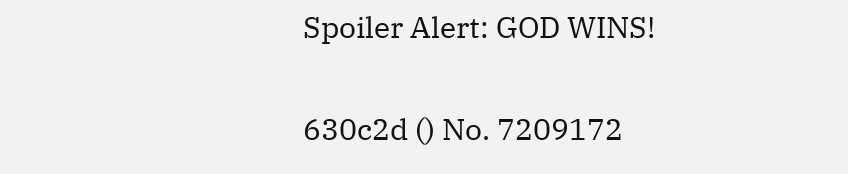Spoiler Alert: GOD WINS!

630c2d () No. 7209172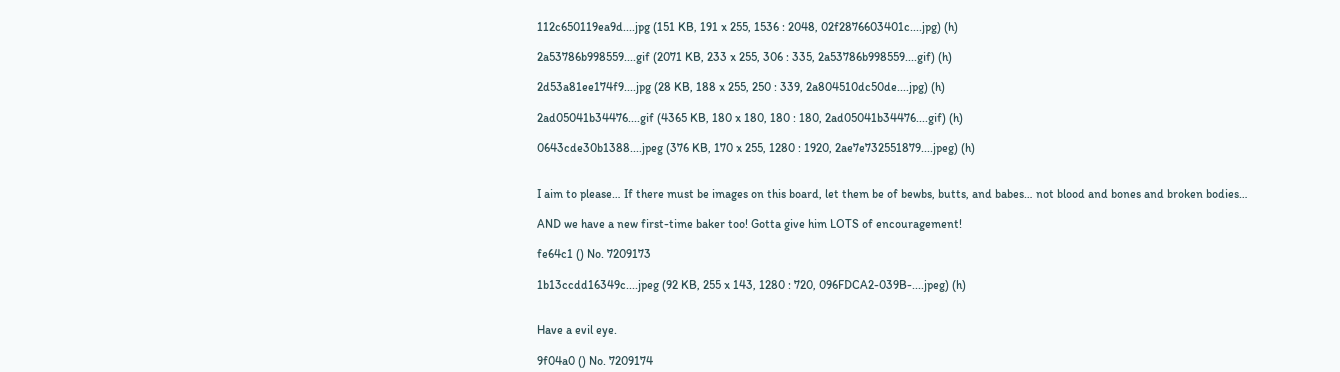112c650119ea9d....jpg (151 KB, 191 x 255, 1536 : 2048, 02f2876603401c....jpg) (h)

2a53786b998559....gif (2071 KB, 233 x 255, 306 : 335, 2a53786b998559....gif) (h)

2d53a81ee174f9....jpg (28 KB, 188 x 255, 250 : 339, 2a804510dc50de....jpg) (h)

2ad05041b34476....gif (4365 KB, 180 x 180, 180 : 180, 2ad05041b34476....gif) (h)

0643cde30b1388....jpeg (376 KB, 170 x 255, 1280 : 1920, 2ae7e732551879....jpeg) (h)


I aim to please… If there must be images on this board, let them be of bewbs, butts, and babes… not blood and bones and broken bodies…

AND we have a new first-time baker too! Gotta give him LOTS of encouragement!

fe64c1 () No. 7209173

1b13ccdd16349c....jpeg (92 KB, 255 x 143, 1280 : 720, 096FDCA2-039B-....jpeg) (h)


Have a evil eye.

9f04a0 () No. 7209174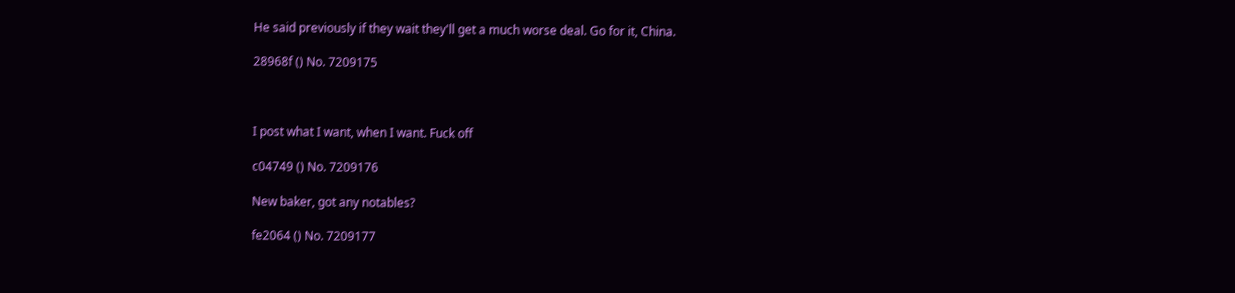He said previously if they wait they'll get a much worse deal. Go for it, China.

28968f () No. 7209175



I post what I want, when I want. Fuck off

c04749 () No. 7209176

New baker, got any notables?

fe2064 () No. 7209177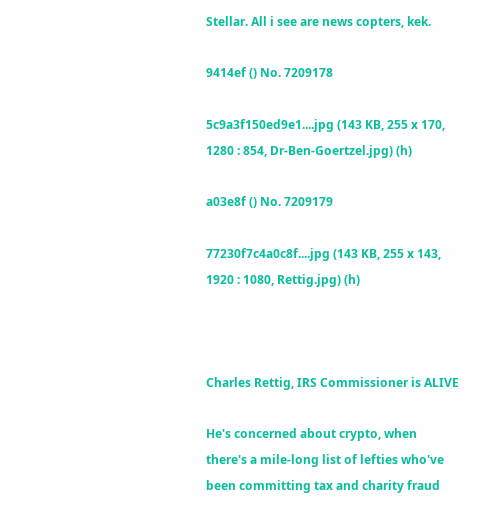Stellar. All i see are news copters, kek.

9414ef () No. 7209178

5c9a3f150ed9e1....jpg (143 KB, 255 x 170, 1280 : 854, Dr-Ben-Goertzel.jpg) (h)

a03e8f () No. 7209179

77230f7c4a0c8f....jpg (143 KB, 255 x 143, 1920 : 1080, Rettig.jpg) (h)



Charles Rettig, IRS Commissioner is ALIVE

He's concerned about crypto, when there's a mile-long list of lefties who've been committing tax and charity fraud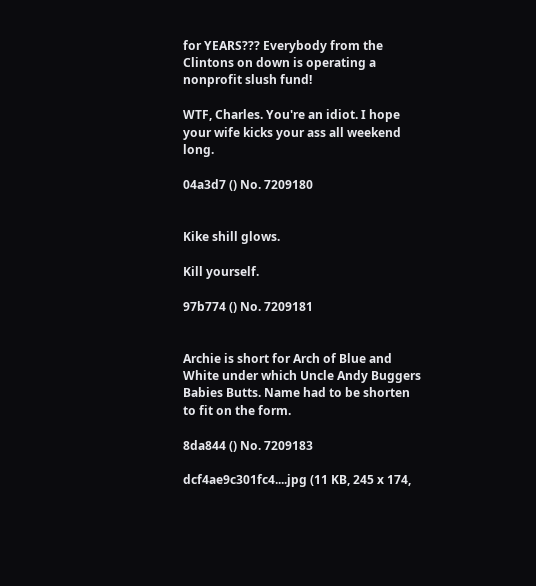for YEARS??? Everybody from the Clintons on down is operating a nonprofit slush fund!

WTF, Charles. You're an idiot. I hope your wife kicks your ass all weekend long.

04a3d7 () No. 7209180


Kike shill glows.

Kill yourself.

97b774 () No. 7209181


Archie is short for Arch of Blue and White under which Uncle Andy Buggers Babies Butts. Name had to be shorten to fit on the form.

8da844 () No. 7209183

dcf4ae9c301fc4....jpg (11 KB, 245 x 174,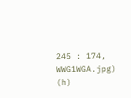245 : 174, WWG1WGA.jpg) (h)